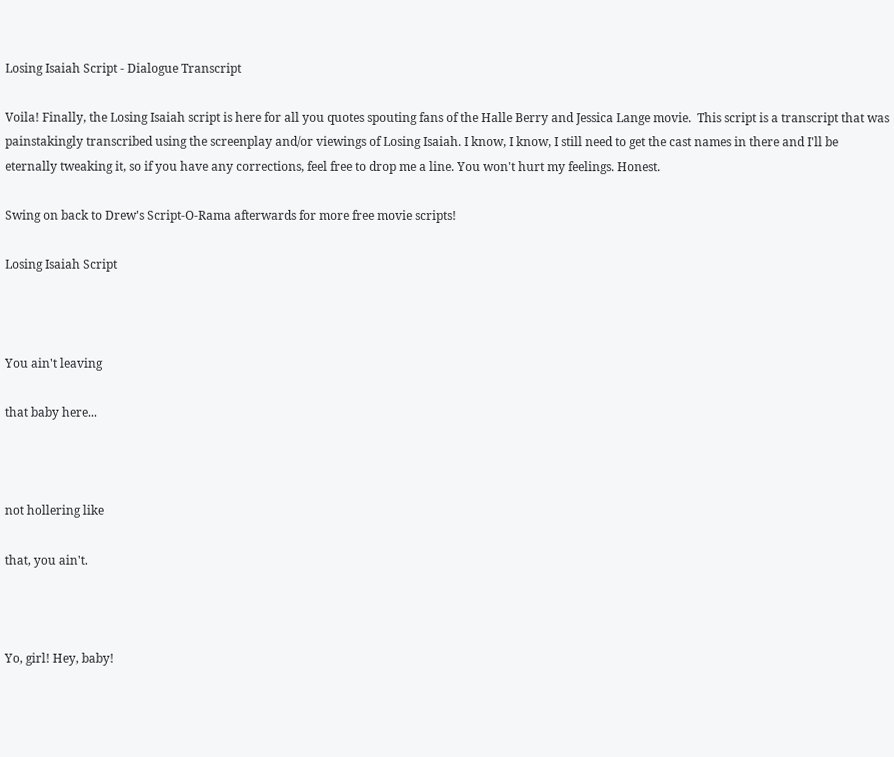Losing Isaiah Script - Dialogue Transcript

Voila! Finally, the Losing Isaiah script is here for all you quotes spouting fans of the Halle Berry and Jessica Lange movie.  This script is a transcript that was painstakingly transcribed using the screenplay and/or viewings of Losing Isaiah. I know, I know, I still need to get the cast names in there and I'll be eternally tweaking it, so if you have any corrections, feel free to drop me a line. You won't hurt my feelings. Honest.

Swing on back to Drew's Script-O-Rama afterwards for more free movie scripts!

Losing Isaiah Script



You ain't leaving

that baby here...



not hollering like

that, you ain't.



Yo, girl! Hey, baby!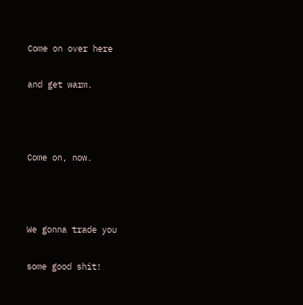Come on over here

and get warm.



Come on, now.



We gonna trade you

some good shit!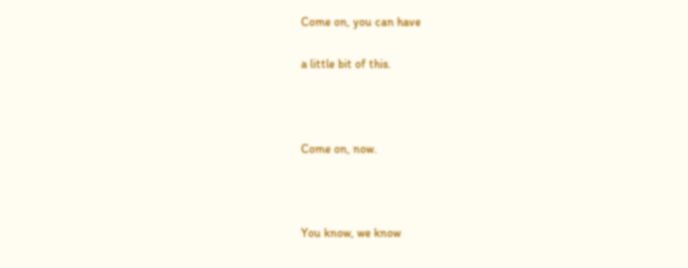Come on, you can have

a little bit of this.



Come on, now.



You know, we know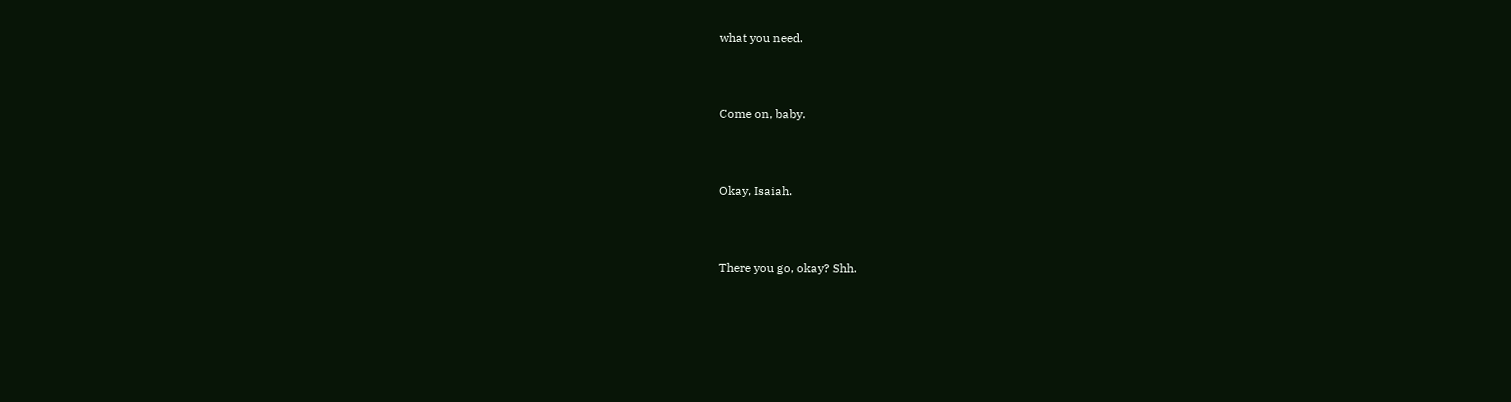what you need.



Come on, baby.



Okay, Isaiah.



There you go, okay? Shh.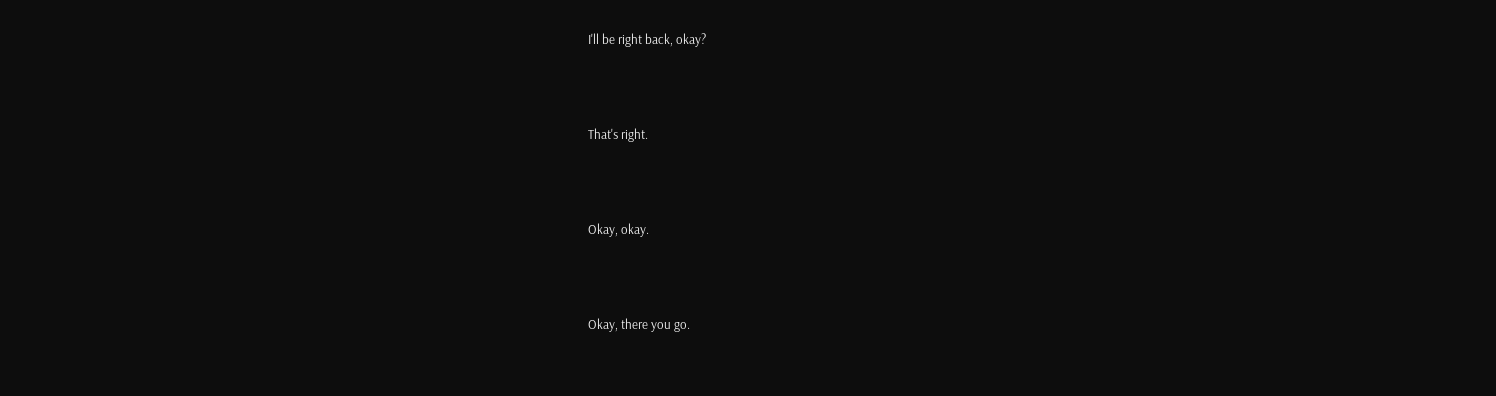I'll be right back, okay?



That's right.



Okay, okay.



Okay, there you go.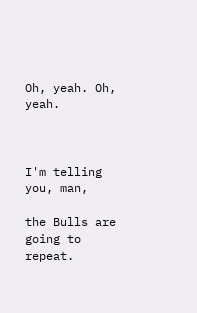Oh, yeah. Oh, yeah.



I'm telling you, man,

the Bulls are going to repeat.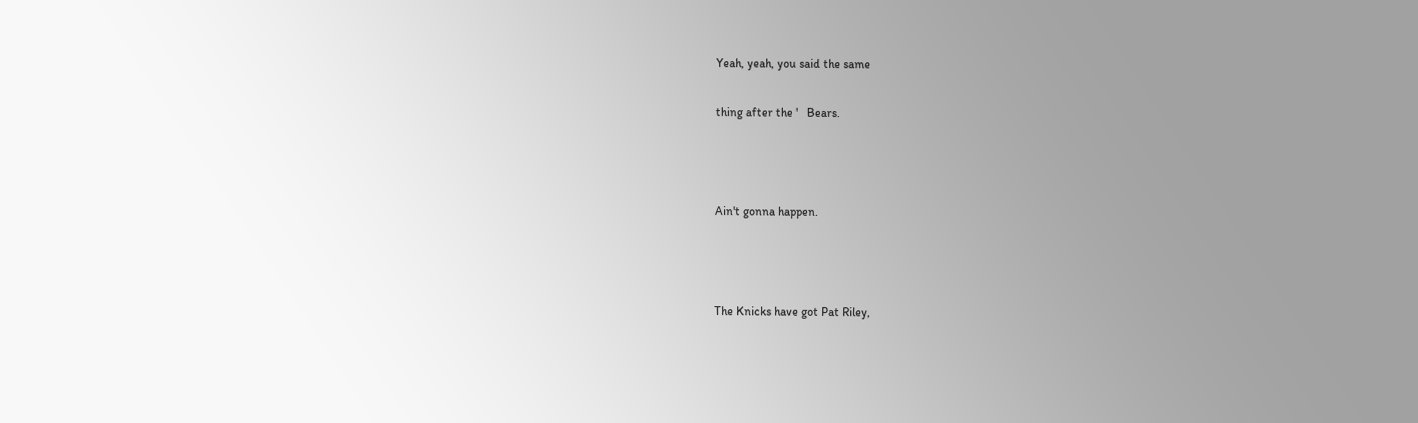Yeah, yeah, you said the same

thing after the '   Bears.



Ain't gonna happen.



The Knicks have got Pat Riley,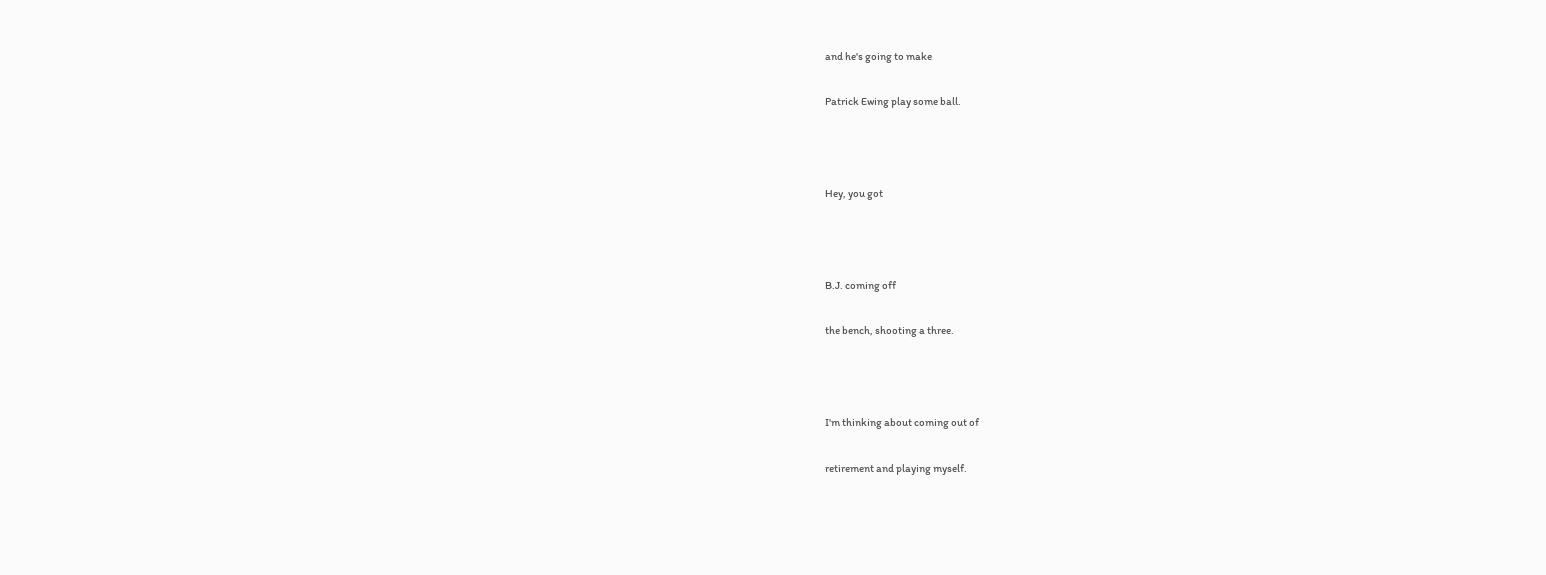and he's going to make

Patrick Ewing play some ball.



Hey, you got



B.J. coming off

the bench, shooting a three.



I'm thinking about coming out of

retirement and playing myself.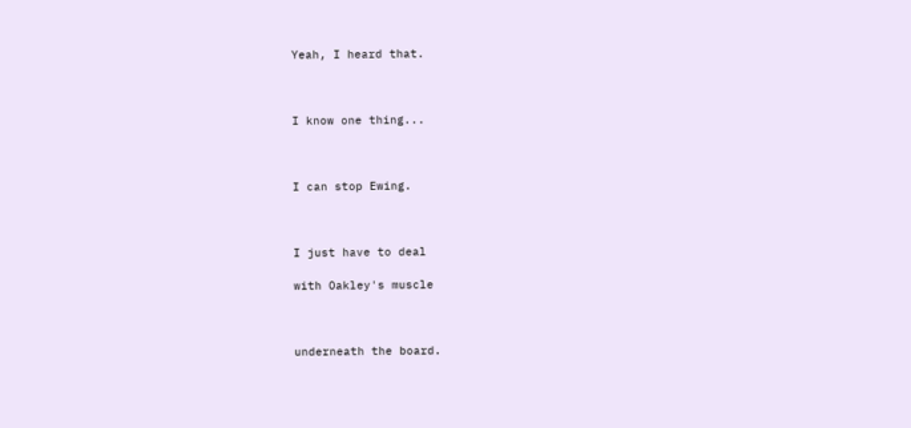Yeah, I heard that.



I know one thing...



I can stop Ewing.



I just have to deal

with Oakley's muscle



underneath the board.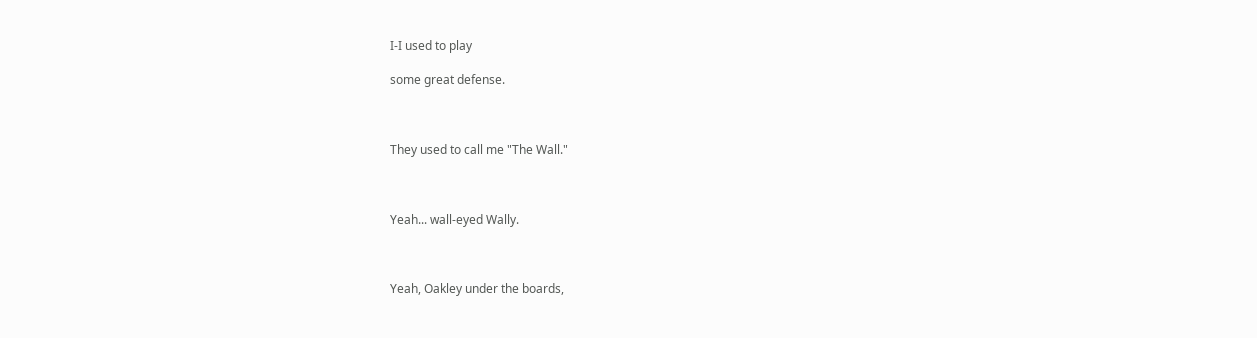I-I used to play

some great defense.



They used to call me "The Wall."



Yeah... wall-eyed Wally.



Yeah, Oakley under the boards,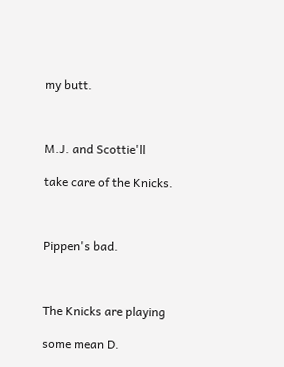my butt.



M.J. and Scottie'll

take care of the Knicks.



Pippen's bad.



The Knicks are playing

some mean D.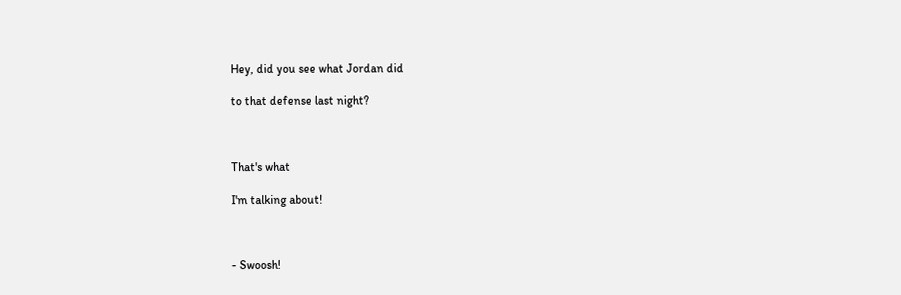Hey, did you see what Jordan did

to that defense last night?



That's what

I'm talking about!



- Swoosh!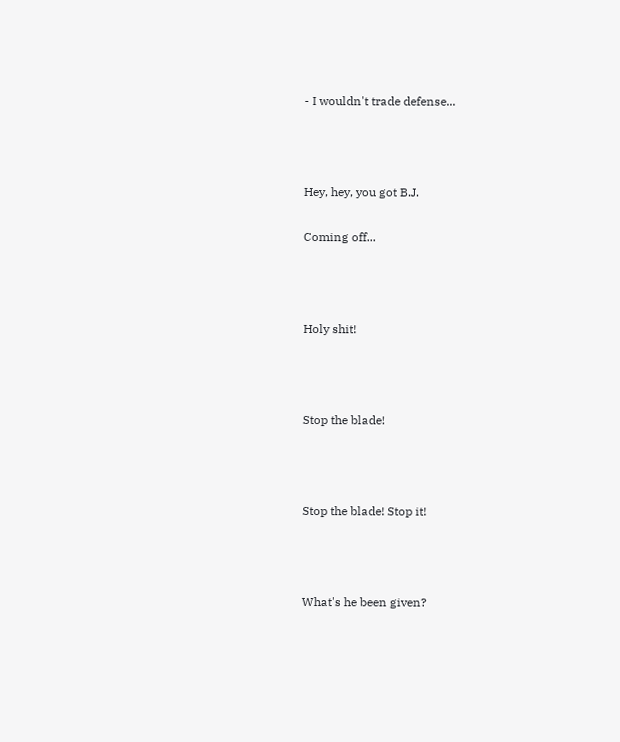- I wouldn't trade defense...



Hey, hey, you got B.J.

Coming off...



Holy shit!



Stop the blade!



Stop the blade! Stop it!



What's he been given?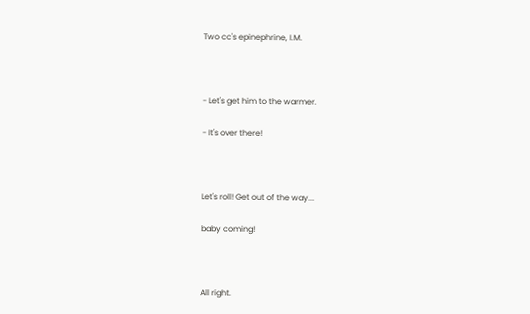Two cc's epinephrine, I.M.



- Let's get him to the warmer.

- It's over there!



Let's roll! Get out of the way...

baby coming!



All right.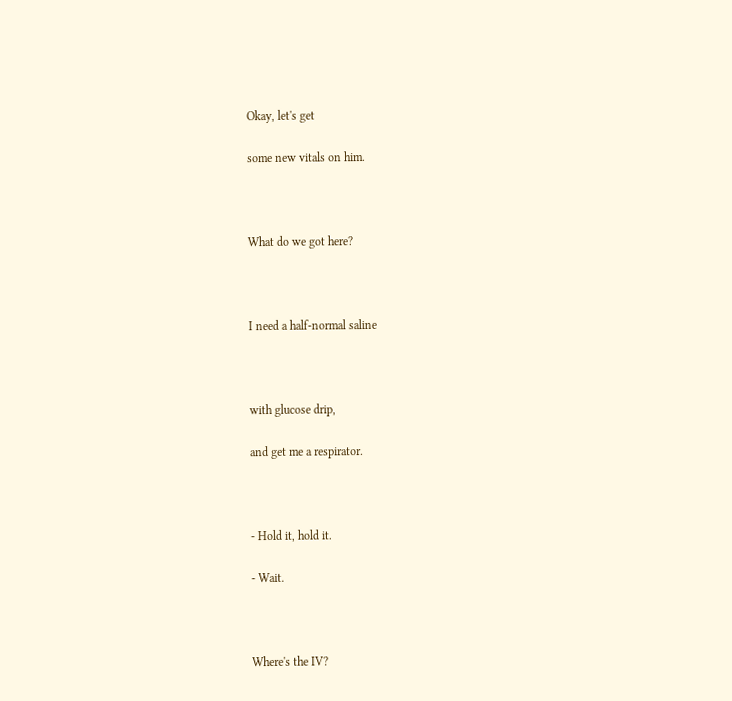Okay, let's get

some new vitals on him.



What do we got here?



I need a half-normal saline



with glucose drip,

and get me a respirator.



- Hold it, hold it.

- Wait.



Where's the IV?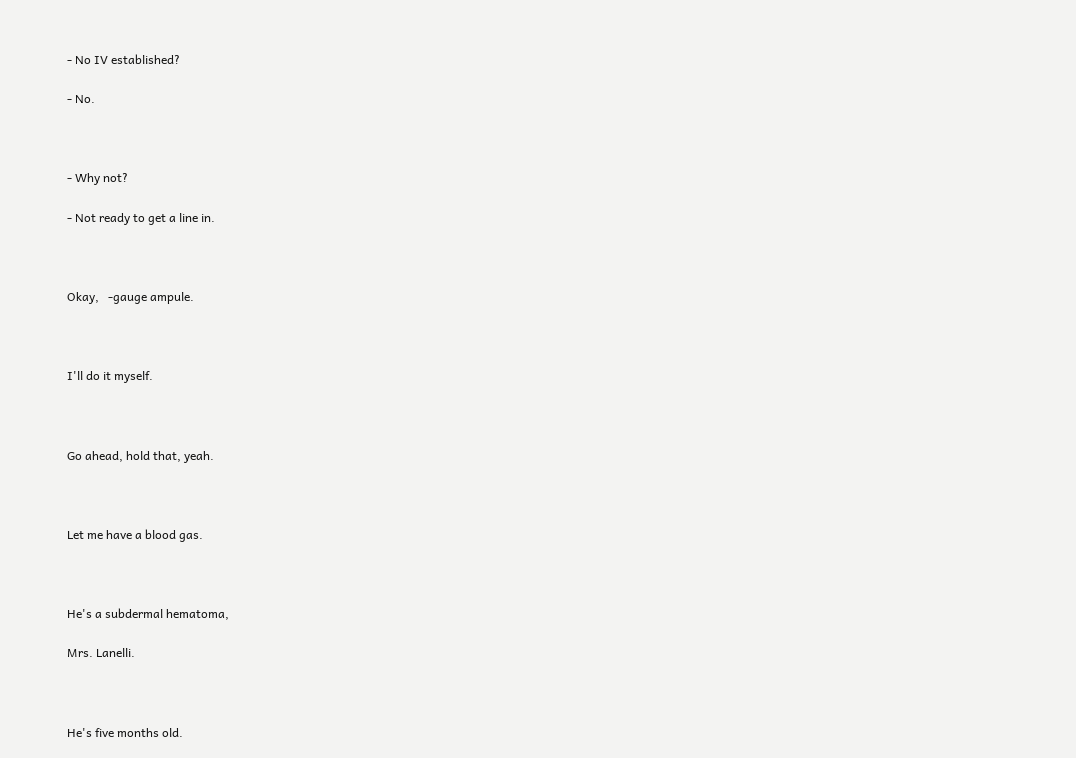- No IV established?

- No.



- Why not?

- Not ready to get a line in.



Okay,   -gauge ampule.



I'll do it myself.



Go ahead, hold that, yeah.



Let me have a blood gas.



He's a subdermal hematoma,

Mrs. Lanelli.



He's five months old.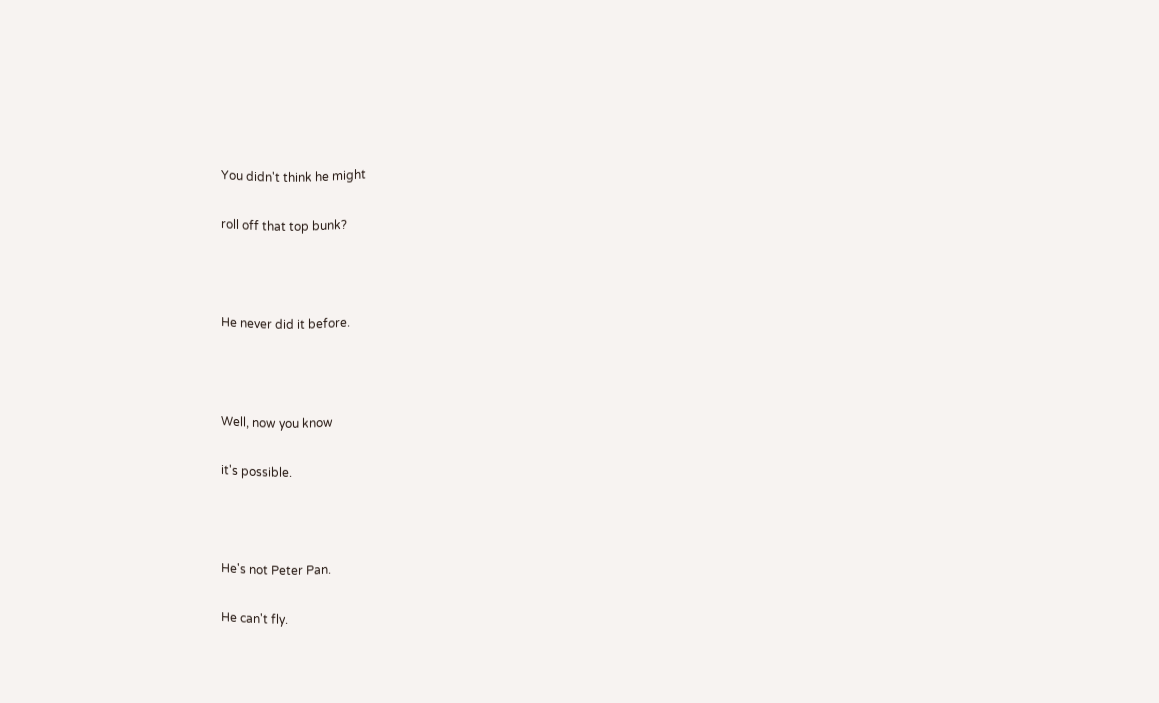You didn't think he might

roll off that top bunk?



He never did it before.



Well, now you know

it's possible.



He's not Peter Pan.

He can't fly.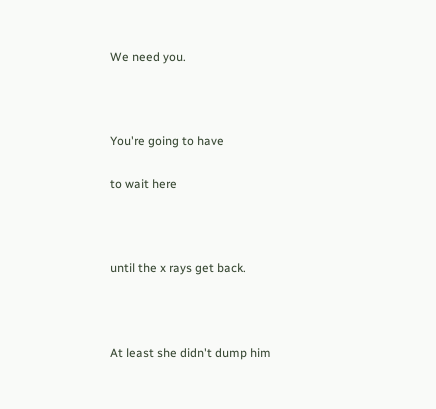We need you.



You're going to have

to wait here



until the x rays get back.



At least she didn't dump him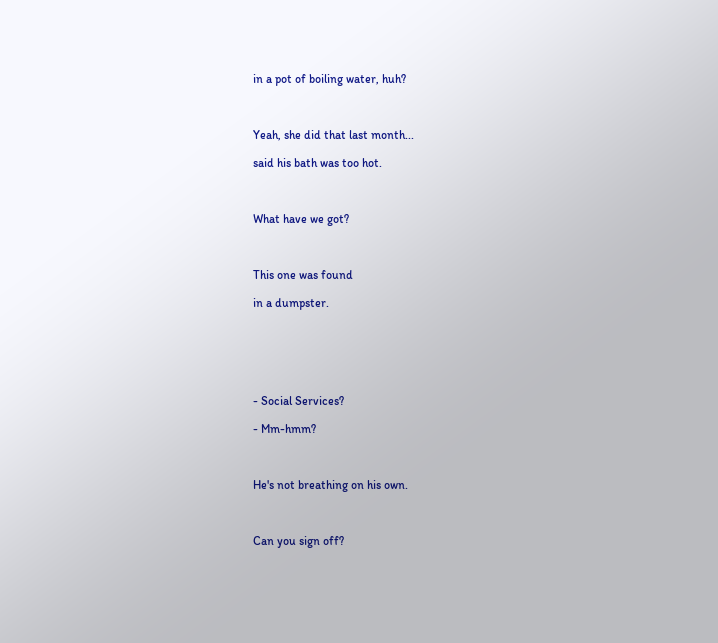in a pot of boiling water, huh?



Yeah, she did that last month...

said his bath was too hot.



What have we got?



This one was found

in a dumpster.






- Social Services?

- Mm-hmm?



He's not breathing on his own.



Can you sign off?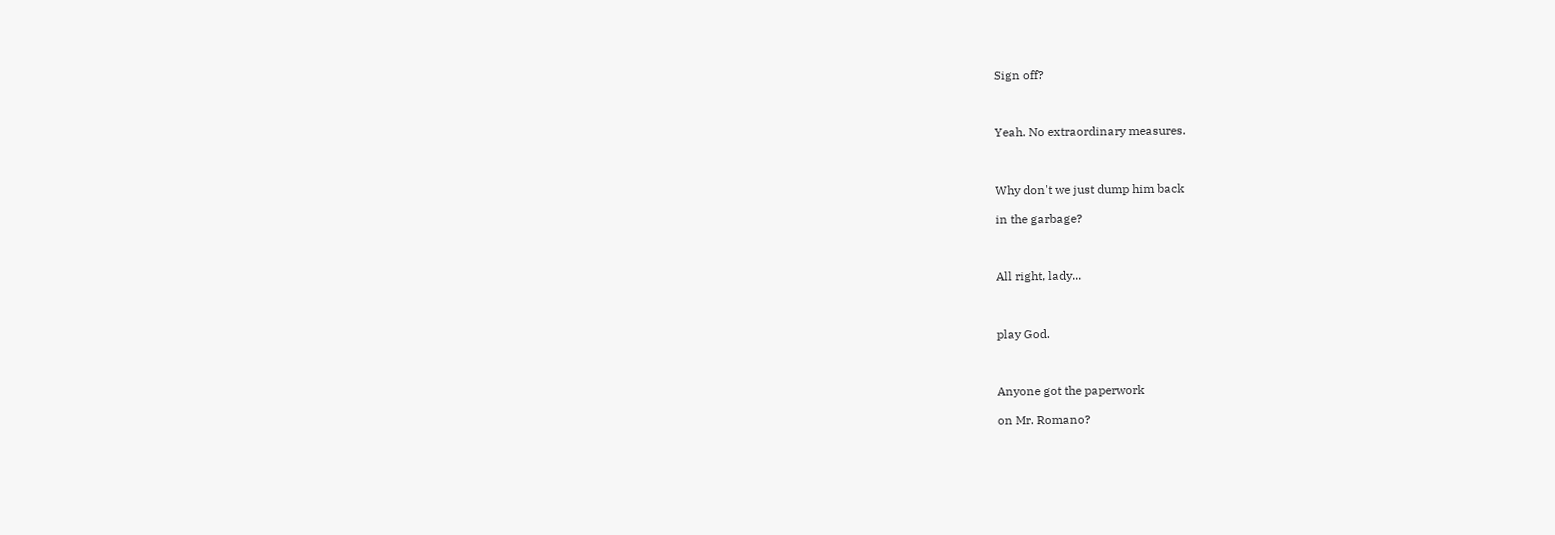Sign off?



Yeah. No extraordinary measures.



Why don't we just dump him back

in the garbage?



All right, lady...



play God.



Anyone got the paperwork

on Mr. Romano?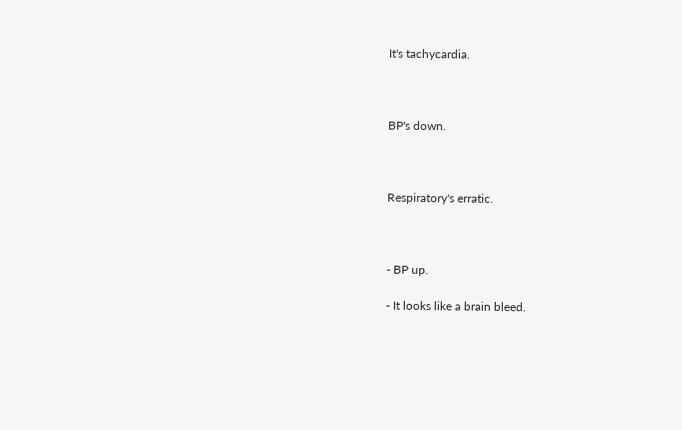It's tachycardia.



BP's down.



Respiratory's erratic.



- BP up.

- It looks like a brain bleed.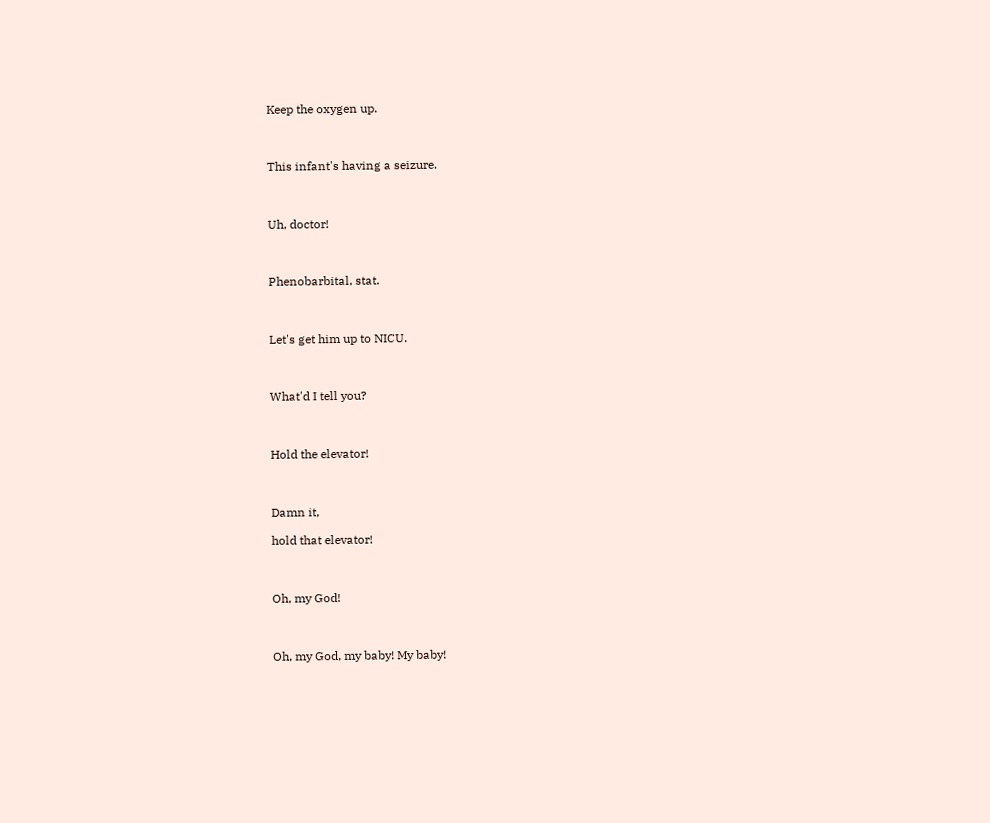Keep the oxygen up.



This infant's having a seizure.



Uh, doctor!



Phenobarbital, stat.



Let's get him up to NICU.



What'd I tell you?



Hold the elevator!



Damn it,

hold that elevator!



Oh, my God!



Oh, my God, my baby! My baby!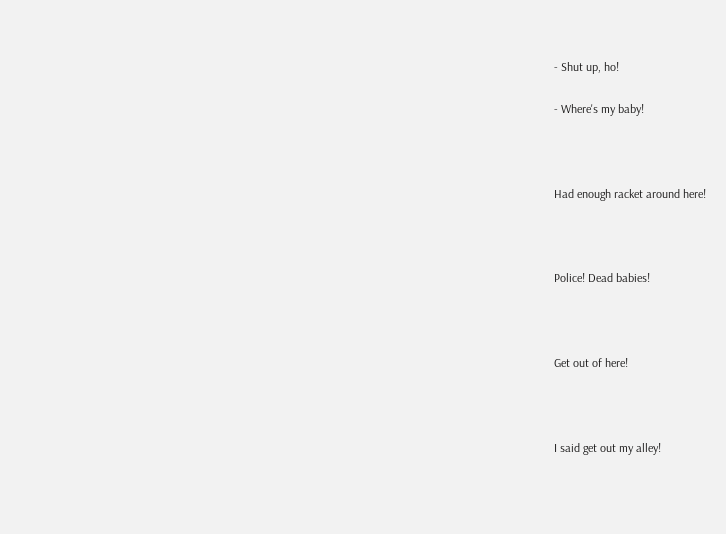- Shut up, ho!

- Where's my baby!



Had enough racket around here!



Police! Dead babies!



Get out of here!



I said get out my alley!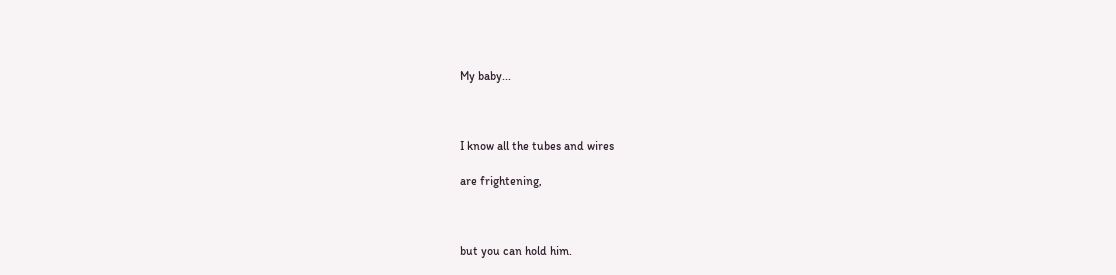My baby...



I know all the tubes and wires

are frightening,



but you can hold him.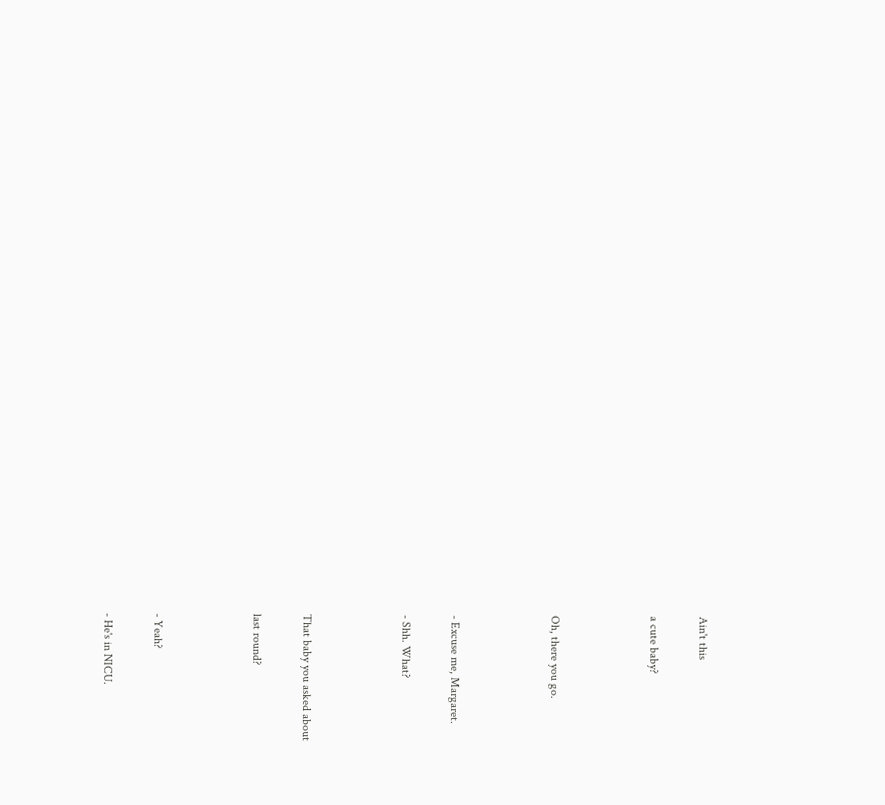Ain't this

a cute baby?



Oh, there you go.



- Excuse me, Margaret.

- Shh. What?



That baby you asked about

last round?



- Yeah?

- He's in NICU.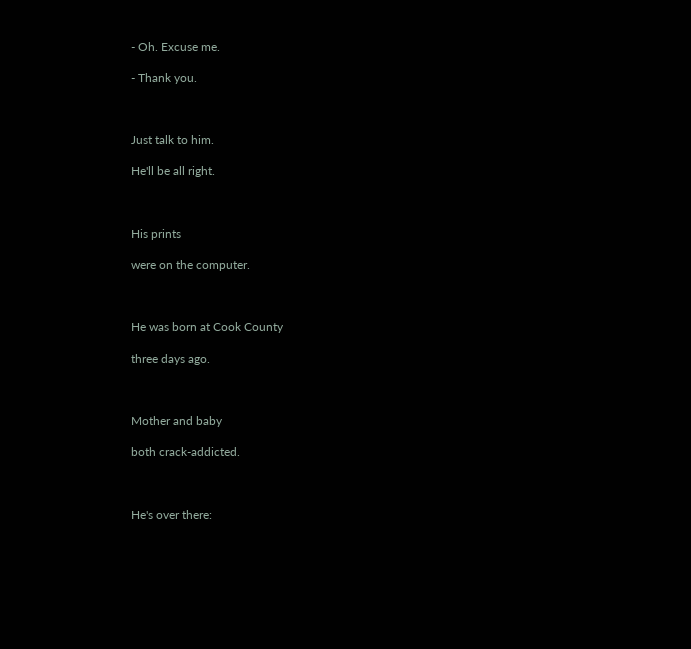- Oh. Excuse me.

- Thank you.



Just talk to him.

He'll be all right.



His prints

were on the computer.



He was born at Cook County

three days ago.



Mother and baby

both crack-addicted.



He's over there: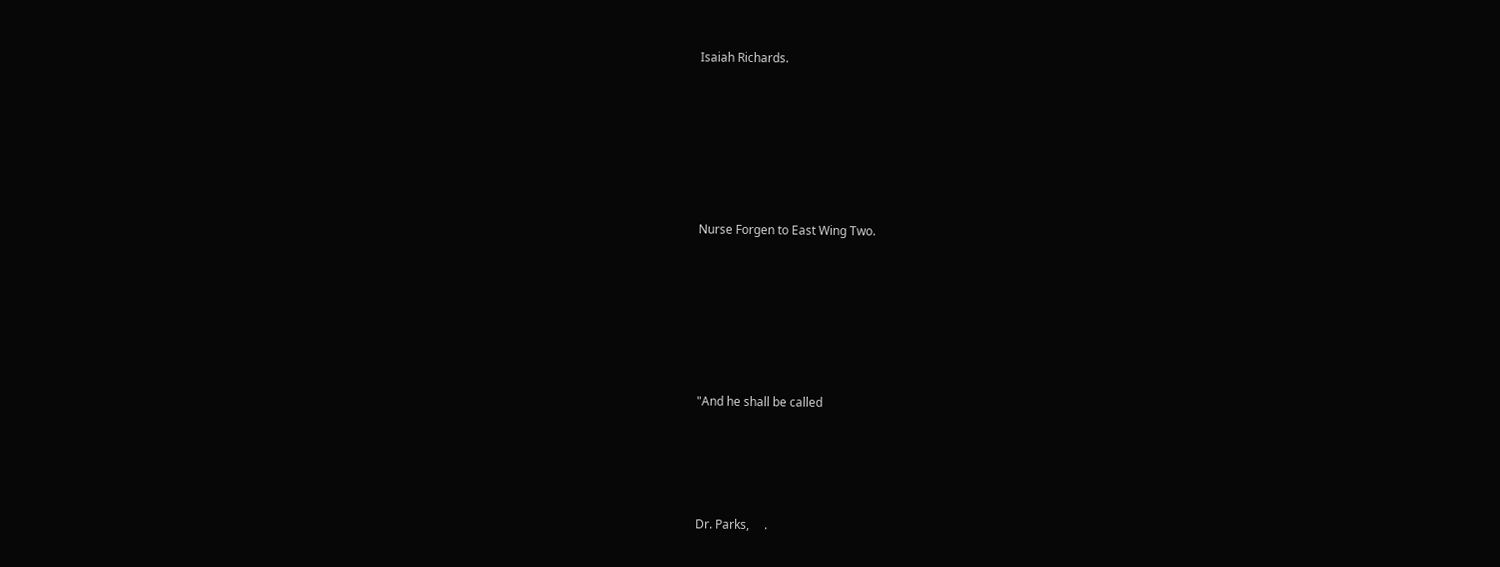Isaiah Richards.






Nurse Forgen to East Wing Two.






"And he shall be called




Dr. Parks,     .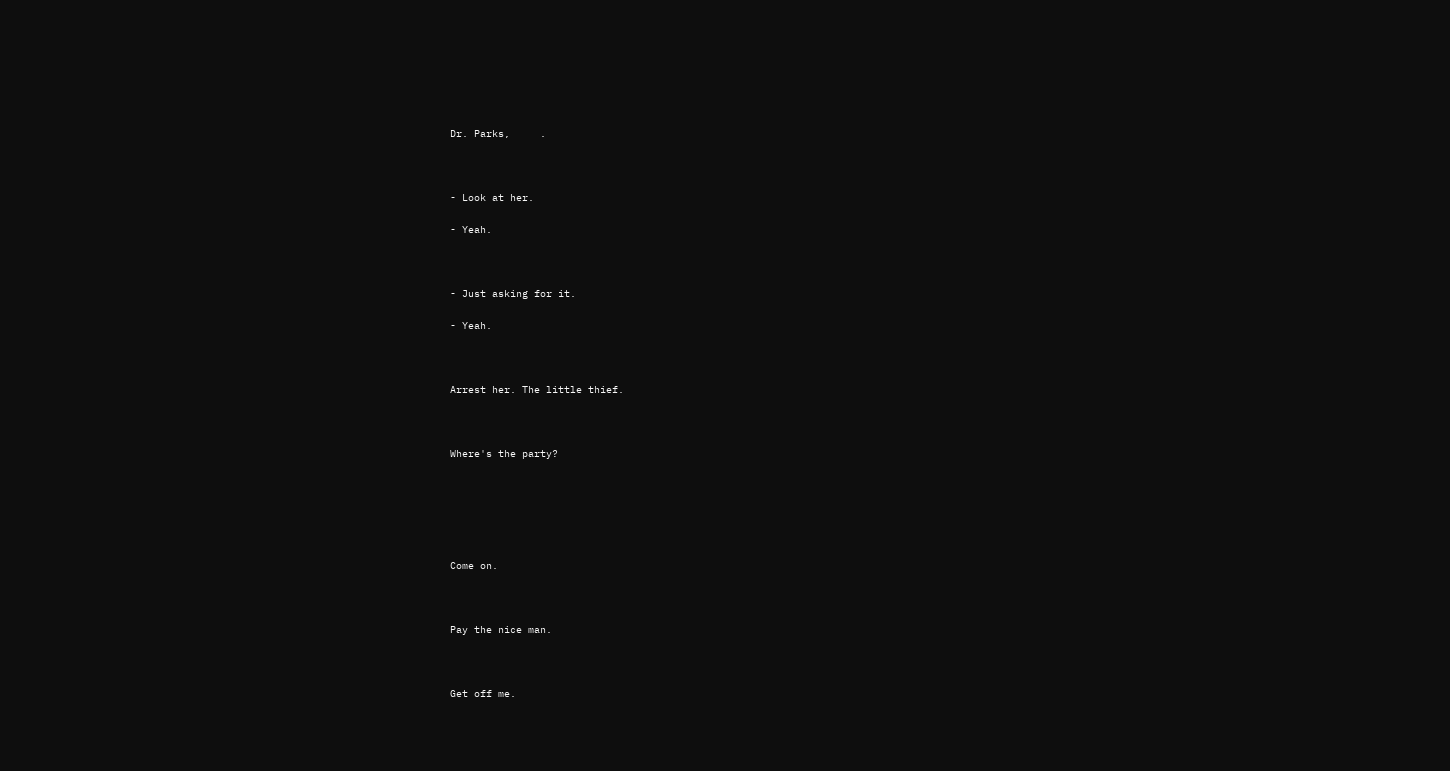Dr. Parks,     .



- Look at her.

- Yeah.



- Just asking for it.

- Yeah.



Arrest her. The little thief.



Where's the party?






Come on.



Pay the nice man.



Get off me.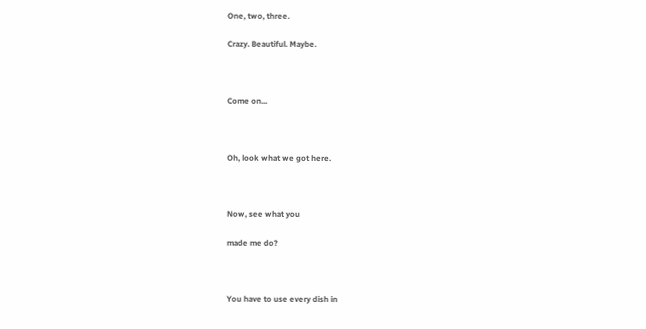One, two, three.

Crazy. Beautiful. Maybe.



Come on...



Oh, look what we got here.



Now, see what you

made me do?



You have to use every dish in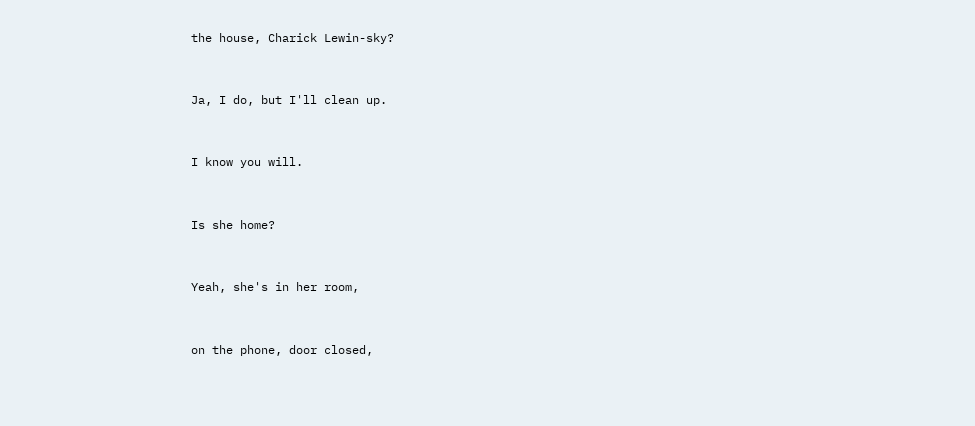the house, Charick Lewin-sky?



Ja, I do, but I'll clean up.



I know you will.



Is she home?



Yeah, she's in her room,



on the phone, door closed,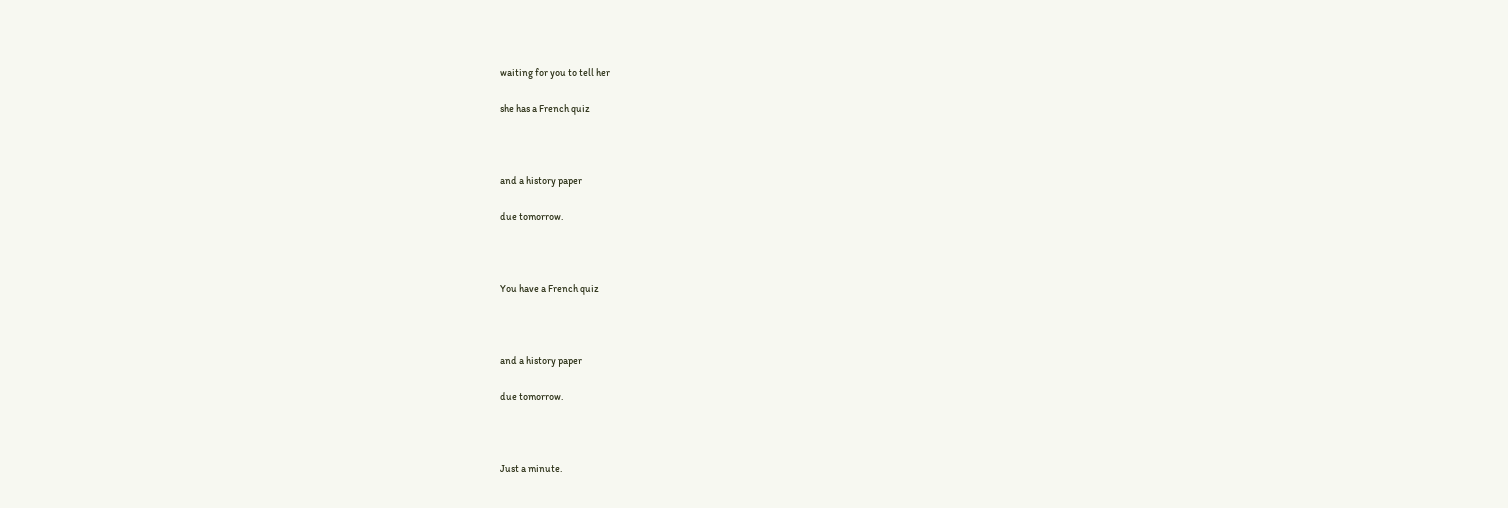waiting for you to tell her

she has a French quiz



and a history paper

due tomorrow.



You have a French quiz



and a history paper

due tomorrow.



Just a minute.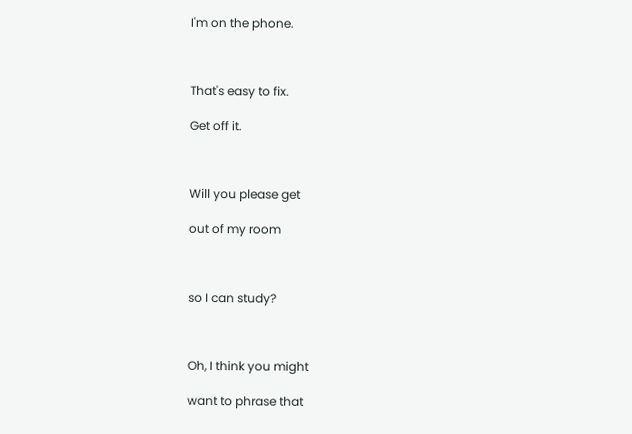I'm on the phone.



That's easy to fix.

Get off it.



Will you please get

out of my room



so I can study?



Oh, I think you might

want to phrase that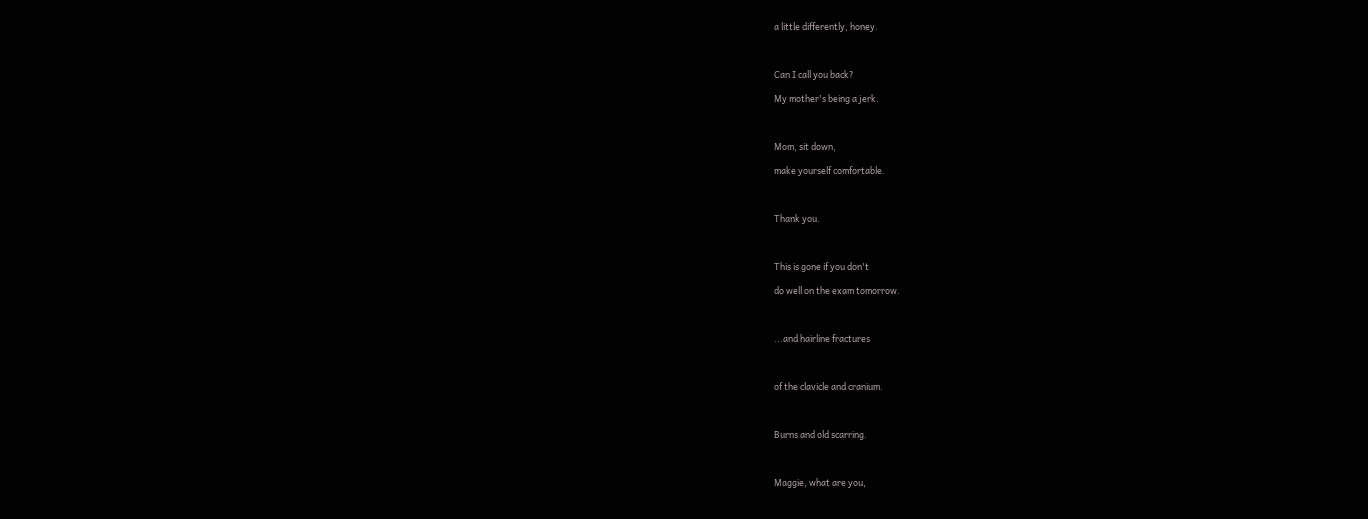a little differently, honey.



Can I call you back?

My mother's being a jerk.



Mom, sit down,

make yourself comfortable.



Thank you.



This is gone if you don't

do well on the exam tomorrow.



...and hairline fractures



of the clavicle and cranium.



Burns and old scarring.



Maggie, what are you,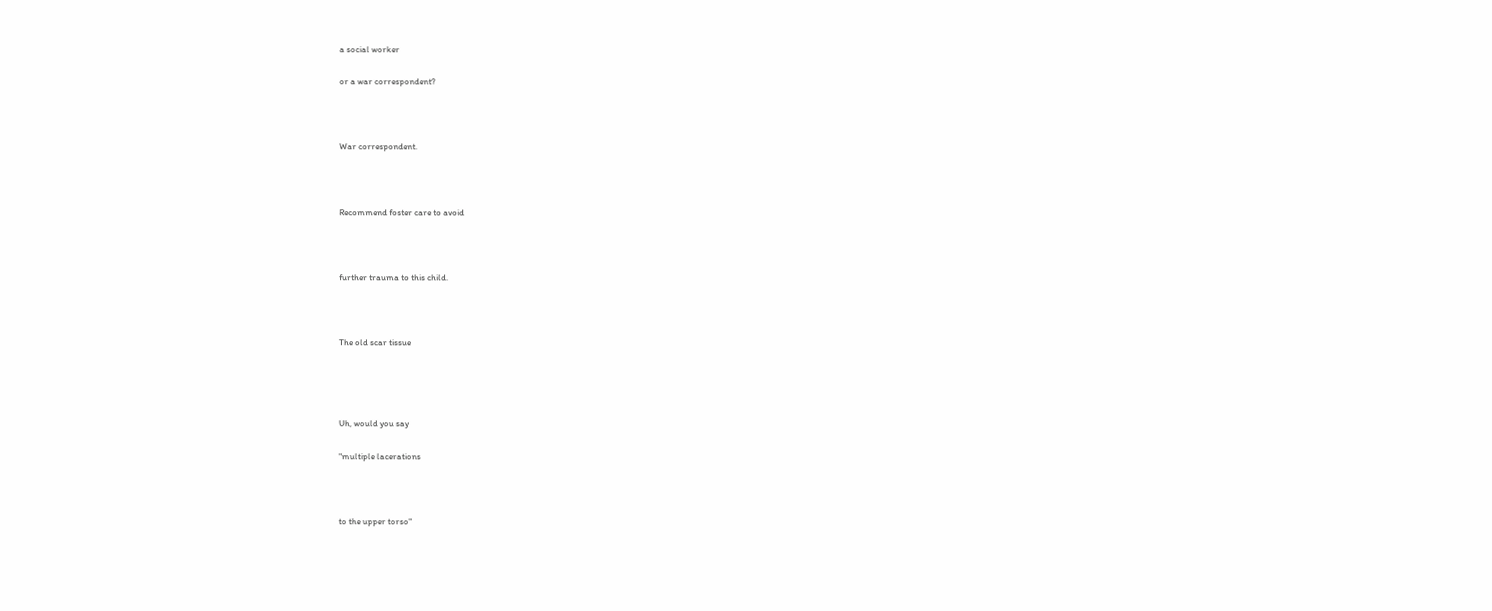a social worker

or a war correspondent?



War correspondent.



Recommend foster care to avoid



further trauma to this child.



The old scar tissue




Uh, would you say

"multiple lacerations



to the upper torso"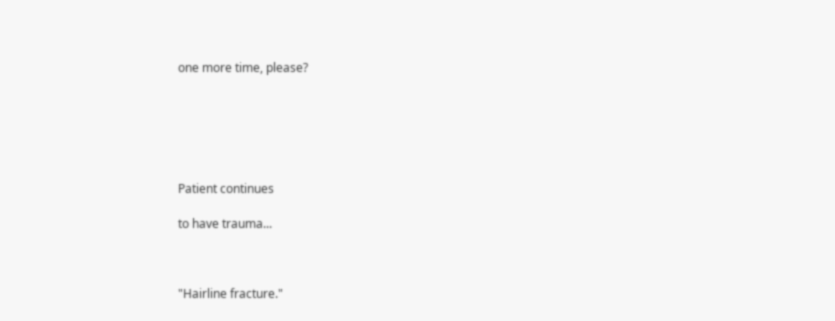one more time, please?






Patient continues

to have trauma...



"Hairline fracture."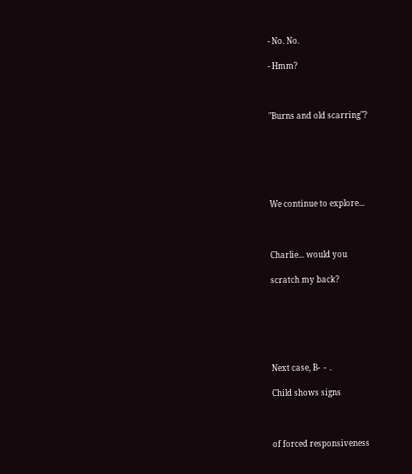- No. No.

- Hmm?



"Burns and old scarring"?






We continue to explore...



Charlie... would you

scratch my back?






Next case, B-  -  .

Child shows signs



of forced responsiveness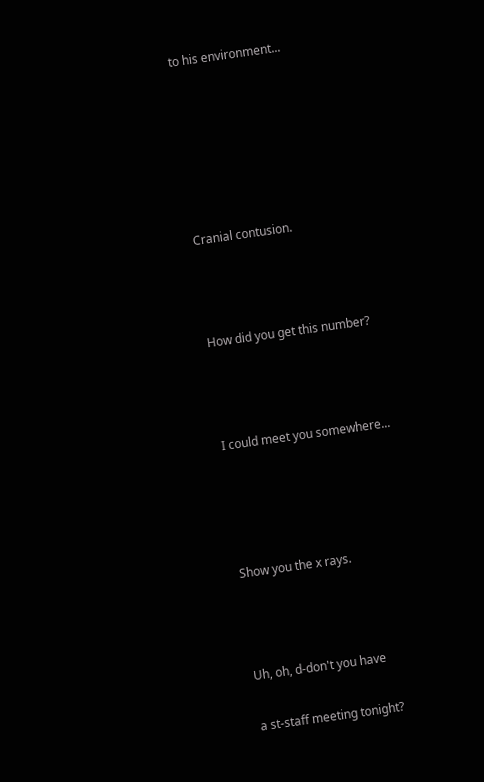to his environment...






Cranial contusion.



How did you get this number?



I could meet you somewhere...




Show you the x rays.



Uh, oh, d-don't you have

a st-staff meeting tonight?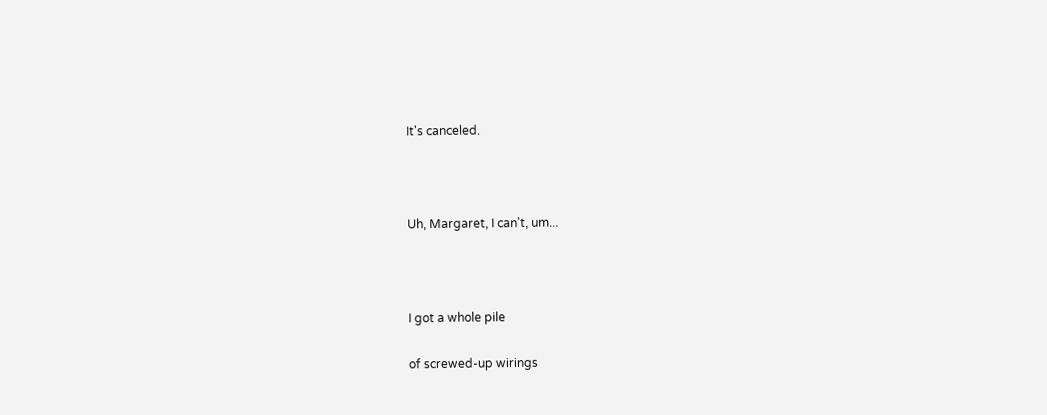It's canceled.



Uh, Margaret, I can't, um...



I got a whole pile

of screwed-up wirings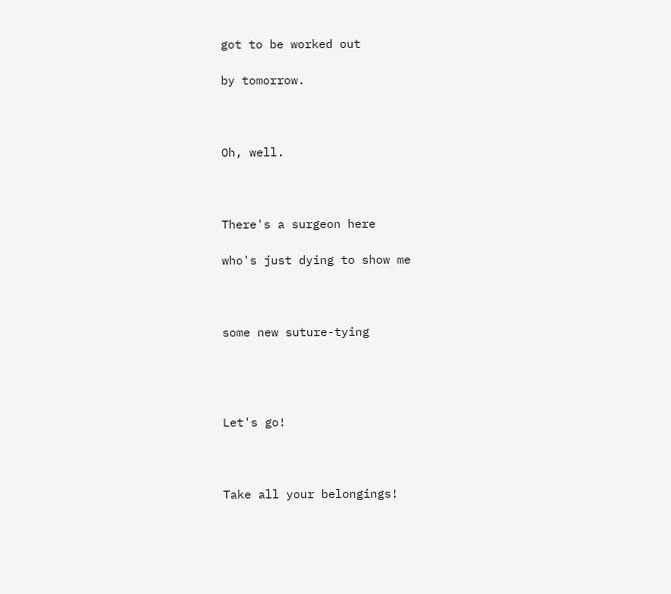got to be worked out

by tomorrow.



Oh, well.



There's a surgeon here

who's just dying to show me



some new suture-tying




Let's go!



Take all your belongings!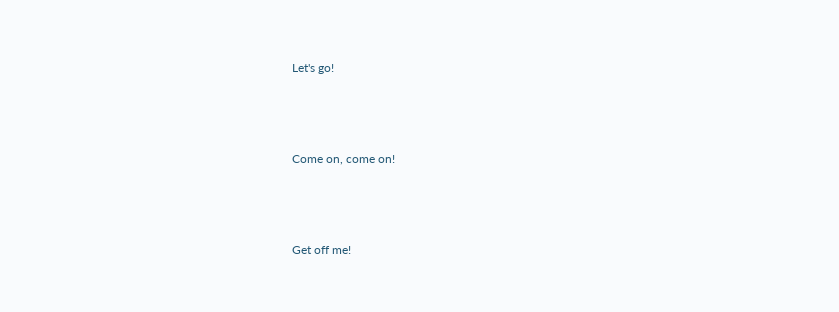Let's go!



Come on, come on!



Get off me!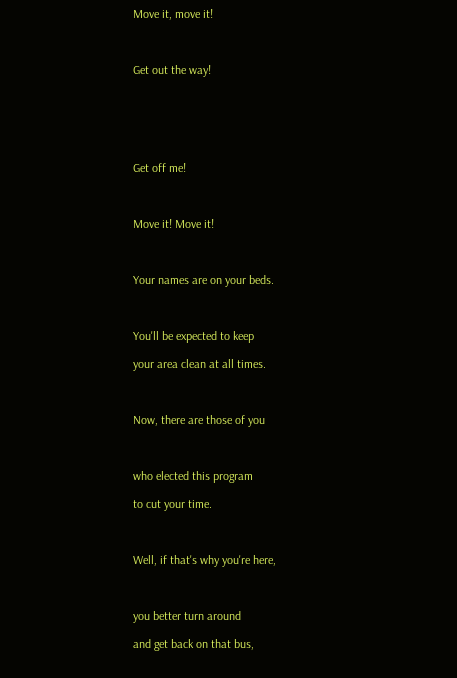Move it, move it!



Get out the way!






Get off me!



Move it! Move it!



Your names are on your beds.



You'll be expected to keep

your area clean at all times.



Now, there are those of you



who elected this program

to cut your time.



Well, if that's why you're here,



you better turn around

and get back on that bus,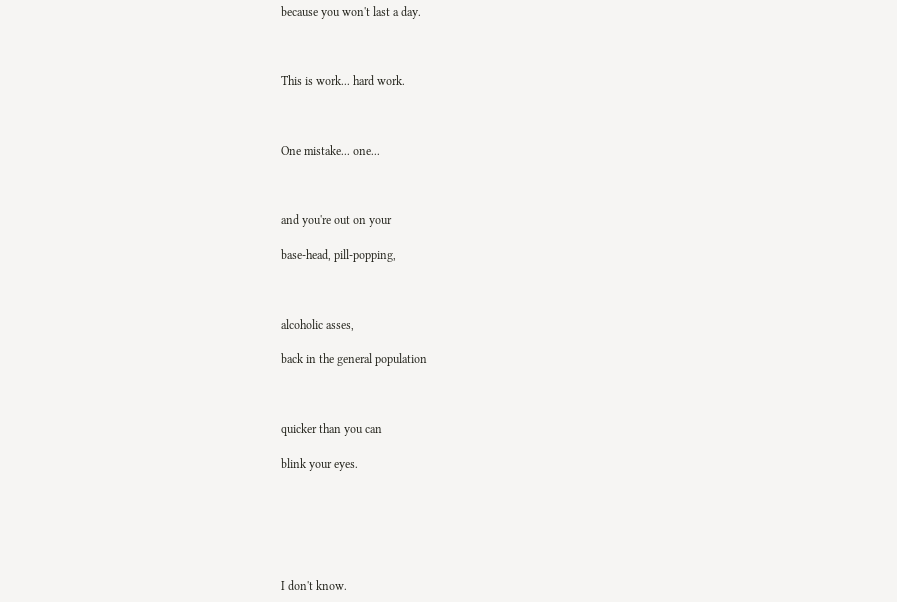because you won't last a day.



This is work... hard work.



One mistake... one...



and you're out on your

base-head, pill-popping,



alcoholic asses,

back in the general population



quicker than you can

blink your eyes.






I don't know.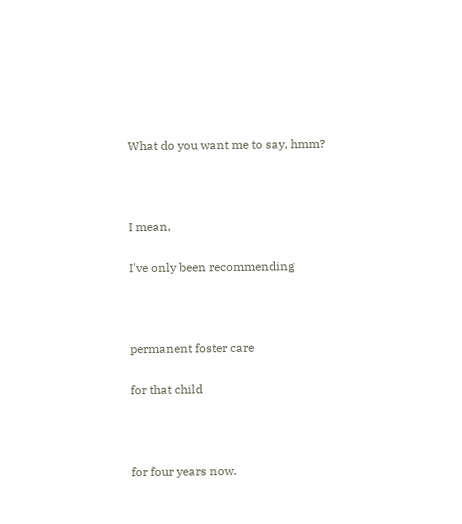What do you want me to say, hmm?



I mean,

I've only been recommending



permanent foster care

for that child



for four years now.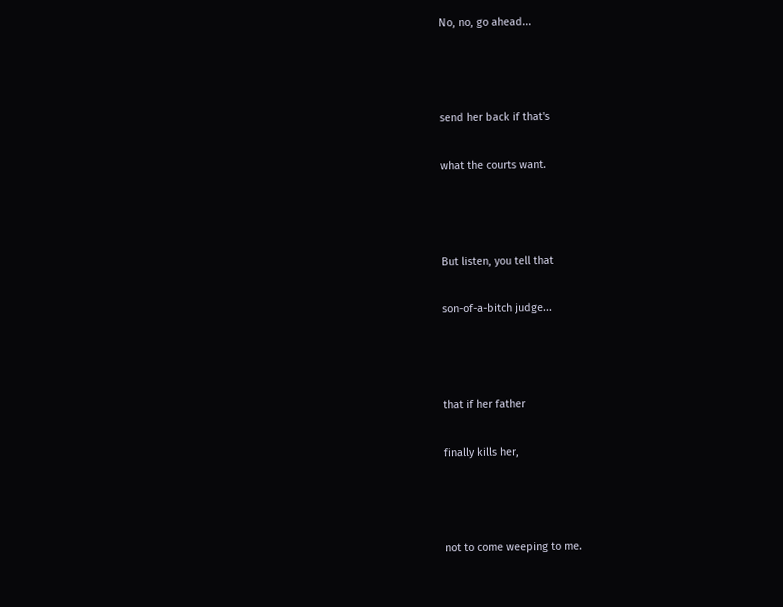No, no, go ahead...



send her back if that's

what the courts want.



But listen, you tell that

son-of-a-bitch judge...



that if her father

finally kills her,



not to come weeping to me.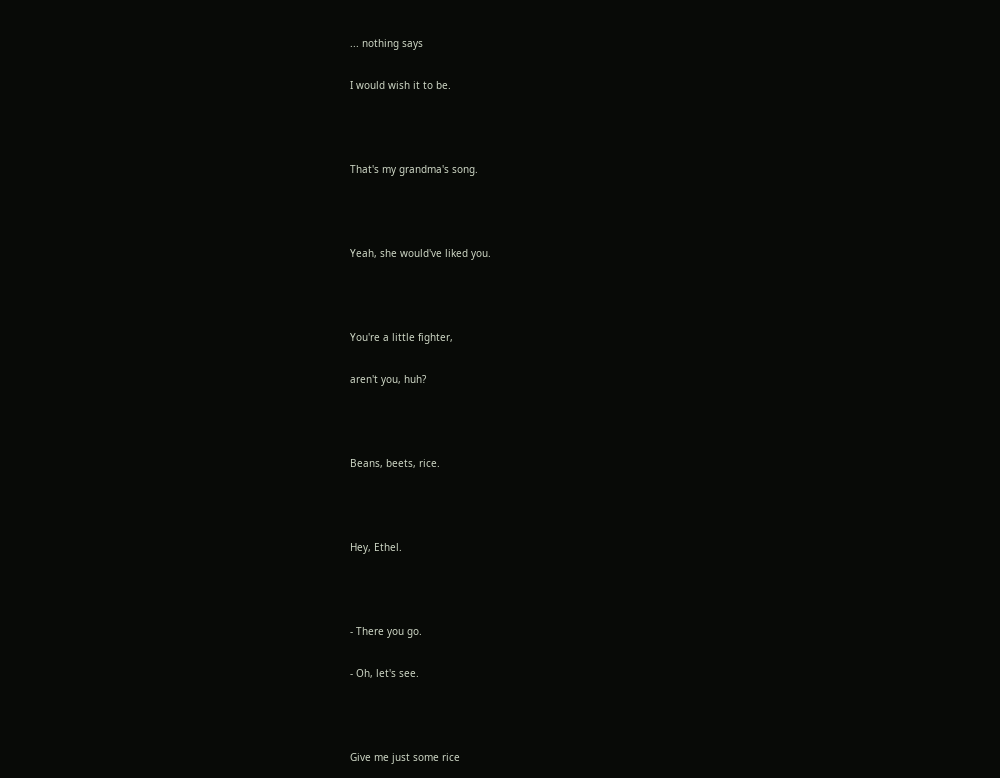... nothing says

I would wish it to be.



That's my grandma's song.



Yeah, she would've liked you.



You're a little fighter,

aren't you, huh?



Beans, beets, rice.



Hey, Ethel.



- There you go.

- Oh, let's see.



Give me just some rice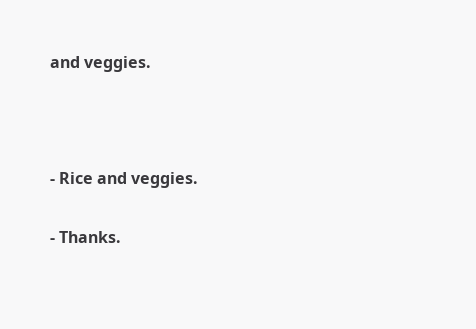and veggies.



- Rice and veggies.

- Thanks.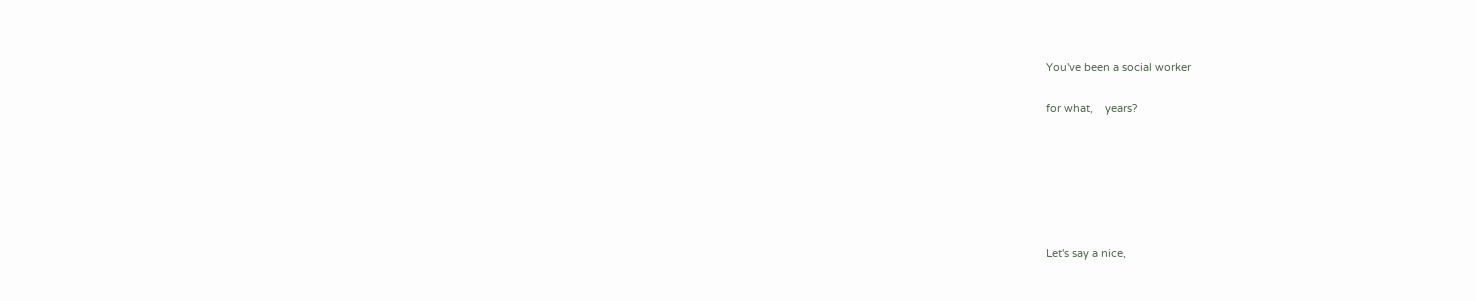You've been a social worker

for what,    years?






Let's say a nice,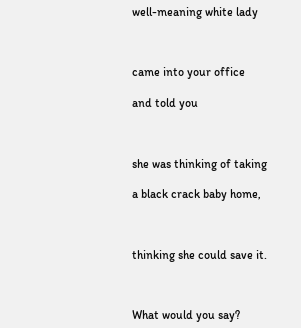well-meaning white lady



came into your office

and told you



she was thinking of taking

a black crack baby home,



thinking she could save it.



What would you say?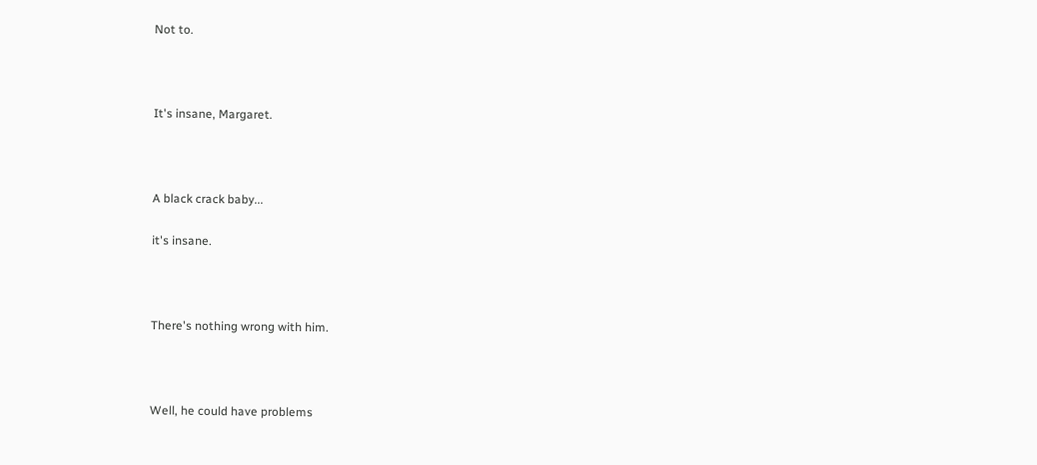Not to.



It's insane, Margaret.



A black crack baby...

it's insane.



There's nothing wrong with him.



Well, he could have problems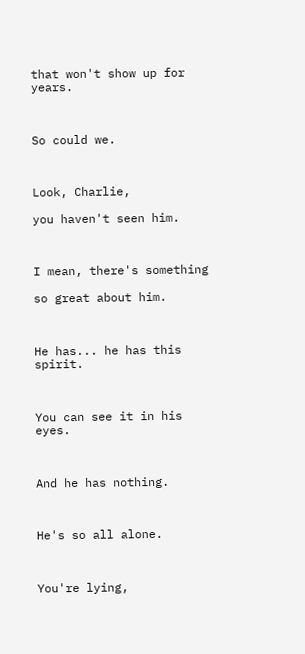that won't show up for years.



So could we.



Look, Charlie,

you haven't seen him.



I mean, there's something

so great about him.



He has... he has this spirit.



You can see it in his eyes.



And he has nothing.



He's so all alone.



You're lying,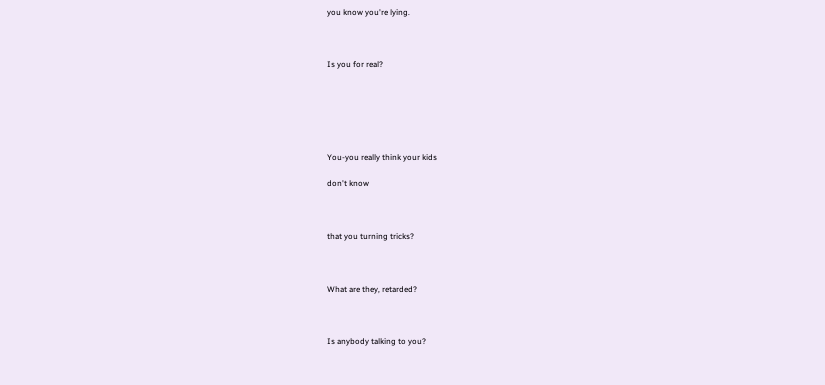you know you're lying.



Is you for real?






You-you really think your kids

don't know



that you turning tricks?



What are they, retarded?



Is anybody talking to you?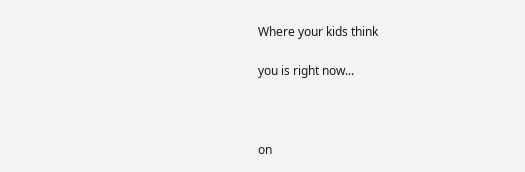Where your kids think

you is right now...



on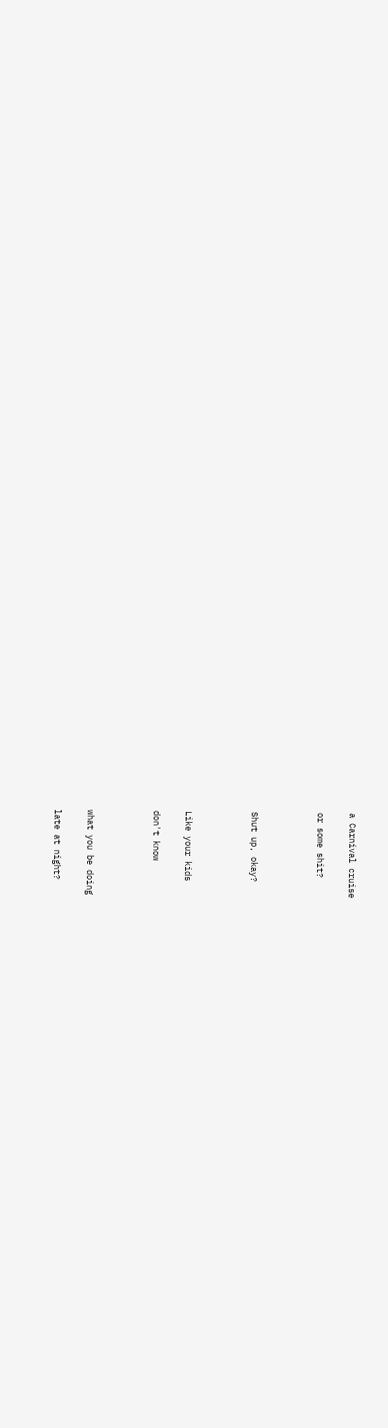a Carnival cruise

or some shit?



Shut up, okay?



Like your kids

don't know



what you be doing

late at night?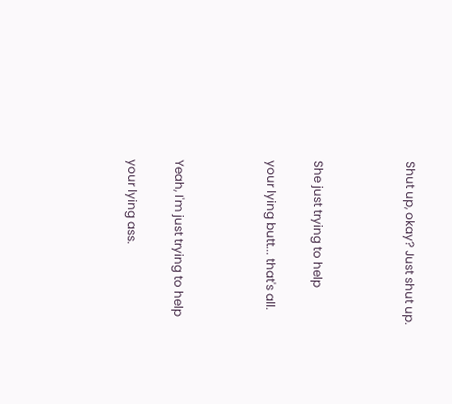Shut up, okay? Just shut up.



She just trying to help

your lying butt... that's all.



Yeah, I'm just trying to help

your lying ass.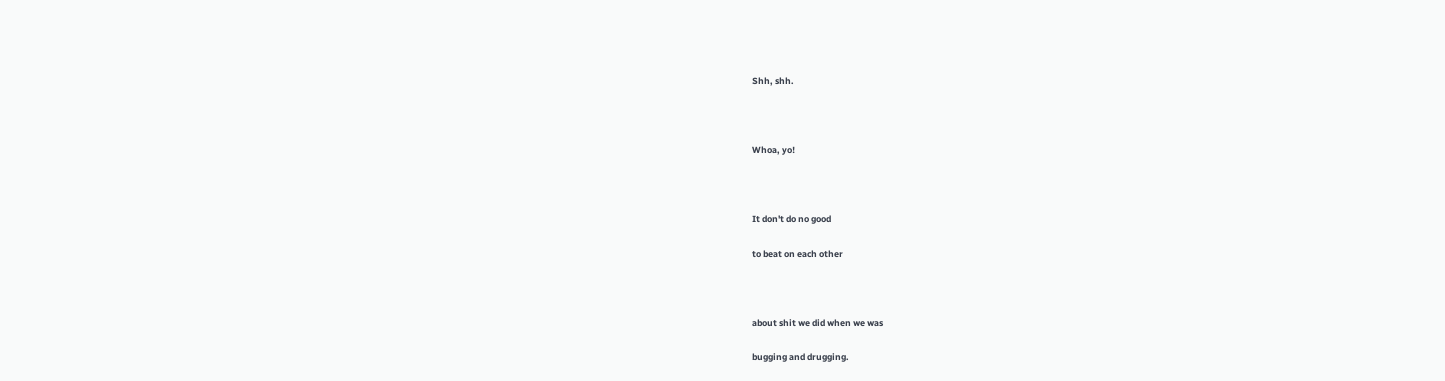Shh, shh.



Whoa, yo!



It don't do no good

to beat on each other



about shit we did when we was

bugging and drugging.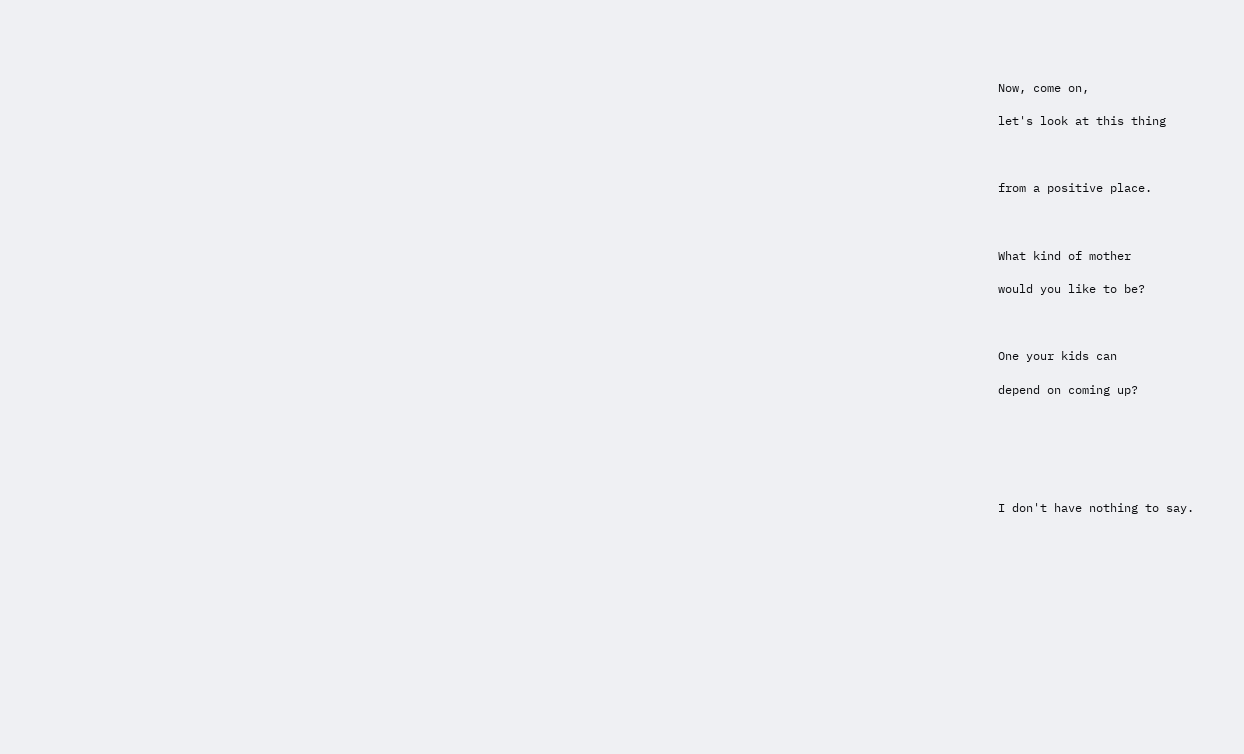Now, come on,

let's look at this thing



from a positive place.



What kind of mother

would you like to be?



One your kids can

depend on coming up?






I don't have nothing to say.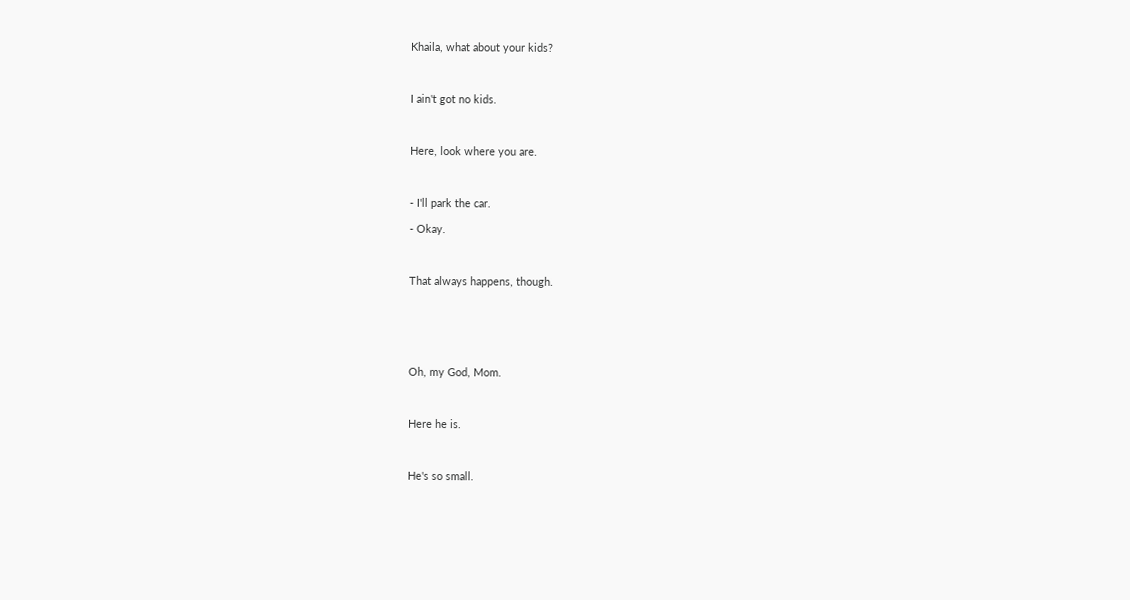Khaila, what about your kids?



I ain't got no kids.



Here, look where you are.



- I'll park the car.

- Okay.



That always happens, though.






Oh, my God, Mom.



Here he is.



He's so small.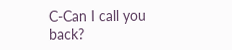C-Can I call you back?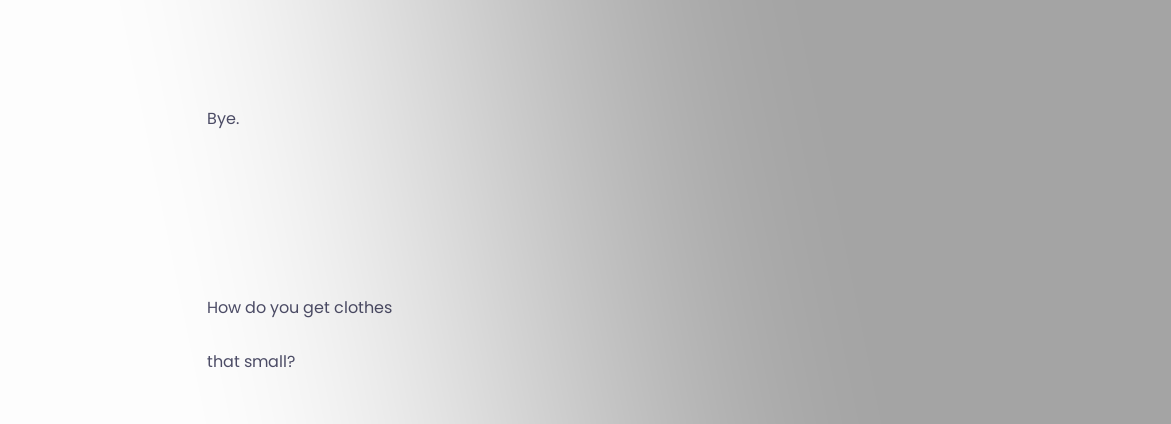Bye.






How do you get clothes

that small?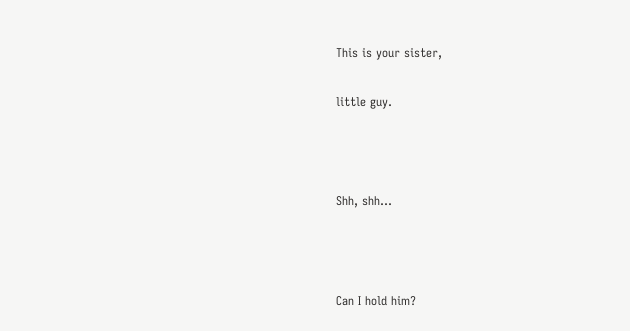This is your sister,

little guy.



Shh, shh...



Can I hold him?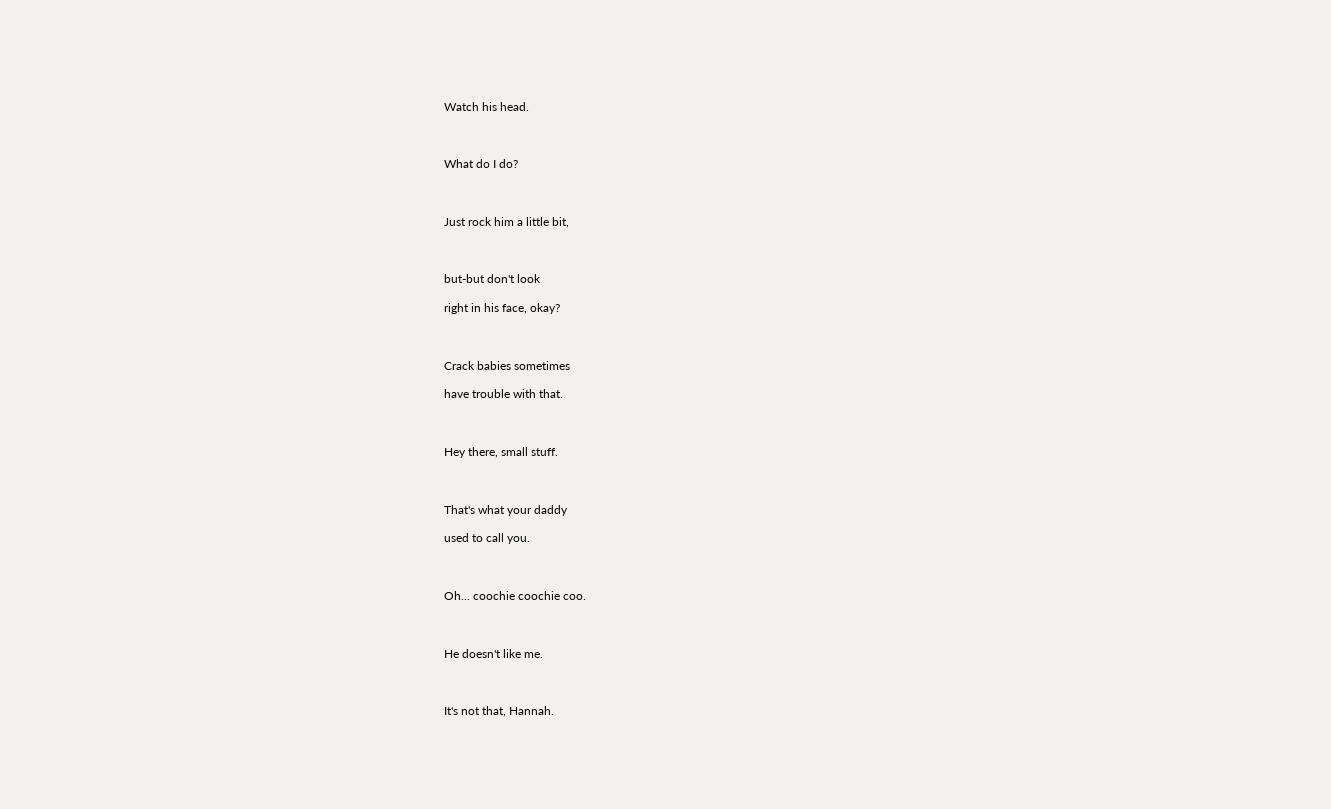Watch his head.



What do I do?



Just rock him a little bit,



but-but don't look

right in his face, okay?



Crack babies sometimes

have trouble with that.



Hey there, small stuff.



That's what your daddy

used to call you.



Oh... coochie coochie coo.



He doesn't like me.



It's not that, Hannah.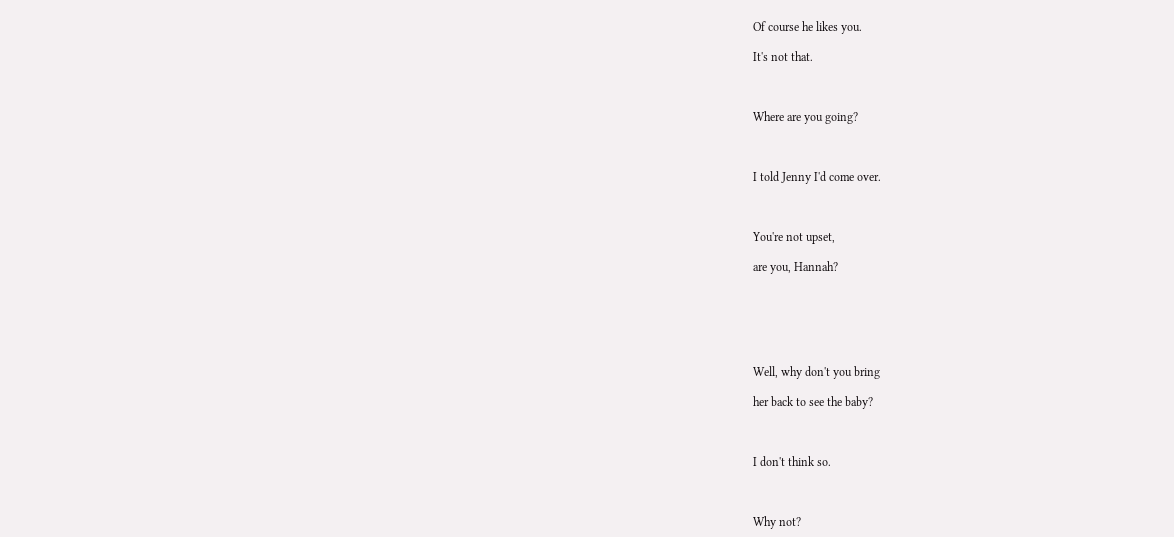Of course he likes you.

It's not that.



Where are you going?



I told Jenny I'd come over.



You're not upset,

are you, Hannah?






Well, why don't you bring

her back to see the baby?



I don't think so.



Why not?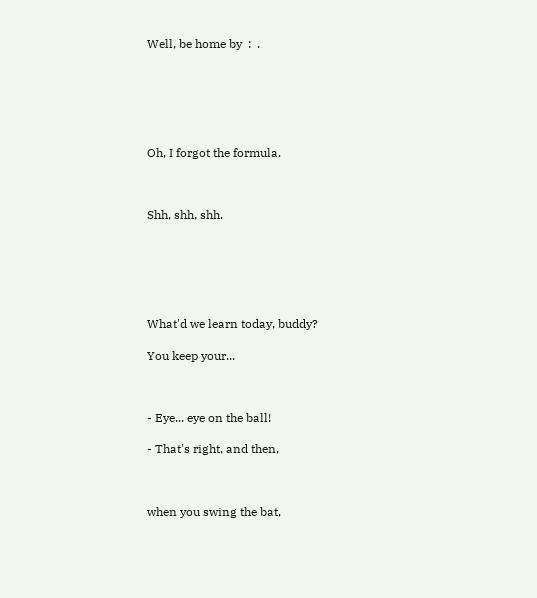Well, be home by  :  .






Oh, I forgot the formula.



Shh, shh, shh.






What'd we learn today, buddy?

You keep your...



- Eye... eye on the ball!

- That's right, and then,



when you swing the bat,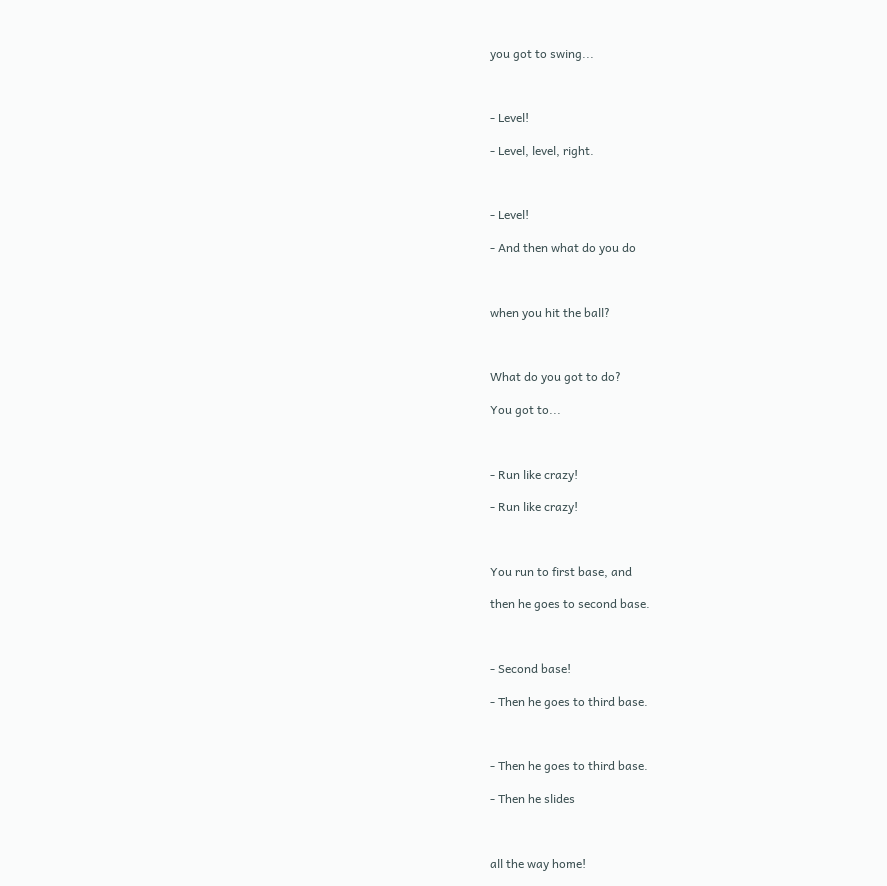you got to swing...



- Level!

- Level, level, right.



- Level!

- And then what do you do



when you hit the ball?



What do you got to do?

You got to...



- Run like crazy!

- Run like crazy!



You run to first base, and

then he goes to second base.



- Second base!

- Then he goes to third base.



- Then he goes to third base.

- Then he slides



all the way home!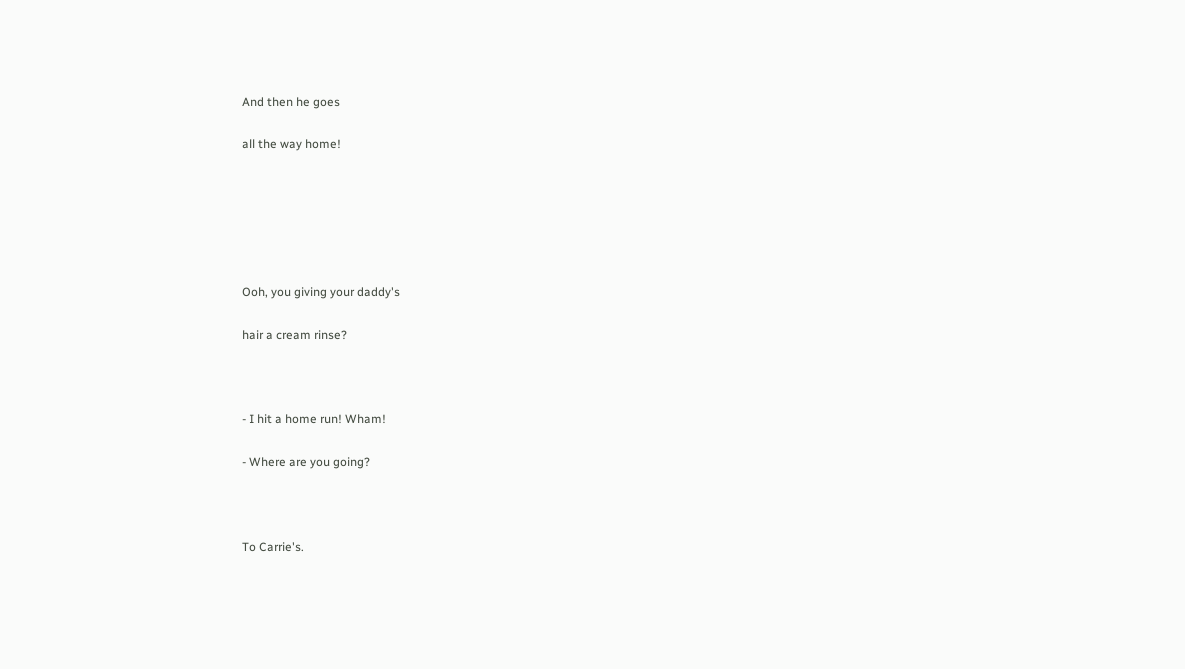And then he goes

all the way home!






Ooh, you giving your daddy's

hair a cream rinse?



- I hit a home run! Wham!

- Where are you going?



To Carrie's.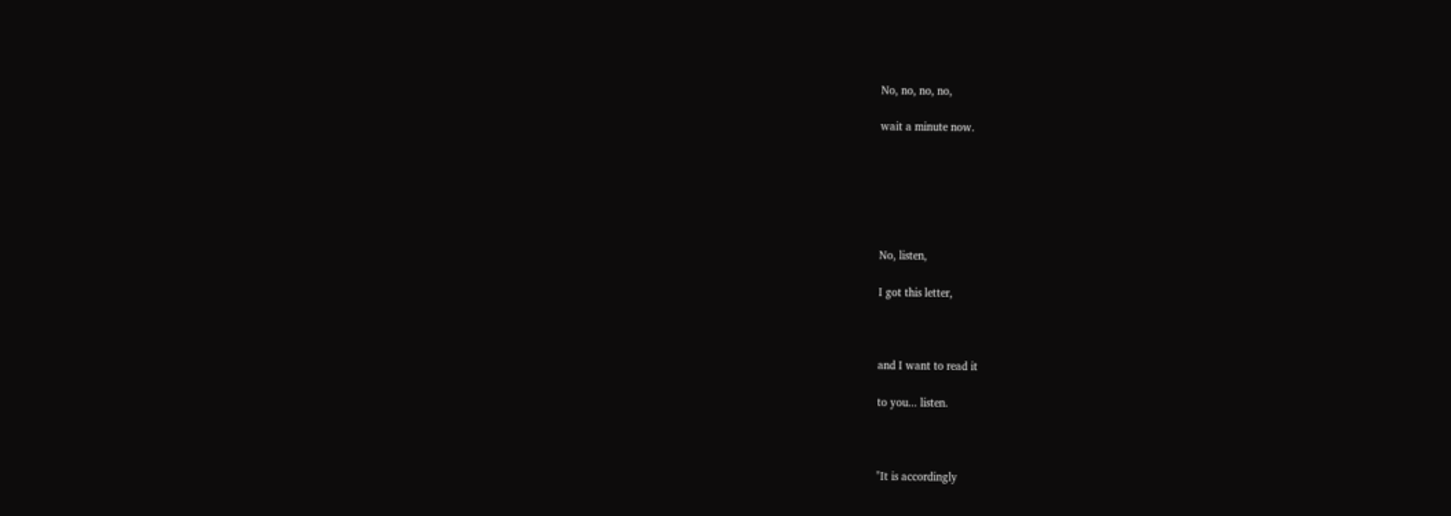No, no, no, no,

wait a minute now.






No, listen,

I got this letter,



and I want to read it

to you... listen.



"It is accordingly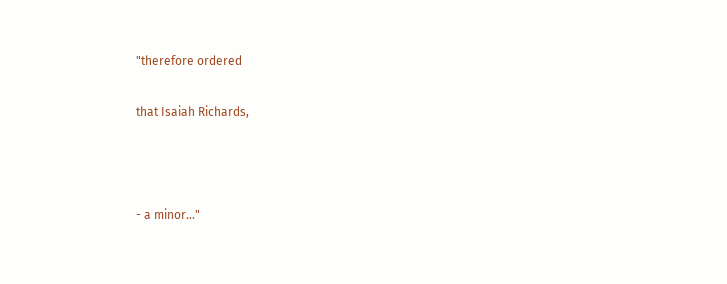"therefore ordered

that Isaiah Richards,



- a minor..."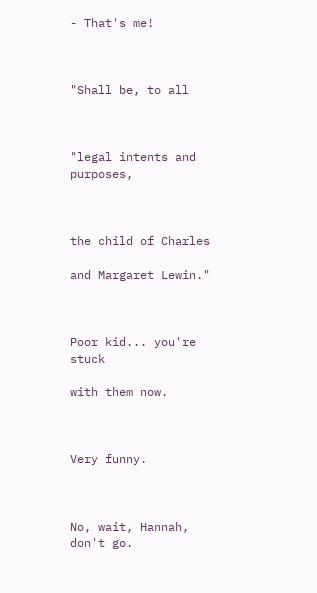- That's me!



"Shall be, to all



"legal intents and purposes,



the child of Charles

and Margaret Lewin."



Poor kid... you're stuck

with them now.



Very funny.



No, wait, Hannah, don't go.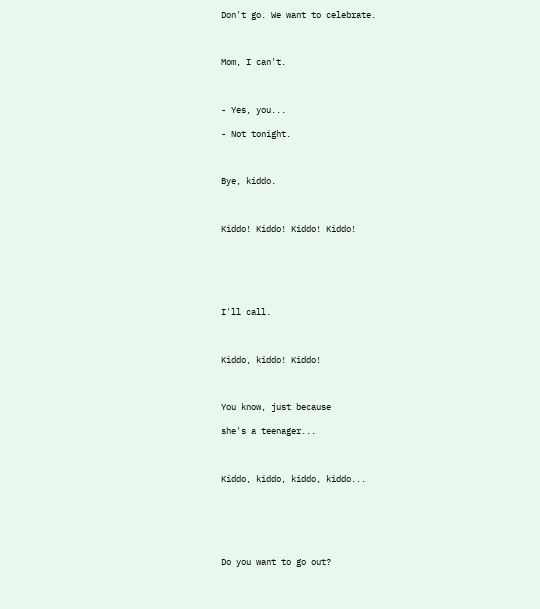Don't go. We want to celebrate.



Mom, I can't.



- Yes, you...

- Not tonight.



Bye, kiddo.



Kiddo! Kiddo! Kiddo! Kiddo!






I'll call.



Kiddo, kiddo! Kiddo!



You know, just because

she's a teenager...



Kiddo, kiddo, kiddo, kiddo...






Do you want to go out?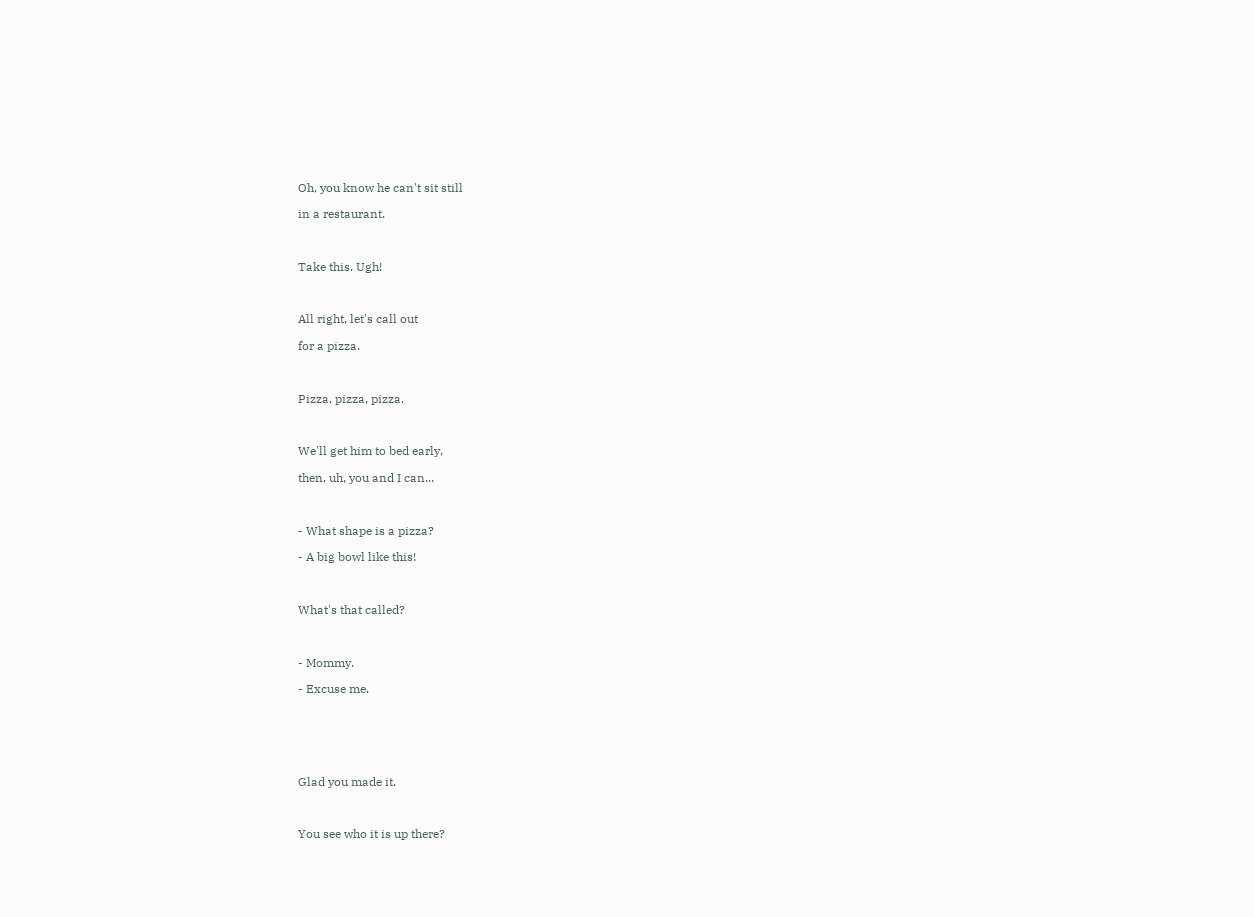Oh, you know he can't sit still

in a restaurant.



Take this. Ugh!



All right, let's call out

for a pizza.



Pizza, pizza, pizza.



We'll get him to bed early,

then, uh, you and I can...



- What shape is a pizza?

- A big bowl like this!



What's that called?



- Mommy.

- Excuse me.






Glad you made it.



You see who it is up there?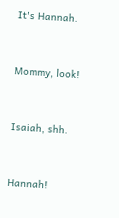It's Hannah.



Mommy, look!



Isaiah, shh.



Hannah!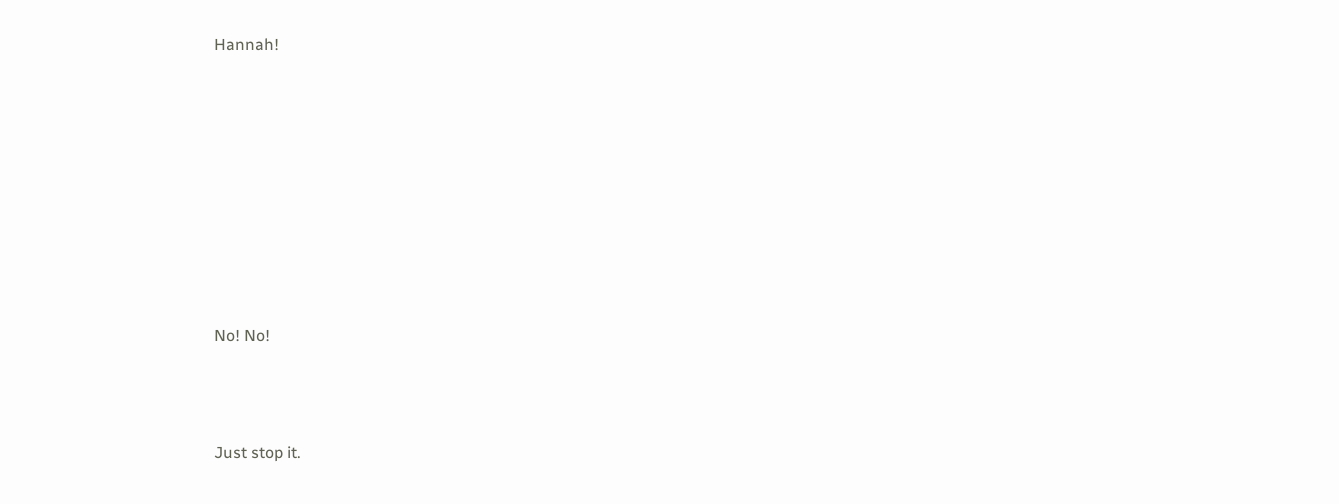Hannah!









No! No!



Just stop it.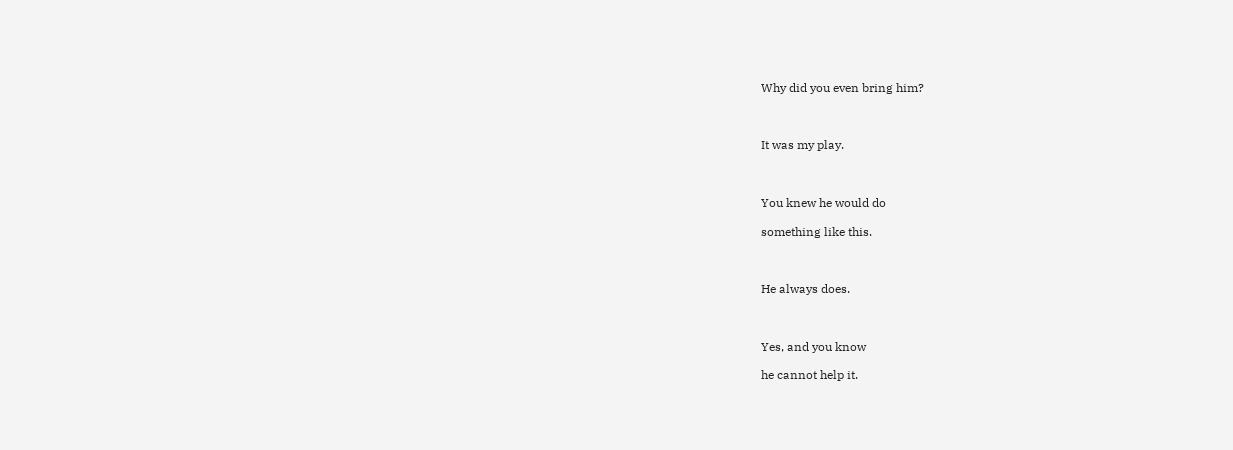Why did you even bring him?



It was my play.



You knew he would do

something like this.



He always does.



Yes, and you know

he cannot help it.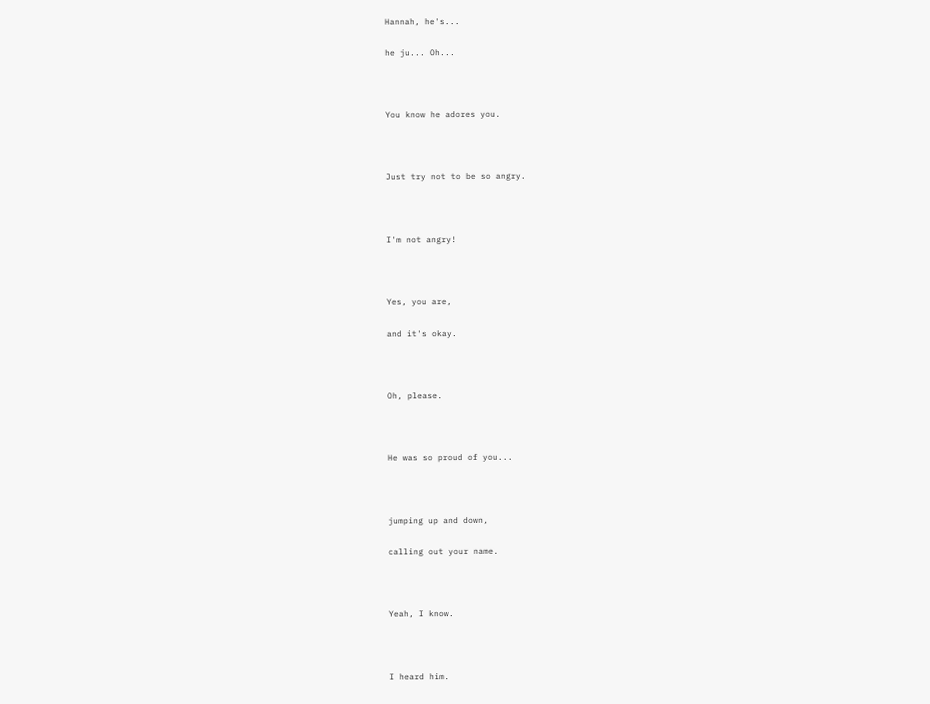Hannah, he's...

he ju... Oh...



You know he adores you.



Just try not to be so angry.



I'm not angry!



Yes, you are,

and it's okay.



Oh, please.



He was so proud of you...



jumping up and down,

calling out your name.



Yeah, I know.



I heard him.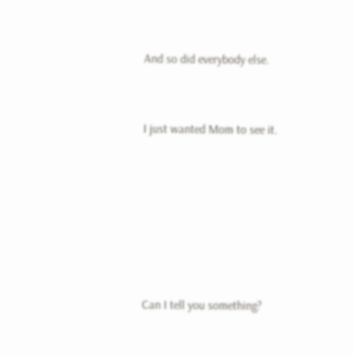And so did everybody else.



I just wanted Mom to see it.









Can I tell you something?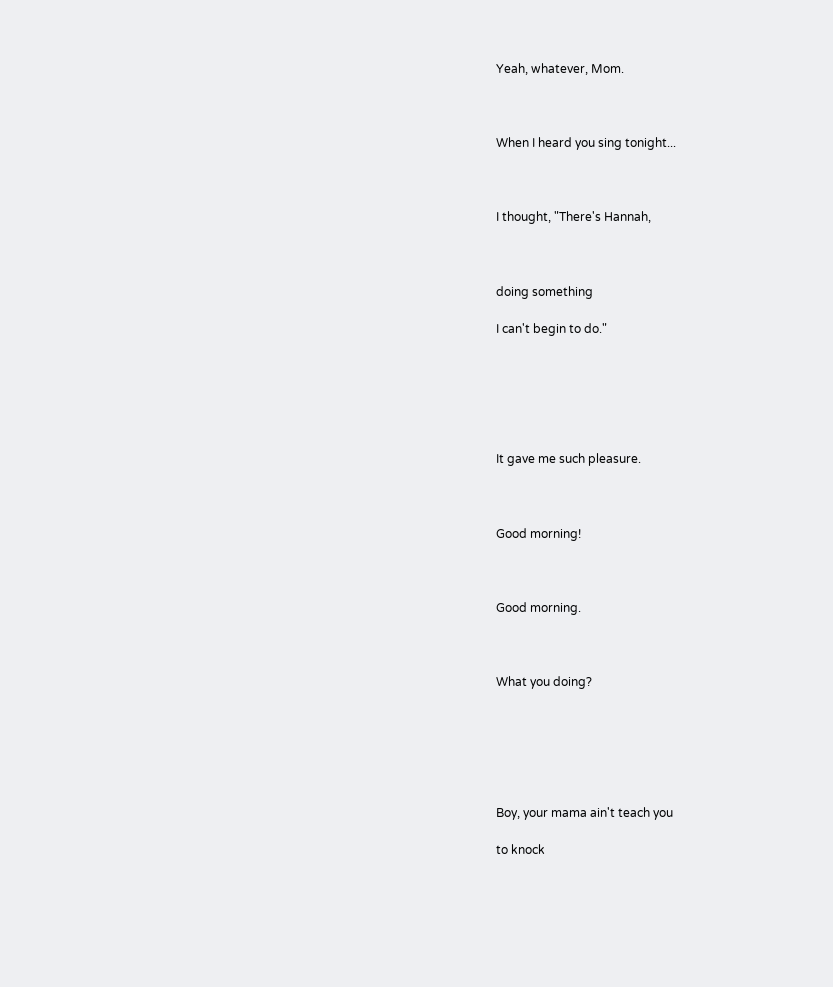Yeah, whatever, Mom.



When I heard you sing tonight...



I thought, "There's Hannah,



doing something

I can't begin to do."






It gave me such pleasure.



Good morning!



Good morning.



What you doing?






Boy, your mama ain't teach you

to knock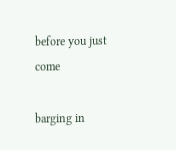before you just come

barging in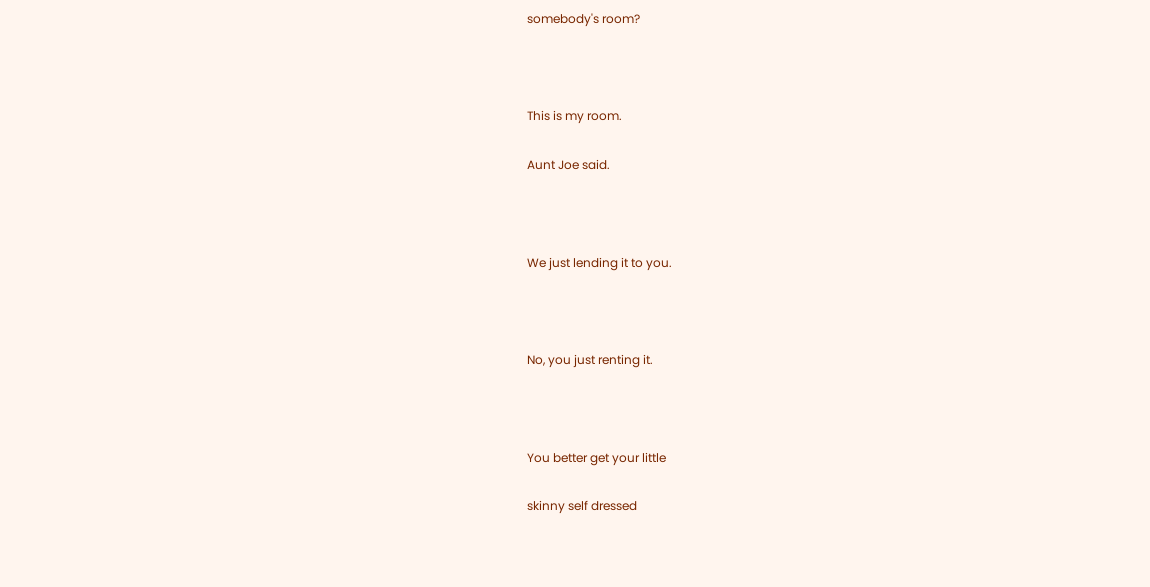somebody's room?



This is my room.

Aunt Joe said.



We just lending it to you.



No, you just renting it.



You better get your little

skinny self dressed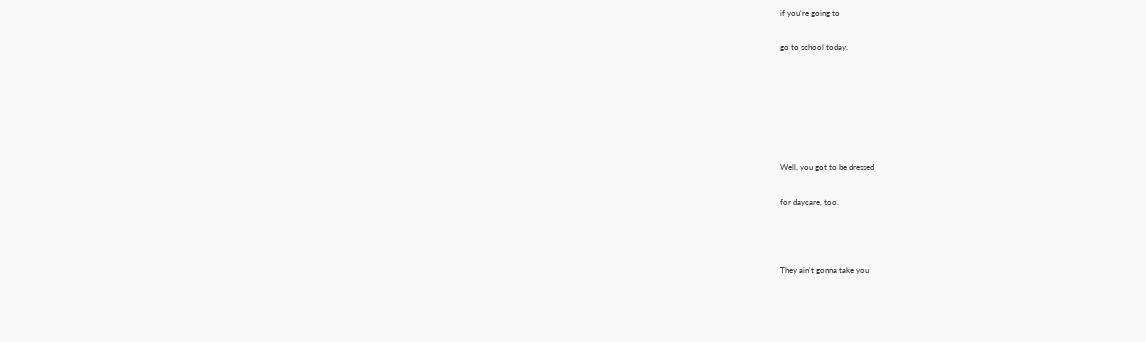if you're going to

go to school today.






Well, you got to be dressed

for daycare, too.



They ain't gonna take you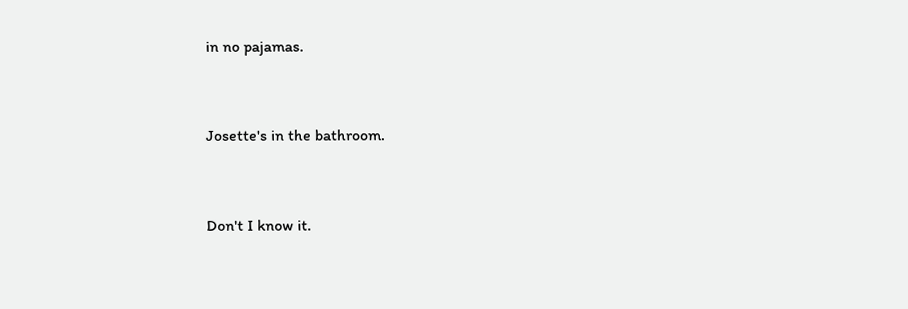in no pajamas.



Josette's in the bathroom.



Don't I know it.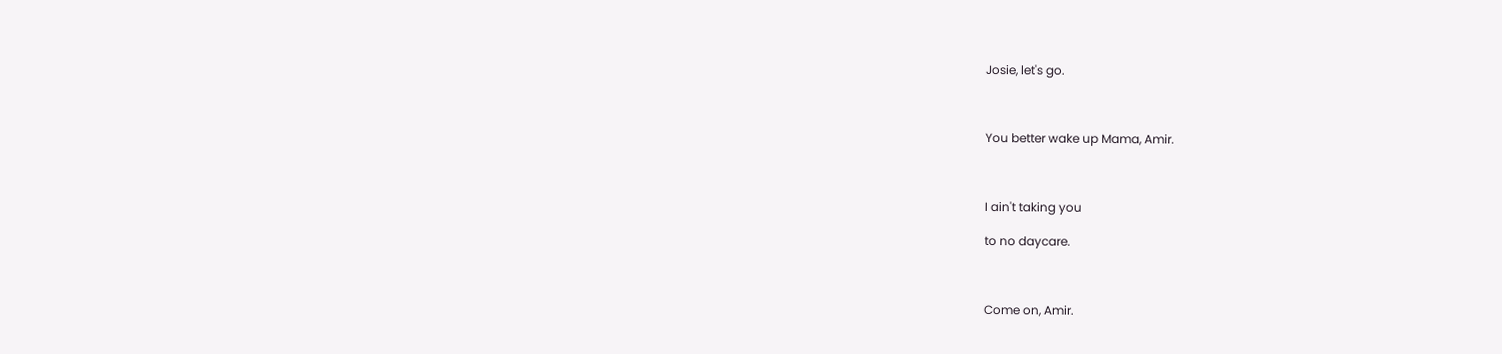Josie, let's go.



You better wake up Mama, Amir.



I ain't taking you

to no daycare.



Come on, Amir.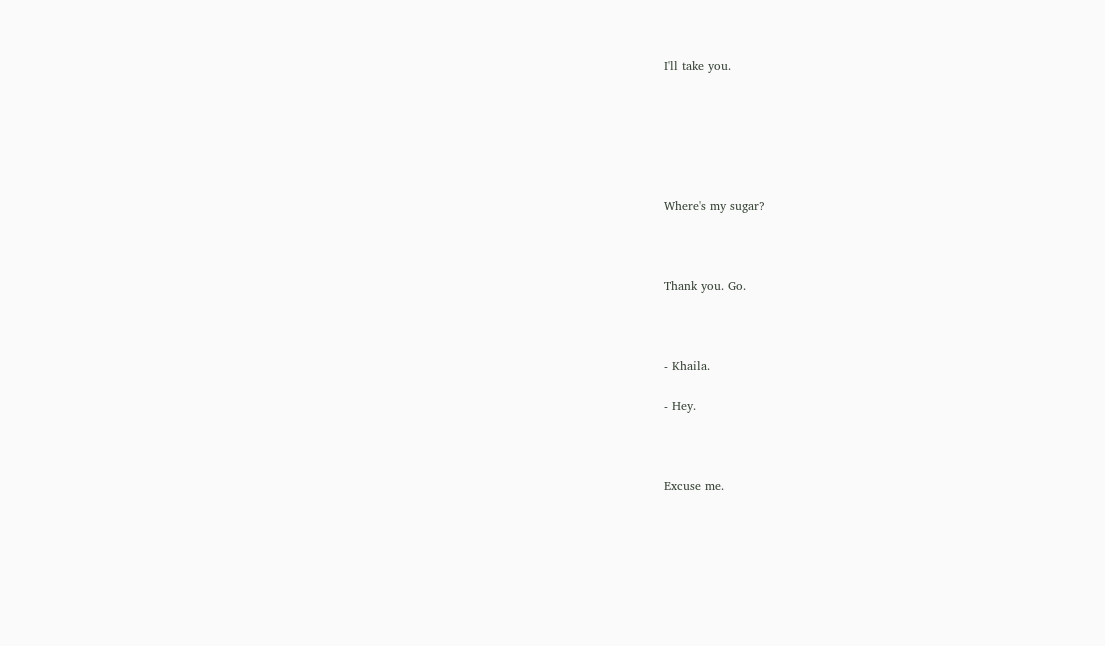I'll take you.






Where's my sugar?



Thank you. Go.



- Khaila.

- Hey.



Excuse me.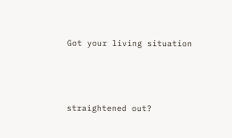Got your living situation



straightened out?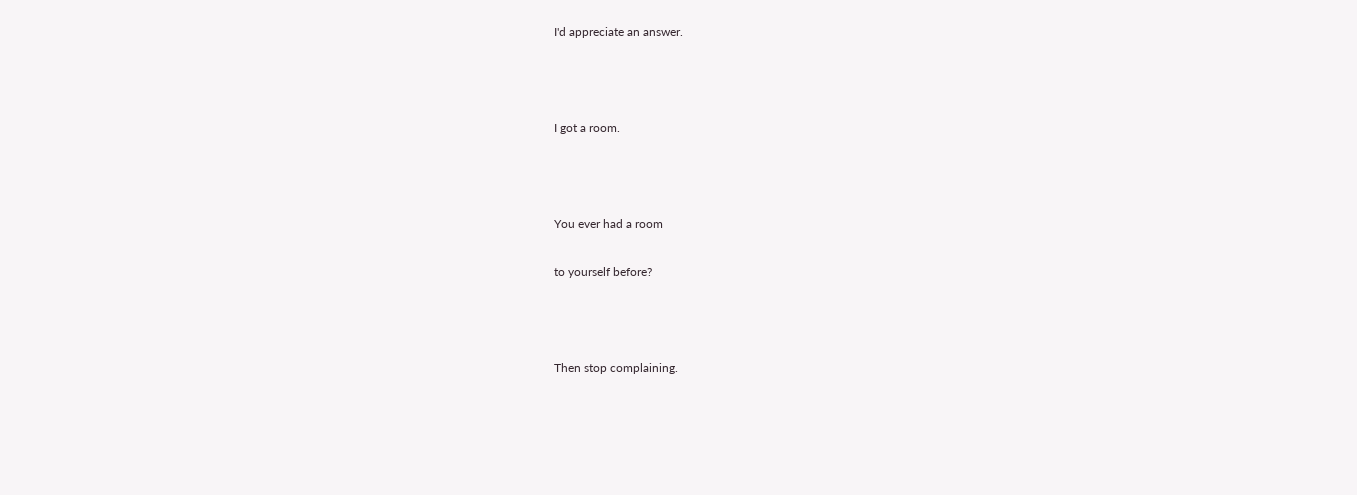I'd appreciate an answer.



I got a room.



You ever had a room

to yourself before?



Then stop complaining.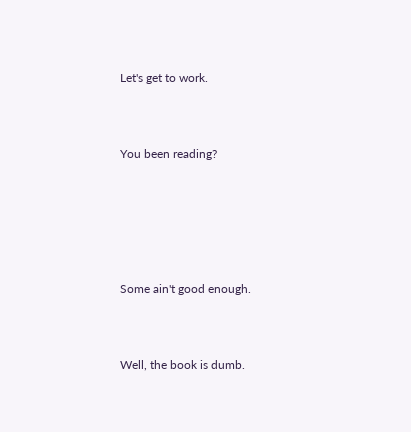Let's get to work.



You been reading?






Some ain't good enough.



Well, the book is dumb.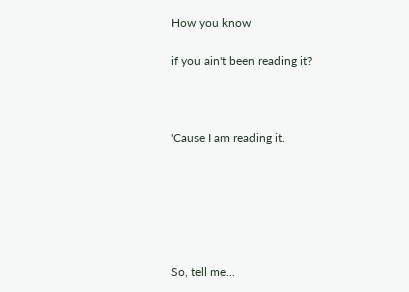How you know

if you ain't been reading it?



'Cause I am reading it.






So, tell me...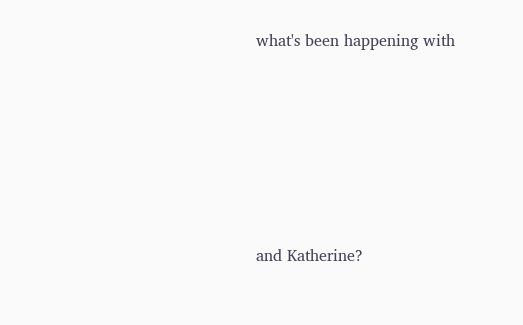what's been happening with






and Katherine?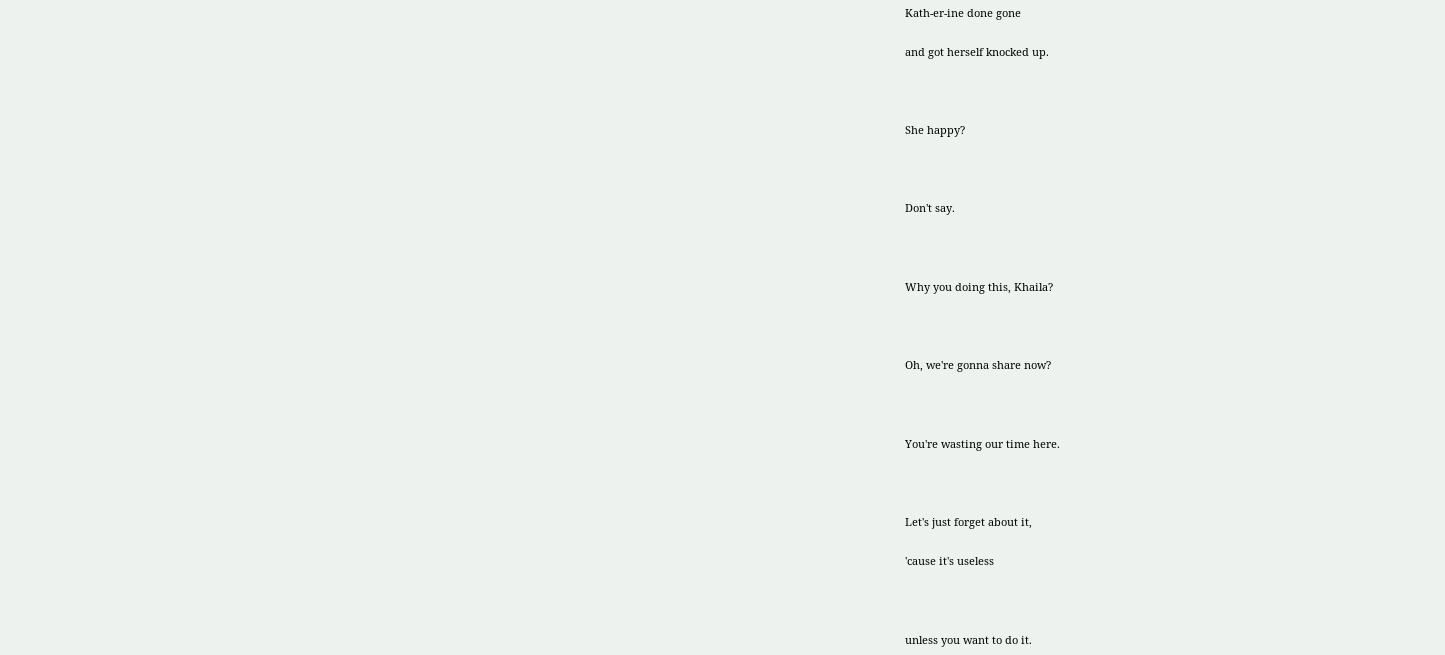Kath-er-ine done gone

and got herself knocked up.



She happy?



Don't say.



Why you doing this, Khaila?



Oh, we're gonna share now?



You're wasting our time here.



Let's just forget about it,

'cause it's useless



unless you want to do it.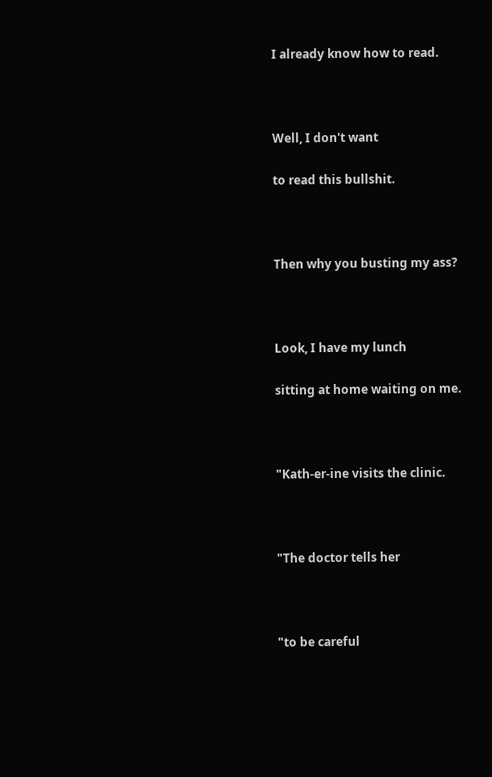I already know how to read.



Well, I don't want

to read this bullshit.



Then why you busting my ass?



Look, I have my lunch

sitting at home waiting on me.



"Kath-er-ine visits the clinic.



"The doctor tells her



"to be careful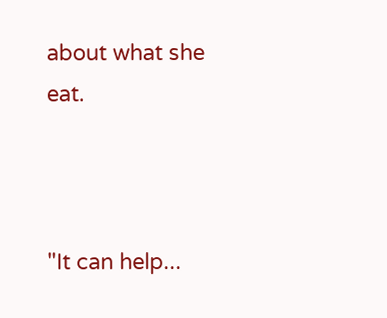about what she eat.



"It can help...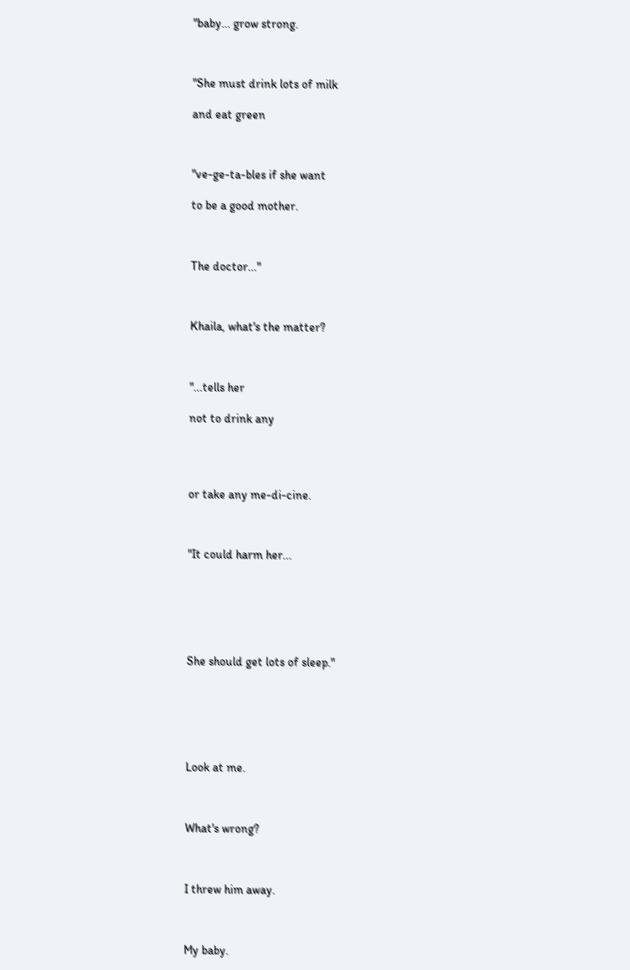"baby... grow strong.



"She must drink lots of milk

and eat green



"ve-ge-ta-bles if she want

to be a good mother.



The doctor..."



Khaila, what's the matter?



"...tells her

not to drink any




or take any me-di-cine.



"It could harm her...






She should get lots of sleep."






Look at me.



What's wrong?



I threw him away.



My baby.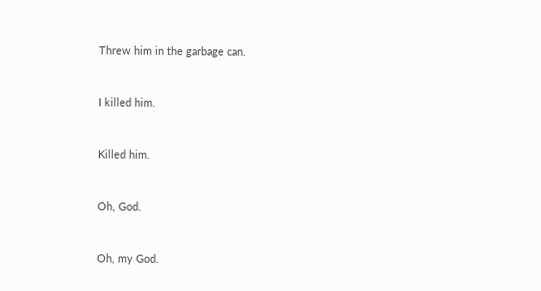Threw him in the garbage can.



I killed him.



Killed him.



Oh, God.



Oh, my God.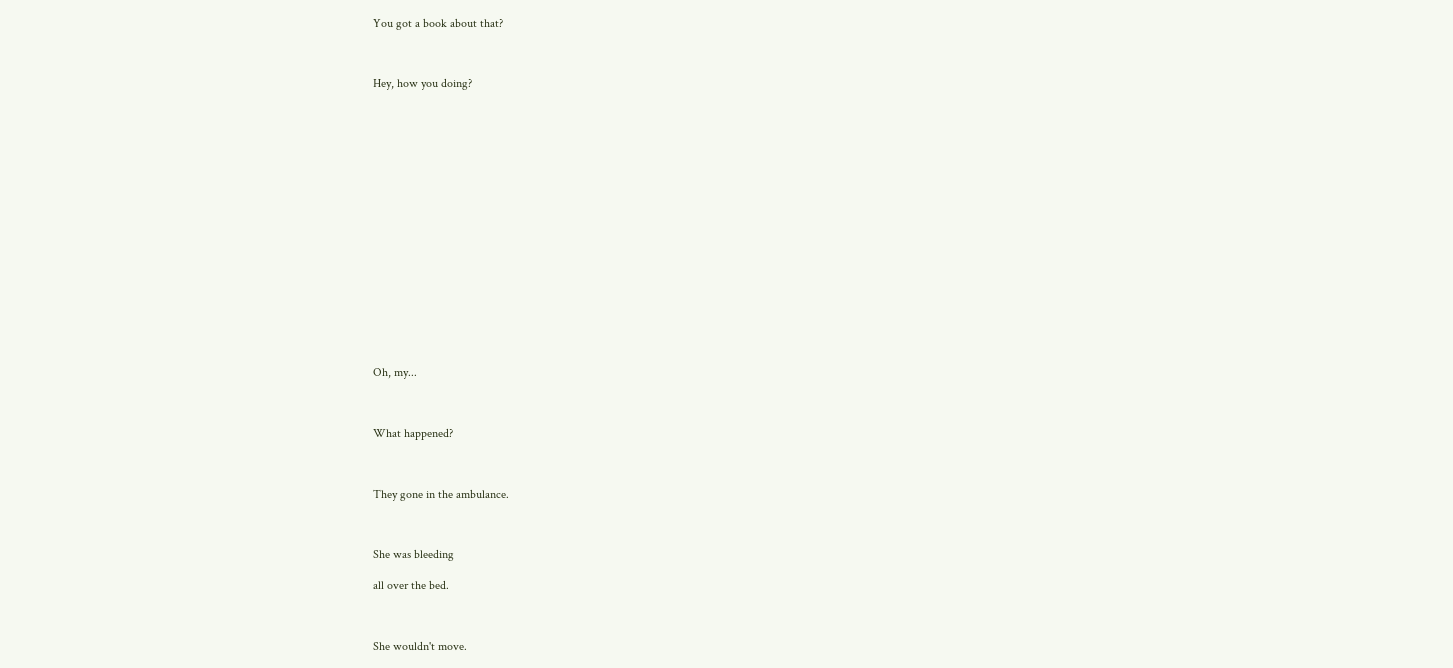You got a book about that?



Hey, how you doing?


















Oh, my...



What happened?



They gone in the ambulance.



She was bleeding

all over the bed.



She wouldn't move.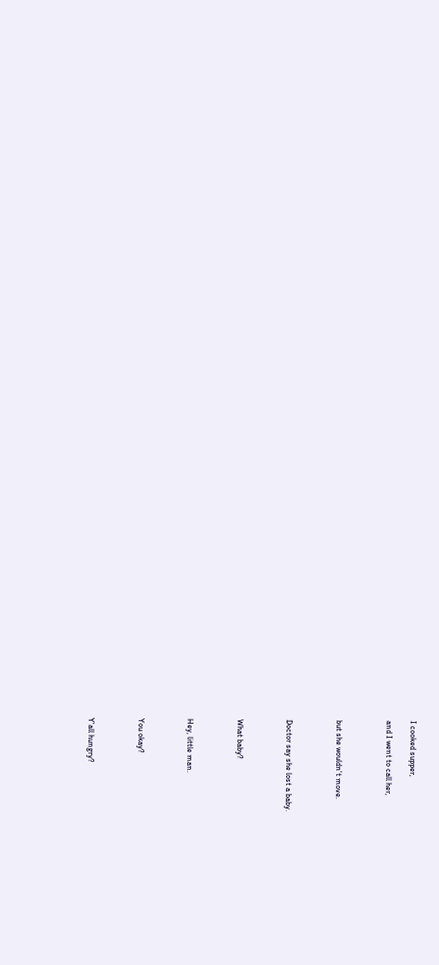I cooked supper,

and I went to call her,



but she wouldn't move.



Doctor say she lost a baby.



What baby?



Hey, little man.



You okay?



Y'all hungry?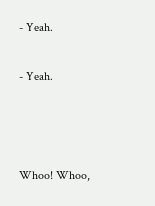- Yeah.

- Yeah.



Whoo! Whoo,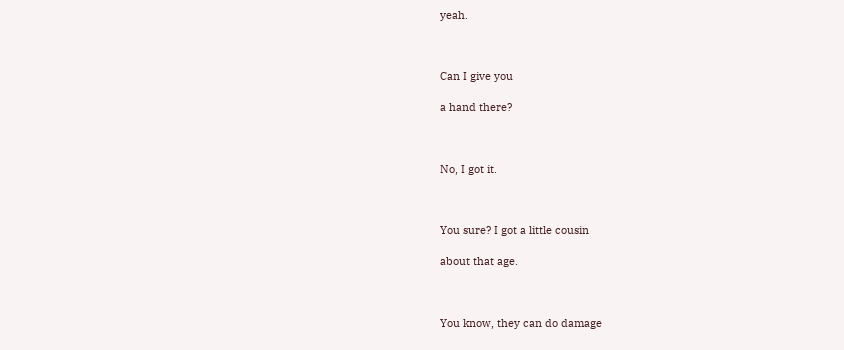yeah.



Can I give you

a hand there?



No, I got it.



You sure? I got a little cousin

about that age.



You know, they can do damage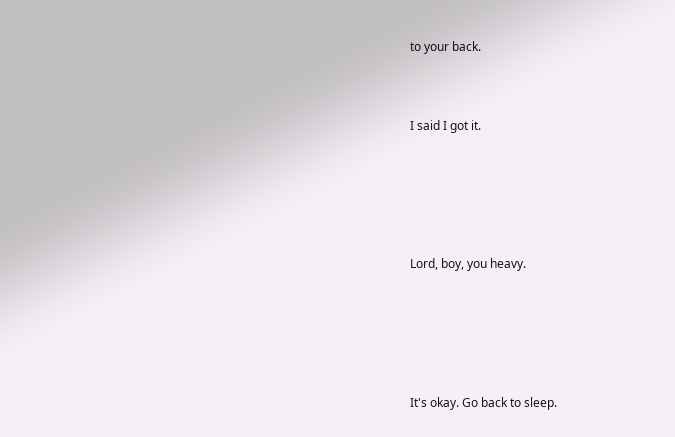to your back.



I said I got it.






Lord, boy, you heavy.






It's okay. Go back to sleep.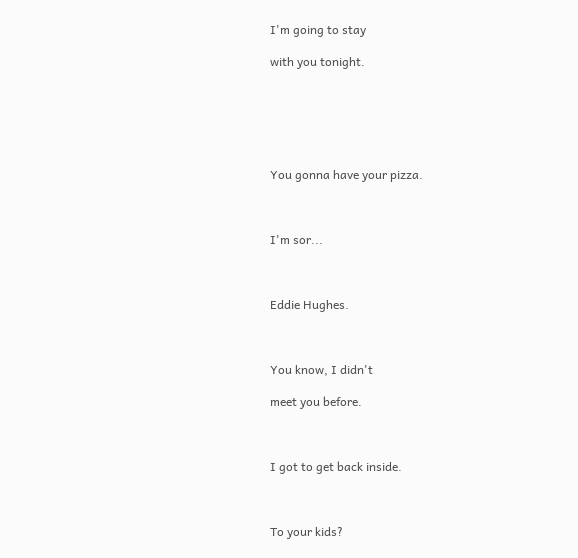I'm going to stay

with you tonight.






You gonna have your pizza.



I'm sor...



Eddie Hughes.



You know, I didn't

meet you before.



I got to get back inside.



To your kids?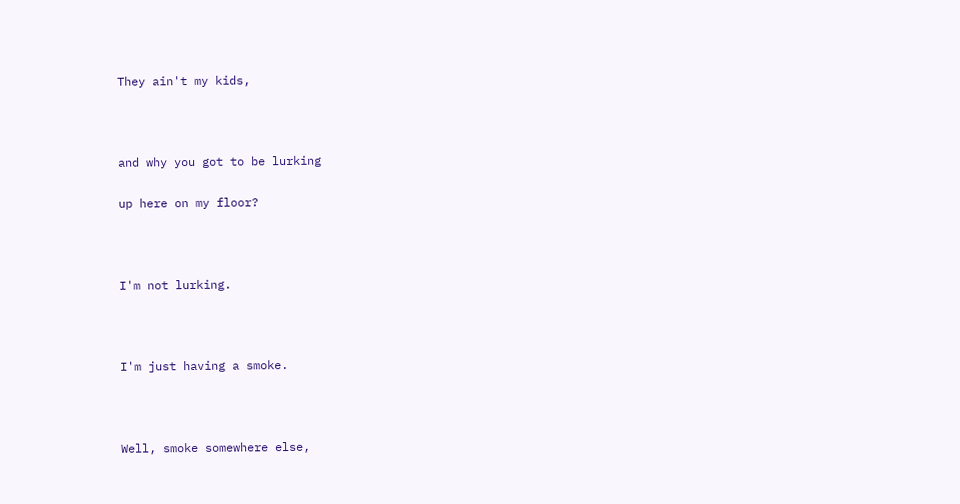They ain't my kids,



and why you got to be lurking

up here on my floor?



I'm not lurking.



I'm just having a smoke.



Well, smoke somewhere else,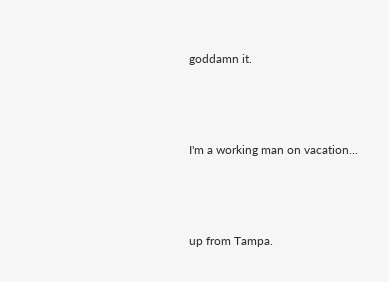goddamn it.



I'm a working man on vacation...



up from Tampa.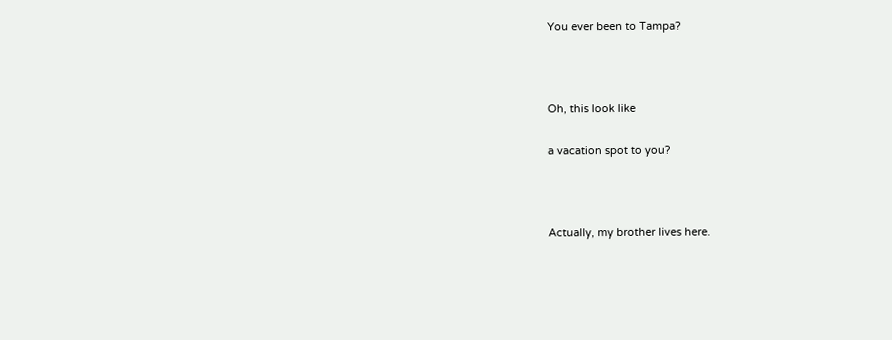You ever been to Tampa?



Oh, this look like

a vacation spot to you?



Actually, my brother lives here.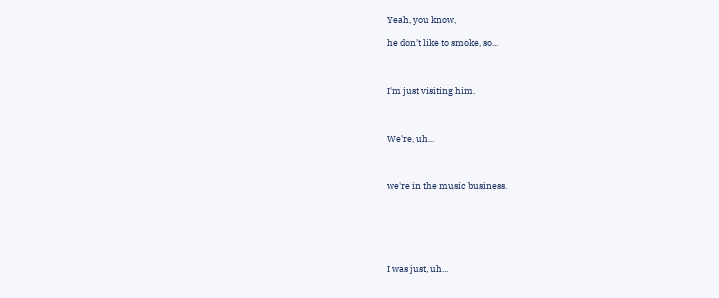Yeah, you know,

he don't like to smoke, so...



I'm just visiting him.



We're, uh...



we're in the music business.






I was just, uh...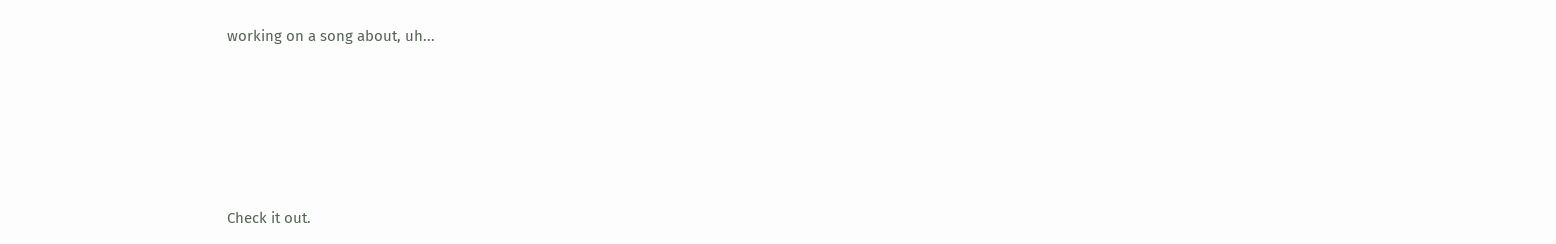working on a song about, uh...






Check it out.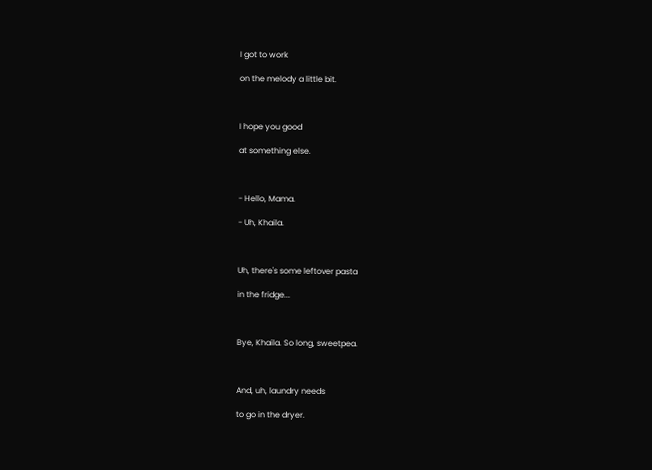I got to work

on the melody a little bit.



I hope you good

at something else.



- Hello, Mama.

- Uh, Khaila.



Uh, there's some leftover pasta

in the fridge...



Bye, Khaila. So long, sweetpea.



And, uh, laundry needs

to go in the dryer.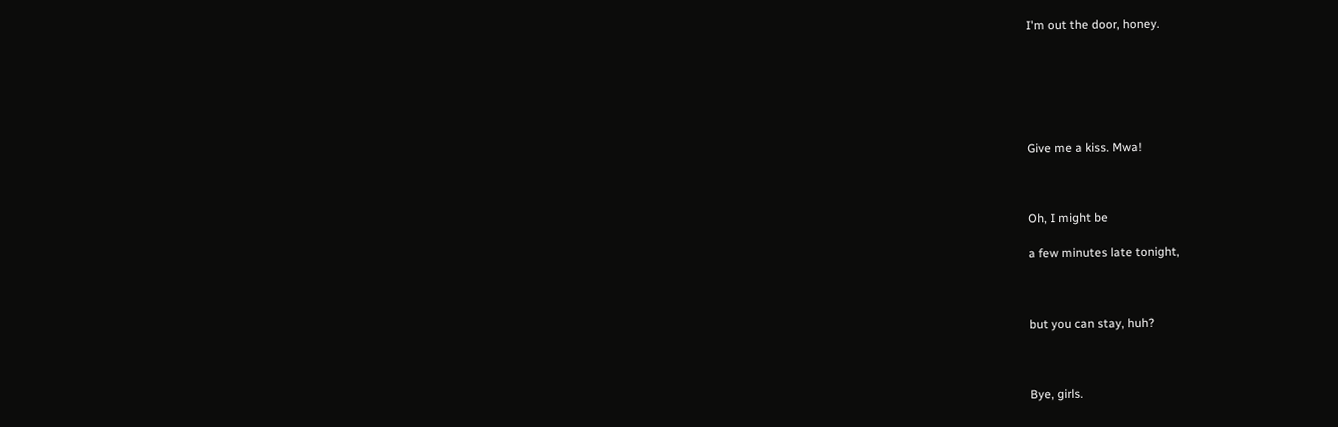I'm out the door, honey.






Give me a kiss. Mwa!



Oh, I might be

a few minutes late tonight,



but you can stay, huh?



Bye, girls.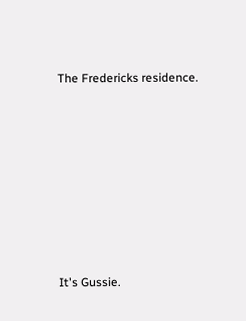The Fredericks residence.









It's Gussie.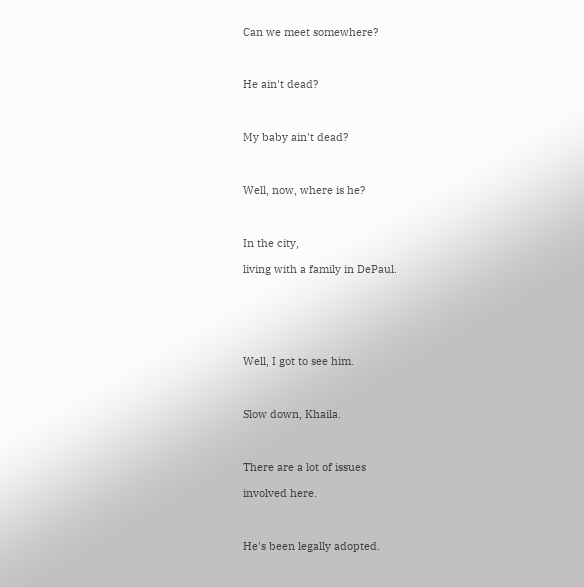Can we meet somewhere?



He ain't dead?



My baby ain't dead?



Well, now, where is he?



In the city,

living with a family in DePaul.






Well, I got to see him.



Slow down, Khaila.



There are a lot of issues

involved here.



He's been legally adopted.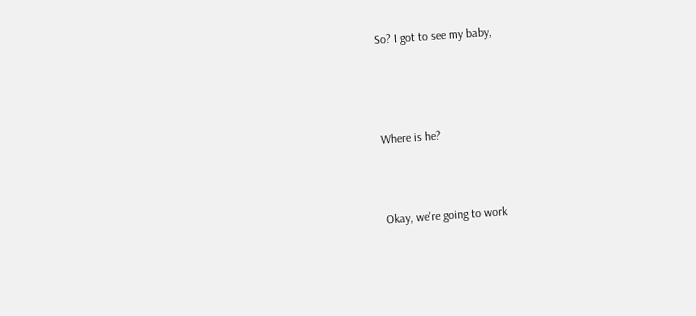So? I got to see my baby,




Where is he?



Okay, we're going to work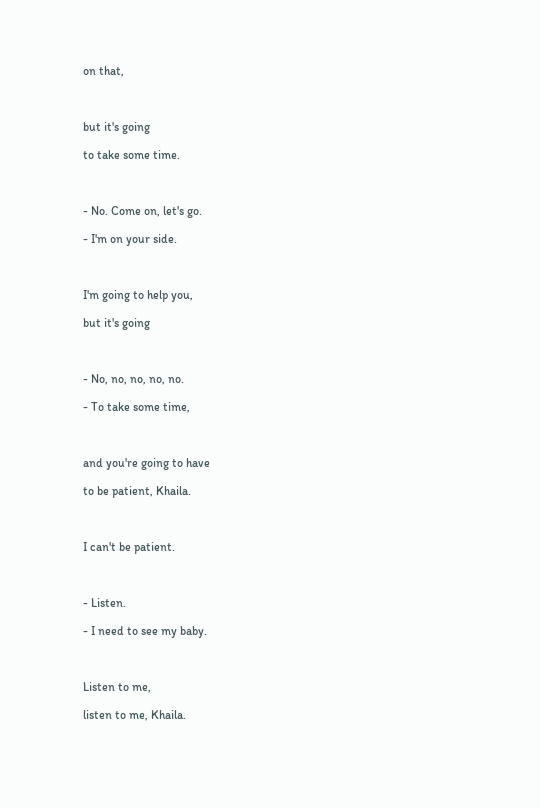on that,



but it's going

to take some time.



- No. Come on, let's go.

- I'm on your side.



I'm going to help you,

but it's going



- No, no, no, no, no.

- To take some time,



and you're going to have

to be patient, Khaila.



I can't be patient.



- Listen.

- I need to see my baby.



Listen to me,

listen to me, Khaila.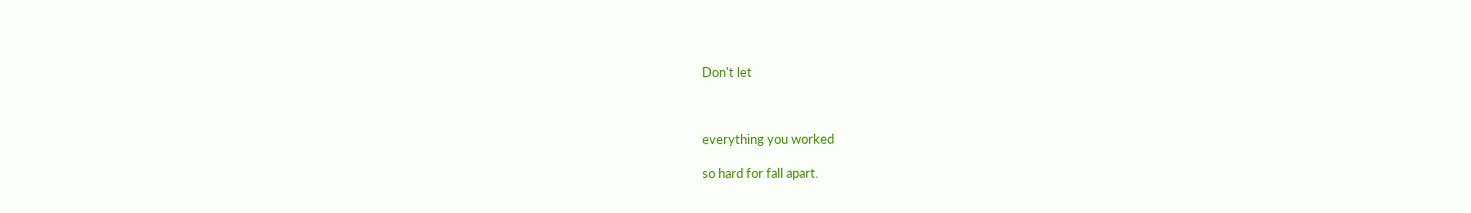Don't let



everything you worked

so hard for fall apart.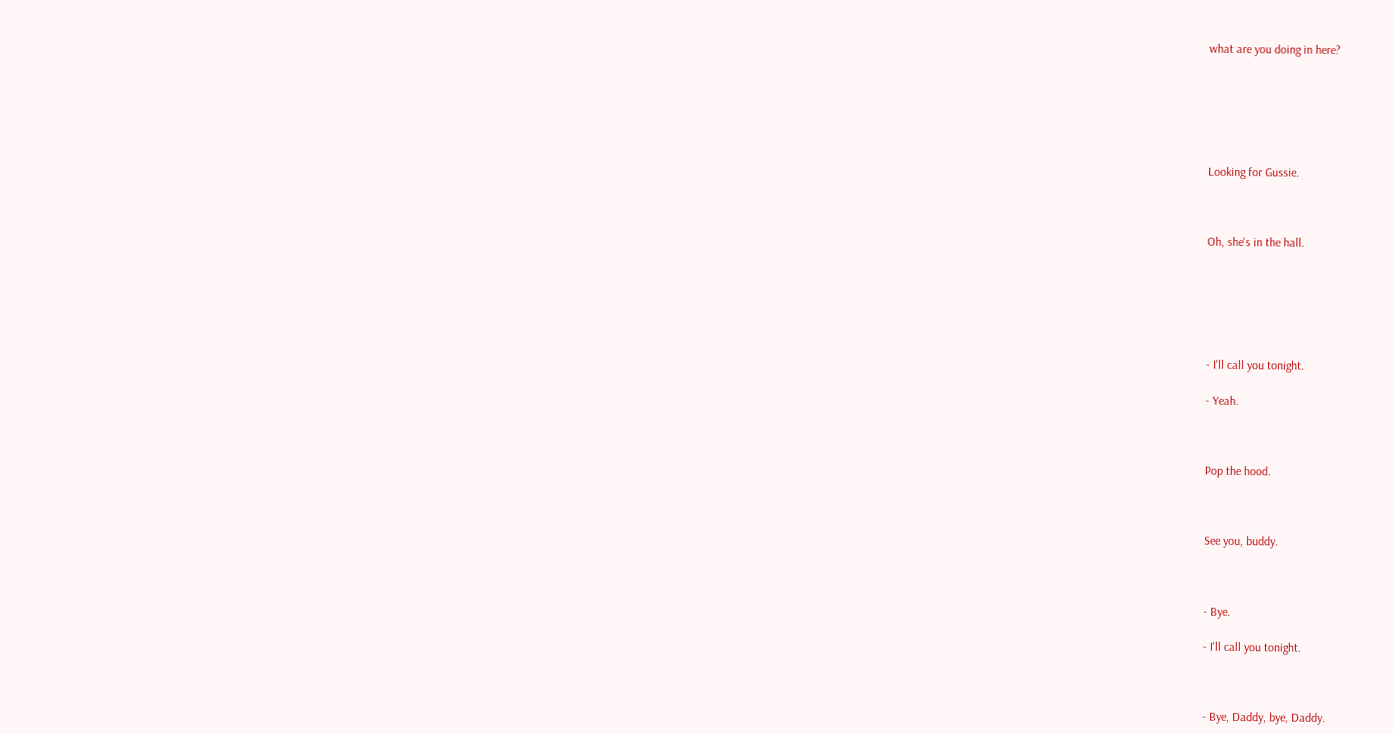what are you doing in here?






Looking for Gussie.



Oh, she's in the hall.






- I'll call you tonight.

- Yeah.



Pop the hood.



See you, buddy.



- Bye.

- I'll call you tonight.



- Bye, Daddy, bye, Daddy.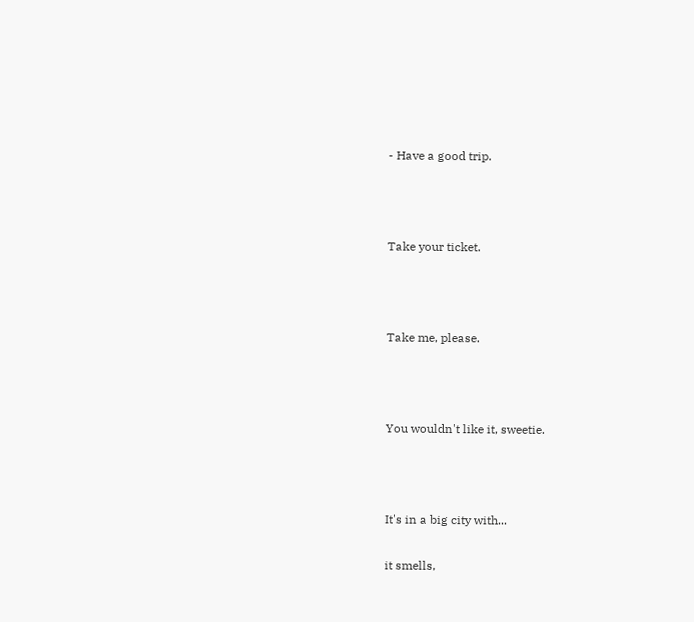- Have a good trip.



Take your ticket.



Take me, please.



You wouldn't like it, sweetie.



It's in a big city with...

it smells,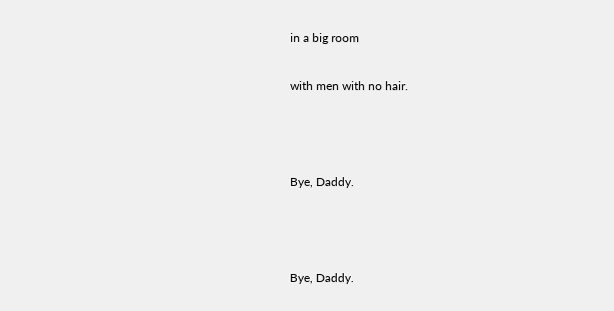in a big room

with men with no hair.



Bye, Daddy.



Bye, Daddy.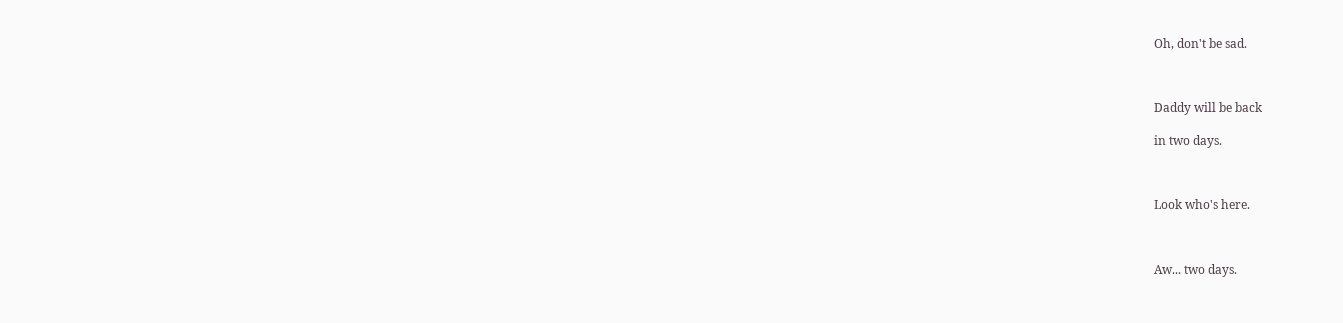Oh, don't be sad.



Daddy will be back

in two days.



Look who's here.



Aw... two days.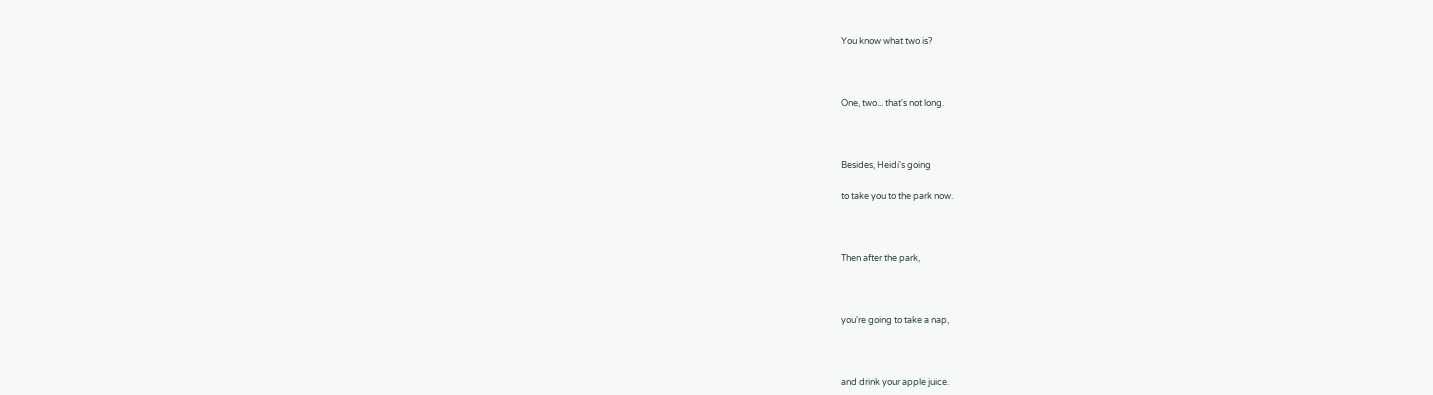You know what two is?



One, two... that's not long.



Besides, Heidi's going

to take you to the park now.



Then after the park,



you're going to take a nap,



and drink your apple juice.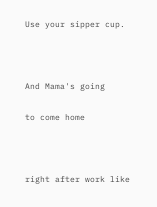Use your sipper cup.



And Mama's going

to come home



right after work like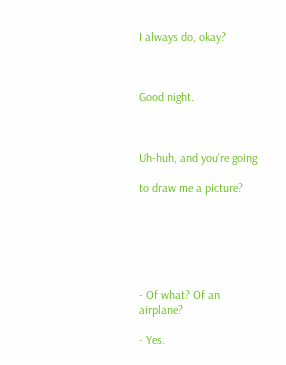I always do, okay?



Good night.



Uh-huh, and you're going

to draw me a picture?






- Of what? Of an airplane?

- Yes.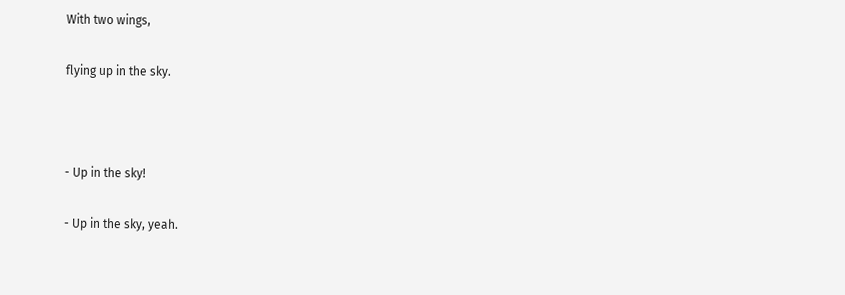With two wings,

flying up in the sky.



- Up in the sky!

- Up in the sky, yeah.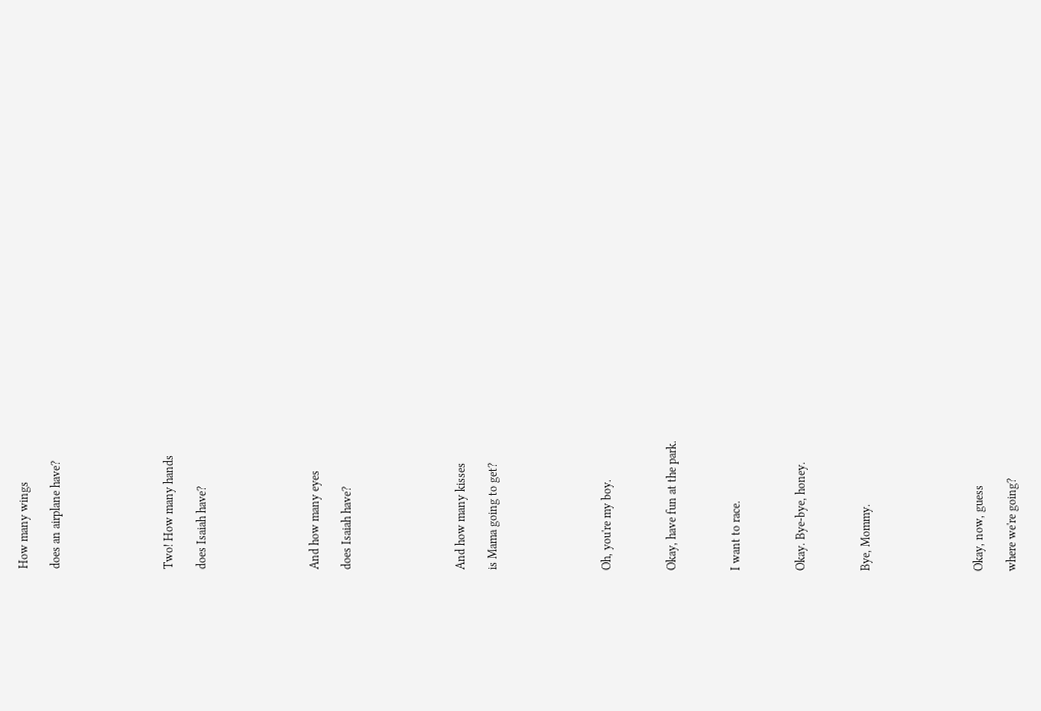How many wings

does an airplane have?






Two! How many hands

does Isaiah have?






And how many eyes

does Isaiah have?






And how many kisses

is Mama going to get?






Oh, you're my boy.



Okay, have fun at the park.



I want to race.



Okay. Bye-bye, honey.



Bye, Mommy.






Okay, now, guess

where we're going?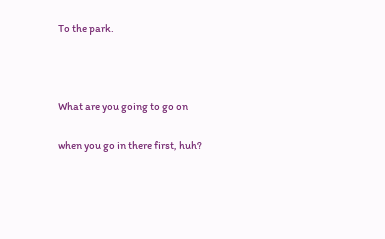To the park.



What are you going to go on

when you go in there first, huh?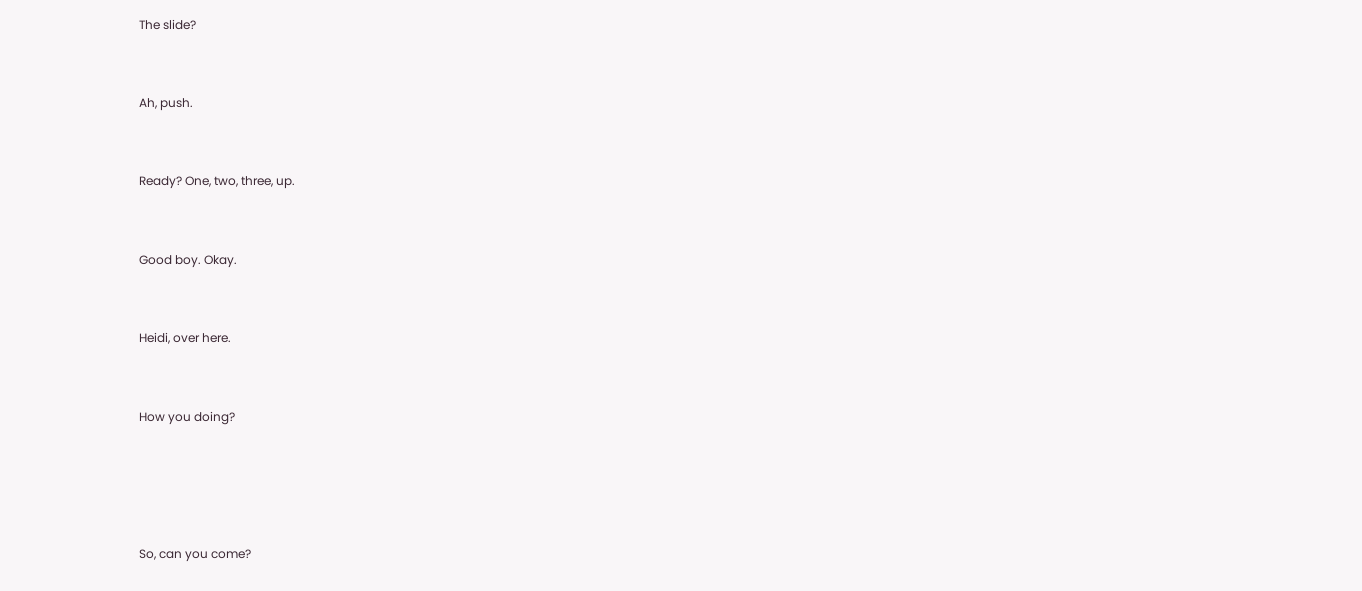The slide?



Ah, push.



Ready? One, two, three, up.



Good boy. Okay.



Heidi, over here.



How you doing?






So, can you come?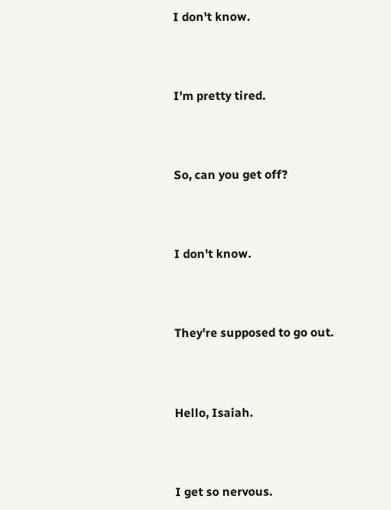I don't know.



I'm pretty tired.



So, can you get off?



I don't know.



They're supposed to go out.



Hello, Isaiah.



I get so nervous.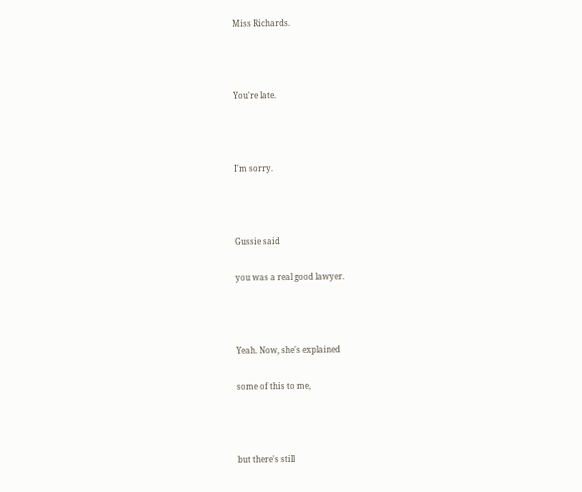Miss Richards.



You're late.



I'm sorry.



Gussie said

you was a real good lawyer.



Yeah. Now, she's explained

some of this to me,



but there's still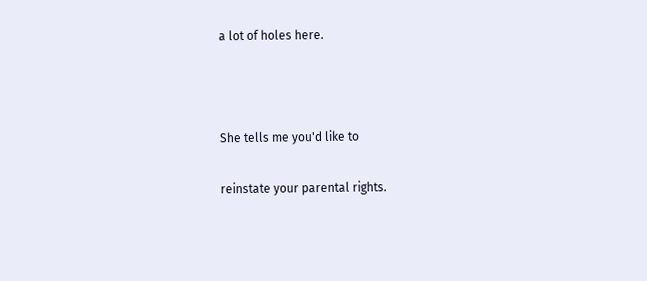a lot of holes here.



She tells me you'd like to

reinstate your parental rights.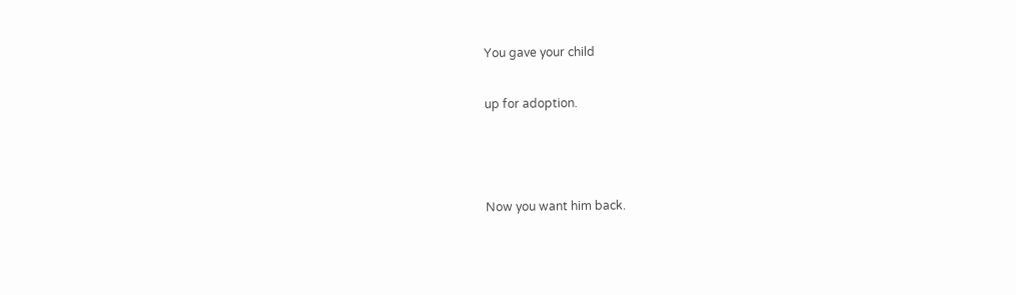You gave your child

up for adoption.



Now you want him back.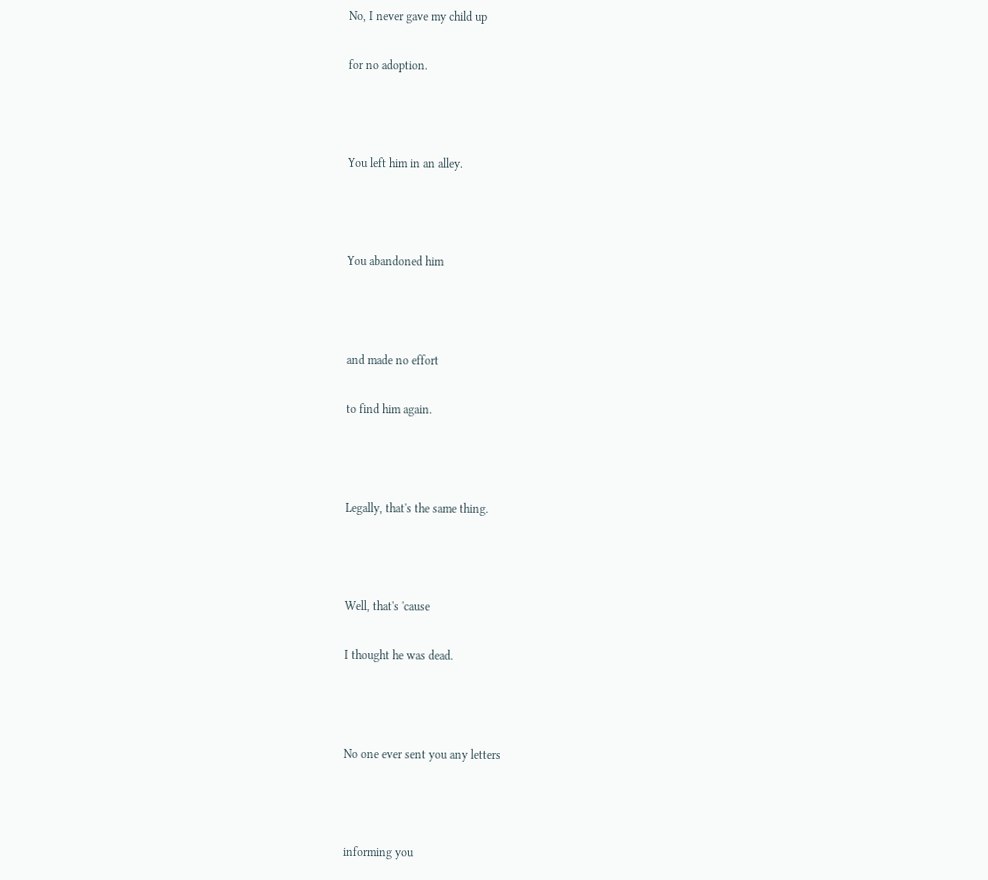No, I never gave my child up

for no adoption.



You left him in an alley.



You abandoned him



and made no effort

to find him again.



Legally, that's the same thing.



Well, that's 'cause

I thought he was dead.



No one ever sent you any letters



informing you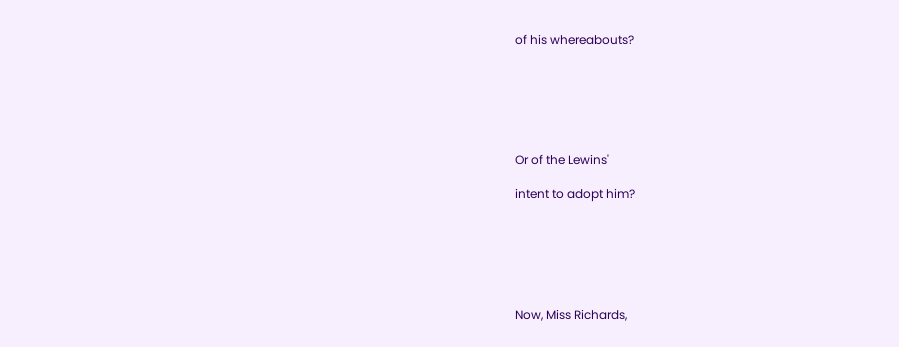of his whereabouts?






Or of the Lewins'

intent to adopt him?






Now, Miss Richards,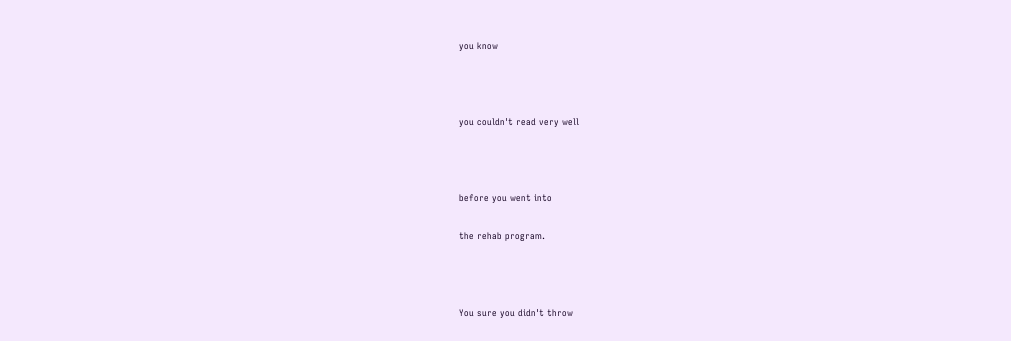you know



you couldn't read very well



before you went into

the rehab program.



You sure you didn't throw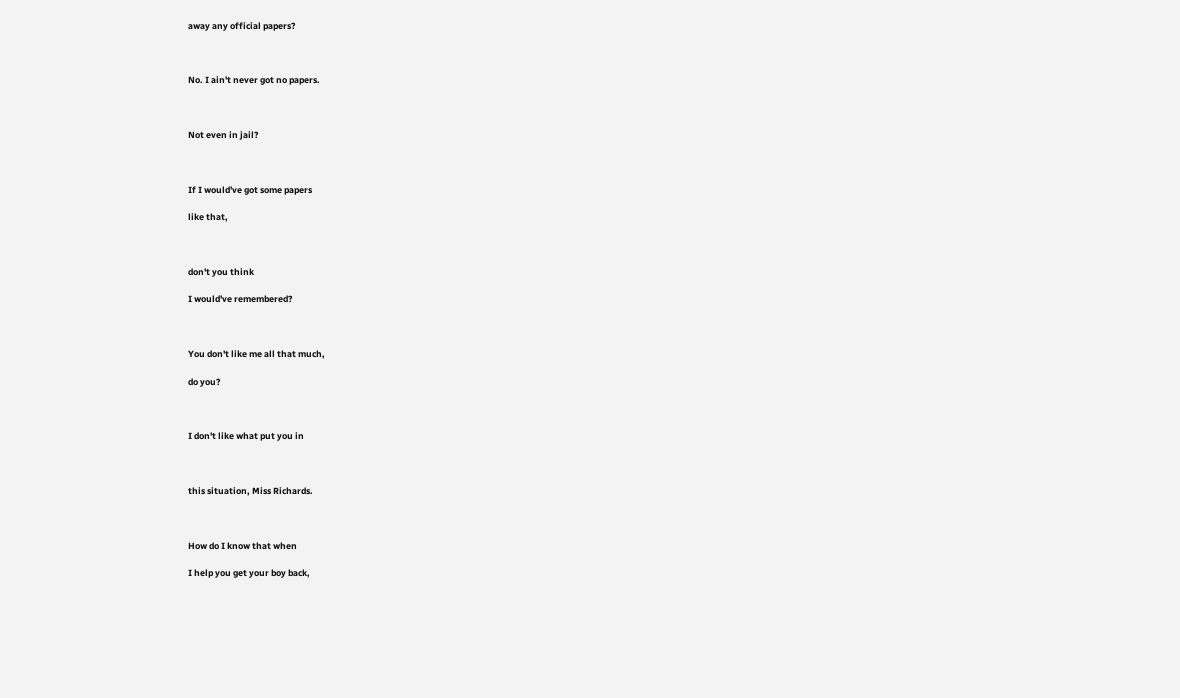away any official papers?



No. I ain't never got no papers.



Not even in jail?



If I would've got some papers

like that,



don't you think

I would've remembered?



You don't like me all that much,

do you?



I don't like what put you in



this situation, Miss Richards.



How do I know that when

I help you get your boy back,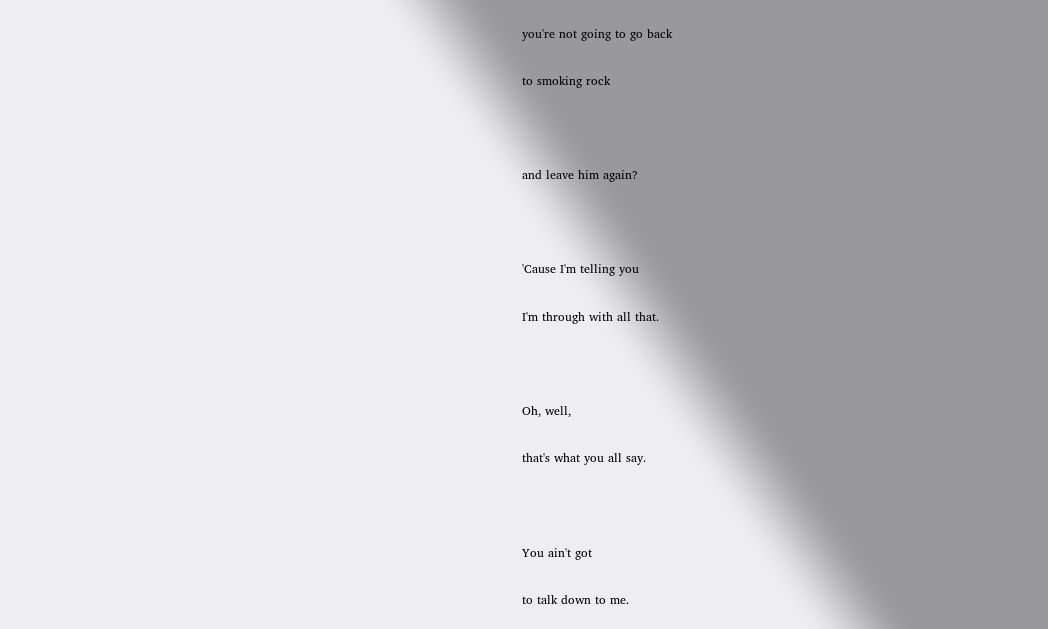you're not going to go back

to smoking rock



and leave him again?



'Cause I'm telling you

I'm through with all that.



Oh, well,

that's what you all say.



You ain't got

to talk down to me.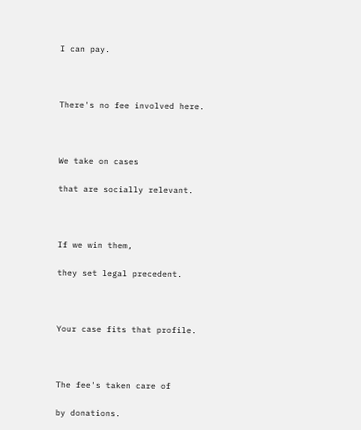I can pay.



There's no fee involved here.



We take on cases

that are socially relevant.



If we win them,

they set legal precedent.



Your case fits that profile.



The fee's taken care of

by donations.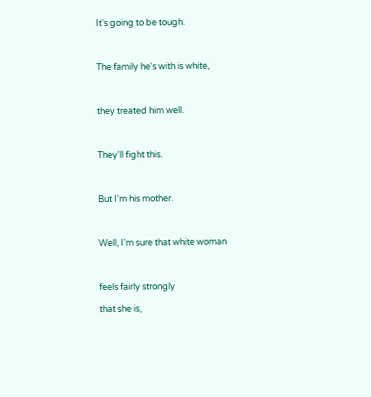It's going to be tough.



The family he's with is white,



they treated him well.



They'll fight this.



But I'm his mother.



Well, I'm sure that white woman



feels fairly strongly

that she is,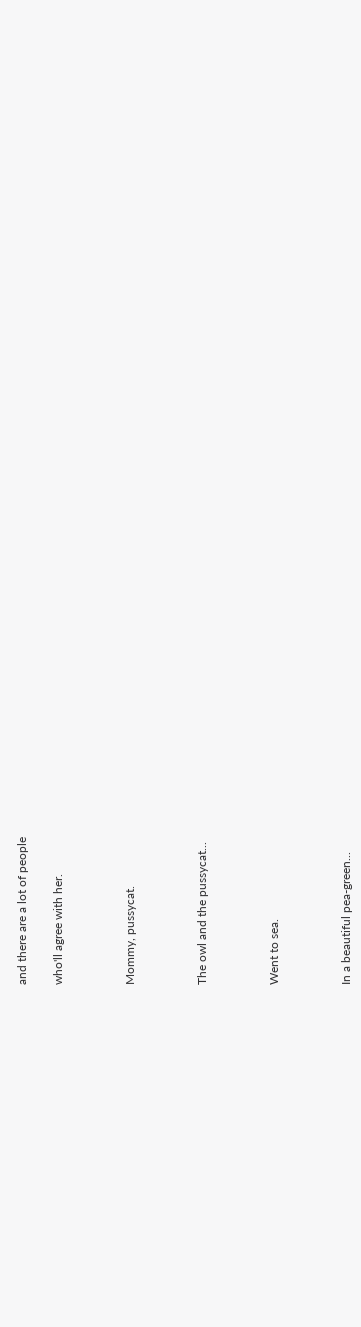and there are a lot of people

who'll agree with her.



Mommy, pussycat.



The owl and the pussycat...



Went to sea.



In a beautiful pea-green...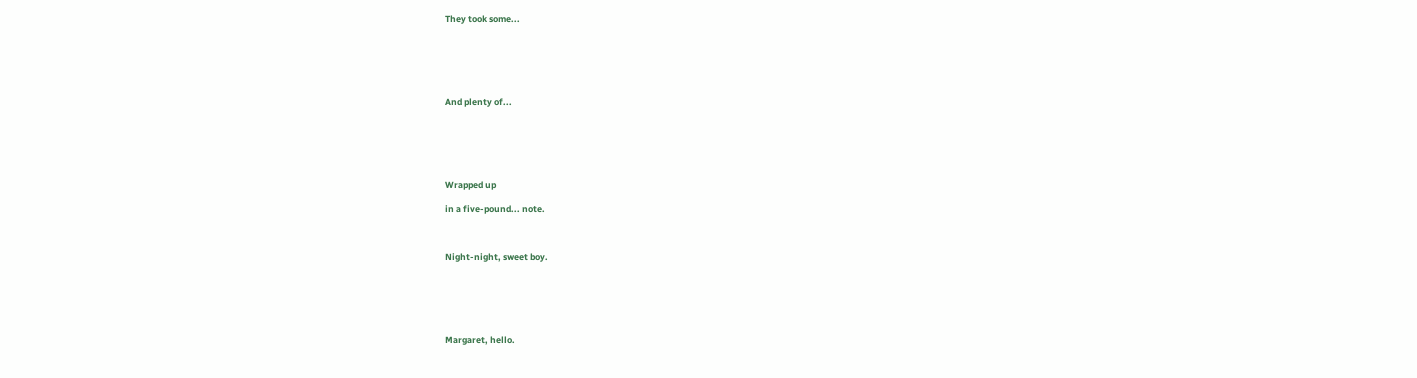They took some...






And plenty of...






Wrapped up

in a five-pound... note.



Night-night, sweet boy.






Margaret, hello.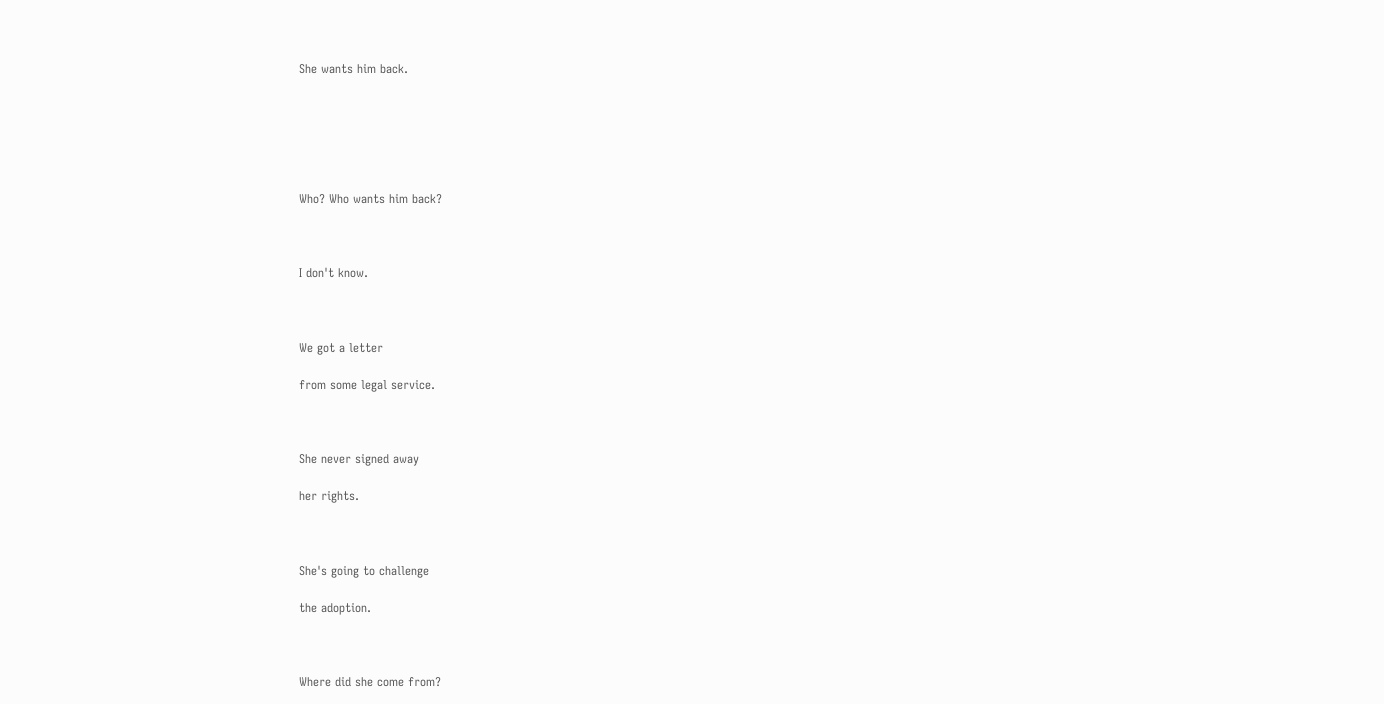She wants him back.






Who? Who wants him back?



I don't know.



We got a letter

from some legal service.



She never signed away

her rights.



She's going to challenge

the adoption.



Where did she come from?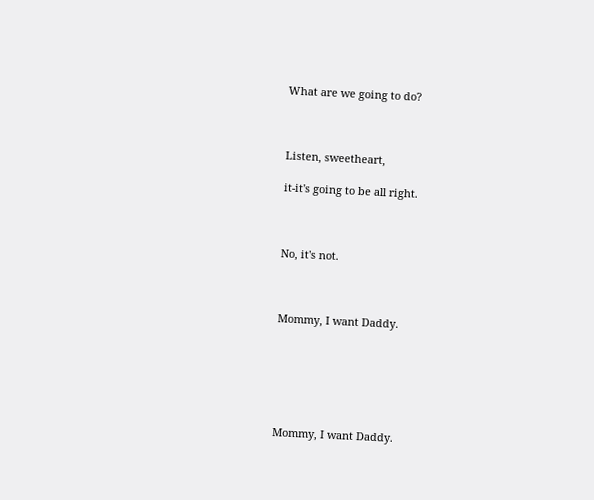What are we going to do?



Listen, sweetheart,

it-it's going to be all right.



No, it's not.



Mommy, I want Daddy.






Mommy, I want Daddy.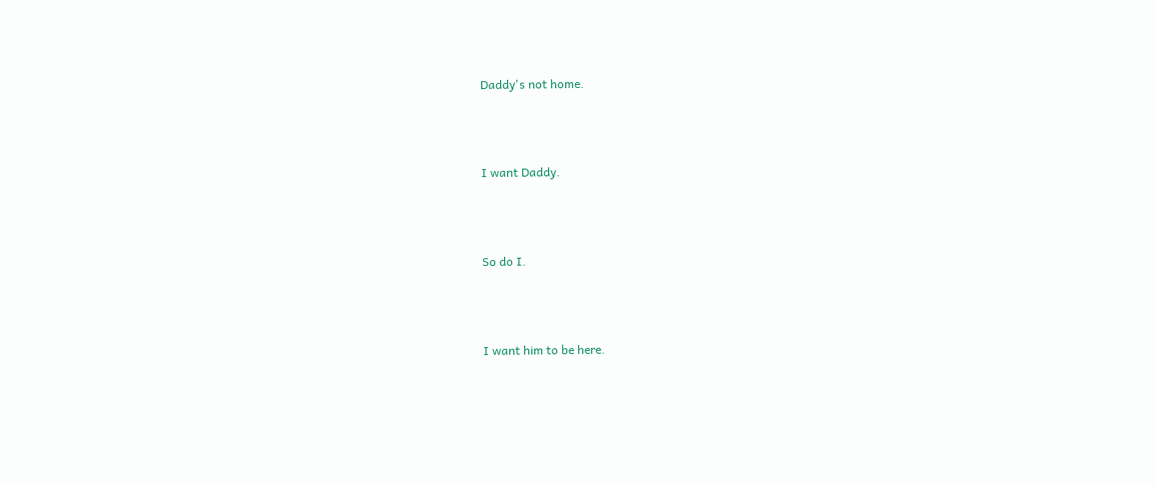Daddy's not home.



I want Daddy.



So do I.



I want him to be here.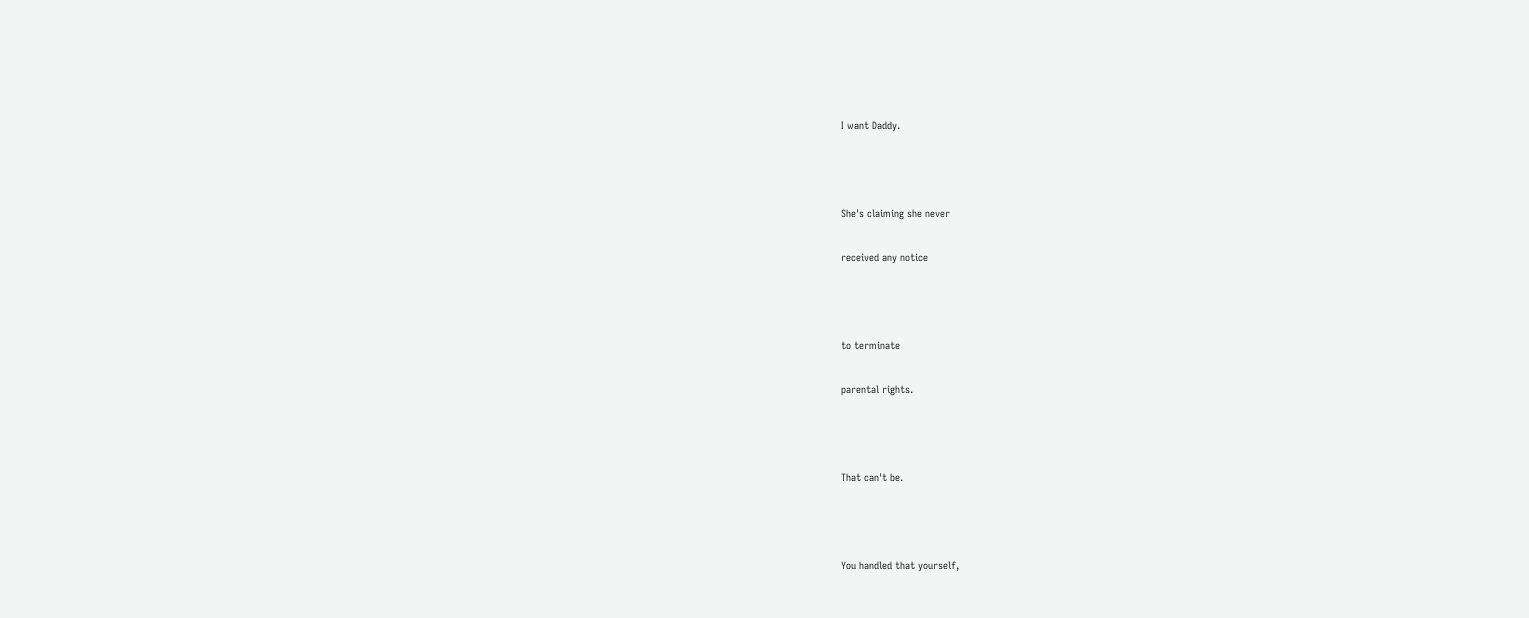I want Daddy.



She's claiming she never

received any notice



to terminate

parental rights.



That can't be.



You handled that yourself,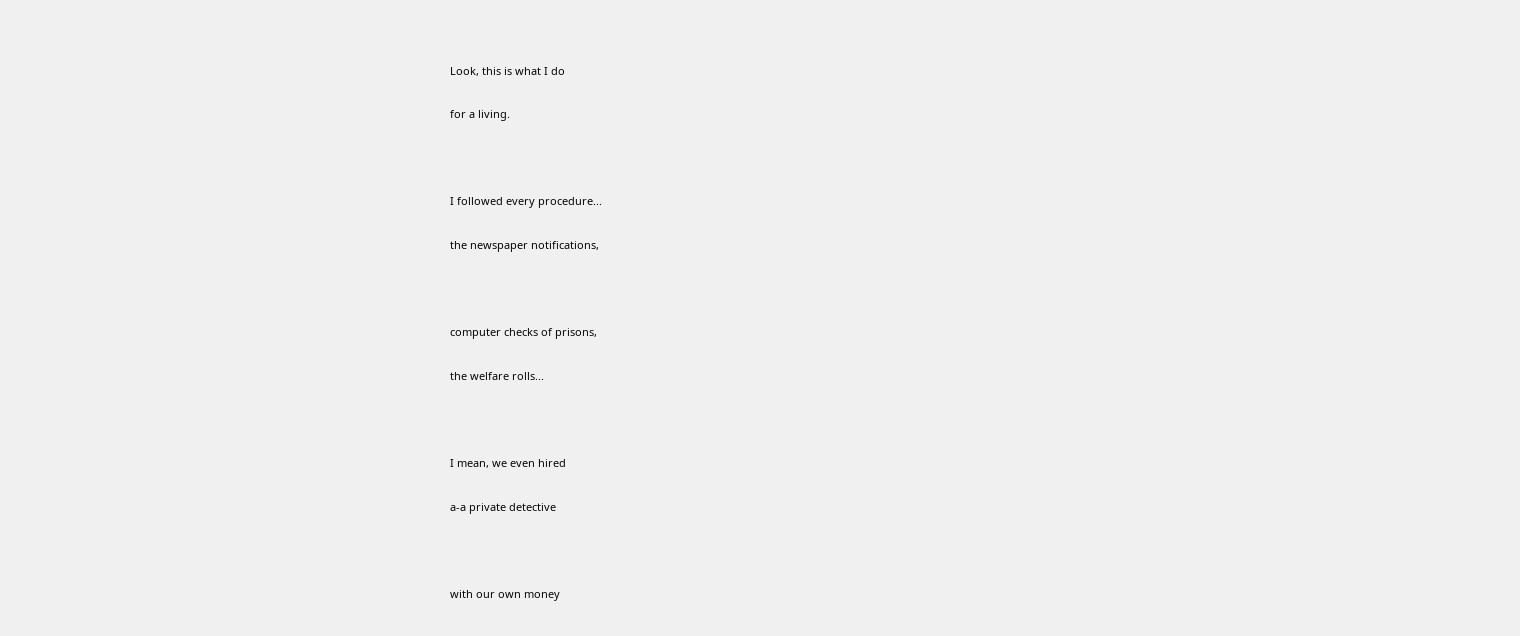Look, this is what I do

for a living.



I followed every procedure...

the newspaper notifications,



computer checks of prisons,

the welfare rolls...



I mean, we even hired

a-a private detective



with our own money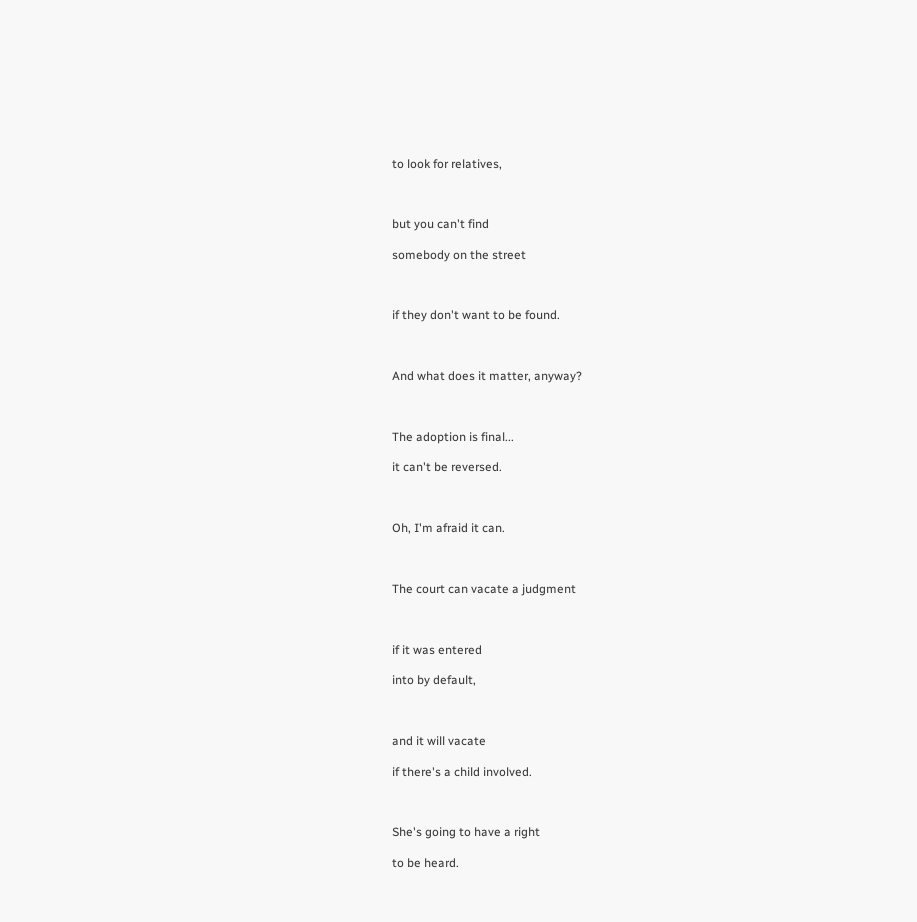to look for relatives,



but you can't find

somebody on the street



if they don't want to be found.



And what does it matter, anyway?



The adoption is final...

it can't be reversed.



Oh, I'm afraid it can.



The court can vacate a judgment



if it was entered

into by default,



and it will vacate

if there's a child involved.



She's going to have a right

to be heard.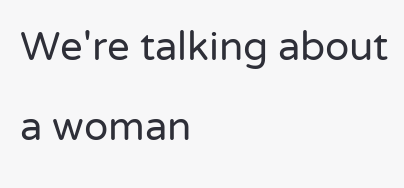We're talking about a woman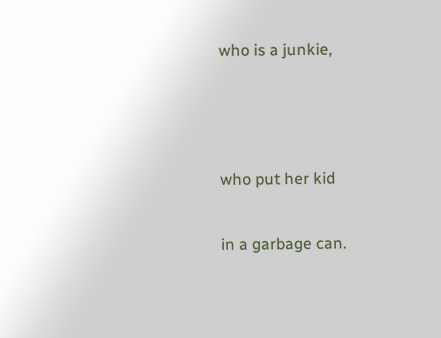who is a junkie,



who put her kid

in a garbage can.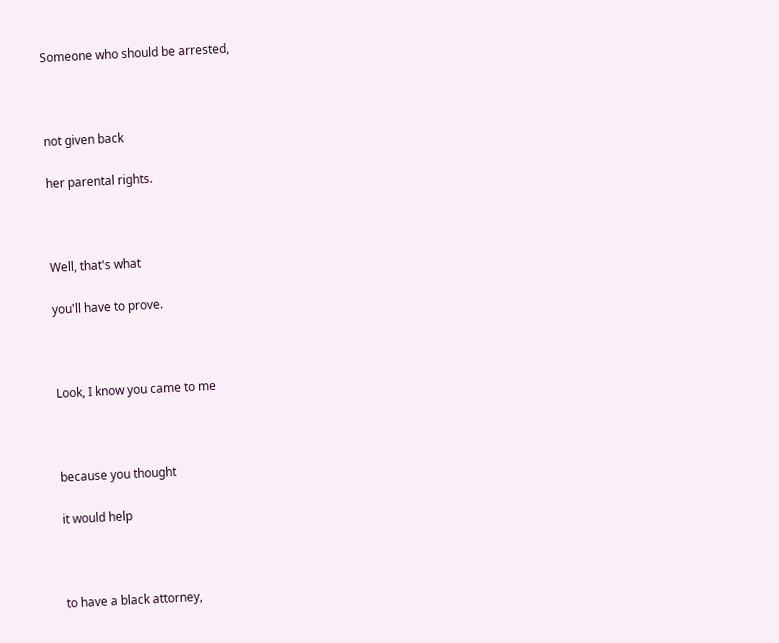Someone who should be arrested,



not given back

her parental rights.



Well, that's what

you'll have to prove.



Look, I know you came to me



because you thought

it would help



to have a black attorney,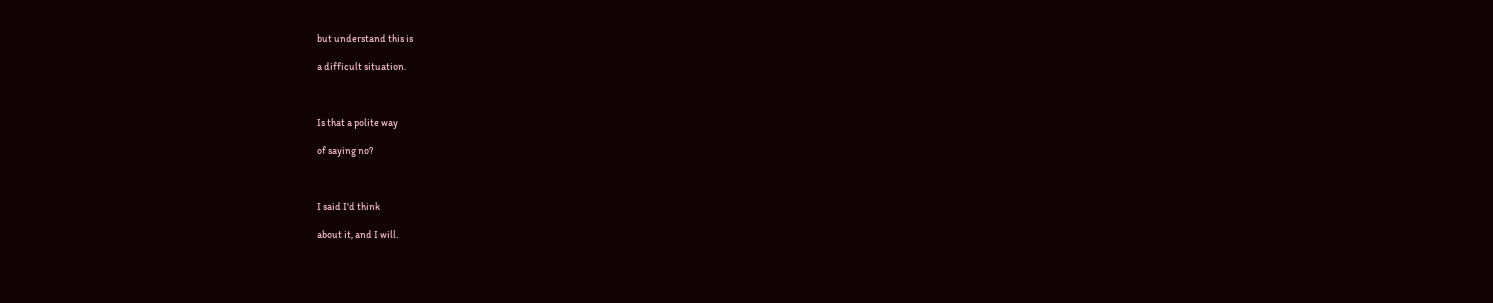but understand this is

a difficult situation.



Is that a polite way

of saying no?



I said I'd think

about it, and I will.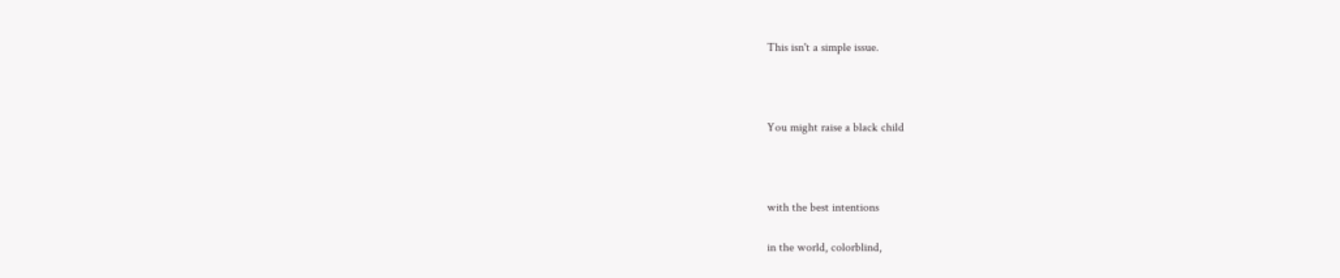This isn't a simple issue.



You might raise a black child



with the best intentions

in the world, colorblind,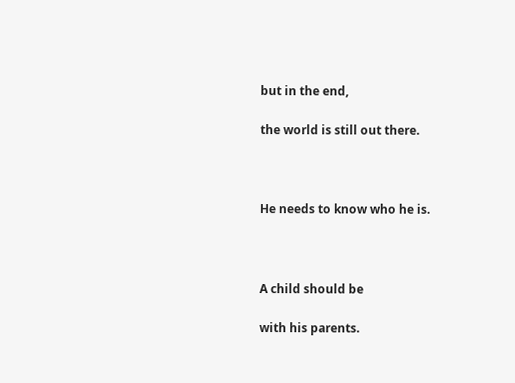but in the end,

the world is still out there.



He needs to know who he is.



A child should be

with his parents.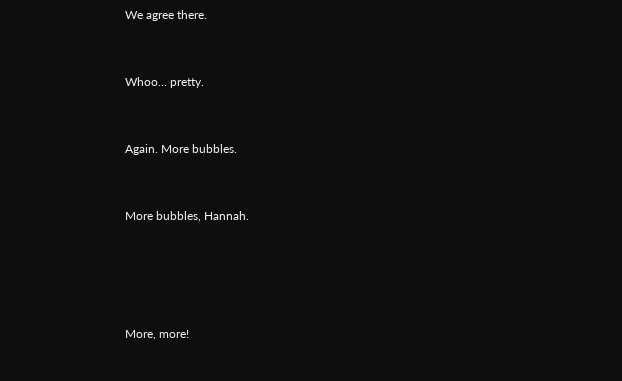We agree there.



Whoo... pretty.



Again. More bubbles.



More bubbles, Hannah.






More, more!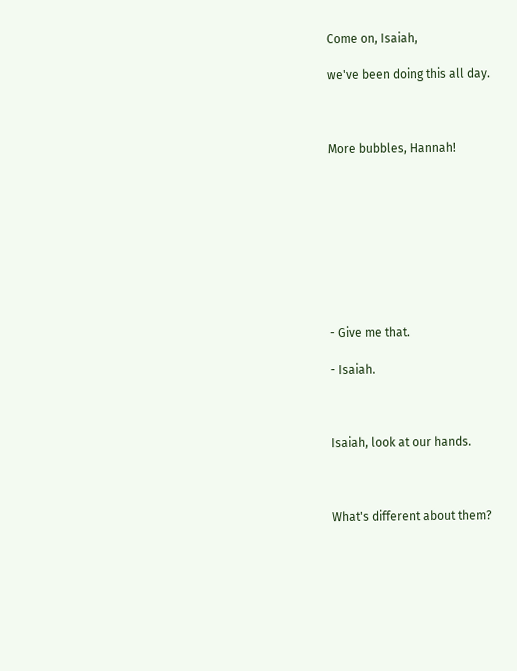Come on, Isaiah,

we've been doing this all day.



More bubbles, Hannah!









- Give me that.

- Isaiah.



Isaiah, look at our hands.



What's different about them?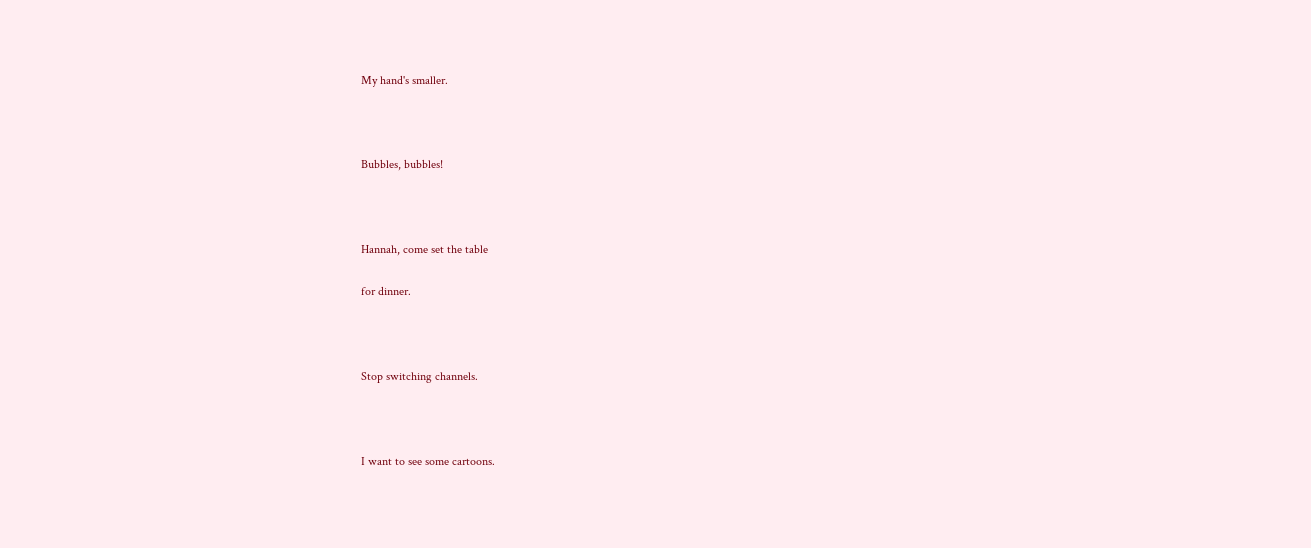My hand's smaller.



Bubbles, bubbles!



Hannah, come set the table

for dinner.



Stop switching channels.



I want to see some cartoons.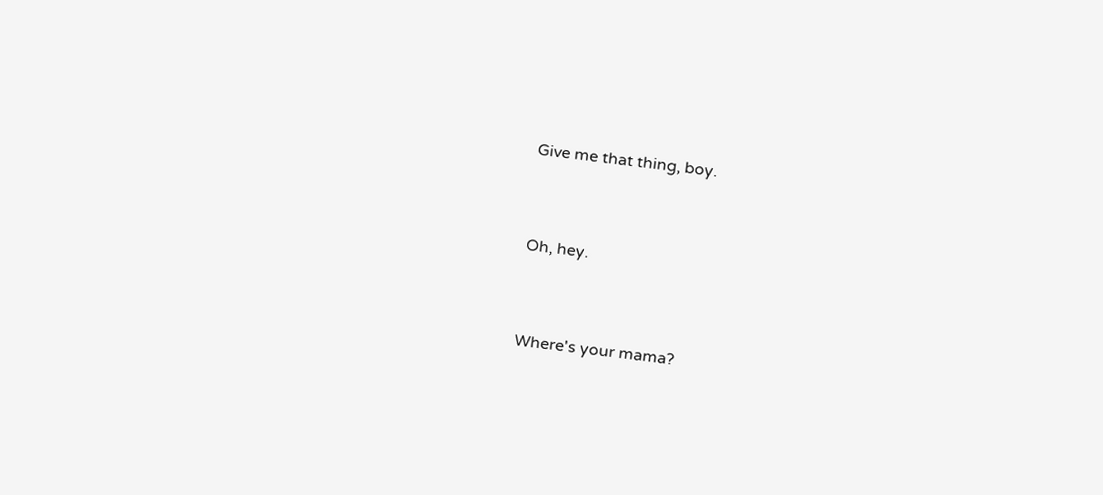Give me that thing, boy.



Oh, hey.



Where's your mama?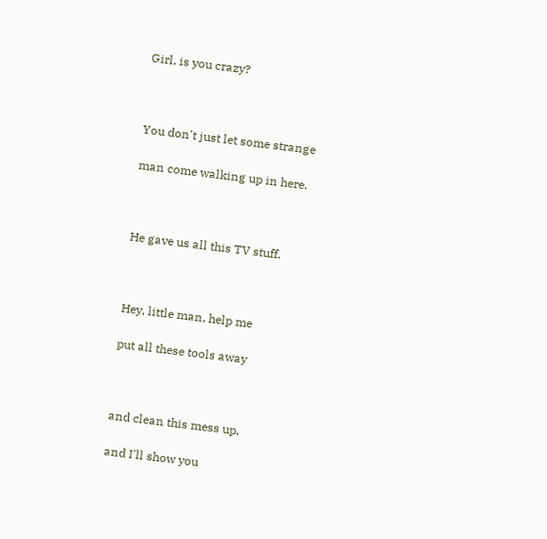Girl, is you crazy?



You don't just let some strange

man come walking up in here.



He gave us all this TV stuff.



Hey, little man, help me

put all these tools away



and clean this mess up,

and I'll show you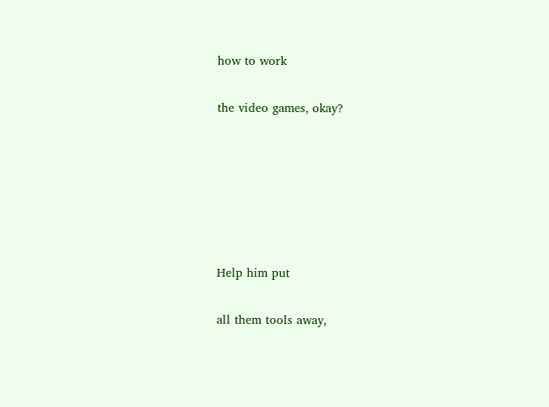how to work

the video games, okay?






Help him put

all them tools away,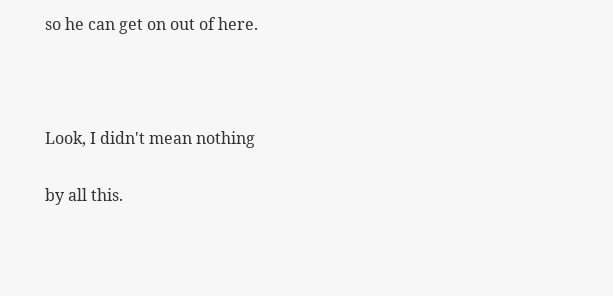so he can get on out of here.



Look, I didn't mean nothing

by all this.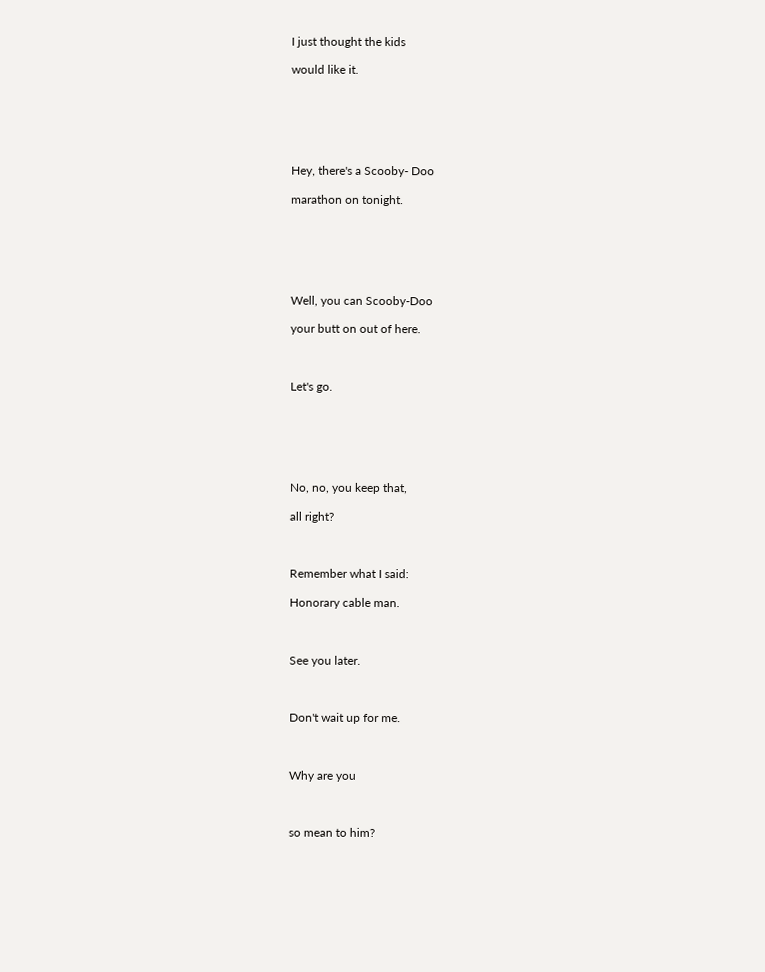I just thought the kids

would like it.






Hey, there's a Scooby- Doo

marathon on tonight.






Well, you can Scooby-Doo

your butt on out of here.



Let's go.






No, no, you keep that,

all right?



Remember what I said:

Honorary cable man.



See you later.



Don't wait up for me.



Why are you



so mean to him?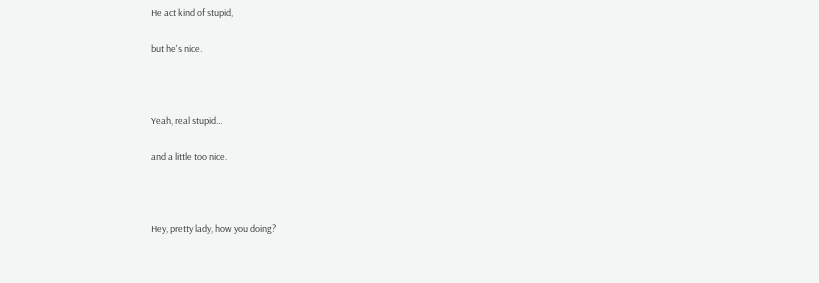He act kind of stupid,

but he's nice.



Yeah, real stupid...

and a little too nice.



Hey, pretty lady, how you doing?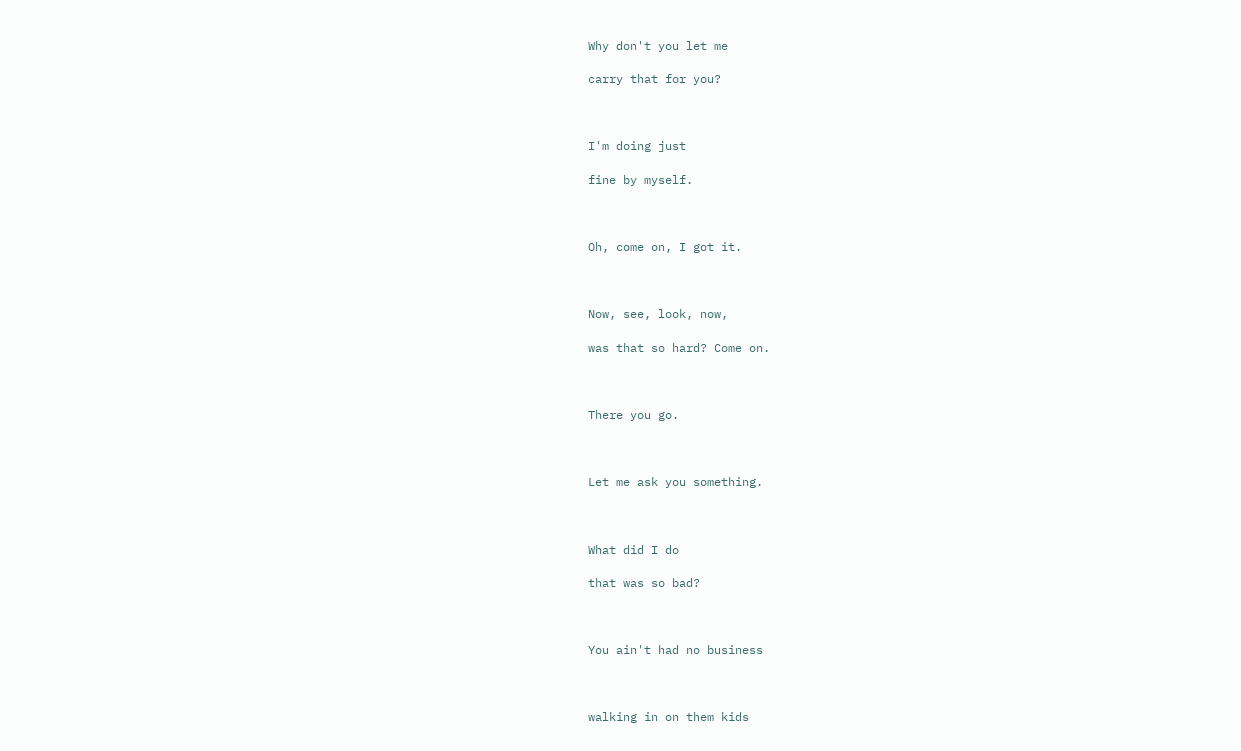Why don't you let me

carry that for you?



I'm doing just

fine by myself.



Oh, come on, I got it.



Now, see, look, now,

was that so hard? Come on.



There you go.



Let me ask you something.



What did I do

that was so bad?



You ain't had no business



walking in on them kids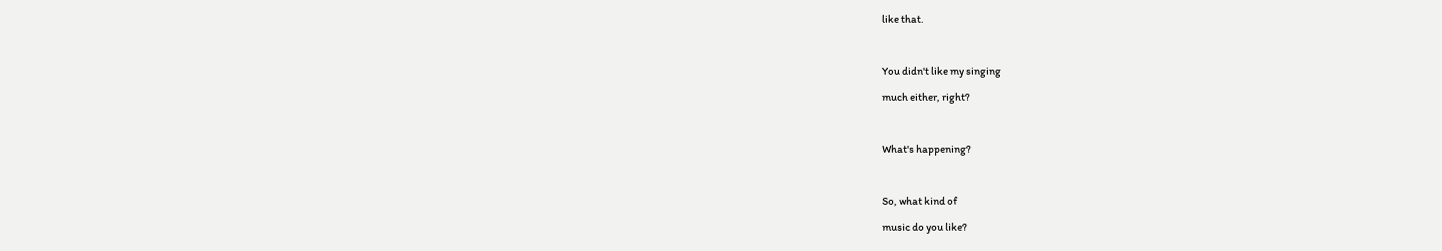like that.



You didn't like my singing

much either, right?



What's happening?



So, what kind of

music do you like?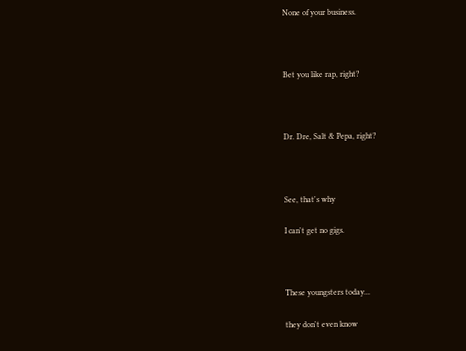None of your business.



Bet you like rap, right?



Dr. Dre, Salt & Pepa, right?



See, that's why

I can't get no gigs.



These youngsters today...

they don't even know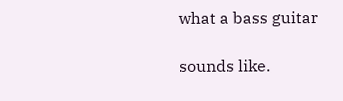what a bass guitar

sounds like.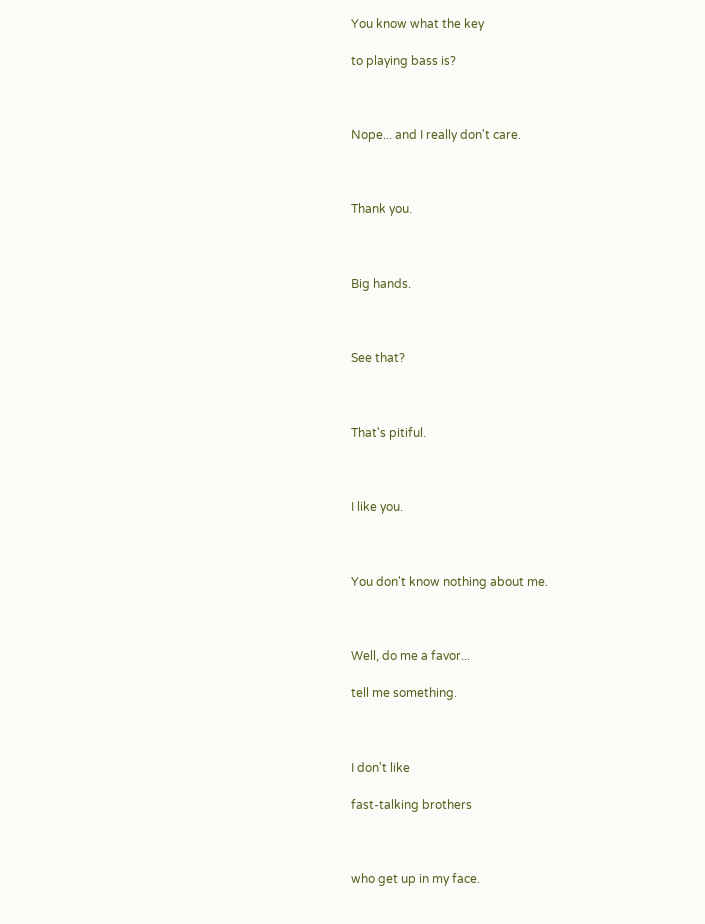You know what the key

to playing bass is?



Nope... and I really don't care.



Thank you.



Big hands.



See that?



That's pitiful.



I like you.



You don't know nothing about me.



Well, do me a favor...

tell me something.



I don't like

fast-talking brothers



who get up in my face.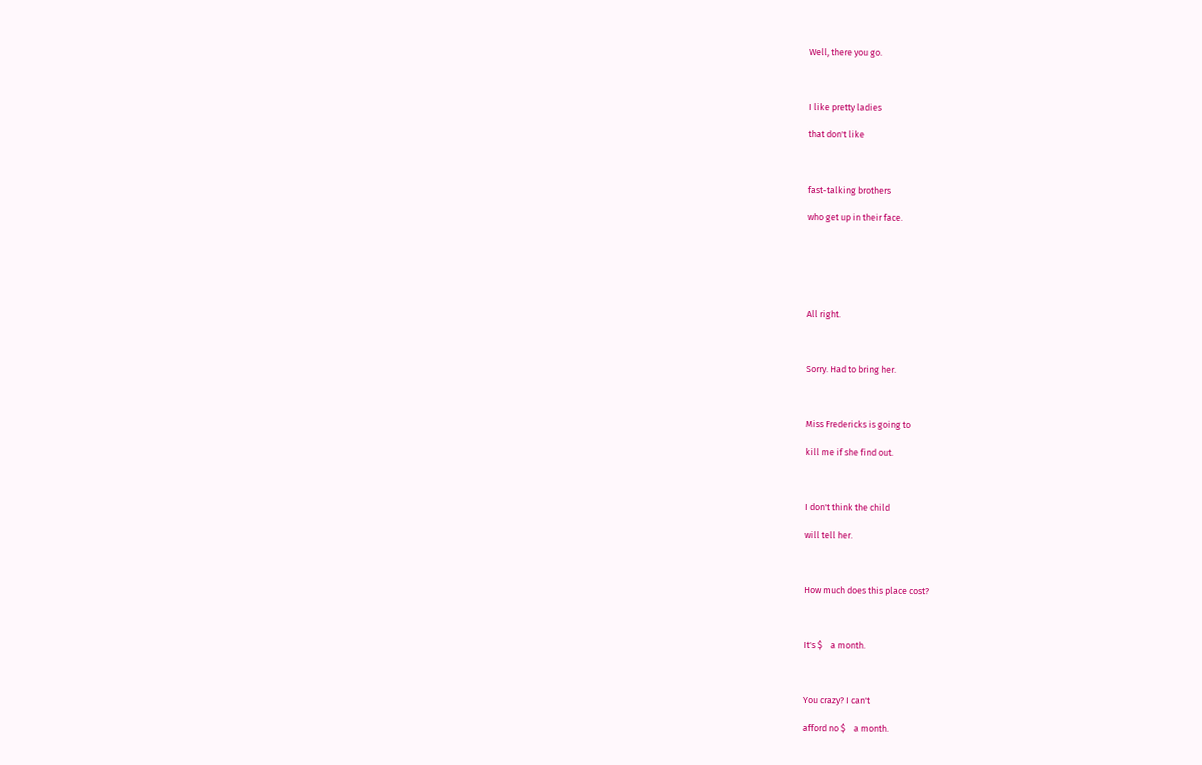Well, there you go.



I like pretty ladies

that don't like



fast-talking brothers

who get up in their face.






All right.



Sorry. Had to bring her.



Miss Fredericks is going to

kill me if she find out.



I don't think the child

will tell her.



How much does this place cost?



It's $    a month.



You crazy? I can't

afford no $    a month.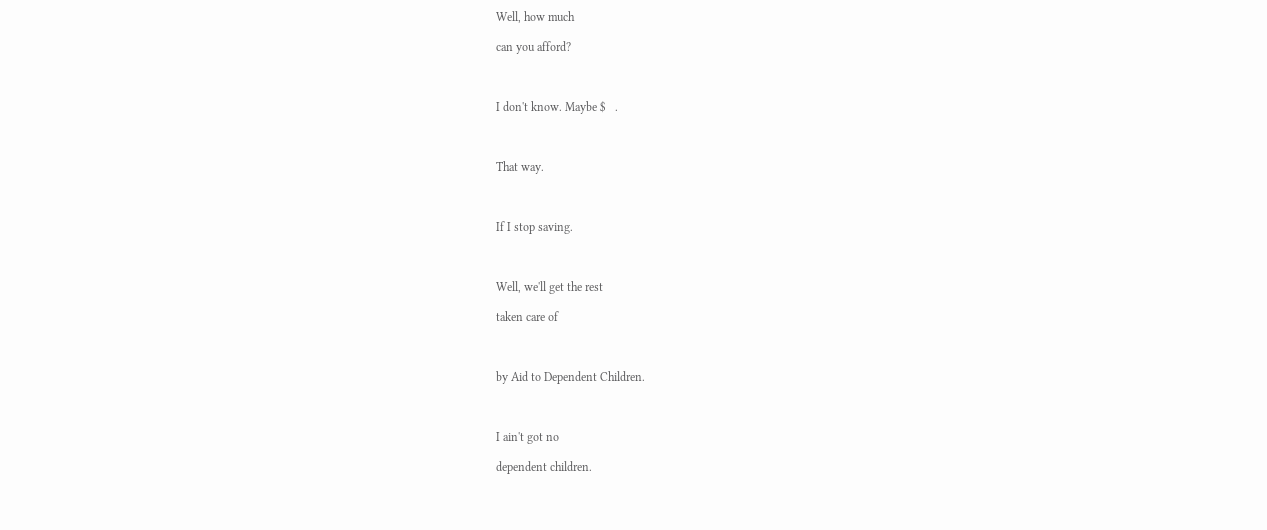Well, how much

can you afford?



I don't know. Maybe $   .



That way.



If I stop saving.



Well, we'll get the rest

taken care of



by Aid to Dependent Children.



I ain't got no

dependent children.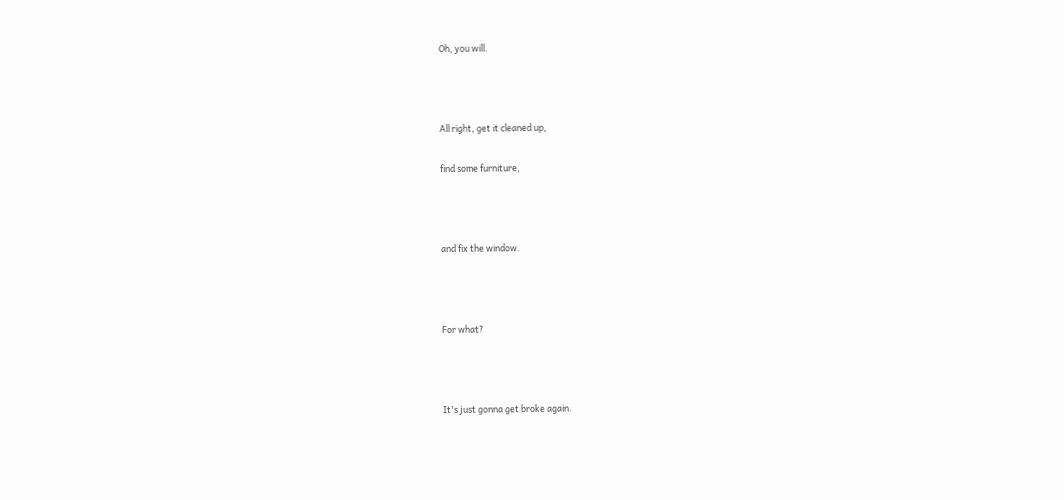Oh, you will.



All right, get it cleaned up,

find some furniture,



and fix the window.



For what?



It's just gonna get broke again.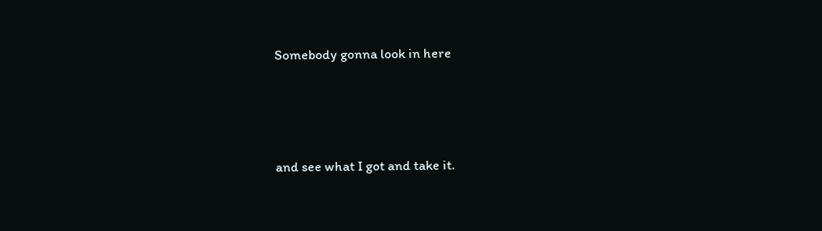Somebody gonna look in here



and see what I got and take it.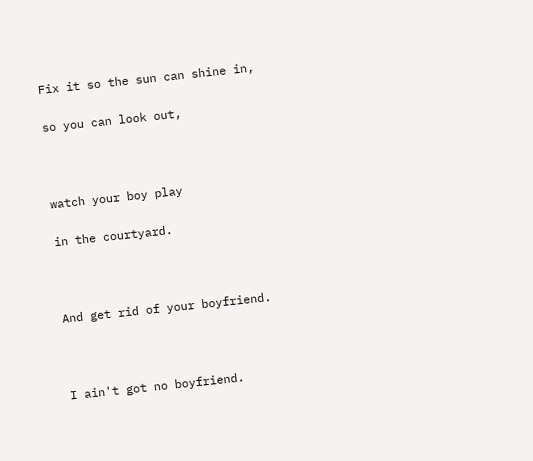Fix it so the sun can shine in,

so you can look out,



watch your boy play

in the courtyard.



And get rid of your boyfriend.



I ain't got no boyfriend.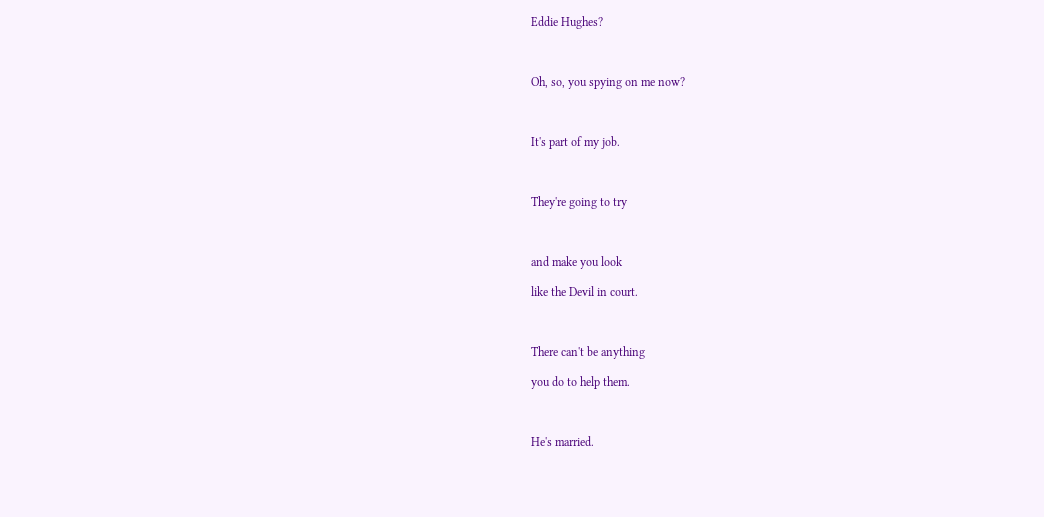Eddie Hughes?



Oh, so, you spying on me now?



It's part of my job.



They're going to try



and make you look

like the Devil in court.



There can't be anything

you do to help them.



He's married.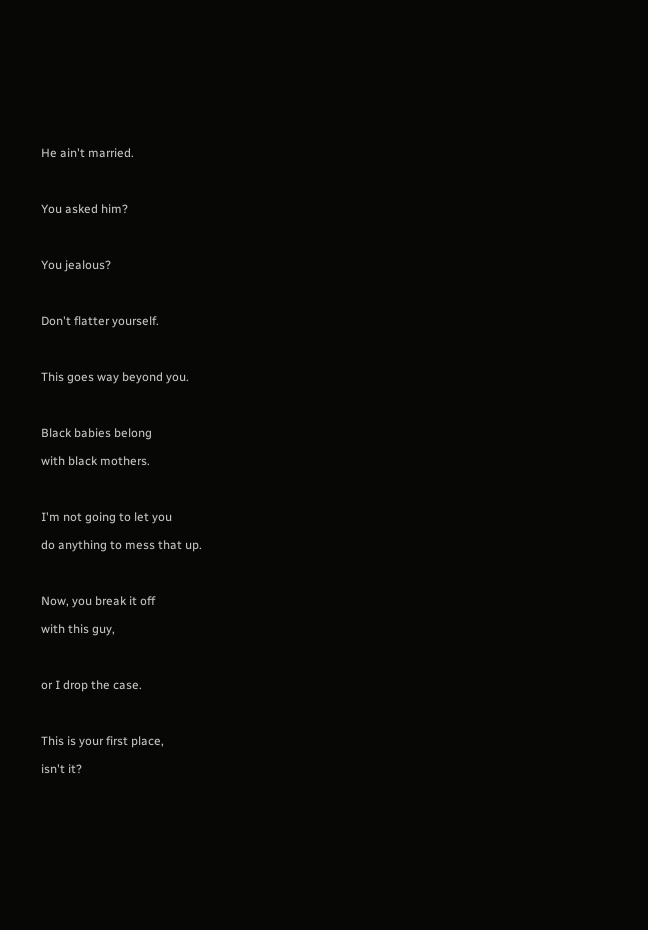He ain't married.



You asked him?



You jealous?



Don't flatter yourself.



This goes way beyond you.



Black babies belong

with black mothers.



I'm not going to let you

do anything to mess that up.



Now, you break it off

with this guy,



or I drop the case.



This is your first place,

isn't it?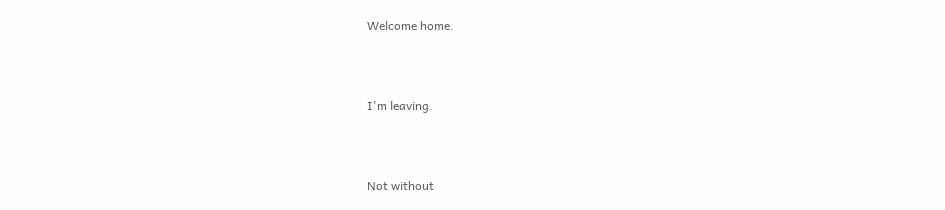Welcome home.



I'm leaving.



Not without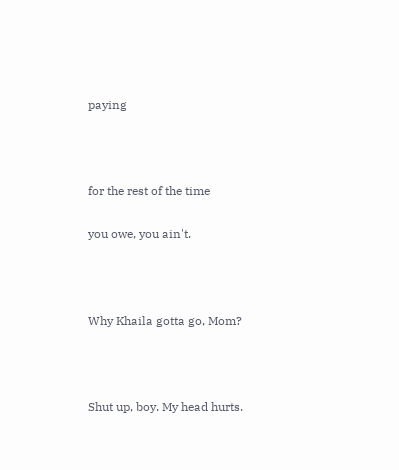paying



for the rest of the time

you owe, you ain't.



Why Khaila gotta go, Mom?



Shut up, boy. My head hurts.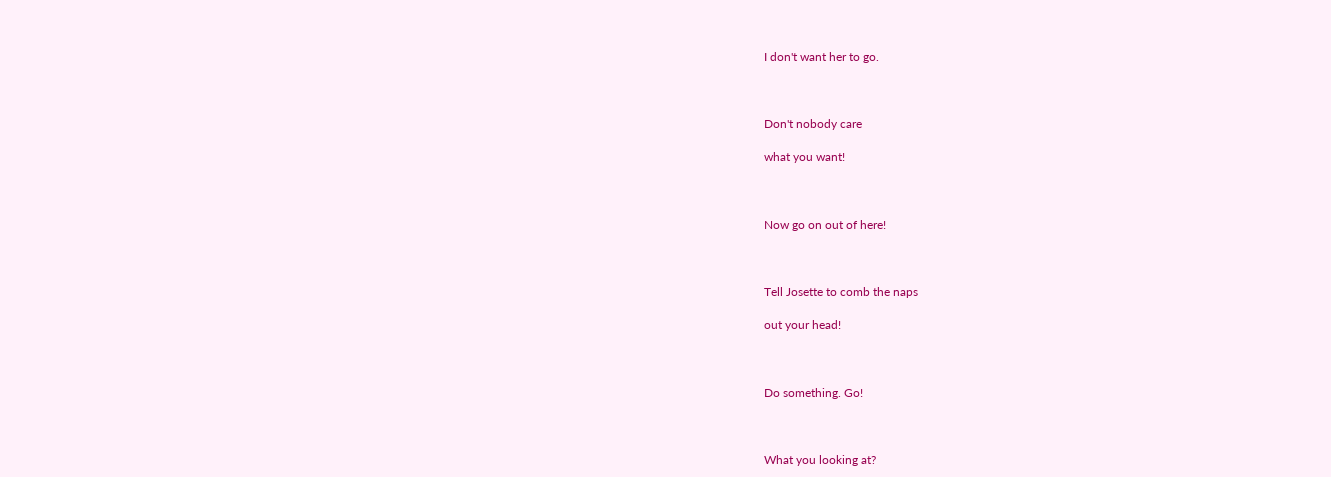I don't want her to go.



Don't nobody care

what you want!



Now go on out of here!



Tell Josette to comb the naps

out your head!



Do something. Go!



What you looking at?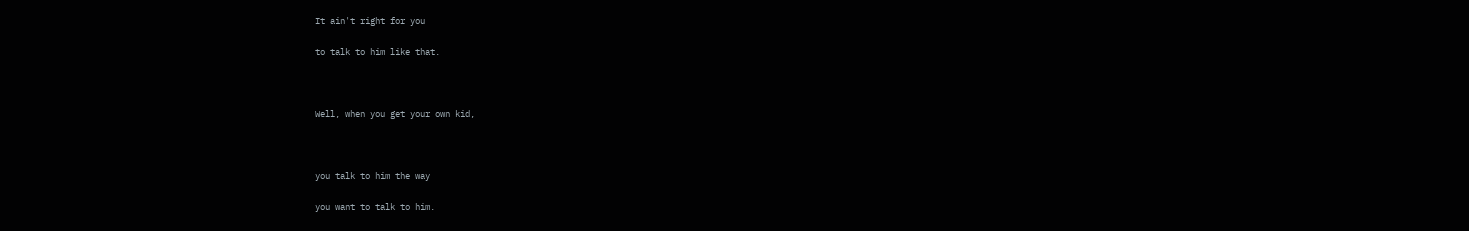It ain't right for you

to talk to him like that.



Well, when you get your own kid,



you talk to him the way

you want to talk to him.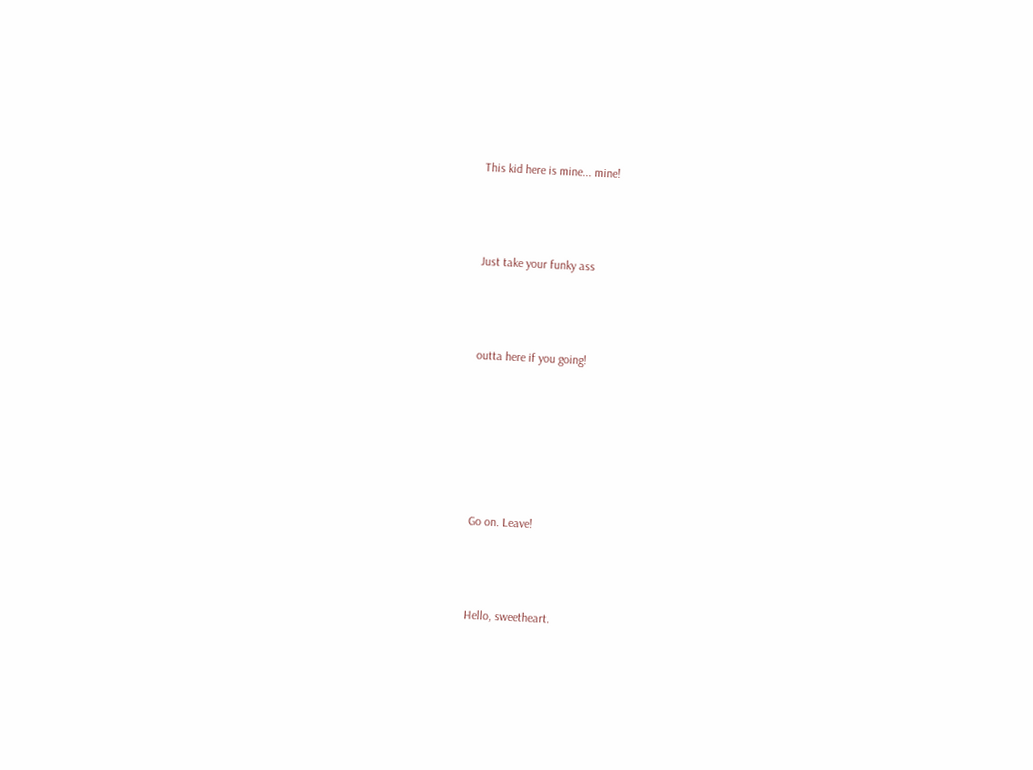This kid here is mine... mine!



Just take your funky ass



outta here if you going!






Go on. Leave!



Hello, sweetheart.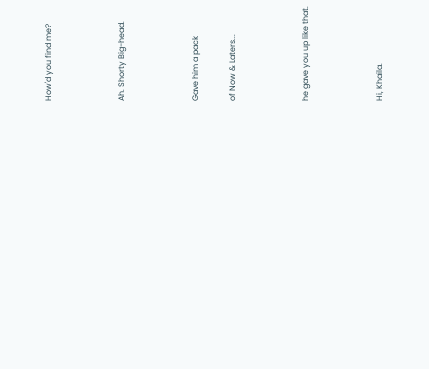How'd you find me?



Ah. Shorty Big-head.



Gave him a pack

of Now & Laters...



he gave you up like that.



Hi, Khaila.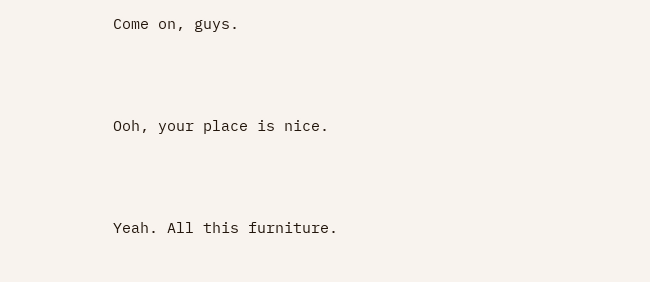Come on, guys.



Ooh, your place is nice.



Yeah. All this furniture.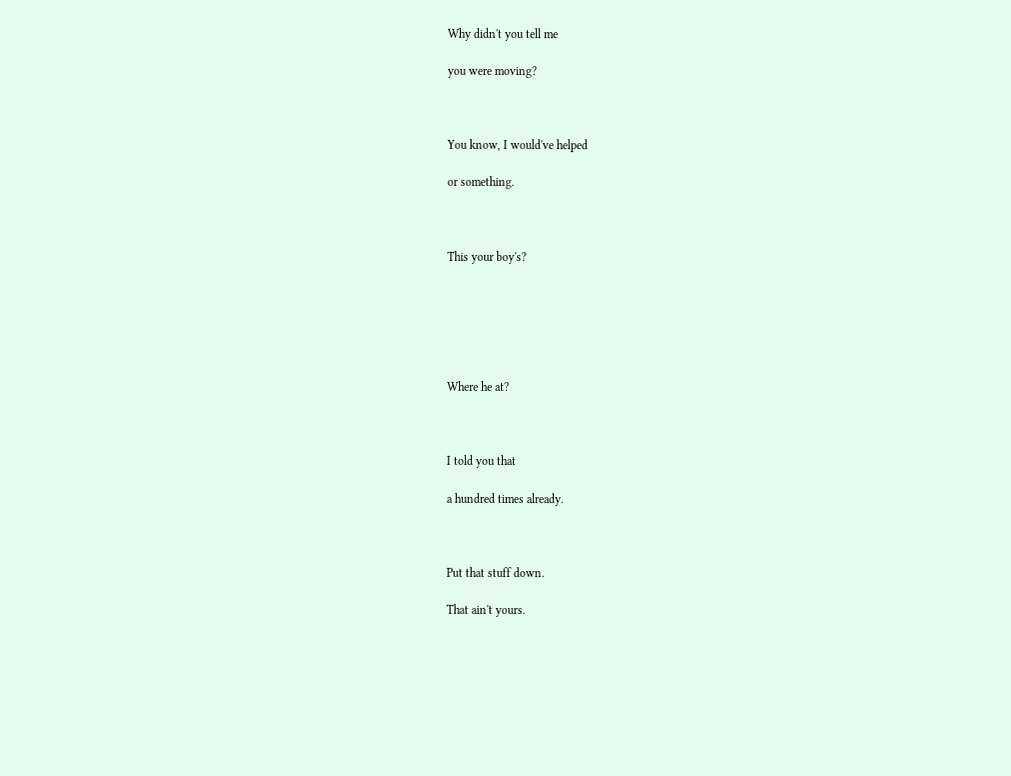Why didn't you tell me

you were moving?



You know, I would've helped

or something.



This your boy's?






Where he at?



I told you that

a hundred times already.



Put that stuff down.

That ain't yours.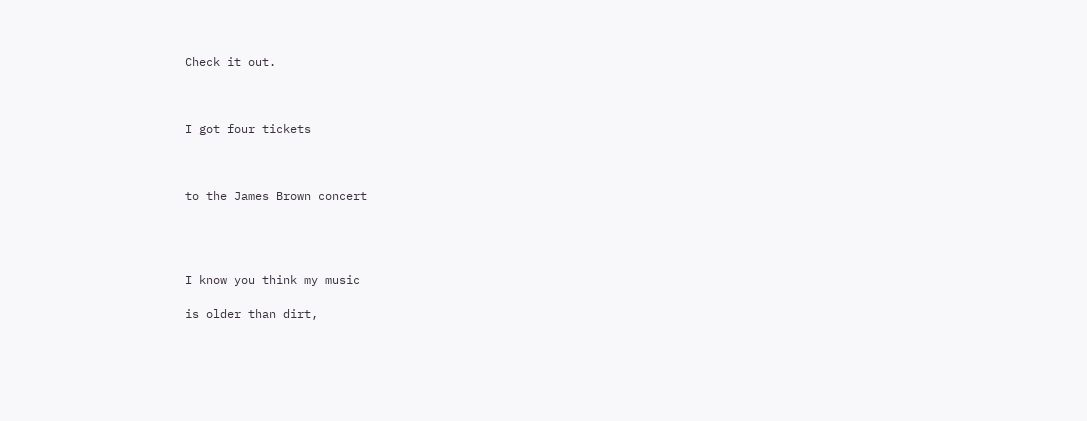Check it out.



I got four tickets



to the James Brown concert




I know you think my music

is older than dirt,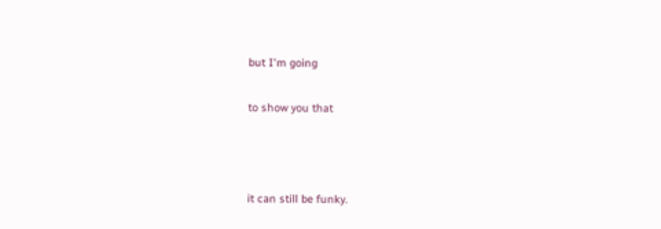but I'm going

to show you that



it can still be funky.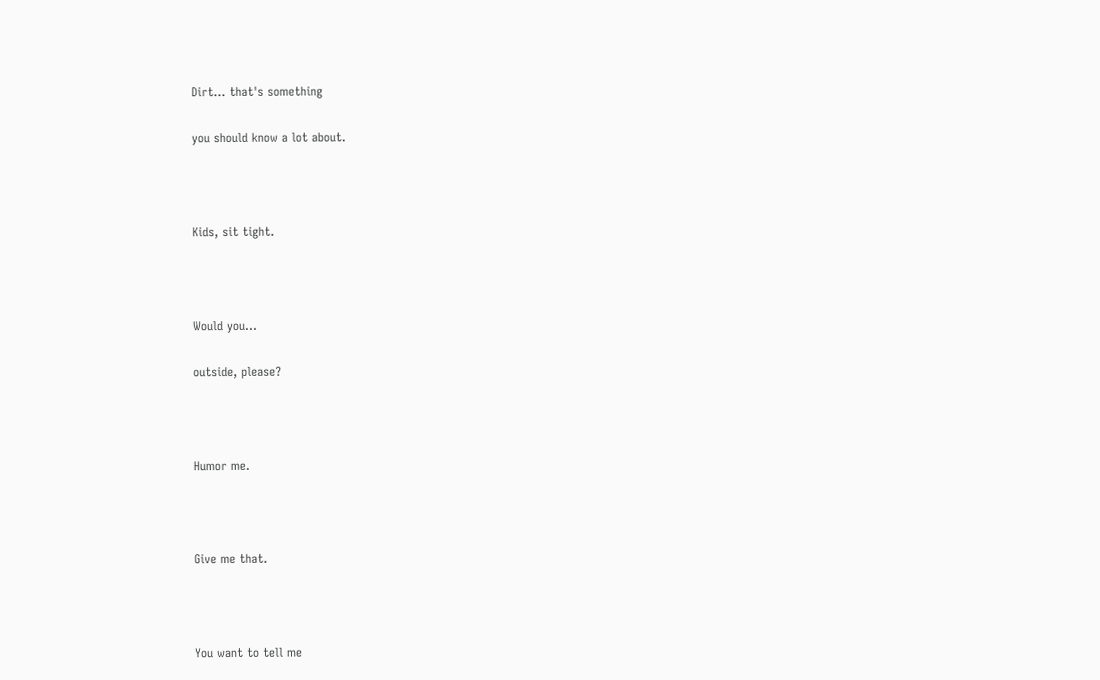Dirt... that's something

you should know a lot about.



Kids, sit tight.



Would you...

outside, please?



Humor me.



Give me that.



You want to tell me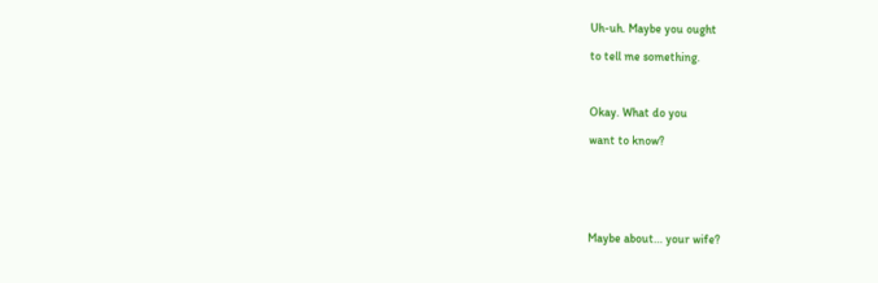Uh-uh. Maybe you ought

to tell me something.



Okay. What do you

want to know?






Maybe about... your wife?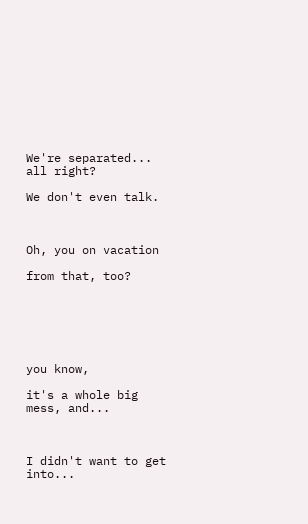We're separated... all right?

We don't even talk.



Oh, you on vacation

from that, too?






you know,

it's a whole big mess, and...



I didn't want to get into...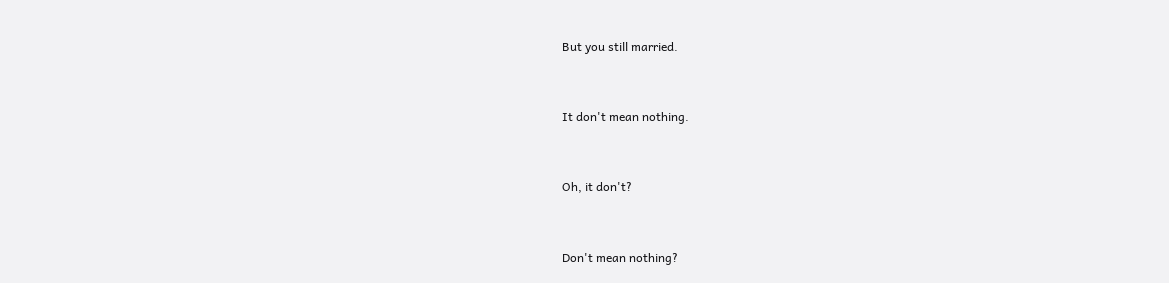But you still married.



It don't mean nothing.



Oh, it don't?



Don't mean nothing?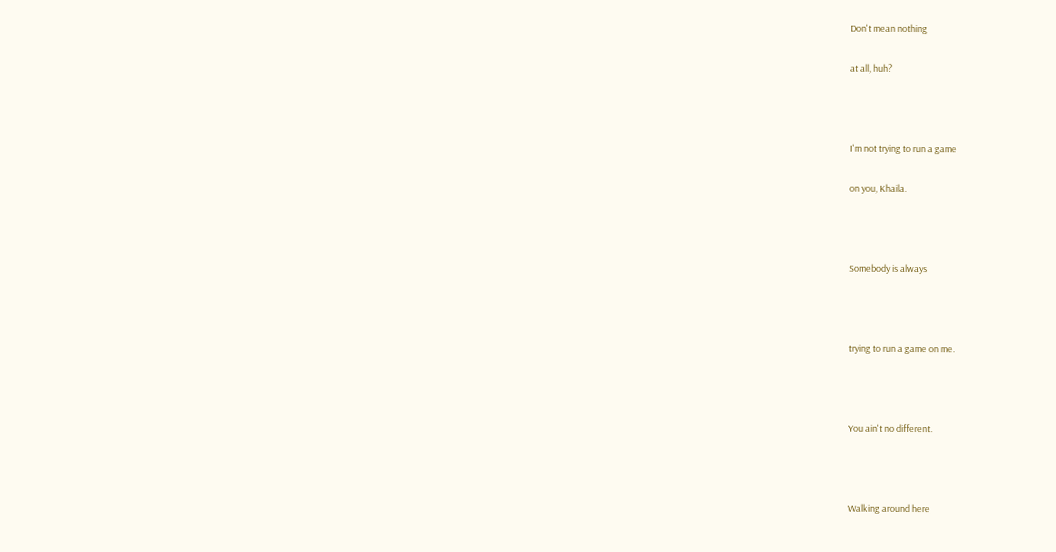Don't mean nothing

at all, huh?



I'm not trying to run a game

on you, Khaila.



Somebody is always



trying to run a game on me.



You ain't no different.



Walking around here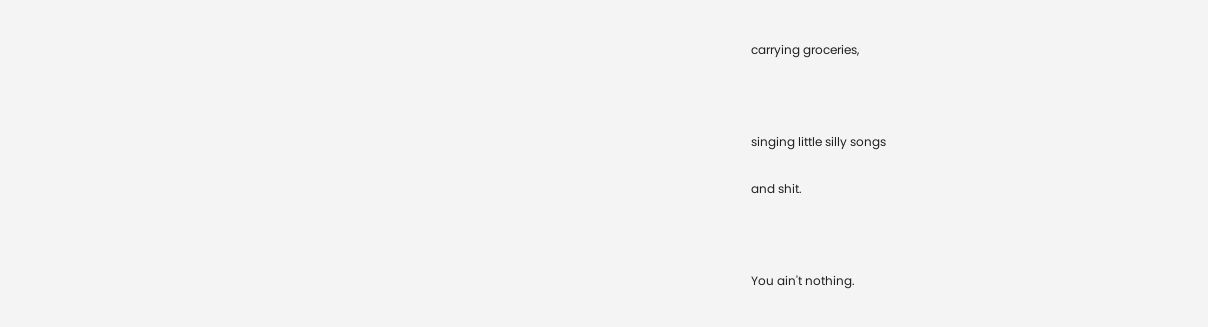carrying groceries,



singing little silly songs

and shit.



You ain't nothing.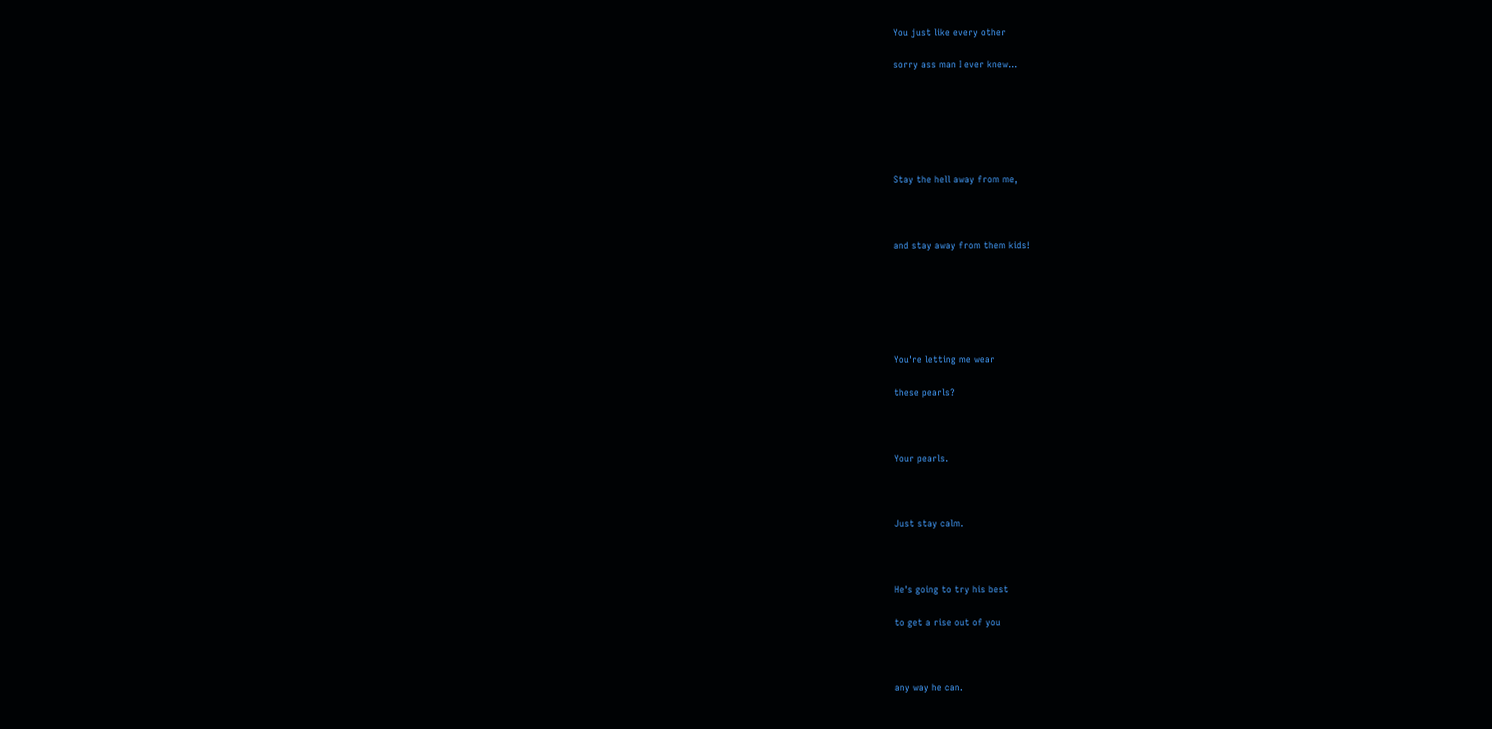You just like every other

sorry ass man I ever knew...






Stay the hell away from me,



and stay away from them kids!






You're letting me wear

these pearls?



Your pearls.



Just stay calm.



He's going to try his best

to get a rise out of you



any way he can.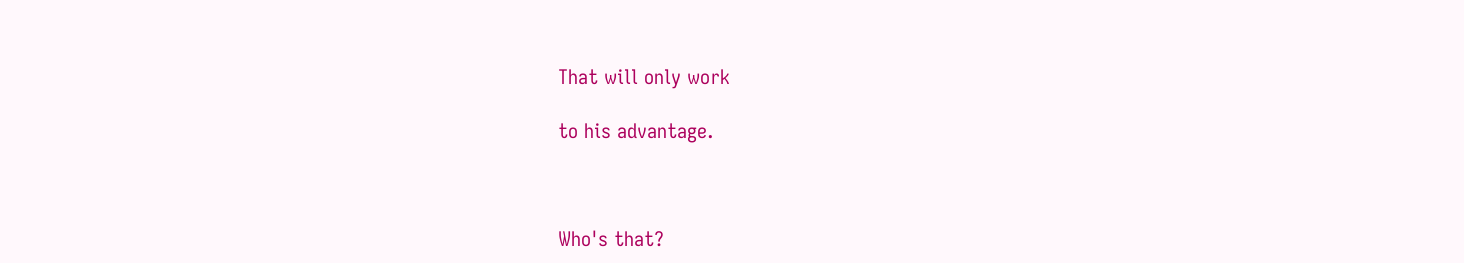That will only work

to his advantage.



Who's that?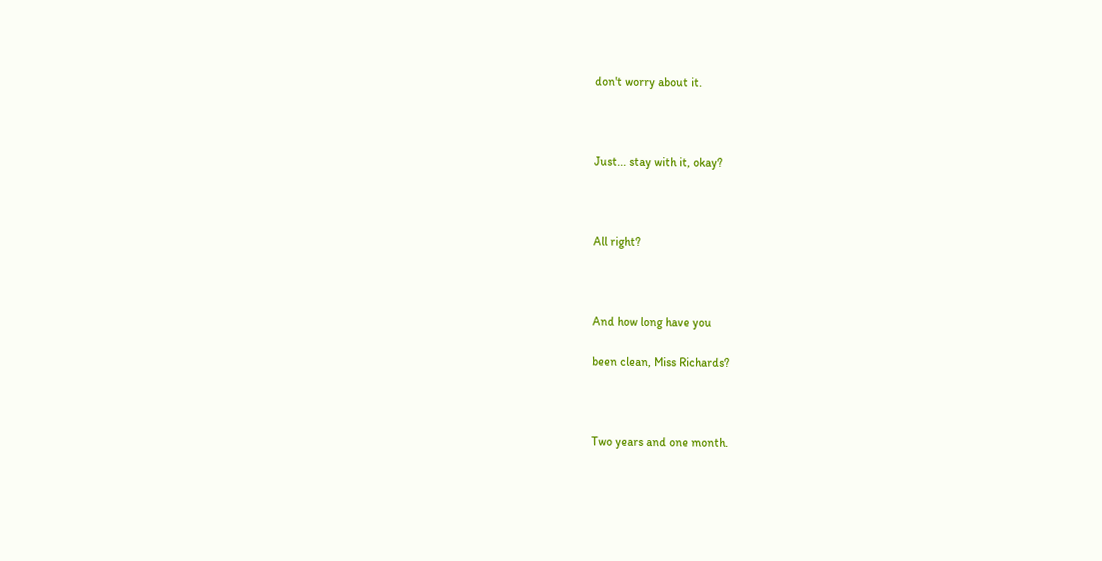don't worry about it.



Just... stay with it, okay?



All right?



And how long have you

been clean, Miss Richards?



Two years and one month.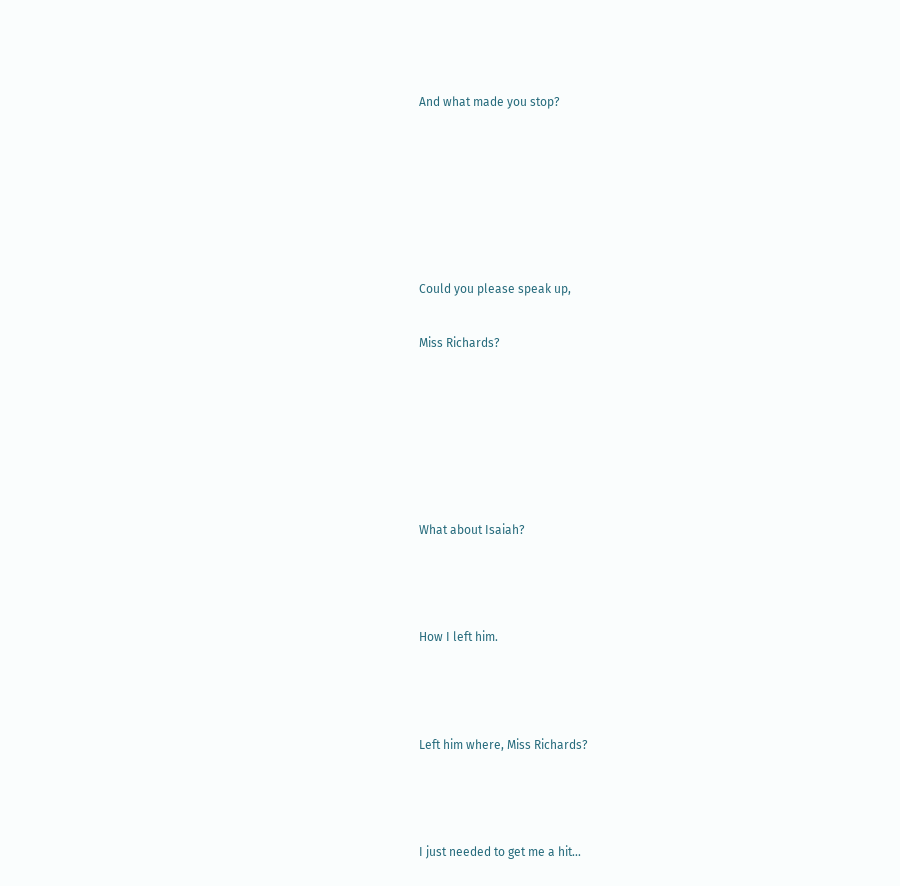And what made you stop?






Could you please speak up,

Miss Richards?






What about Isaiah?



How I left him.



Left him where, Miss Richards?



I just needed to get me a hit...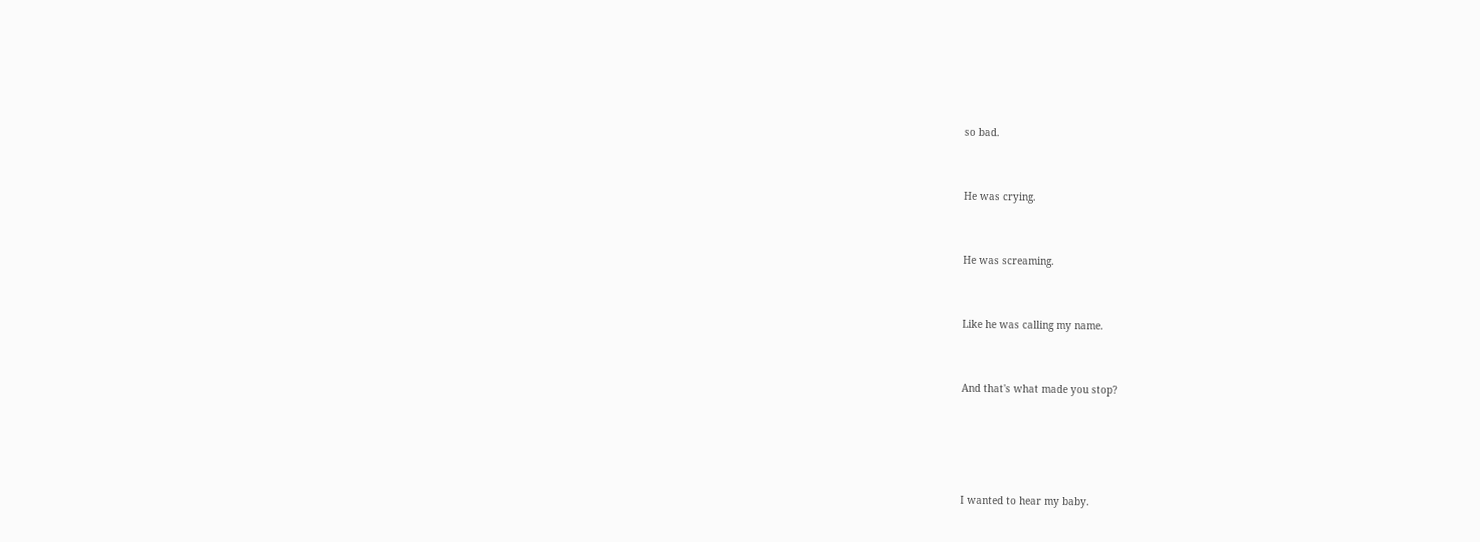so bad.



He was crying.



He was screaming.



Like he was calling my name.



And that's what made you stop?






I wanted to hear my baby.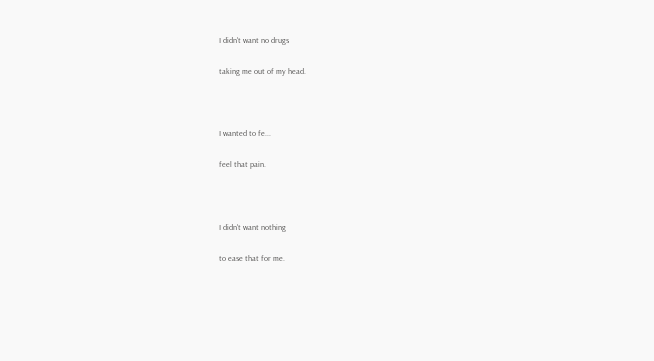I didn't want no drugs

taking me out of my head.



I wanted to fe...

feel that pain.



I didn't want nothing

to ease that for me.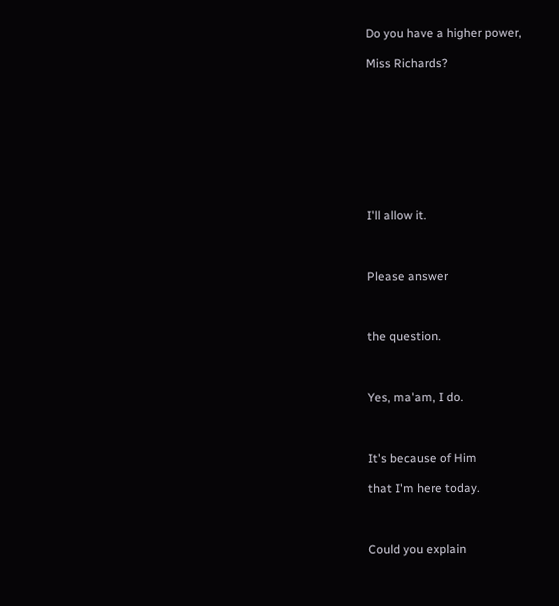Do you have a higher power,

Miss Richards?









I'll allow it.



Please answer



the question.



Yes, ma'am, I do.



It's because of Him

that I'm here today.



Could you explain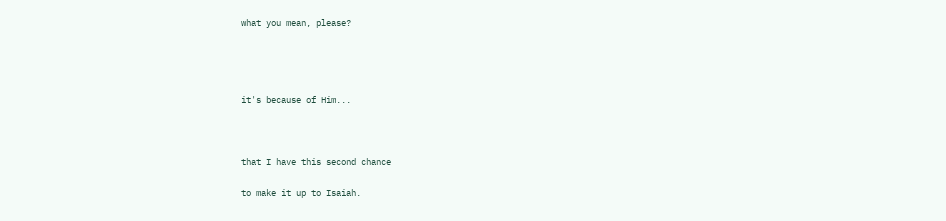what you mean, please?




it's because of Him...



that I have this second chance

to make it up to Isaiah.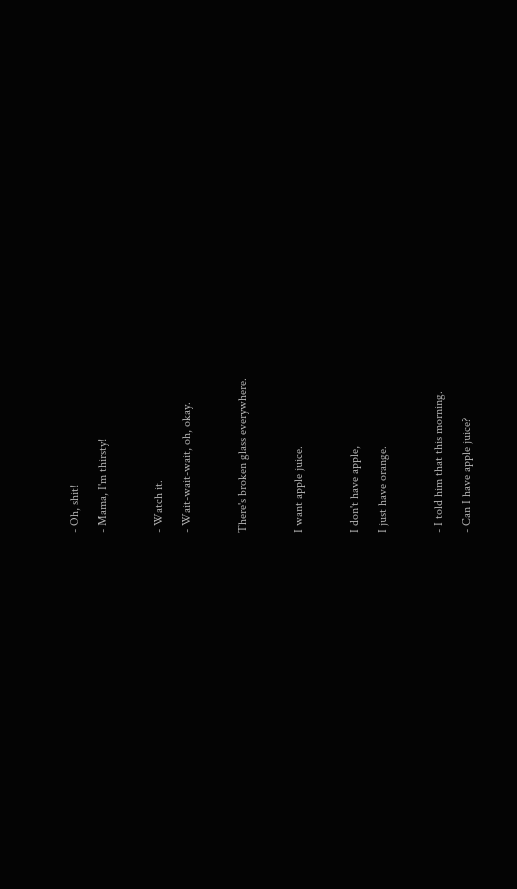- Oh, shit!

- Mama, I'm thirsty!



- Watch it.

- Wait-wait-wait, oh, okay.



There's broken glass everywhere.



I want apple juice.



I don't have apple,

I just have orange.



- I told him that this morning.

- Can I have apple juice?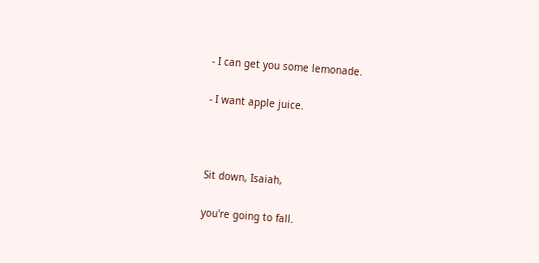- I can get you some lemonade.

- I want apple juice.



Sit down, Isaiah,

you're going to fall.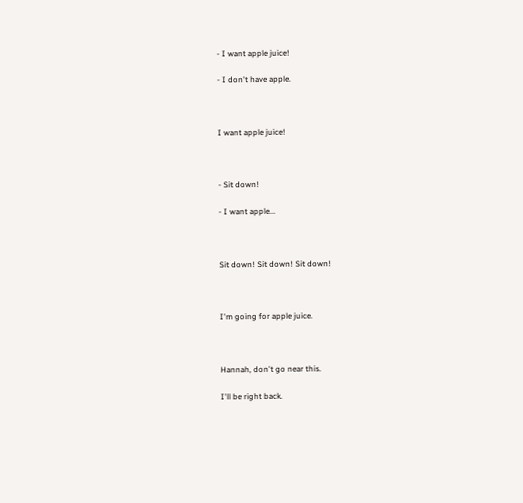- I want apple juice!

- I don't have apple.



I want apple juice!



- Sit down!

- I want apple...



Sit down! Sit down! Sit down!



I'm going for apple juice.



Hannah, don't go near this.

I'll be right back.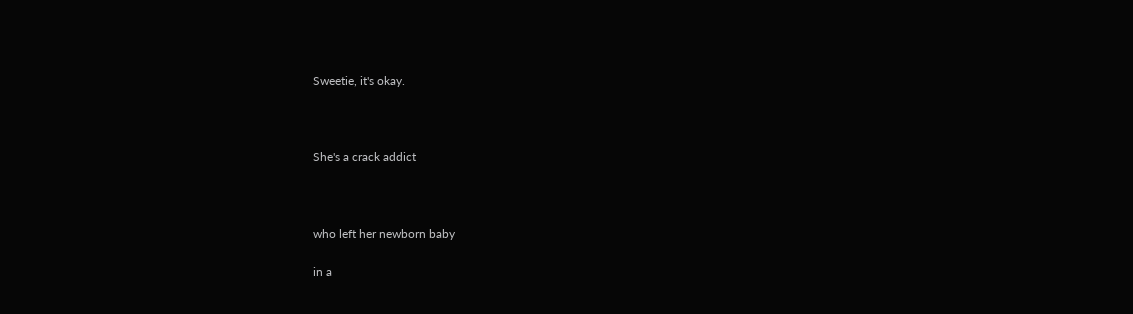Sweetie, it's okay.



She's a crack addict



who left her newborn baby

in a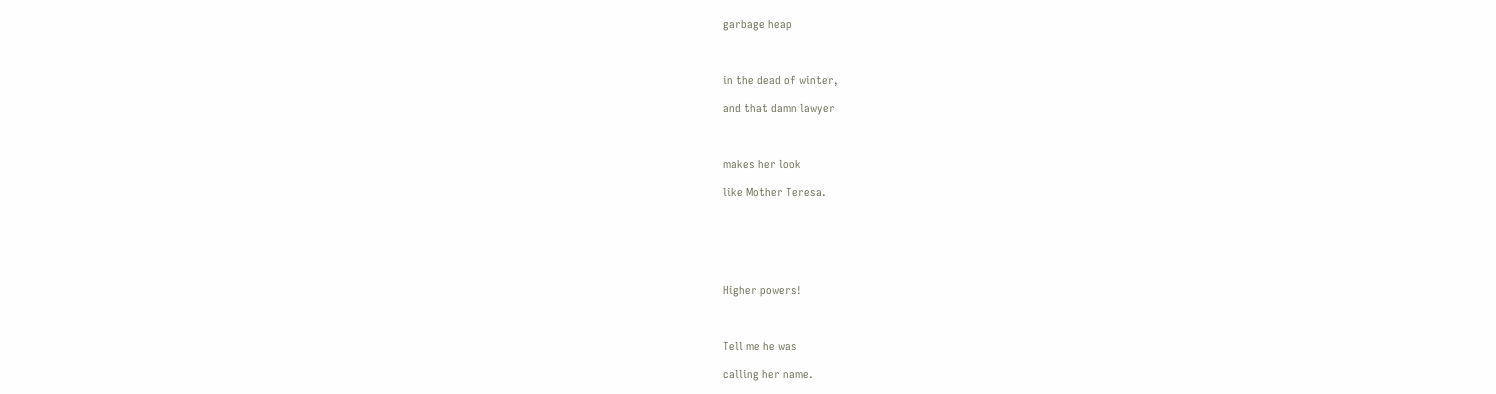garbage heap



in the dead of winter,

and that damn lawyer



makes her look

like Mother Teresa.






Higher powers!



Tell me he was

calling her name.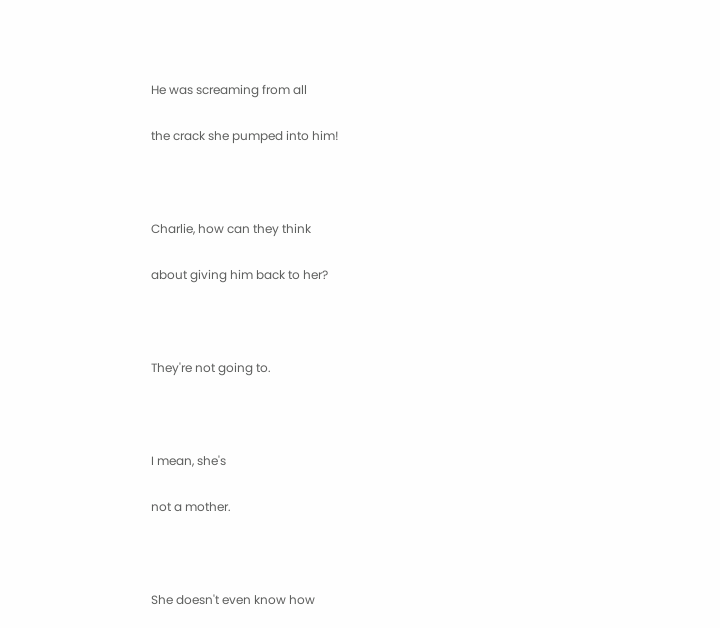He was screaming from all

the crack she pumped into him!



Charlie, how can they think

about giving him back to her?



They're not going to.



I mean, she's

not a mother.



She doesn't even know how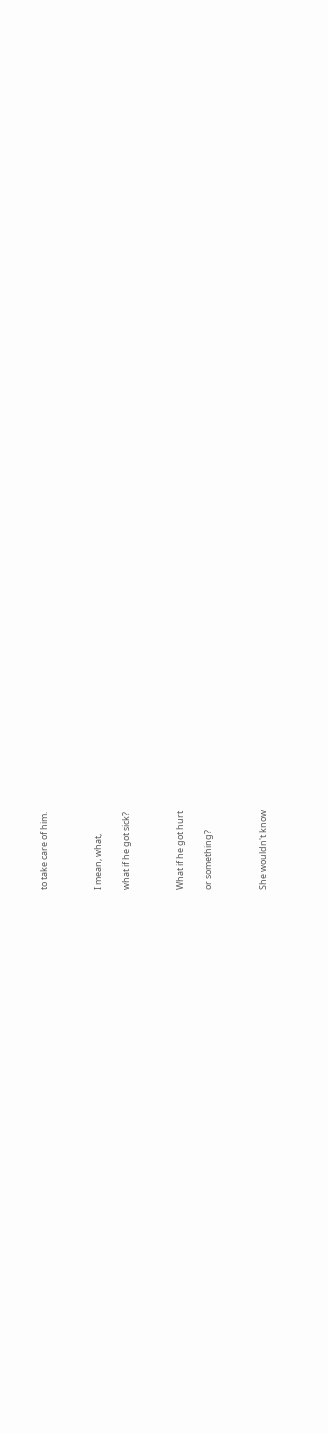to take care of him.



I mean, what,

what if he got sick?



What if he got hurt

or something?



She wouldn't know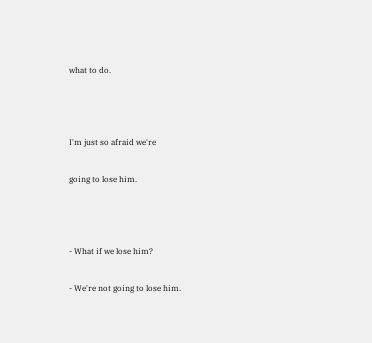what to do.



I'm just so afraid we're

going to lose him.



- What if we lose him?

- We're not going to lose him.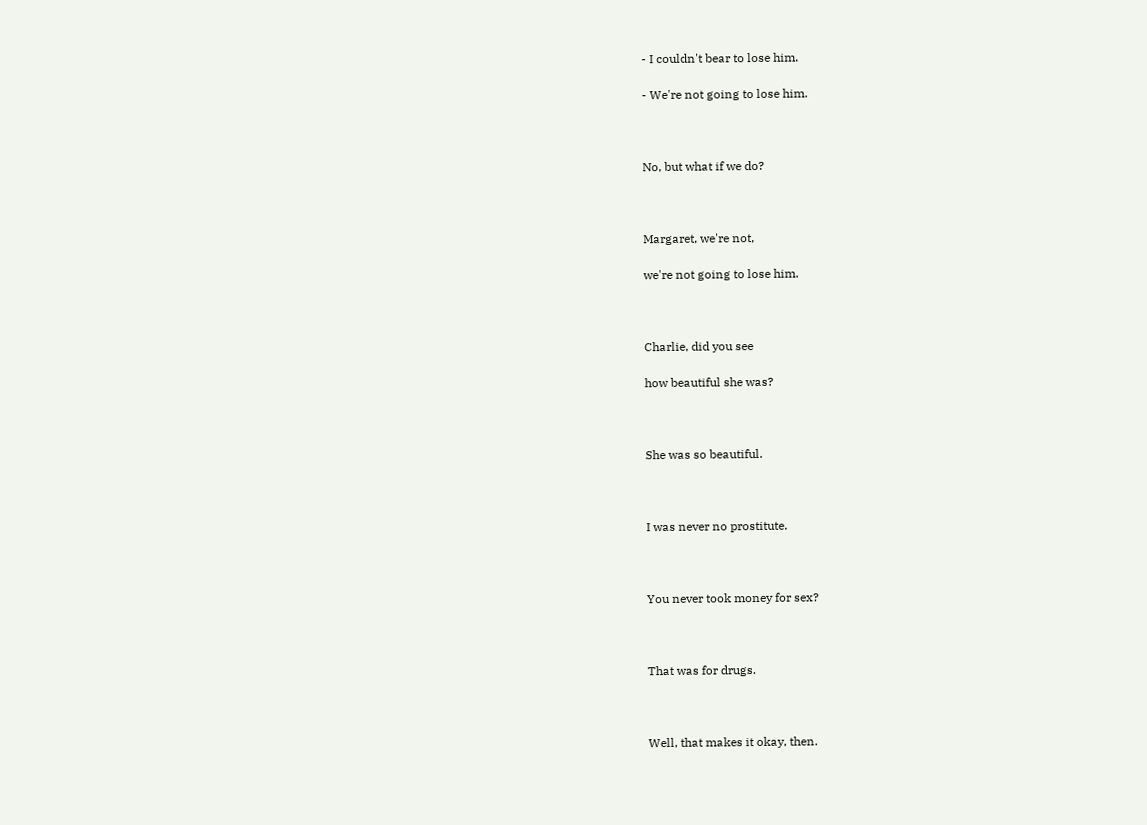- I couldn't bear to lose him.

- We're not going to lose him.



No, but what if we do?



Margaret, we're not,

we're not going to lose him.



Charlie, did you see

how beautiful she was?



She was so beautiful.



I was never no prostitute.



You never took money for sex?



That was for drugs.



Well, that makes it okay, then.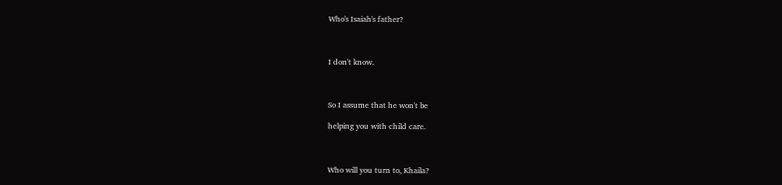Who's Isaiah's father?



I don't know.



So I assume that he won't be

helping you with child care.



Who will you turn to, Khaila?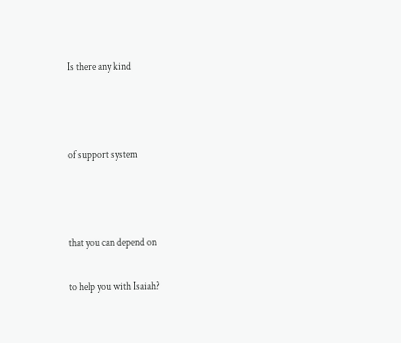Is there any kind



of support system



that you can depend on

to help you with Isaiah?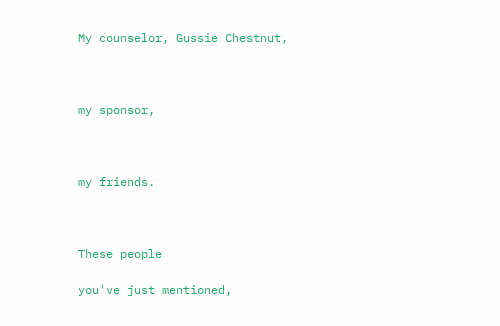My counselor, Gussie Chestnut,



my sponsor,



my friends.



These people

you've just mentioned,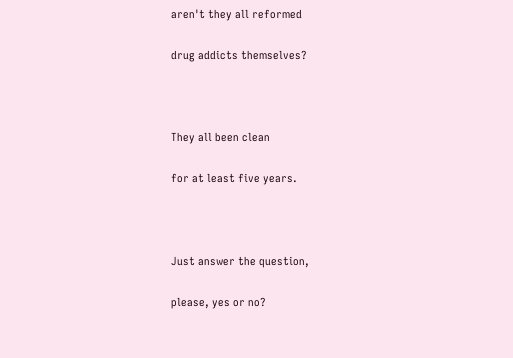aren't they all reformed

drug addicts themselves?



They all been clean

for at least five years.



Just answer the question,

please, yes or no?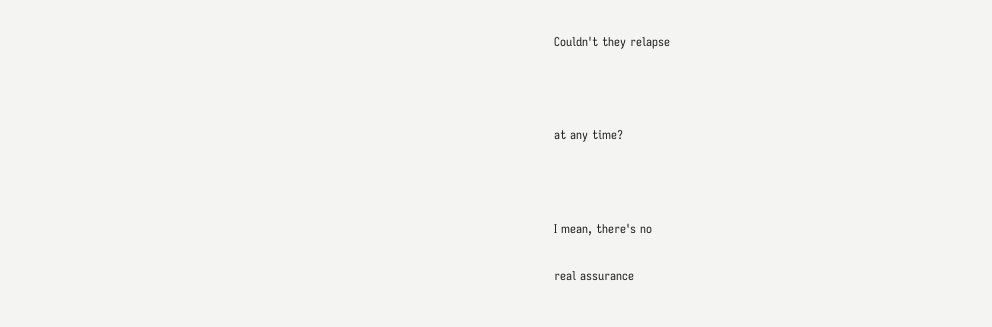Couldn't they relapse



at any time?



I mean, there's no

real assurance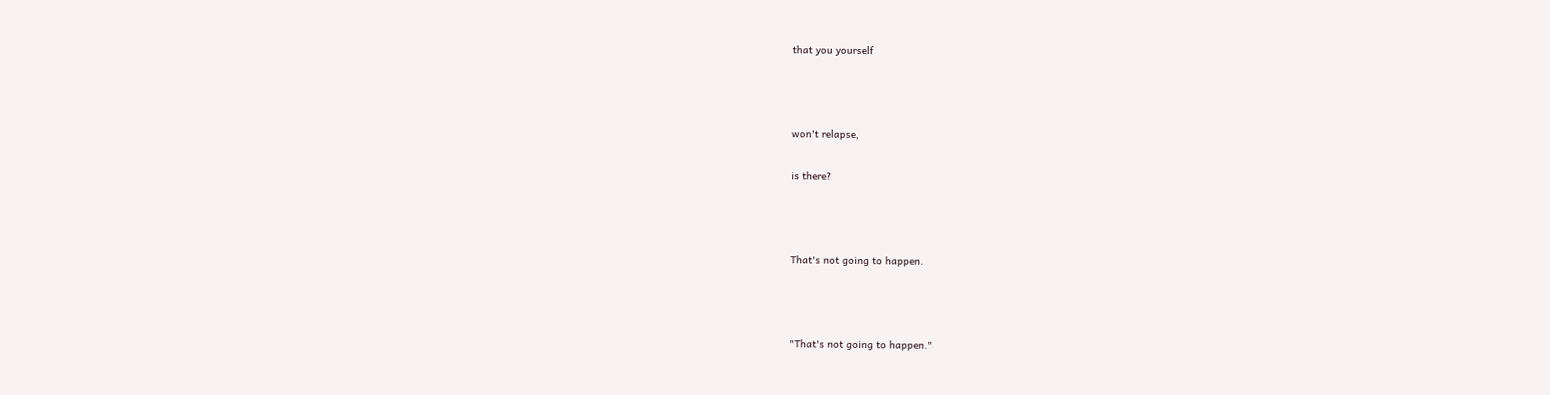that you yourself



won't relapse,

is there?



That's not going to happen.



"That's not going to happen."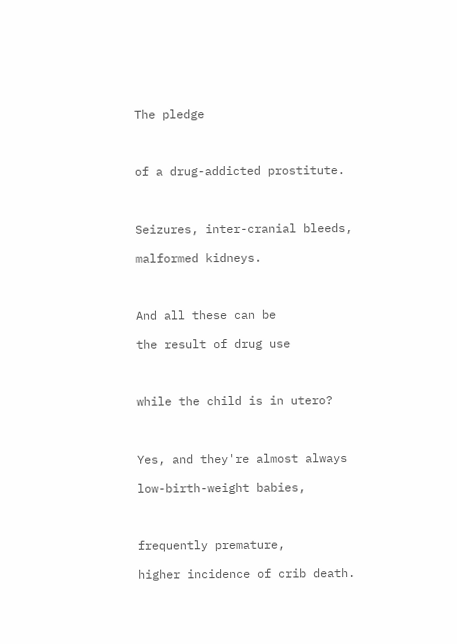The pledge



of a drug-addicted prostitute.



Seizures, inter-cranial bleeds,

malformed kidneys.



And all these can be

the result of drug use



while the child is in utero?



Yes, and they're almost always

low-birth-weight babies,



frequently premature,

higher incidence of crib death.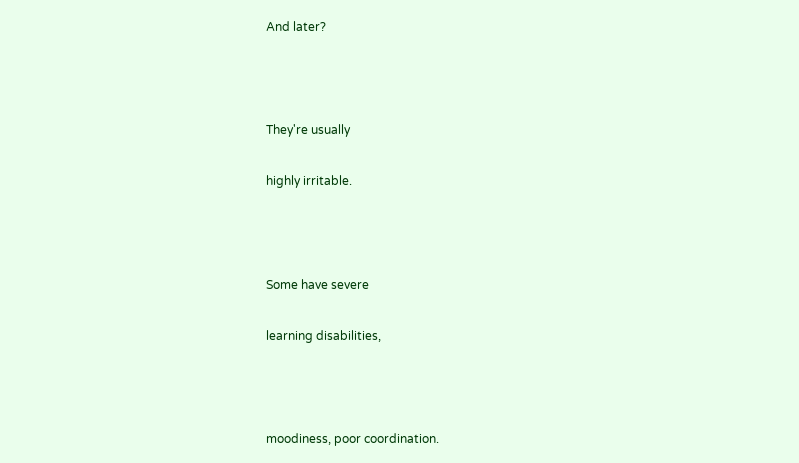And later?



They're usually

highly irritable.



Some have severe

learning disabilities,



moodiness, poor coordination.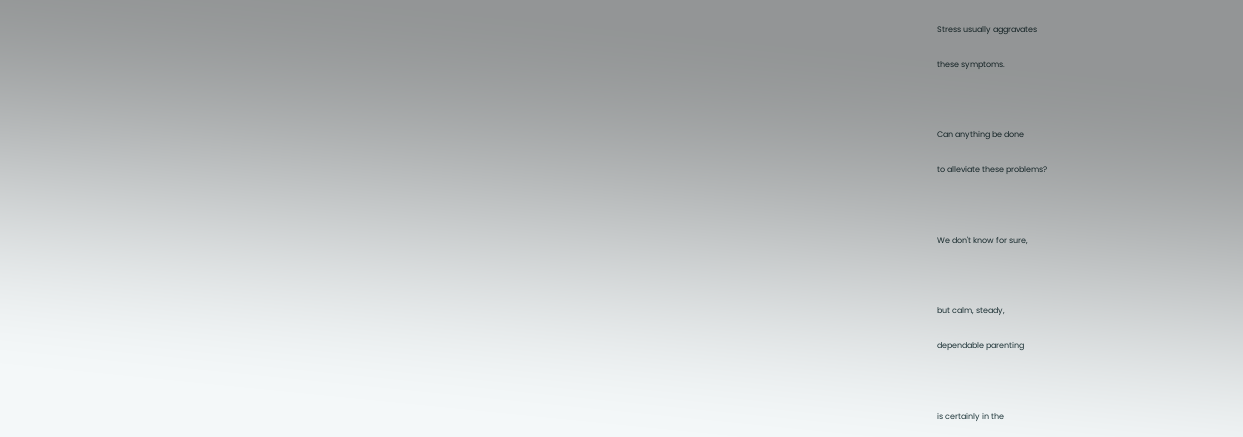Stress usually aggravates

these symptoms.



Can anything be done

to alleviate these problems?



We don't know for sure,



but calm, steady,

dependable parenting



is certainly in the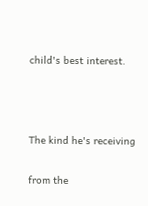child's best interest.



The kind he's receiving

from the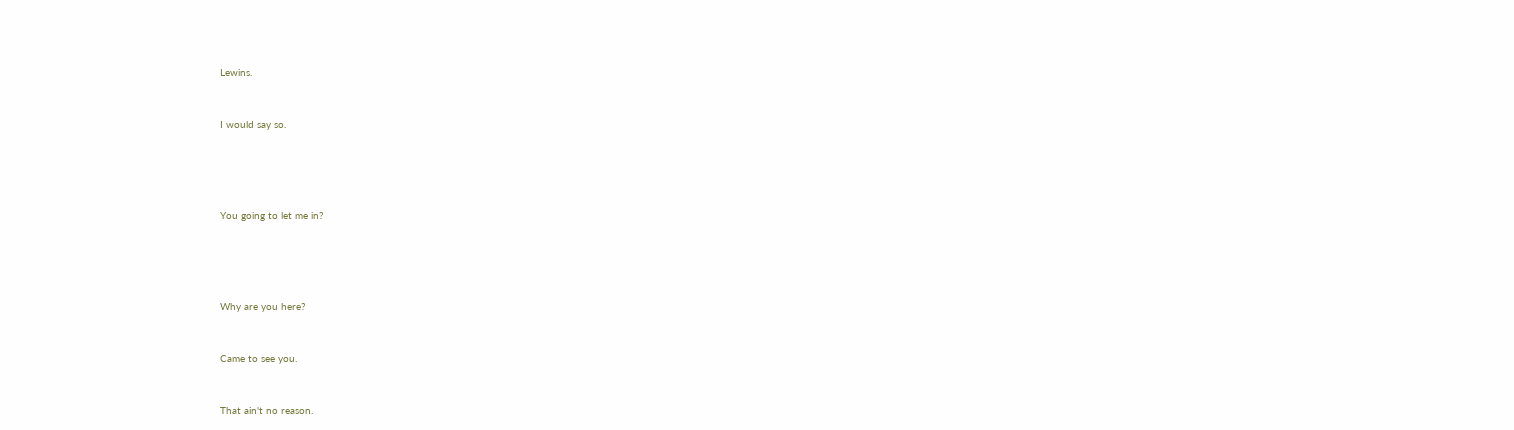Lewins.



I would say so.






You going to let me in?






Why are you here?



Came to see you.



That ain't no reason.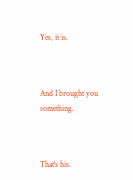Yes, it is.



And I brought you something.



That's his.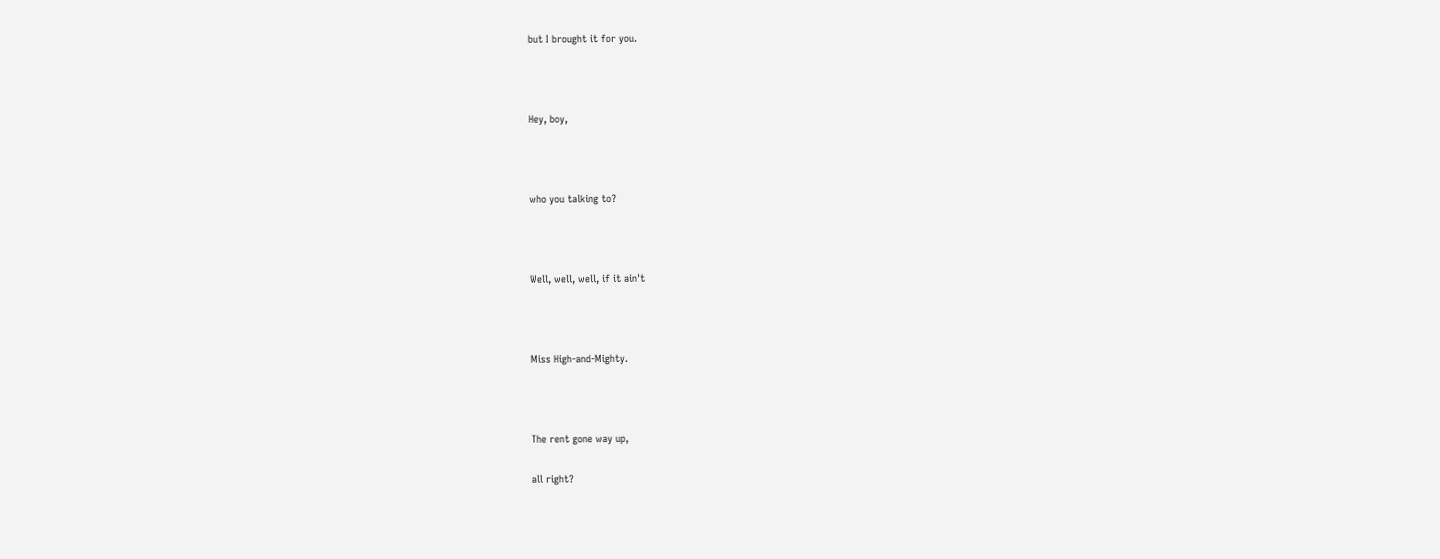but I brought it for you.



Hey, boy,



who you talking to?



Well, well, well, if it ain't



Miss High-and-Mighty.



The rent gone way up,

all right?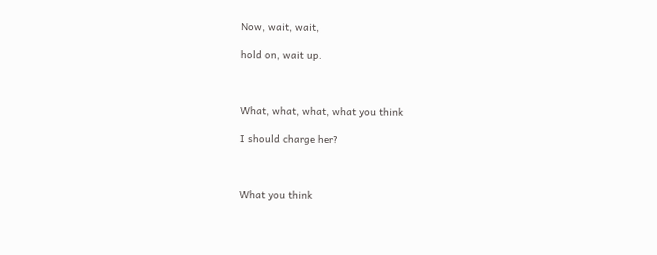Now, wait, wait,

hold on, wait up.



What, what, what, what you think

I should charge her?



What you think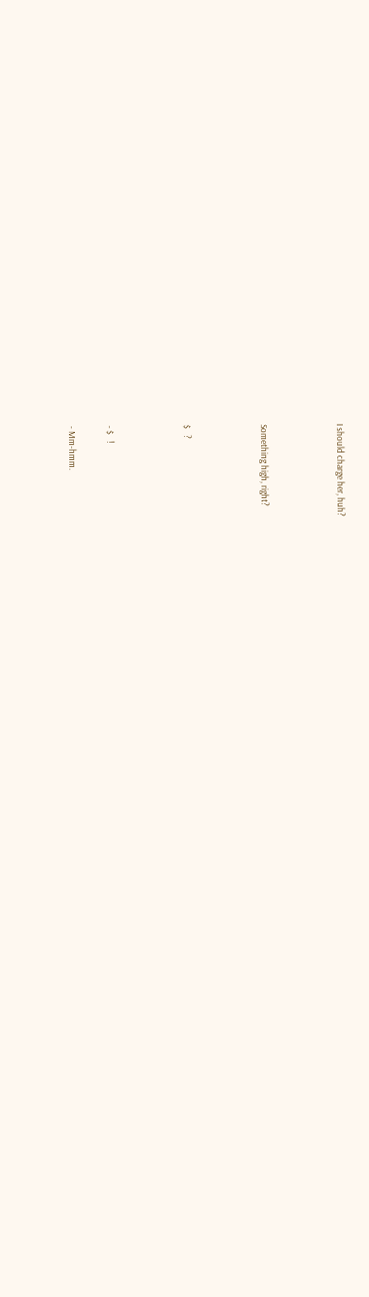I should charge her, huh?



Something high, right?



$   ?



- $   !

- Mm-hmm.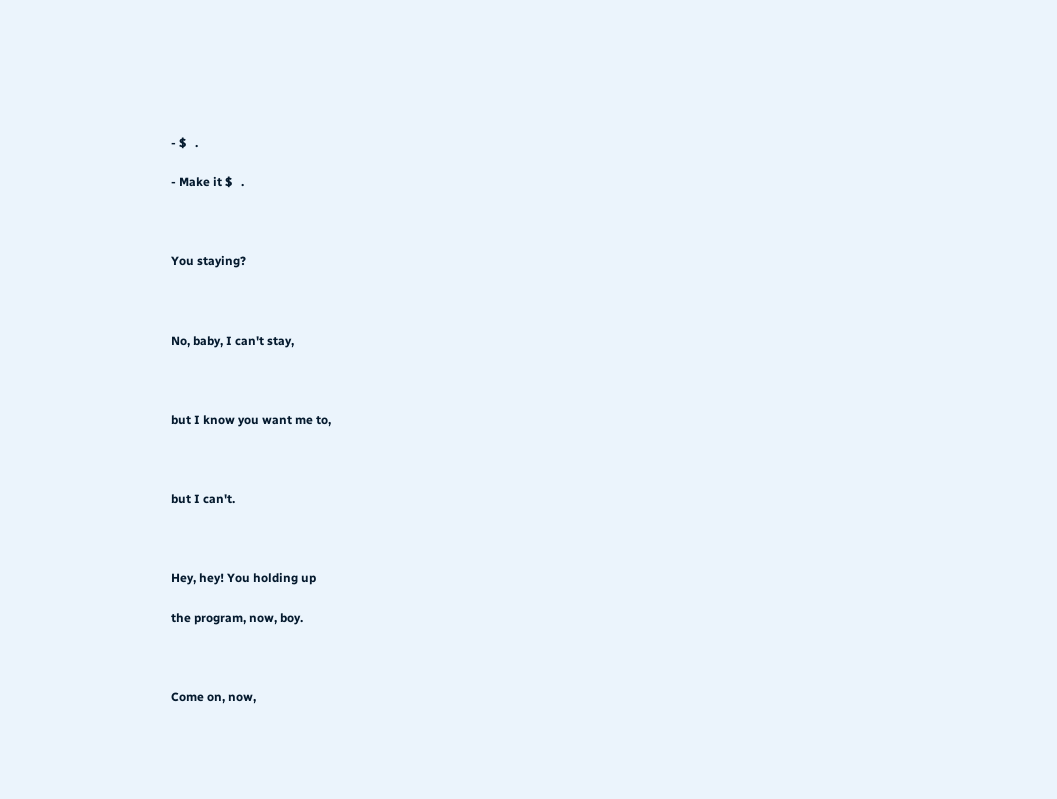- $   .

- Make it $   .



You staying?



No, baby, I can't stay,



but I know you want me to,



but I can't.



Hey, hey! You holding up

the program, now, boy.



Come on, now,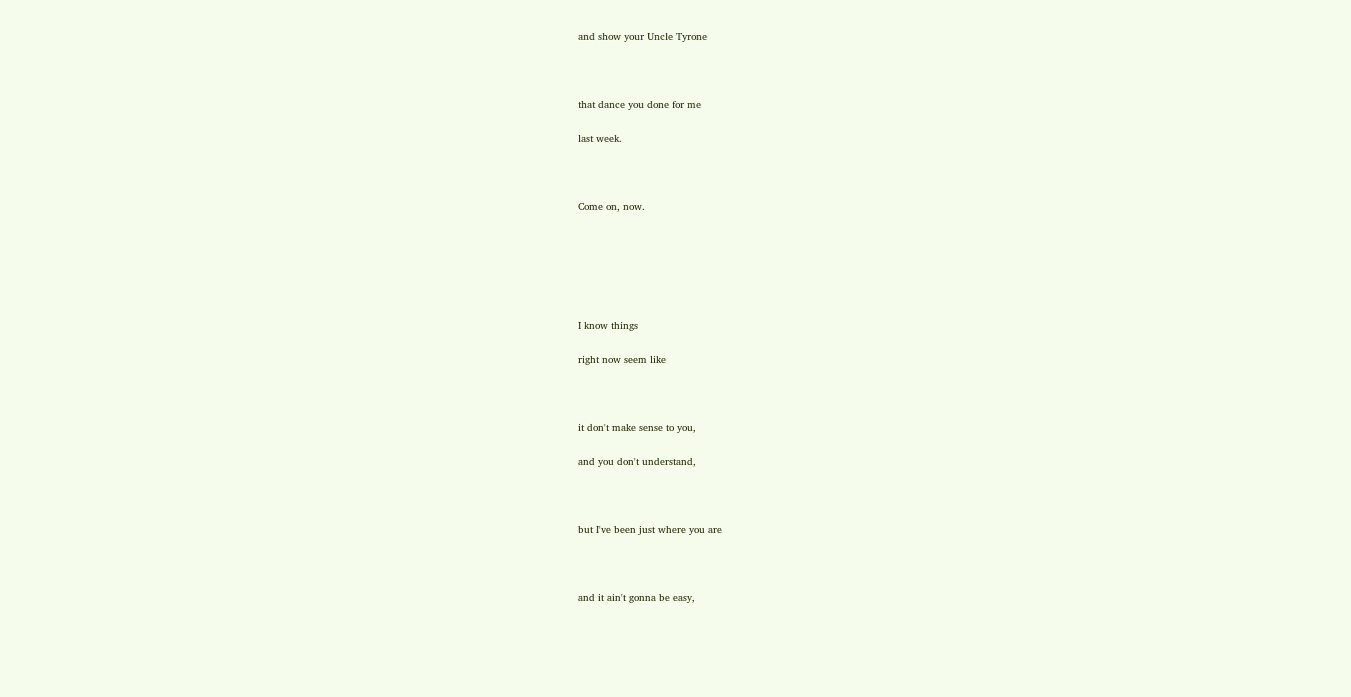and show your Uncle Tyrone



that dance you done for me

last week.



Come on, now.






I know things

right now seem like



it don't make sense to you,

and you don't understand,



but I've been just where you are



and it ain't gonna be easy,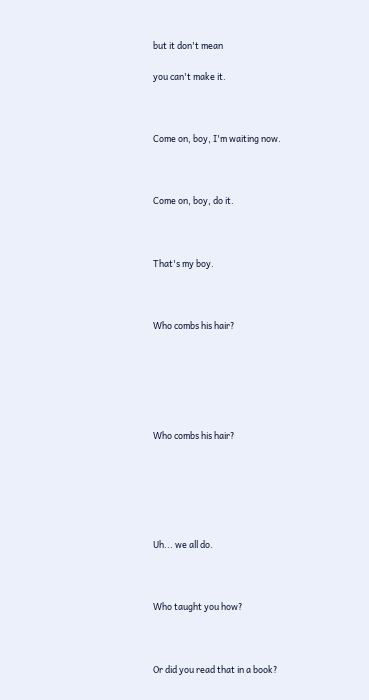but it don't mean

you can't make it.



Come on, boy, I'm waiting now.



Come on, boy, do it.



That's my boy.



Who combs his hair?






Who combs his hair?






Uh... we all do.



Who taught you how?



Or did you read that in a book?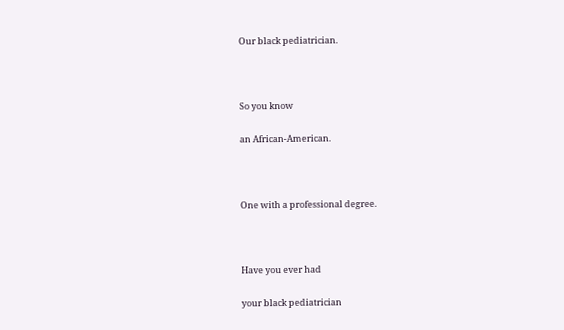Our black pediatrician.



So you know

an African-American.



One with a professional degree.



Have you ever had

your black pediatrician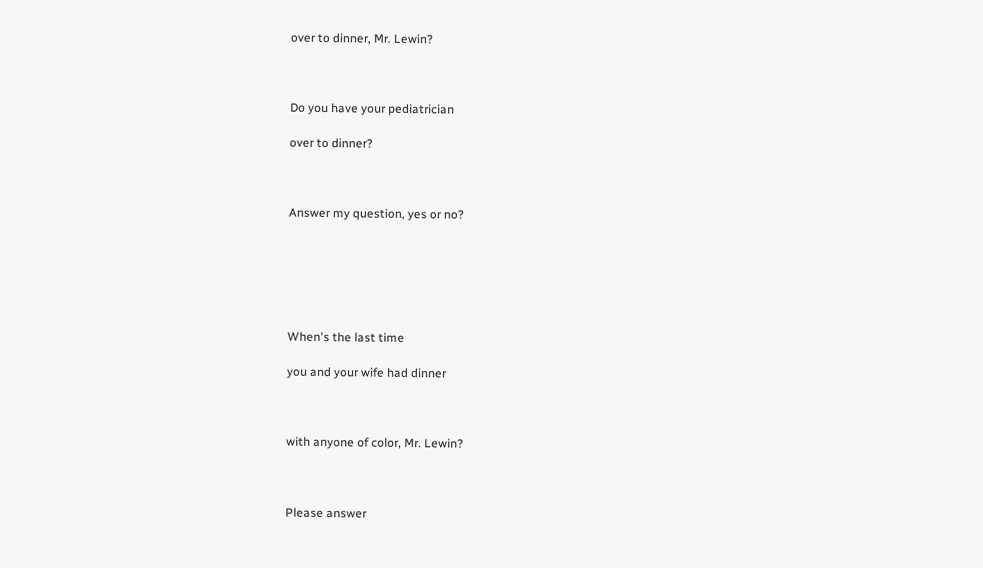over to dinner, Mr. Lewin?



Do you have your pediatrician

over to dinner?



Answer my question, yes or no?






When's the last time

you and your wife had dinner



with anyone of color, Mr. Lewin?



Please answer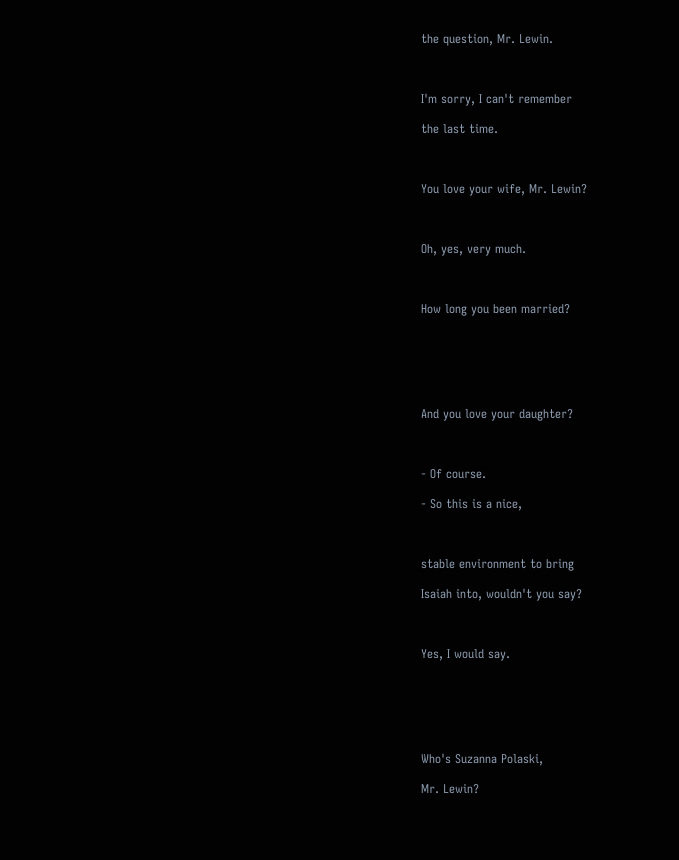the question, Mr. Lewin.



I'm sorry, I can't remember

the last time.



You love your wife, Mr. Lewin?



Oh, yes, very much.



How long you been married?






And you love your daughter?



- Of course.

- So this is a nice,



stable environment to bring

Isaiah into, wouldn't you say?



Yes, I would say.






Who's Suzanna Polaski,

Mr. Lewin?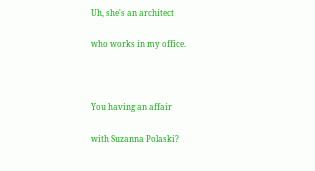Uh, she's an architect

who works in my office.



You having an affair

with Suzanna Polaski?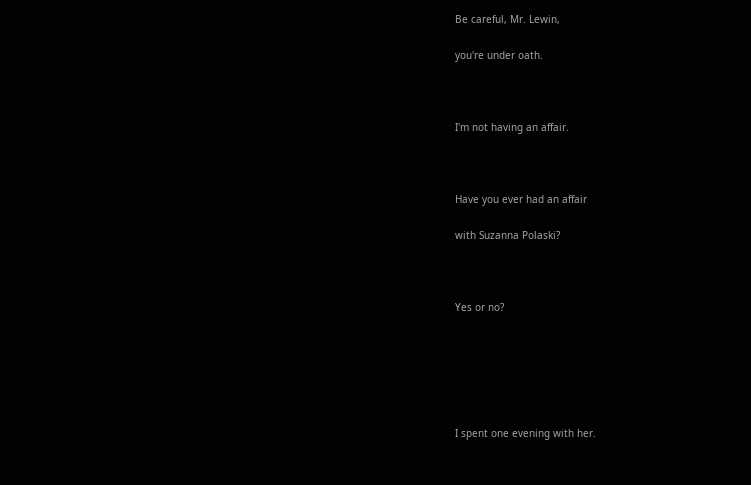Be careful, Mr. Lewin,

you're under oath.



I'm not having an affair.



Have you ever had an affair

with Suzanna Polaski?



Yes or no?






I spent one evening with her.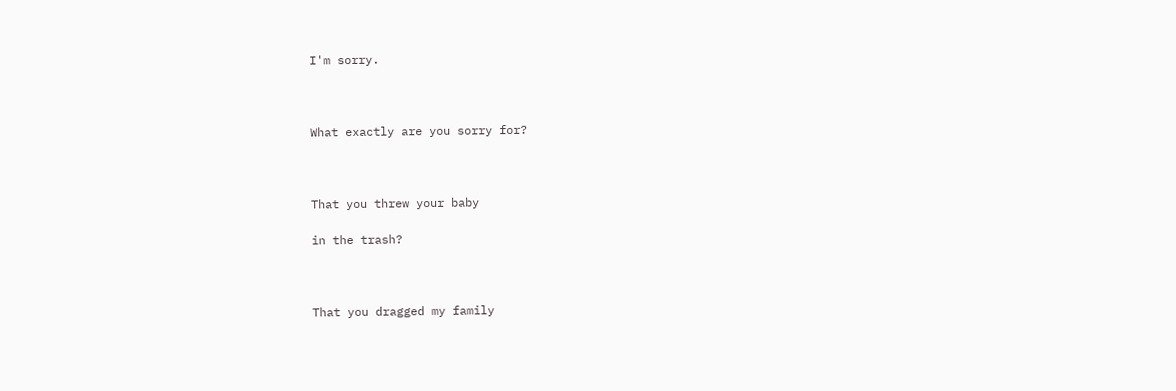I'm sorry.



What exactly are you sorry for?



That you threw your baby

in the trash?



That you dragged my family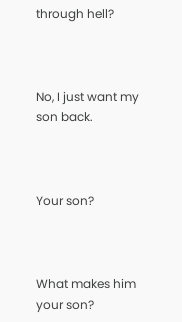through hell?



No, I just want my son back.



Your son?



What makes him your son?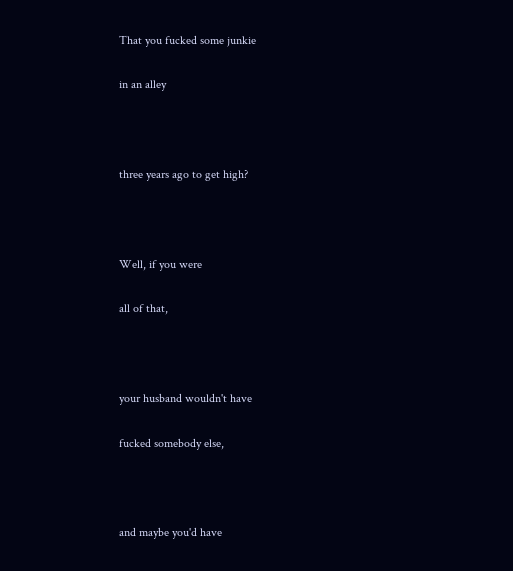That you fucked some junkie

in an alley



three years ago to get high?



Well, if you were

all of that,



your husband wouldn't have

fucked somebody else,



and maybe you'd have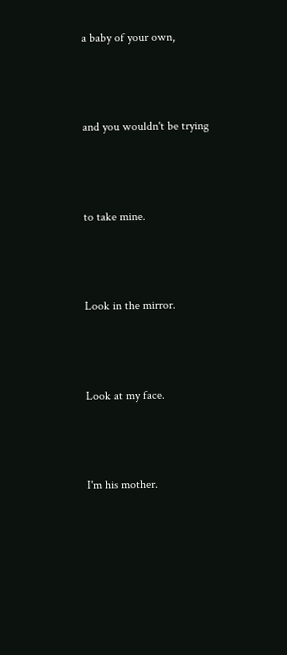a baby of your own,



and you wouldn't be trying



to take mine.



Look in the mirror.



Look at my face.



I'm his mother.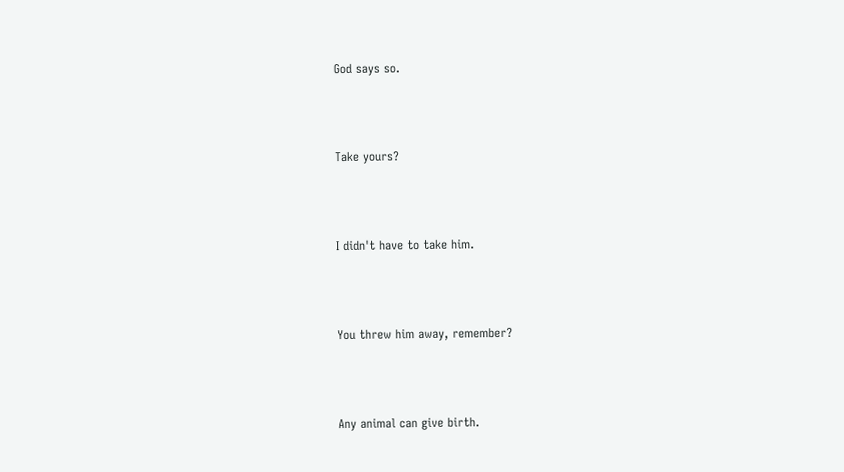God says so.



Take yours?



I didn't have to take him.



You threw him away, remember?



Any animal can give birth.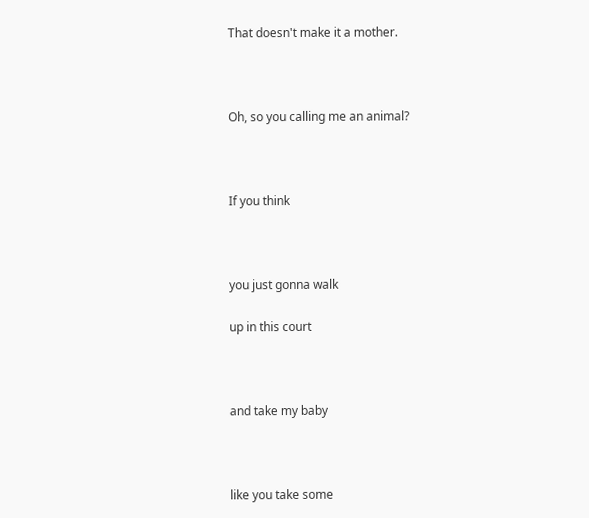That doesn't make it a mother.



Oh, so you calling me an animal?



If you think



you just gonna walk

up in this court



and take my baby



like you take some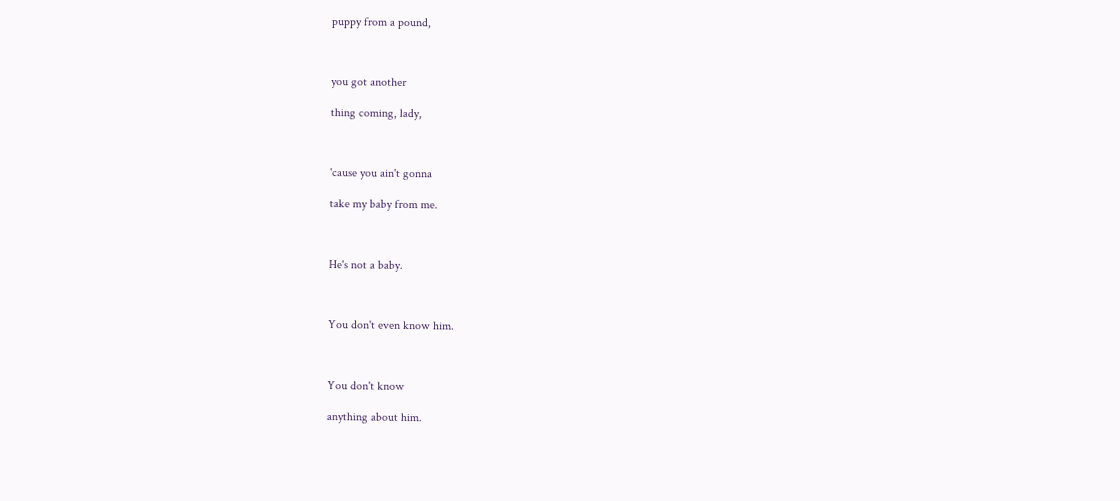puppy from a pound,



you got another

thing coming, lady,



'cause you ain't gonna

take my baby from me.



He's not a baby.



You don't even know him.



You don't know

anything about him.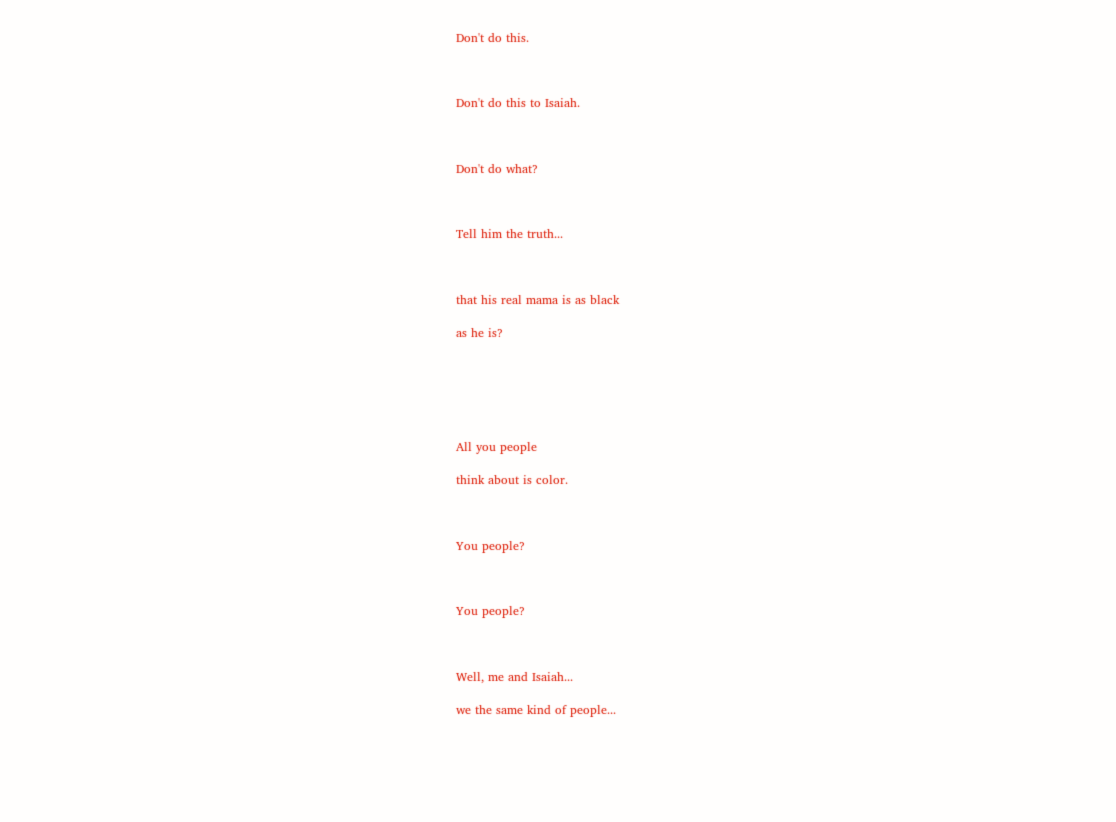Don't do this.



Don't do this to Isaiah.



Don't do what?



Tell him the truth...



that his real mama is as black

as he is?






All you people

think about is color.



You people?



You people?



Well, me and Isaiah...

we the same kind of people...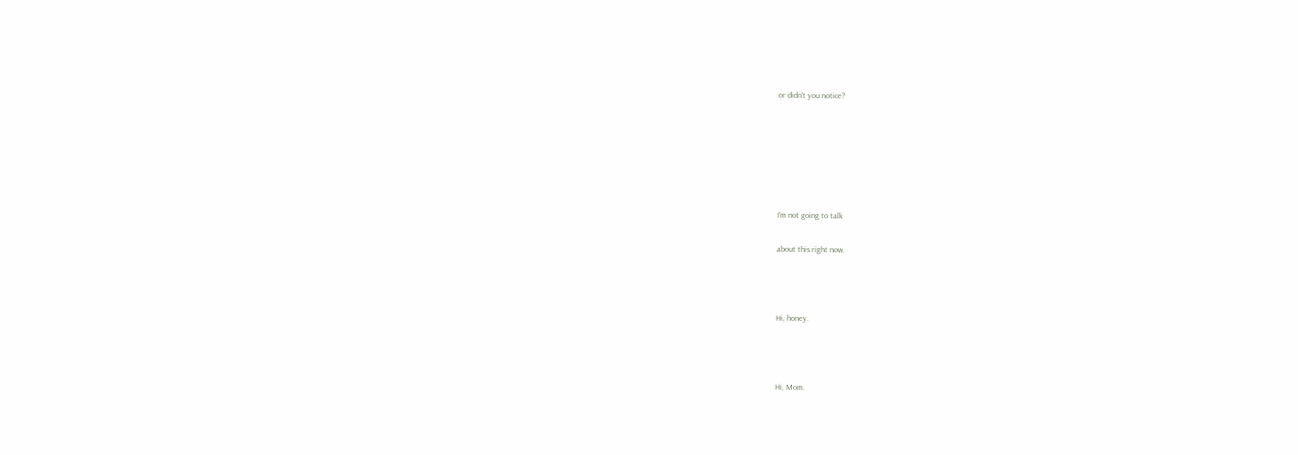or didn't you notice?






I'm not going to talk

about this right now.



Hi, honey.



Hi, Mom.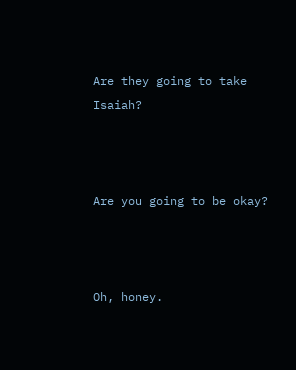Are they going to take Isaiah?



Are you going to be okay?



Oh, honey.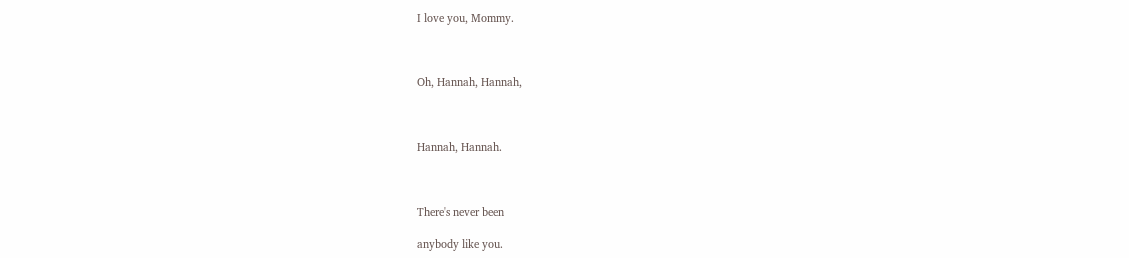I love you, Mommy.



Oh, Hannah, Hannah,



Hannah, Hannah.



There's never been

anybody like you.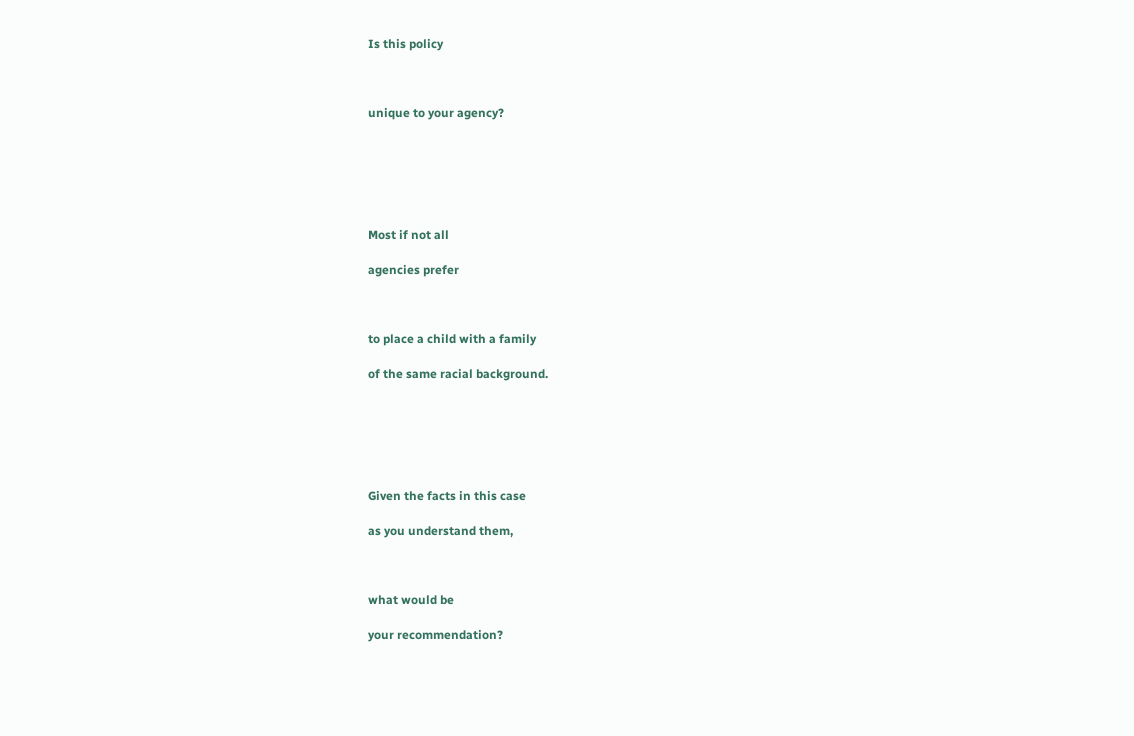Is this policy



unique to your agency?






Most if not all

agencies prefer



to place a child with a family

of the same racial background.






Given the facts in this case

as you understand them,



what would be

your recommendation?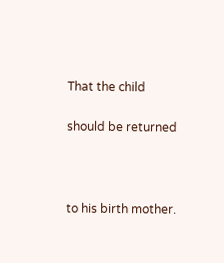That the child

should be returned



to his birth mother.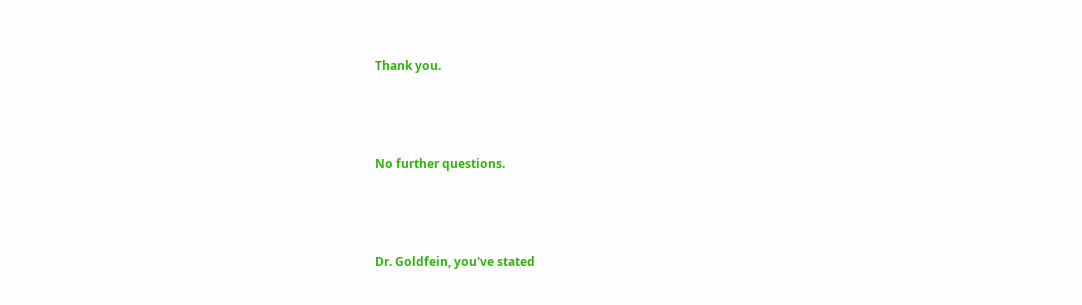Thank you.



No further questions.



Dr. Goldfein, you've stated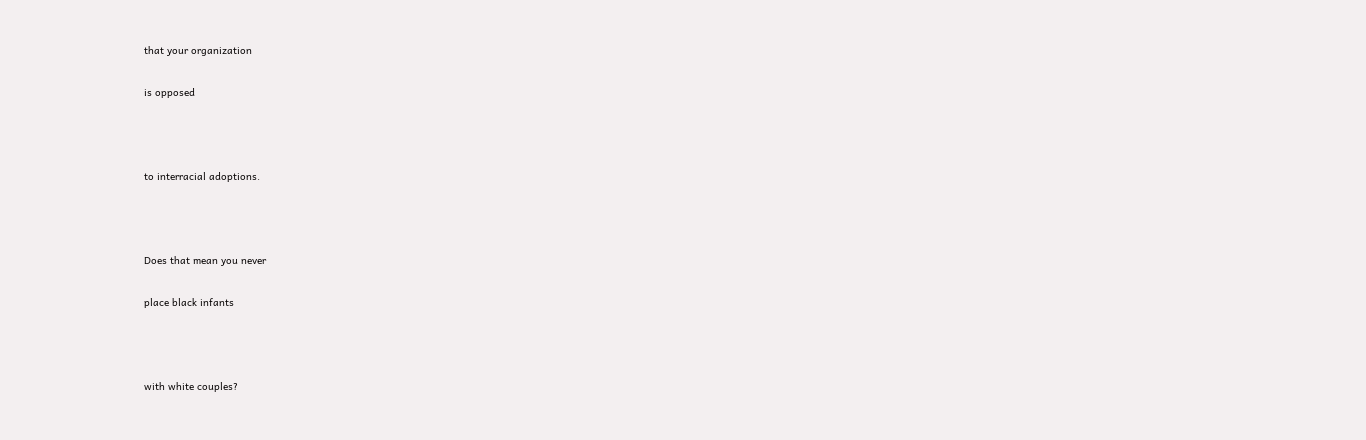that your organization

is opposed



to interracial adoptions.



Does that mean you never

place black infants



with white couples?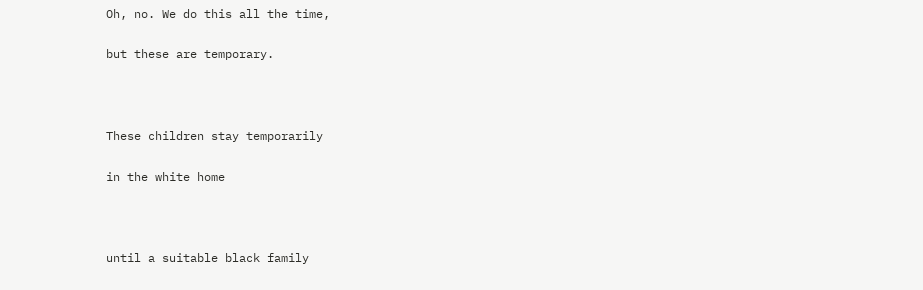Oh, no. We do this all the time,

but these are temporary.



These children stay temporarily

in the white home



until a suitable black family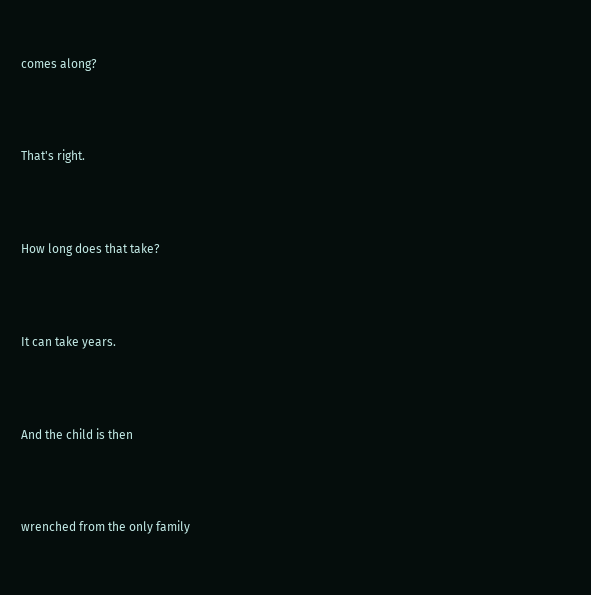comes along?



That's right.



How long does that take?



It can take years.



And the child is then



wrenched from the only family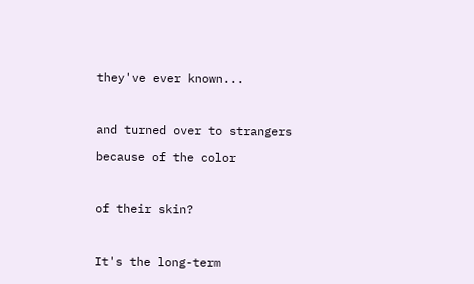they've ever known...



and turned over to strangers

because of the color



of their skin?



It's the long-term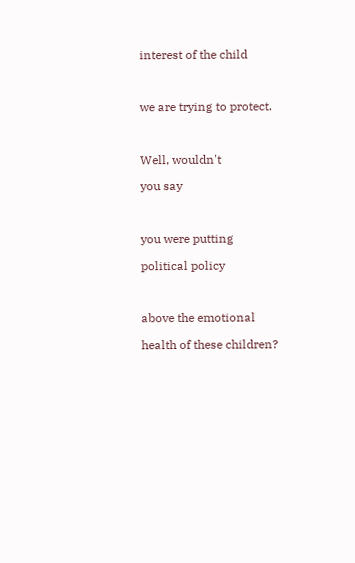interest of the child



we are trying to protect.



Well, wouldn't

you say



you were putting

political policy



above the emotional

health of these children?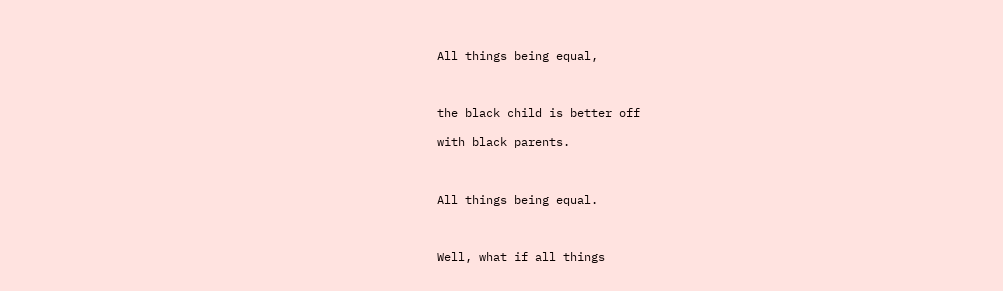All things being equal,



the black child is better off

with black parents.



All things being equal.



Well, what if all things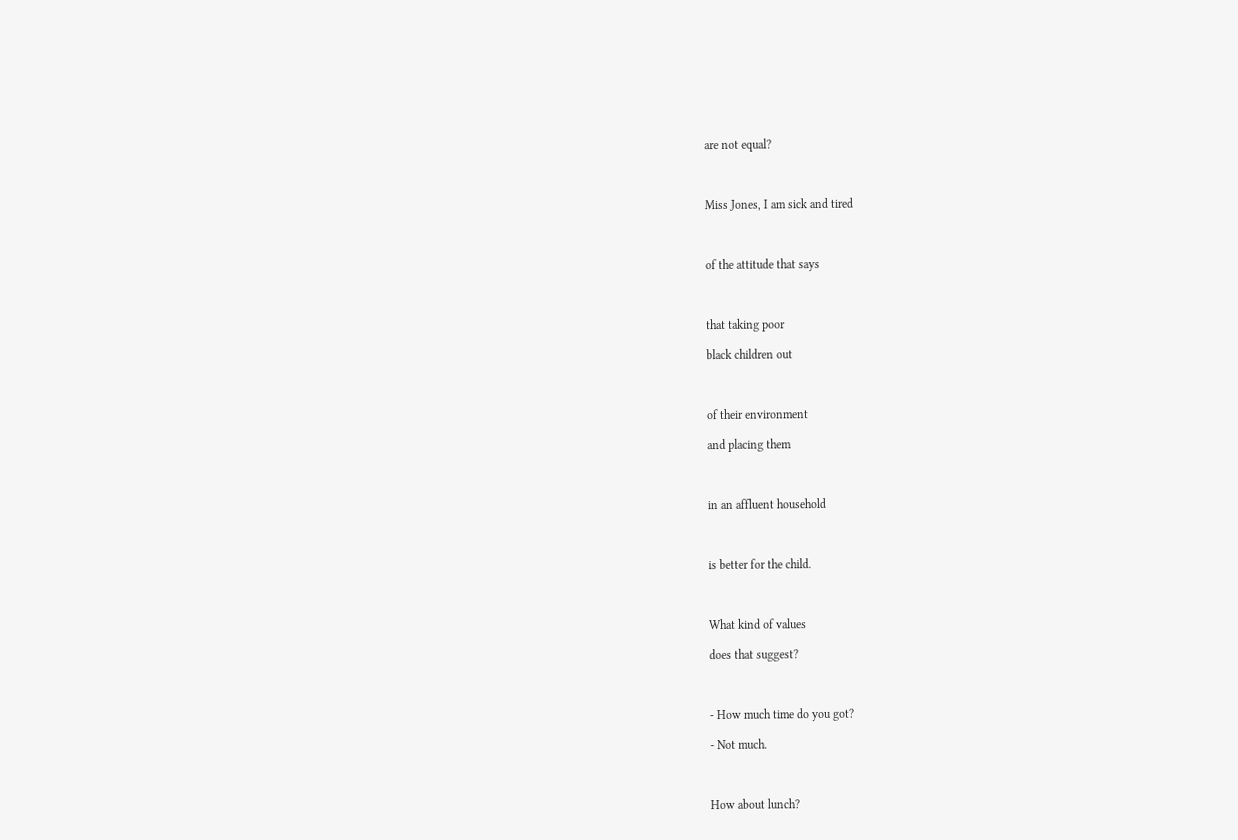are not equal?



Miss Jones, I am sick and tired



of the attitude that says



that taking poor

black children out



of their environment

and placing them



in an affluent household



is better for the child.



What kind of values

does that suggest?



- How much time do you got?

- Not much.



How about lunch?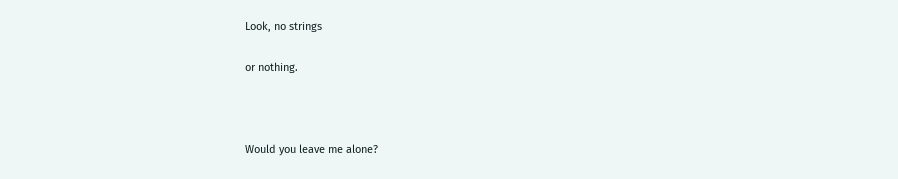Look, no strings

or nothing.



Would you leave me alone?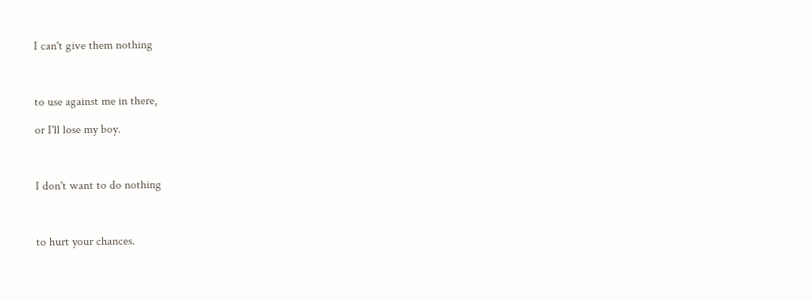I can't give them nothing



to use against me in there,

or I'll lose my boy.



I don't want to do nothing



to hurt your chances.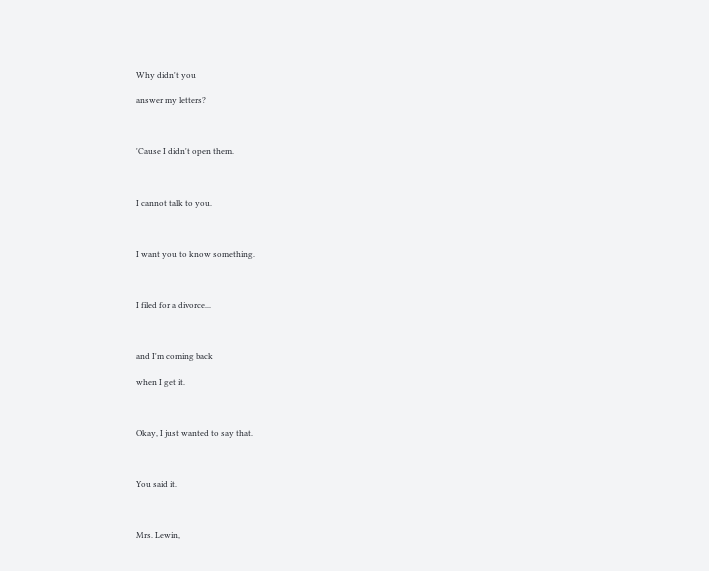Why didn't you

answer my letters?



'Cause I didn't open them.



I cannot talk to you.



I want you to know something.



I filed for a divorce...



and I'm coming back

when I get it.



Okay, I just wanted to say that.



You said it.



Mrs. Lewin,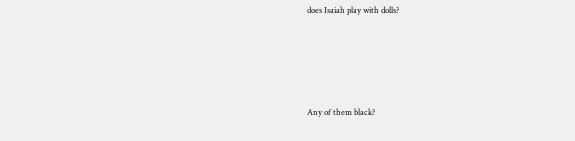does Isaiah play with dolls?






Any of them black?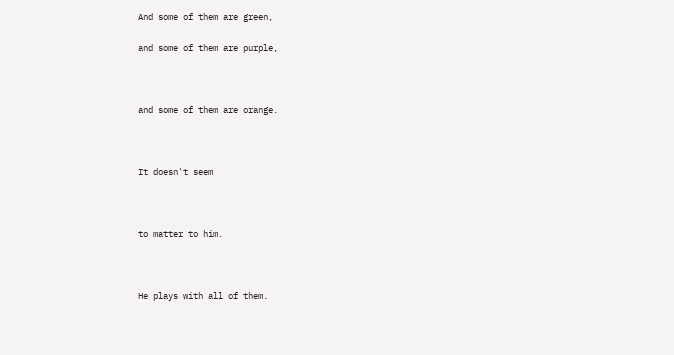And some of them are green,

and some of them are purple,



and some of them are orange.



It doesn't seem



to matter to him.



He plays with all of them.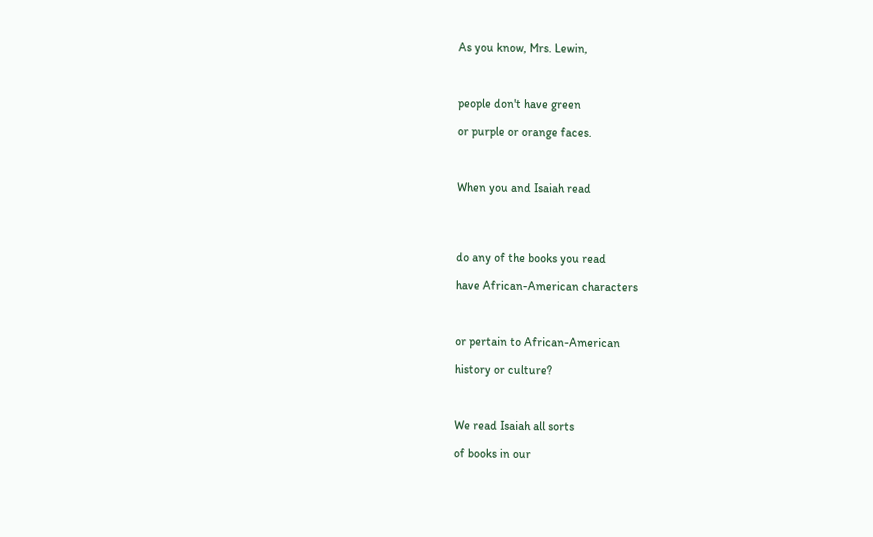As you know, Mrs. Lewin,



people don't have green

or purple or orange faces.



When you and Isaiah read




do any of the books you read

have African-American characters



or pertain to African-American

history or culture?



We read Isaiah all sorts

of books in our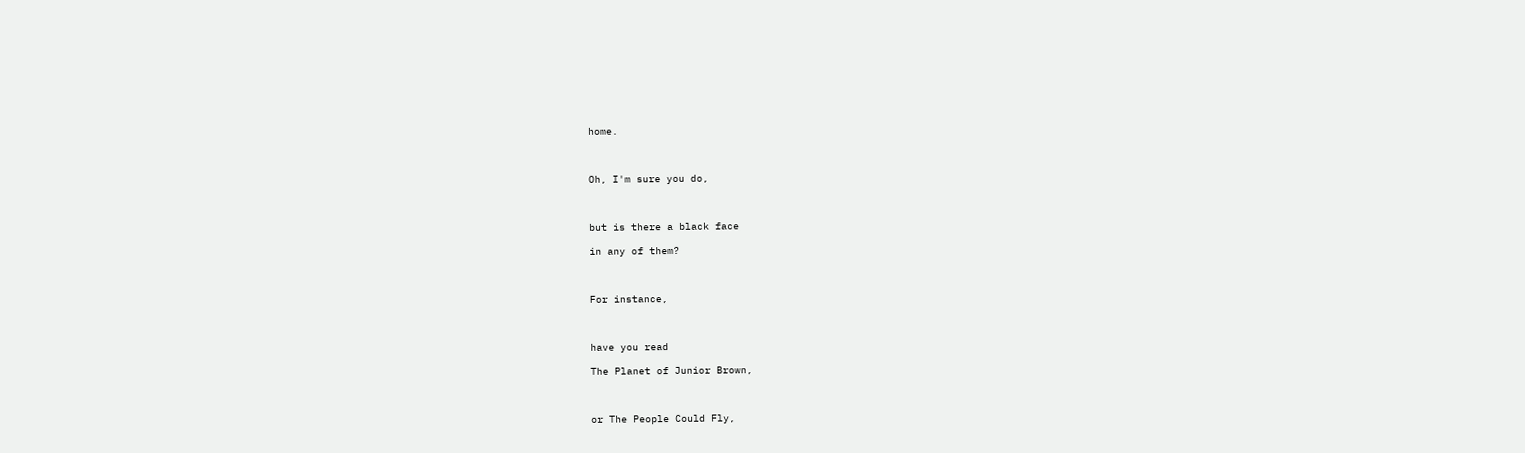home.



Oh, I'm sure you do,



but is there a black face

in any of them?



For instance,



have you read

The Planet of Junior Brown,



or The People Could Fly,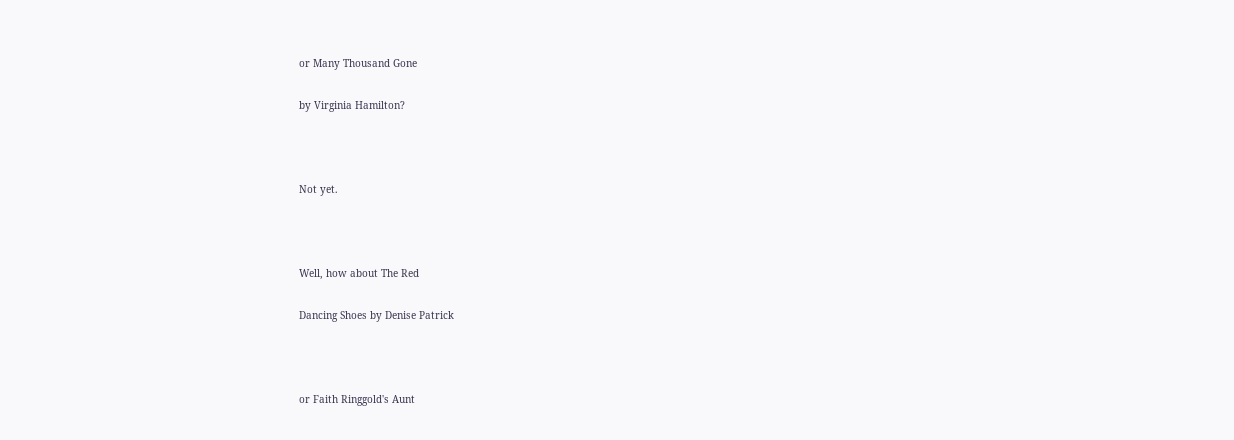or Many Thousand Gone

by Virginia Hamilton?



Not yet.



Well, how about The Red

Dancing Shoes by Denise Patrick



or Faith Ringgold's Aunt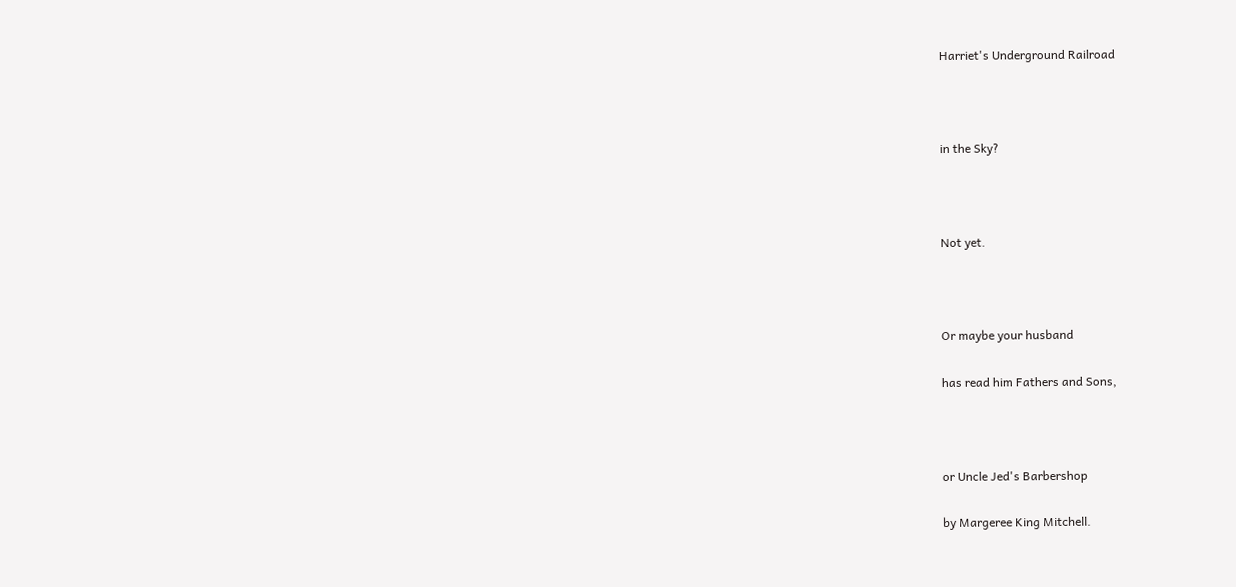Harriet's Underground Railroad



in the Sky?



Not yet.



Or maybe your husband

has read him Fathers and Sons,



or Uncle Jed's Barbershop

by Margeree King Mitchell.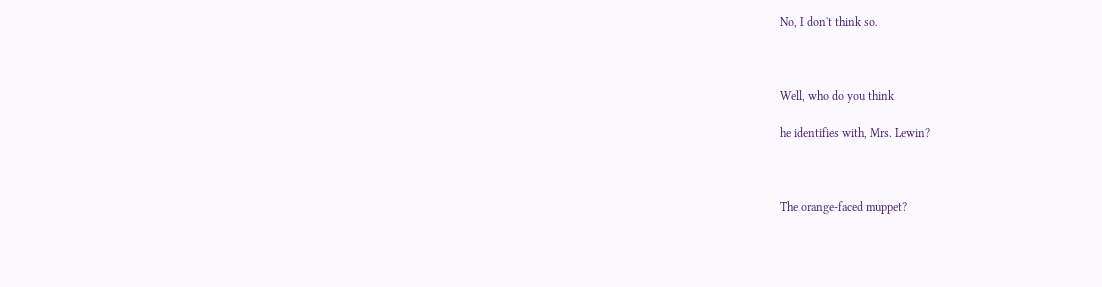No, I don't think so.



Well, who do you think

he identifies with, Mrs. Lewin?



The orange-faced muppet?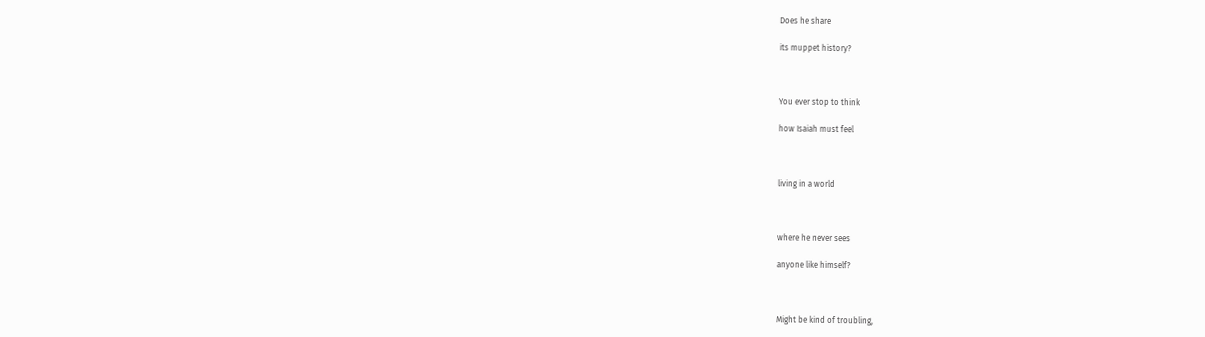Does he share

its muppet history?



You ever stop to think

how Isaiah must feel



living in a world



where he never sees

anyone like himself?



Might be kind of troubling,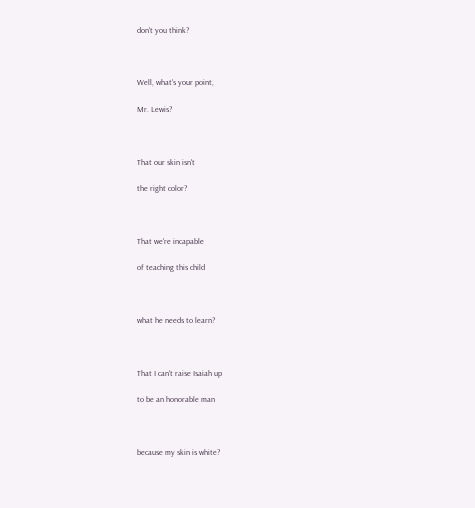don't you think?



Well, what's your point,

Mr. Lewis?



That our skin isn't

the right color?



That we're incapable

of teaching this child



what he needs to learn?



That I can't raise Isaiah up

to be an honorable man



because my skin is white?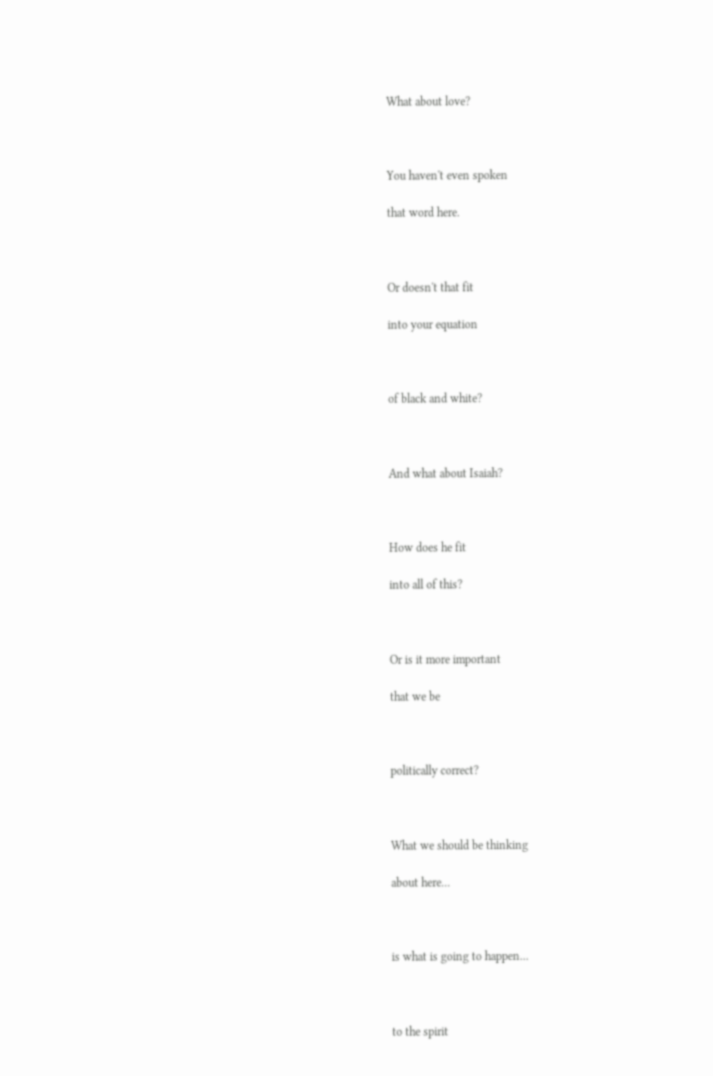What about love?



You haven't even spoken

that word here.



Or doesn't that fit

into your equation



of black and white?



And what about Isaiah?



How does he fit

into all of this?



Or is it more important

that we be



politically correct?



What we should be thinking

about here...



is what is going to happen...



to the spirit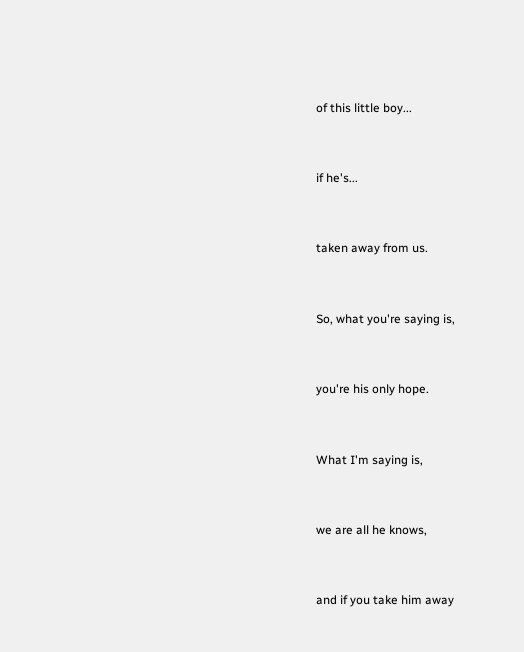of this little boy...



if he's...



taken away from us.



So, what you're saying is,



you're his only hope.



What I'm saying is,



we are all he knows,



and if you take him away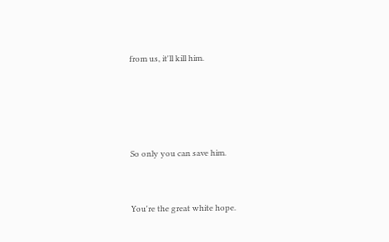from us, it'll kill him.






So only you can save him.



You're the great white hope.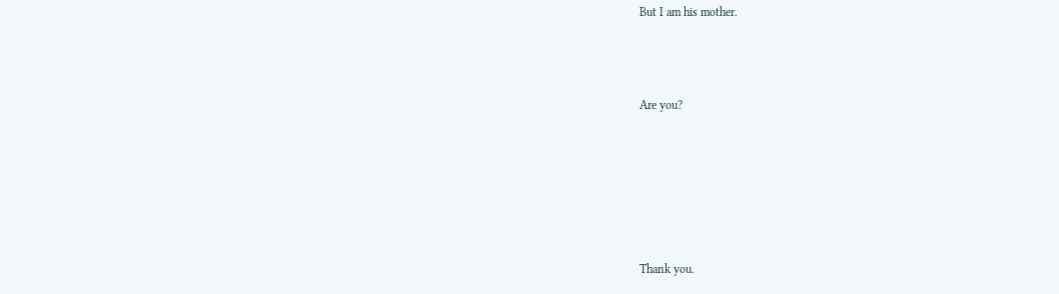But I am his mother.



Are you?






Thank you.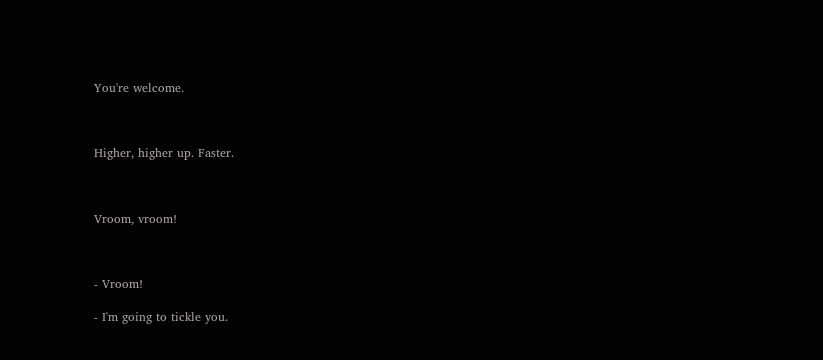You're welcome.



Higher, higher up. Faster.



Vroom, vroom!



- Vroom!

- I'm going to tickle you.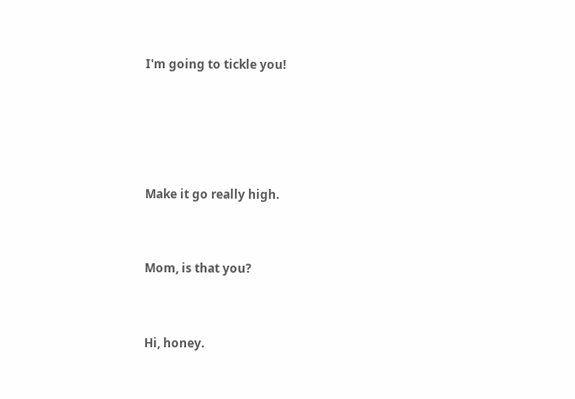I'm going to tickle you!






Make it go really high.



Mom, is that you?



Hi, honey.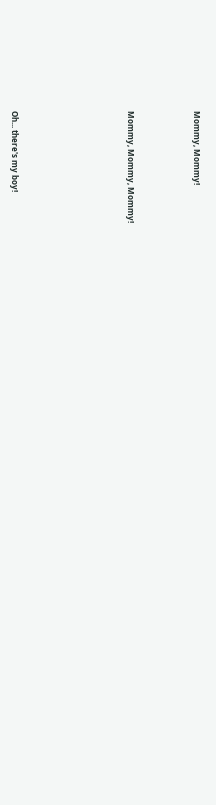Mommy, Mommy!



Mommy, Mommy, Mommy!






Oh... there's my boy!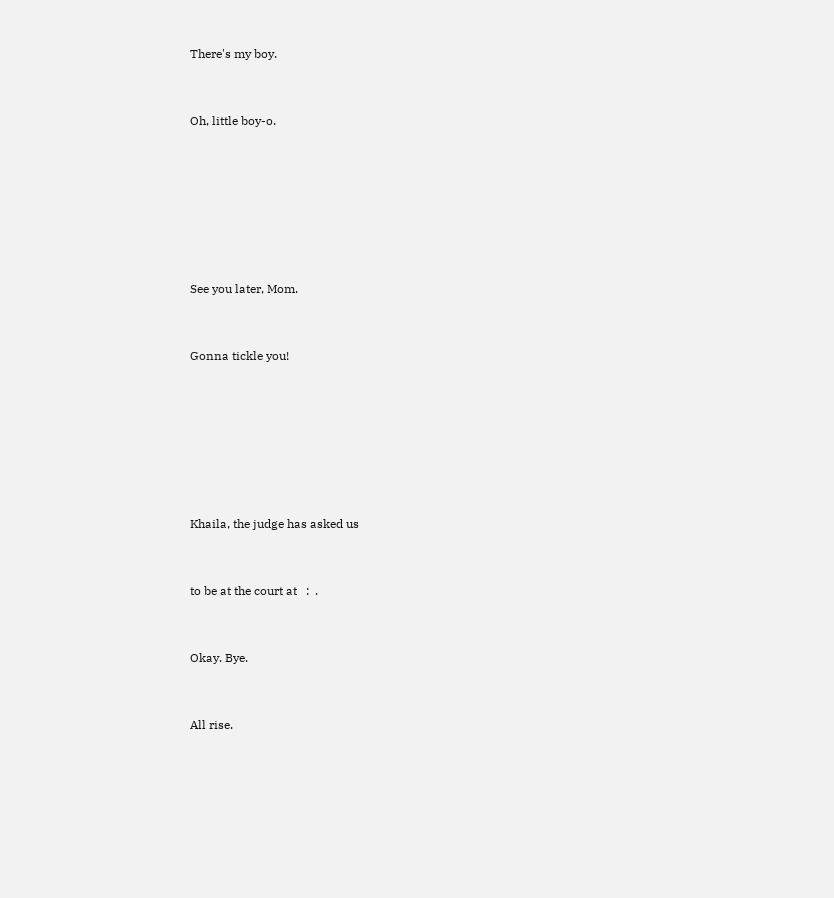There's my boy.



Oh, little boy-o.









See you later, Mom.



Gonna tickle you!









Khaila, the judge has asked us



to be at the court at   :  .



Okay. Bye.



All rise.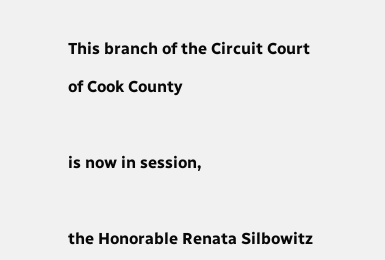This branch of the Circuit Court

of Cook County



is now in session,



the Honorable Renata Silbowitz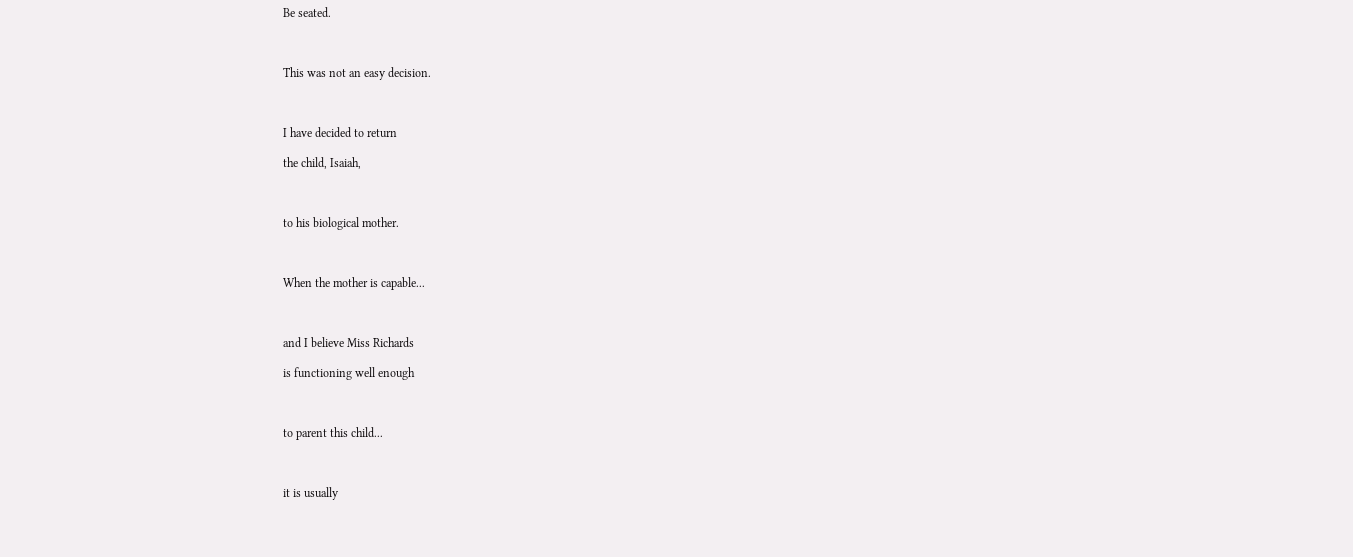Be seated.



This was not an easy decision.



I have decided to return

the child, Isaiah,



to his biological mother.



When the mother is capable...



and I believe Miss Richards

is functioning well enough



to parent this child...



it is usually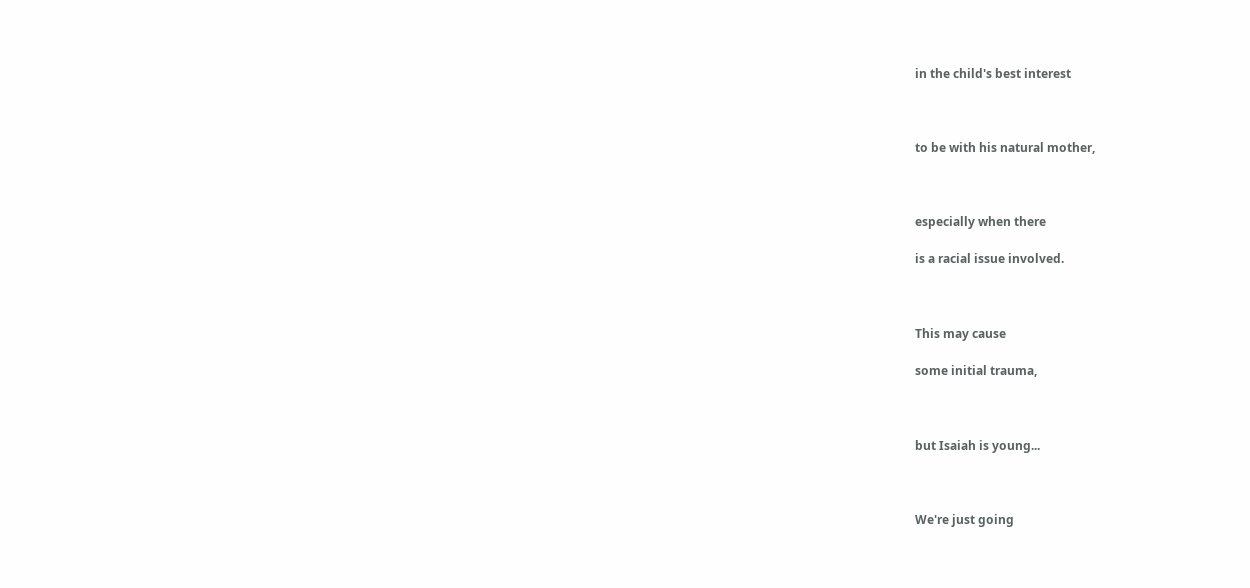in the child's best interest



to be with his natural mother,



especially when there

is a racial issue involved.



This may cause

some initial trauma,



but Isaiah is young...



We're just going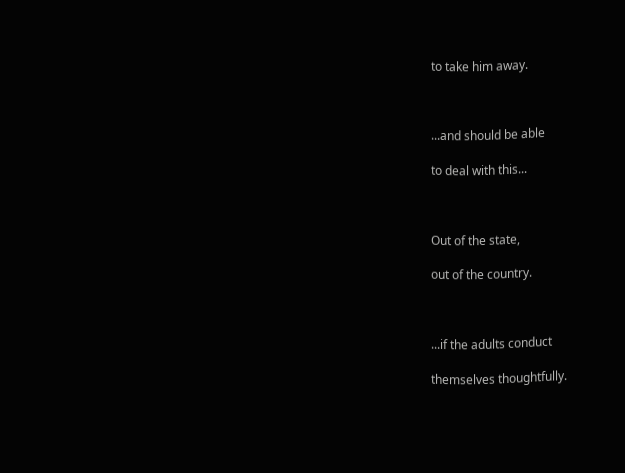to take him away.



...and should be able

to deal with this...



Out of the state,

out of the country.



...if the adults conduct

themselves thoughtfully.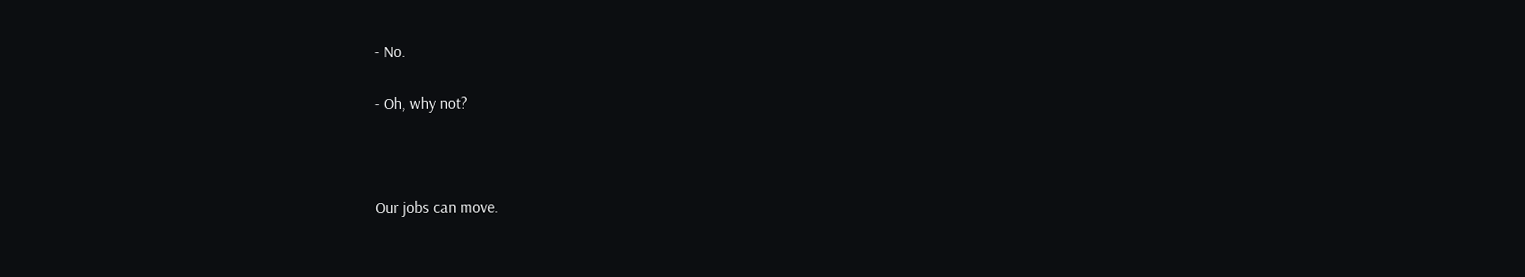- No.

- Oh, why not?



Our jobs can move.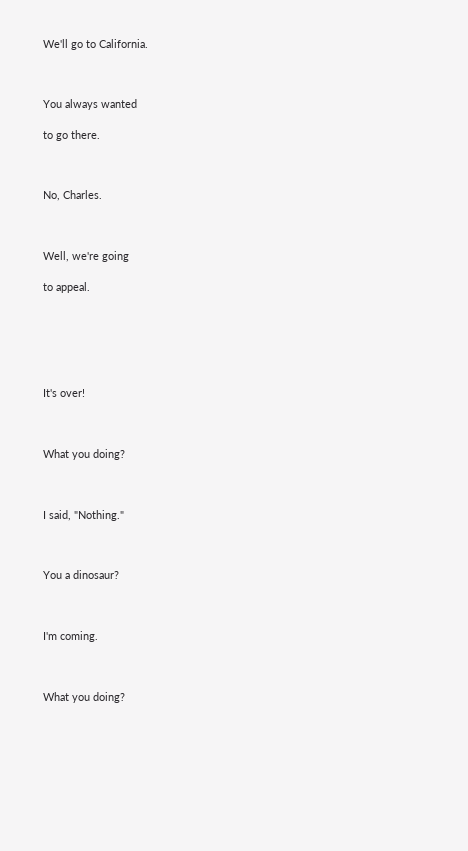We'll go to California.



You always wanted

to go there.



No, Charles.



Well, we're going

to appeal.






It's over!



What you doing?



I said, "Nothing."



You a dinosaur?



I'm coming.



What you doing?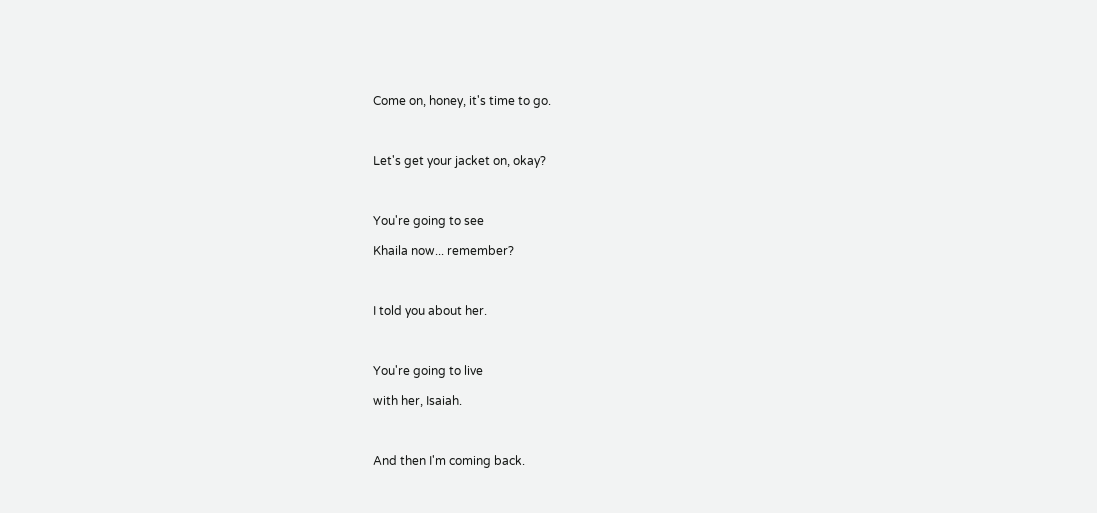Come on, honey, it's time to go.



Let's get your jacket on, okay?



You're going to see

Khaila now... remember?



I told you about her.



You're going to live

with her, Isaiah.



And then I'm coming back.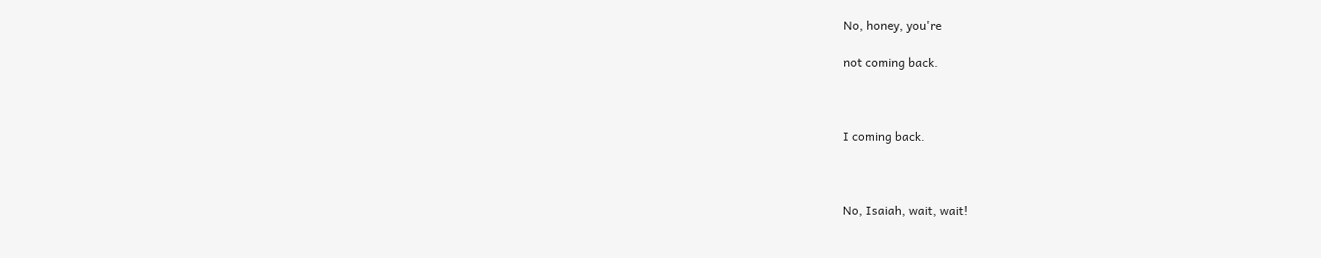No, honey, you're

not coming back.



I coming back.



No, Isaiah, wait, wait!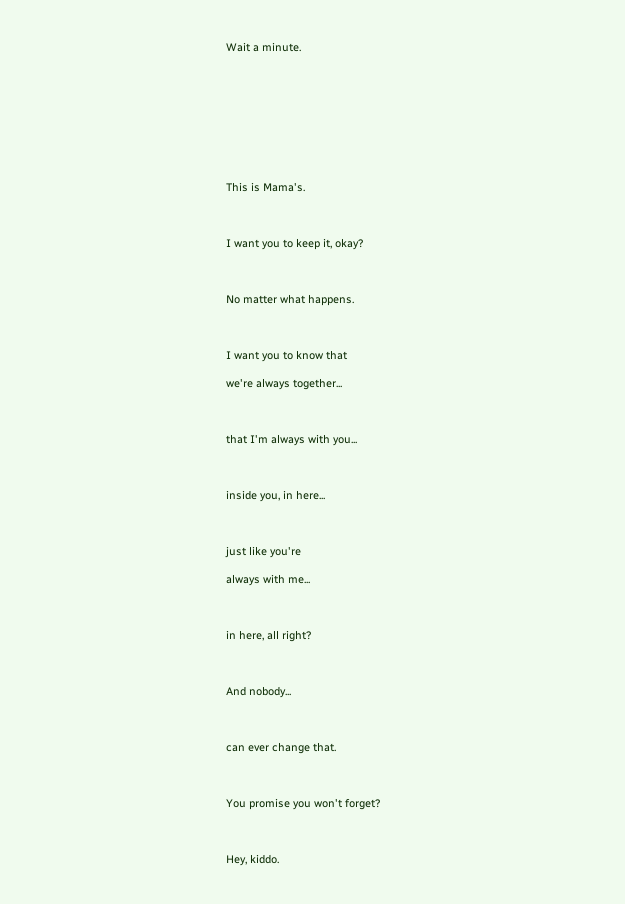Wait a minute.









This is Mama's.



I want you to keep it, okay?



No matter what happens.



I want you to know that

we're always together...



that I'm always with you...



inside you, in here...



just like you're

always with me...



in here, all right?



And nobody...



can ever change that.



You promise you won't forget?



Hey, kiddo.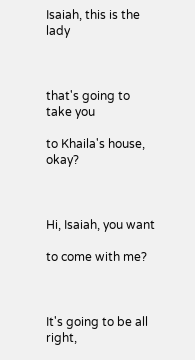Isaiah, this is the lady



that's going to take you

to Khaila's house, okay?



Hi, Isaiah, you want

to come with me?



It's going to be all right,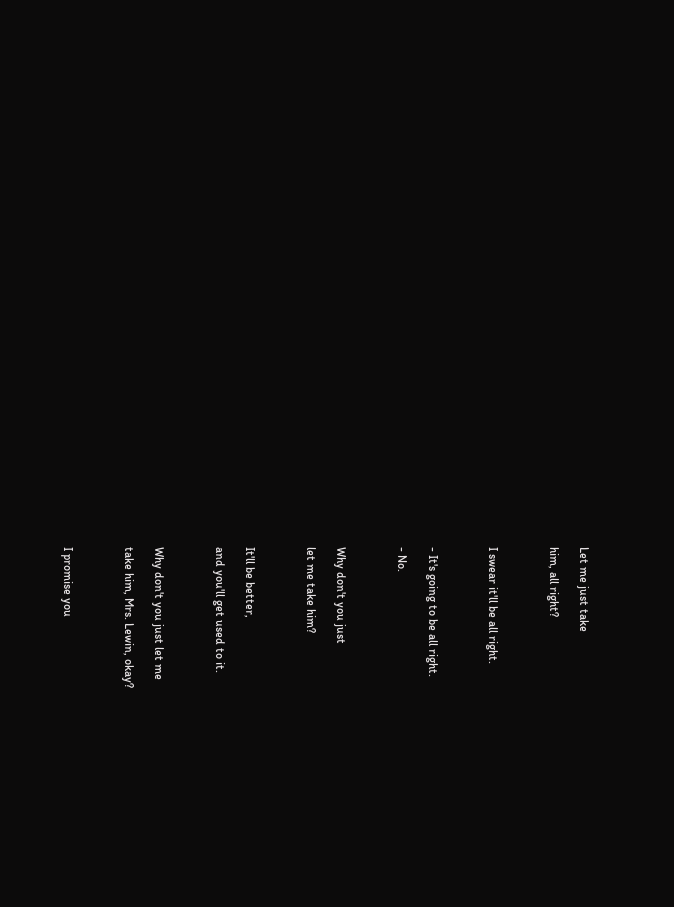Let me just take

him, all right?



I swear it'll be all right.



- It's going to be all right.

- No.



Why don't you just

let me take him?



It'll be better,

and you'll get used to it.



Why don't you just let me

take him, Mrs. Lewin, okay?



I promise you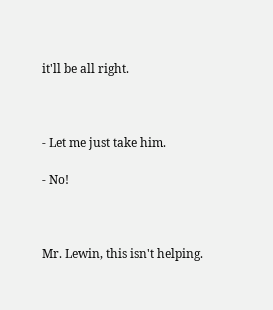it'll be all right.



- Let me just take him.

- No!



Mr. Lewin, this isn't helping.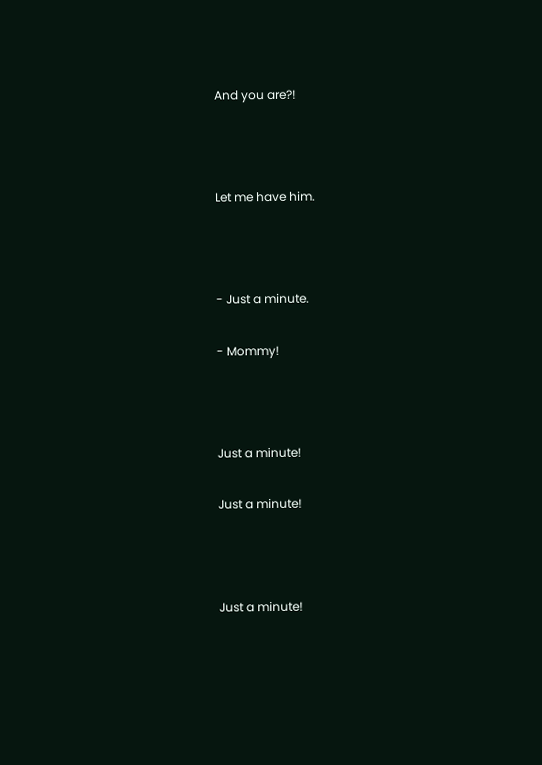And you are?!



Let me have him.



- Just a minute.

- Mommy!



Just a minute!

Just a minute!



Just a minute!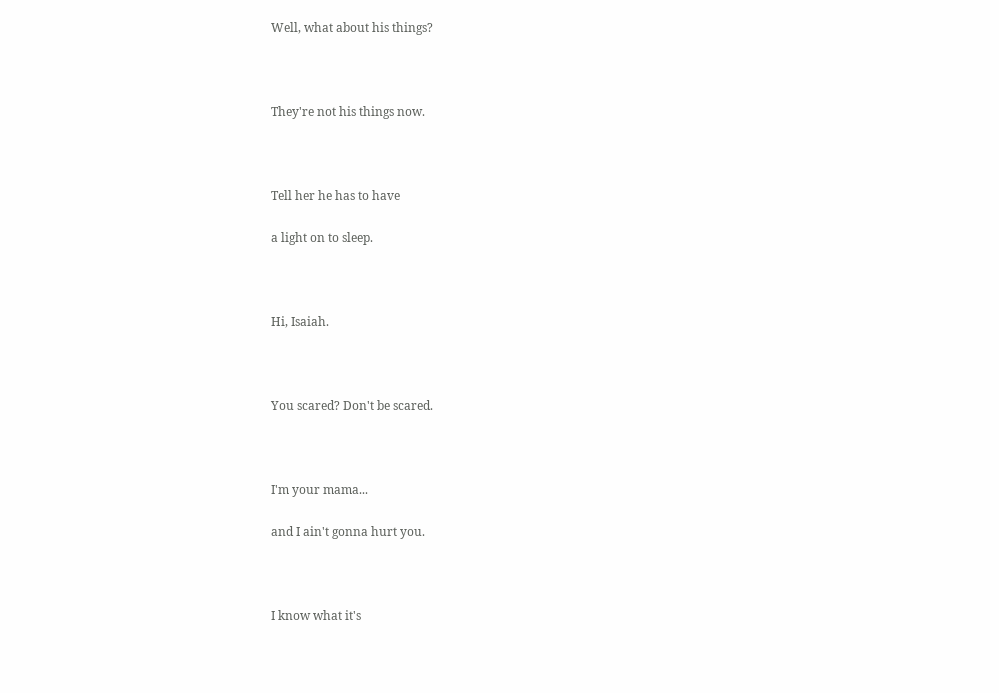Well, what about his things?



They're not his things now.



Tell her he has to have

a light on to sleep.



Hi, Isaiah.



You scared? Don't be scared.



I'm your mama...

and I ain't gonna hurt you.



I know what it's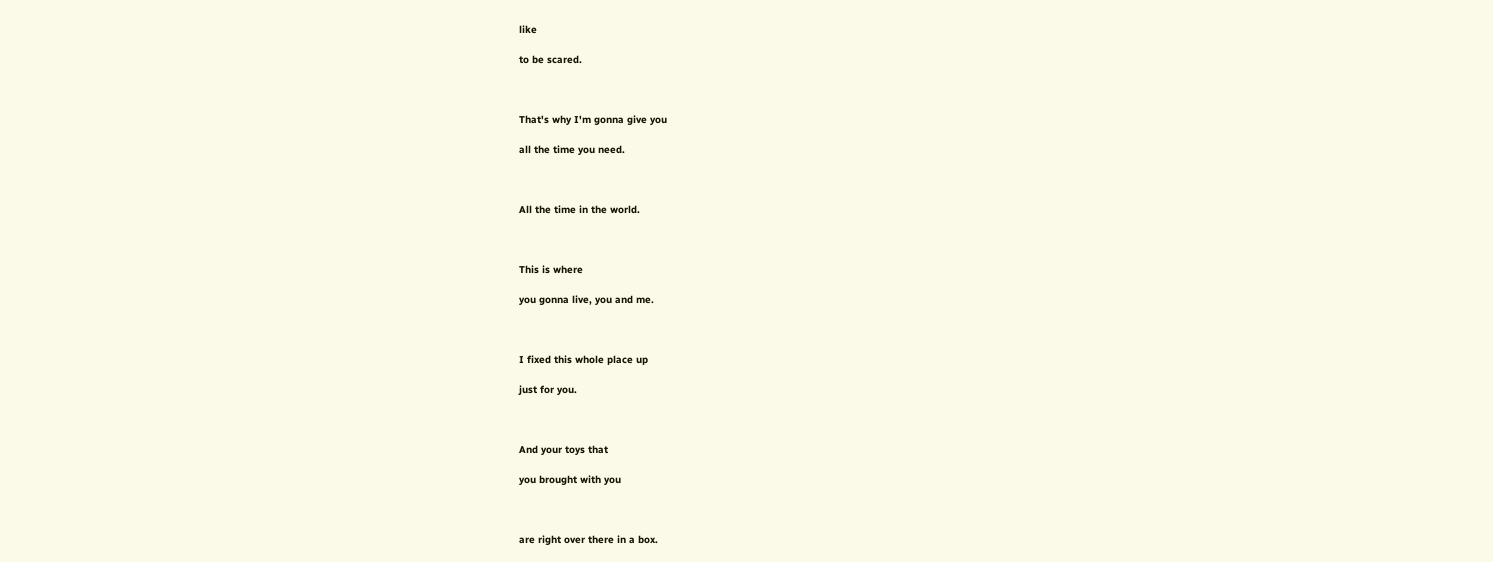like

to be scared.



That's why I'm gonna give you

all the time you need.



All the time in the world.



This is where

you gonna live, you and me.



I fixed this whole place up

just for you.



And your toys that

you brought with you



are right over there in a box.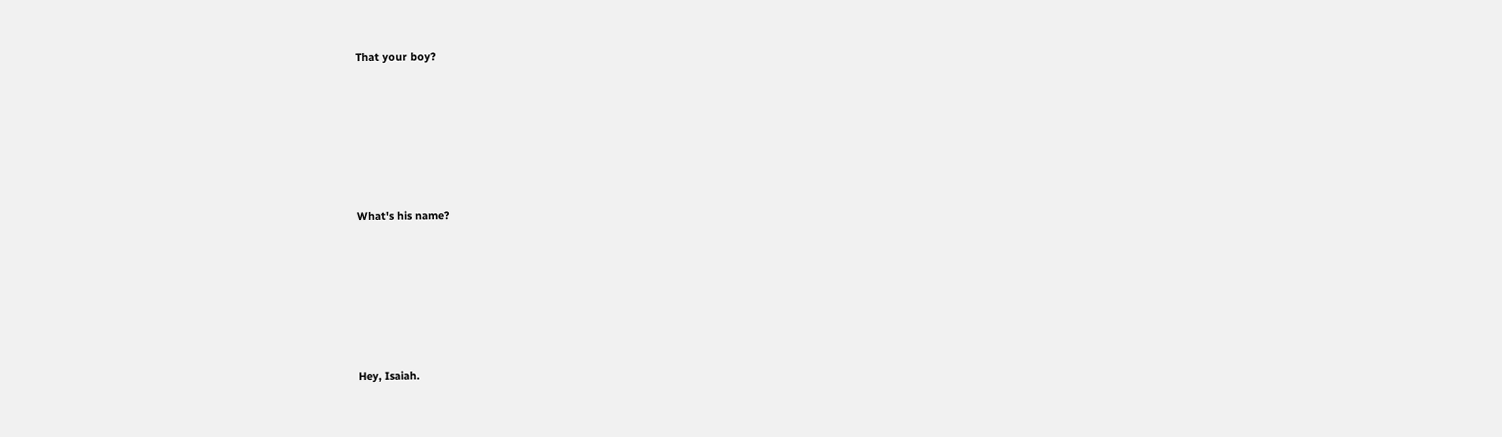That your boy?






What's his name?






Hey, Isaiah.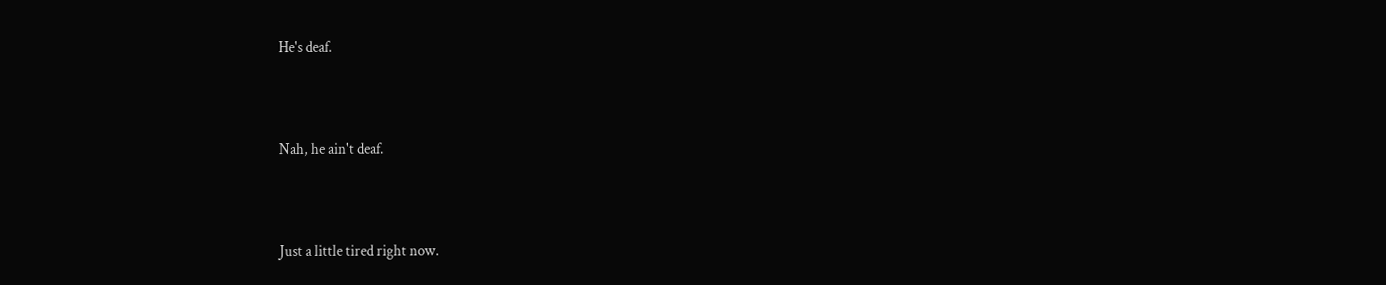He's deaf.



Nah, he ain't deaf.



Just a little tired right now.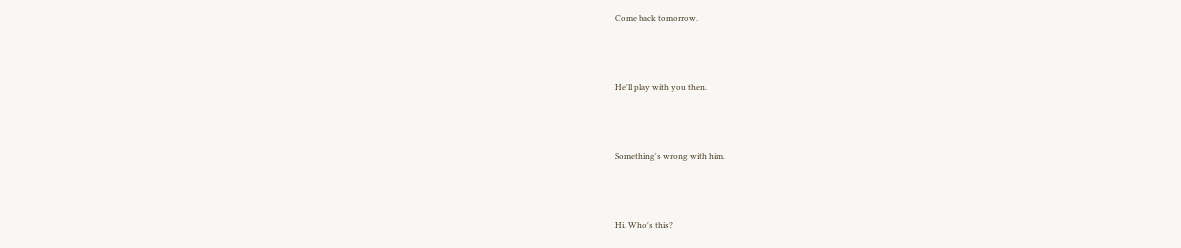Come back tomorrow.



He'll play with you then.



Something's wrong with him.



Hi. Who's this?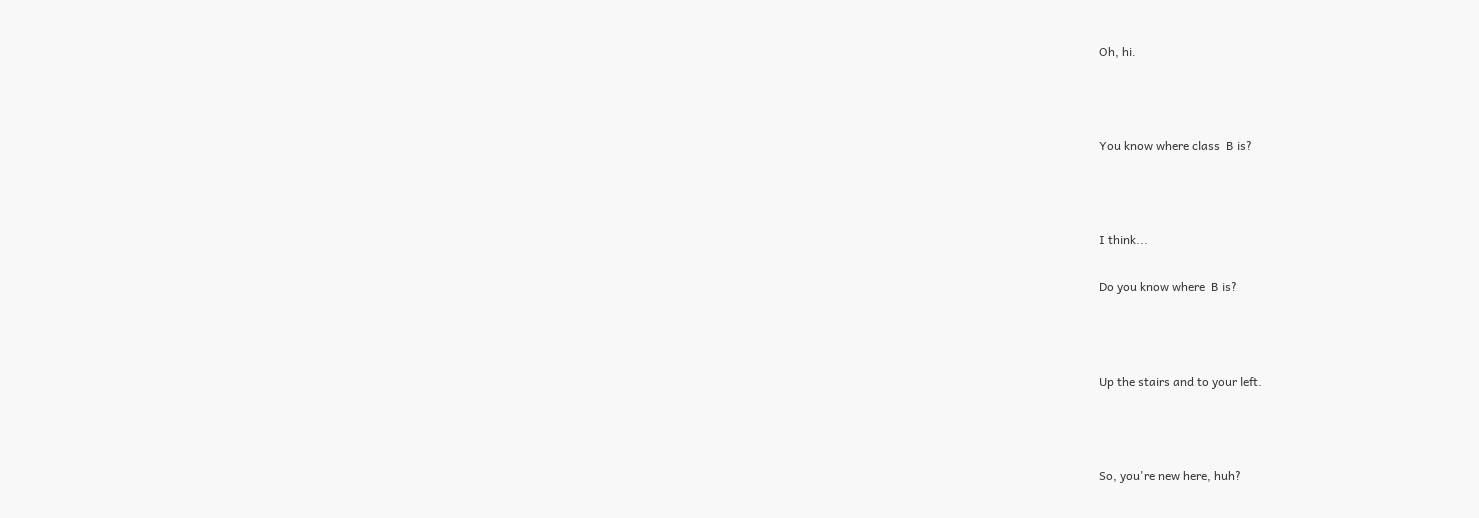Oh, hi.



You know where class  B is?



I think...

Do you know where  B is?



Up the stairs and to your left.



So, you're new here, huh?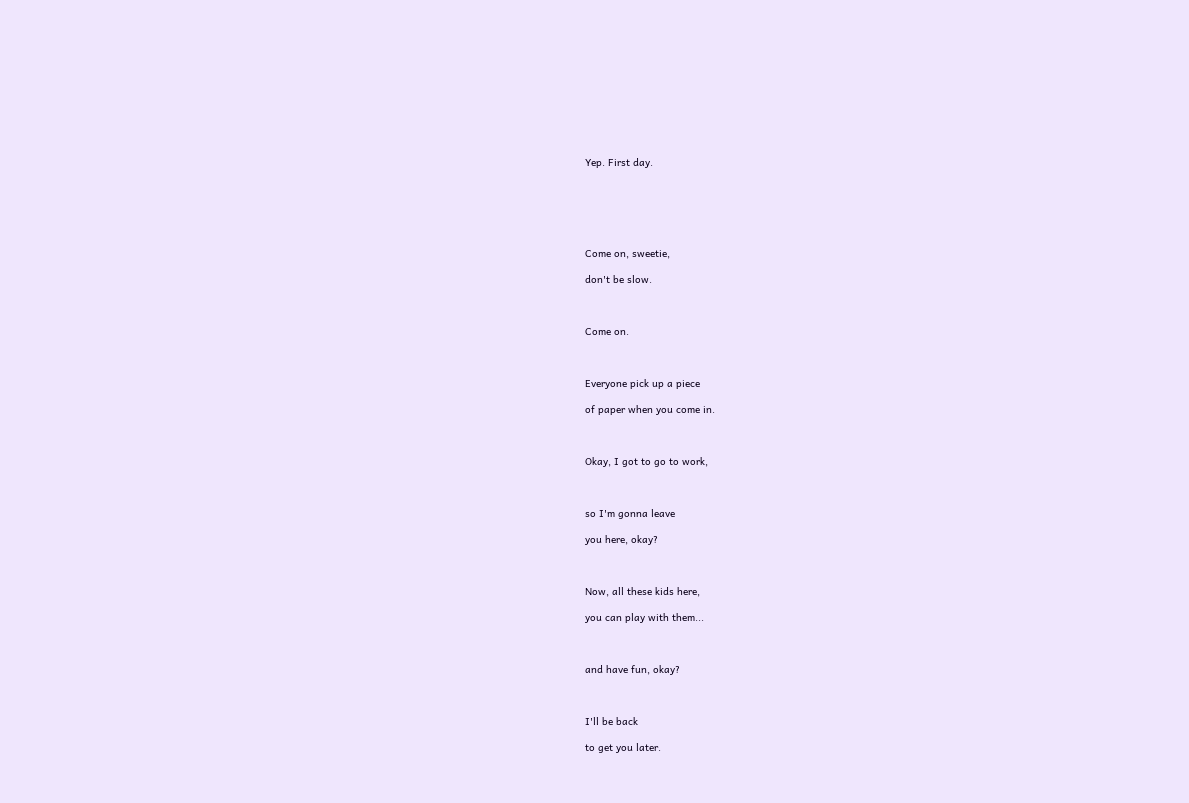Yep. First day.






Come on, sweetie,

don't be slow.



Come on.



Everyone pick up a piece

of paper when you come in.



Okay, I got to go to work,



so I'm gonna leave

you here, okay?



Now, all these kids here,

you can play with them...



and have fun, okay?



I'll be back

to get you later.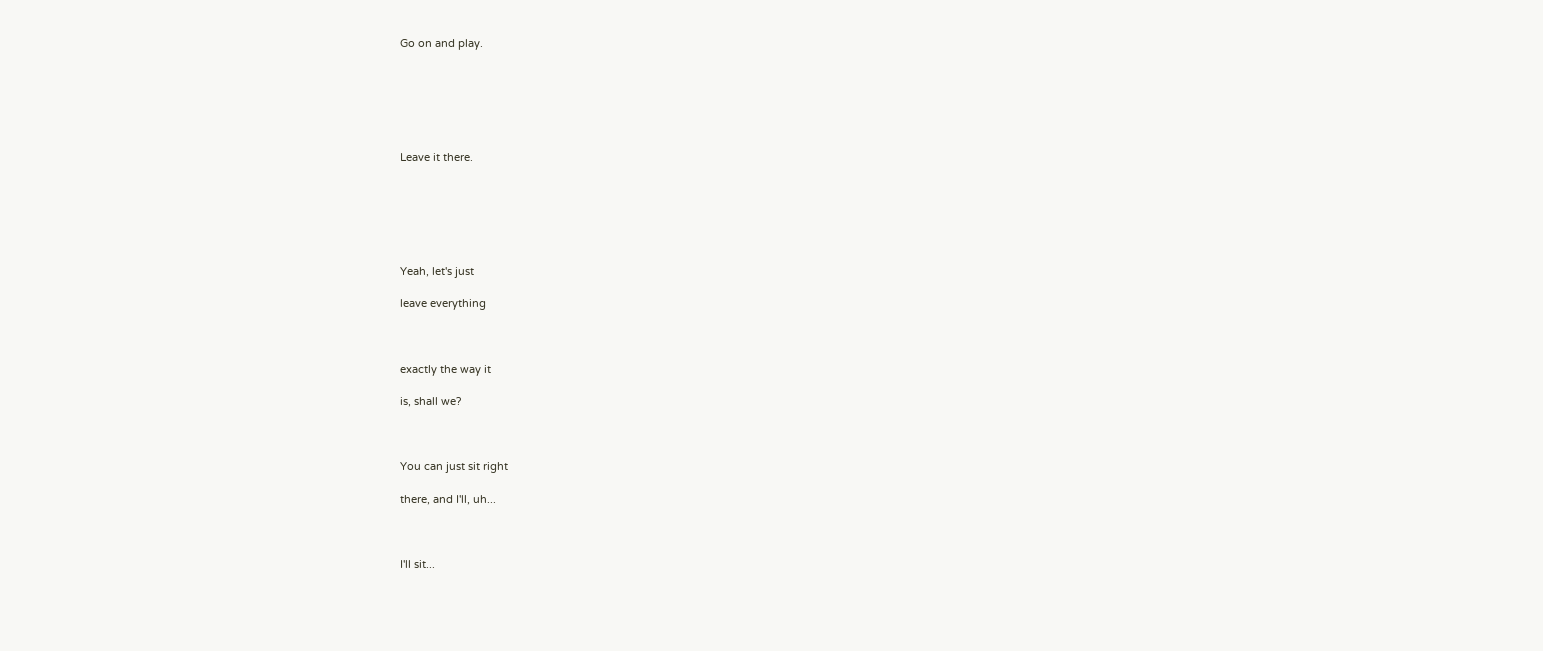Go on and play.






Leave it there.






Yeah, let's just

leave everything



exactly the way it

is, shall we?



You can just sit right

there, and I'll, uh...



I'll sit...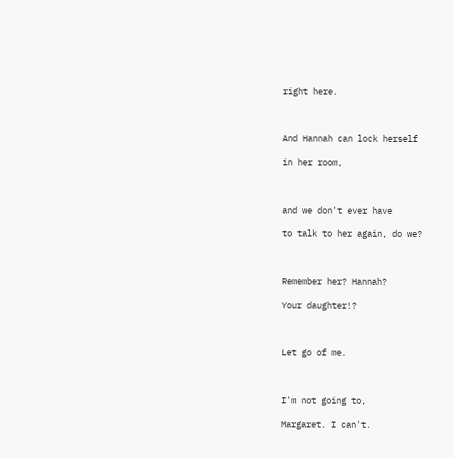right here.



And Hannah can lock herself

in her room,



and we don't ever have

to talk to her again, do we?



Remember her? Hannah?

Your daughter!?



Let go of me.



I'm not going to,

Margaret. I can't.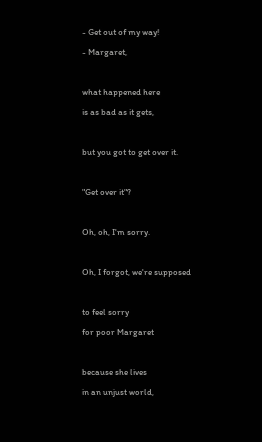- Get out of my way!

- Margaret,



what happened here

is as bad as it gets,



but you got to get over it.



"Get over it"?



Oh, oh, I'm sorry.



Oh, I forgot, we're supposed



to feel sorry

for poor Margaret



because she lives

in an unjust world,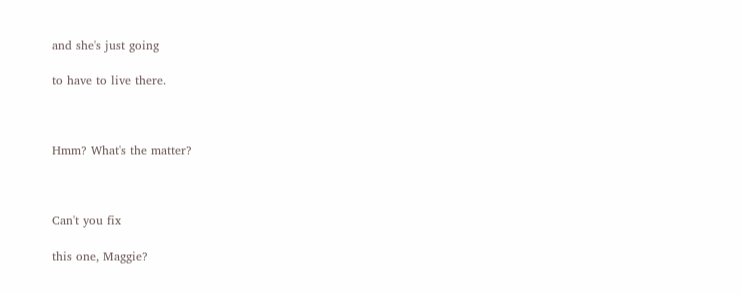and she's just going

to have to live there.



Hmm? What's the matter?



Can't you fix

this one, Maggie?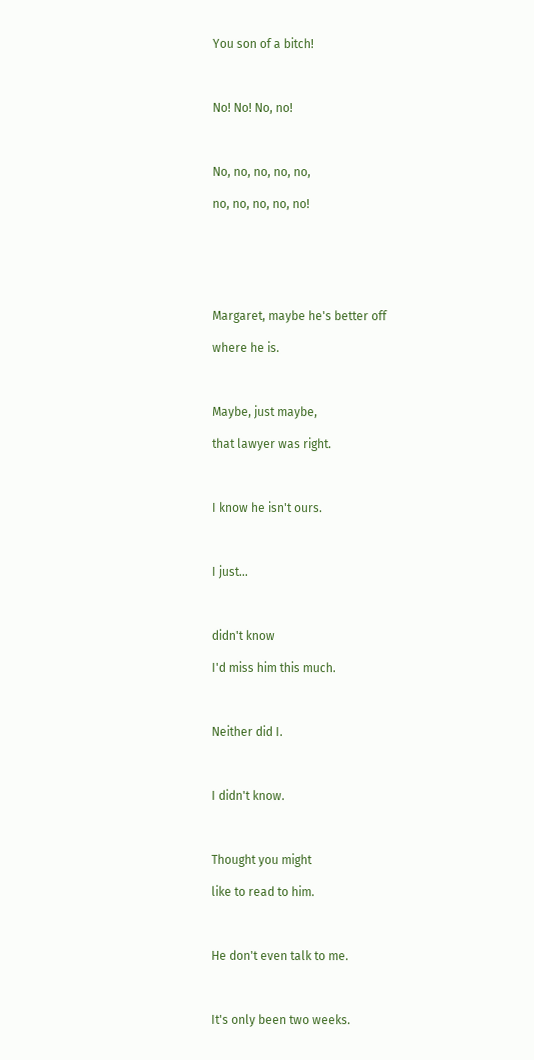You son of a bitch!



No! No! No, no!



No, no, no, no, no,

no, no, no, no, no!






Margaret, maybe he's better off

where he is.



Maybe, just maybe,

that lawyer was right.



I know he isn't ours.



I just...



didn't know

I'd miss him this much.



Neither did I.



I didn't know.



Thought you might

like to read to him.



He don't even talk to me.



It's only been two weeks.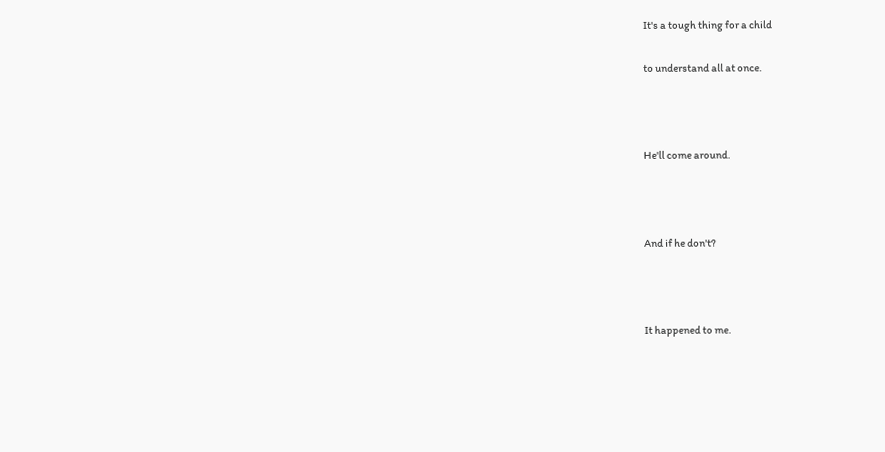It's a tough thing for a child

to understand all at once.



He'll come around.



And if he don't?



It happened to me.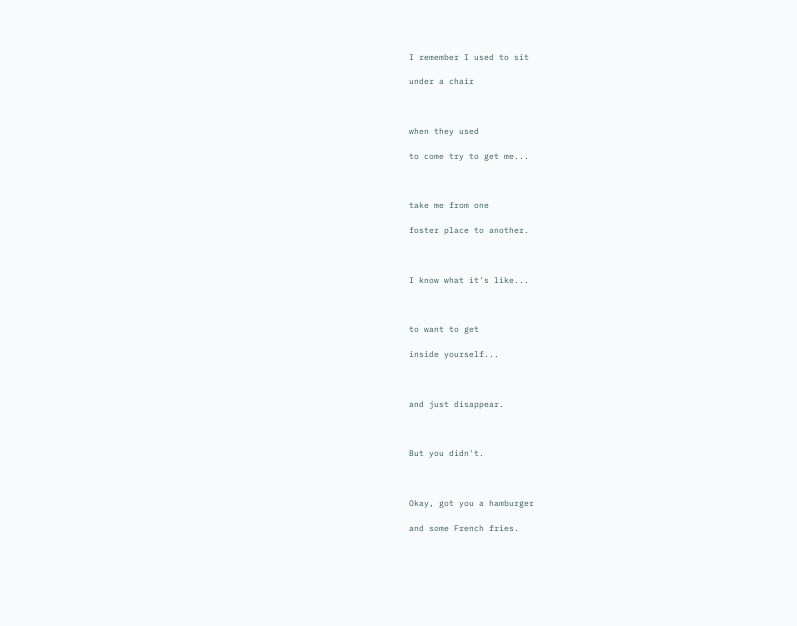I remember I used to sit

under a chair



when they used

to come try to get me...



take me from one

foster place to another.



I know what it's like...



to want to get

inside yourself...



and just disappear.



But you didn't.



Okay, got you a hamburger

and some French fries.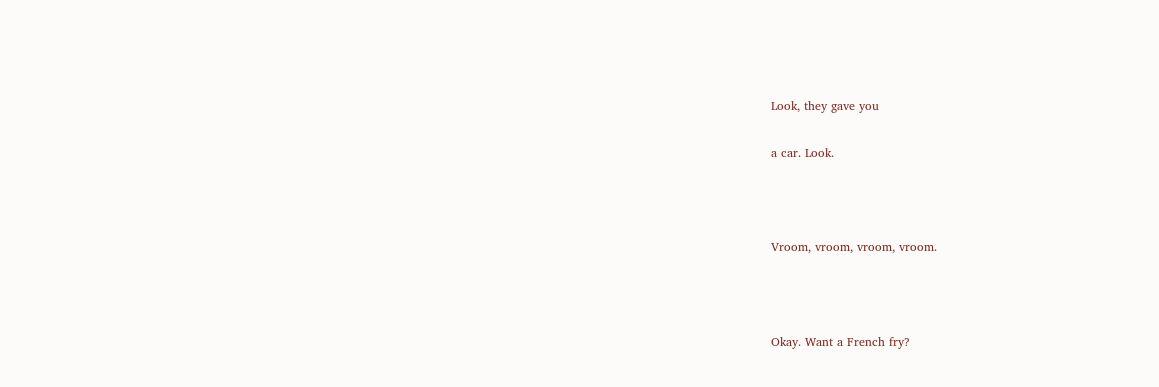Look, they gave you

a car. Look.



Vroom, vroom, vroom, vroom.



Okay. Want a French fry?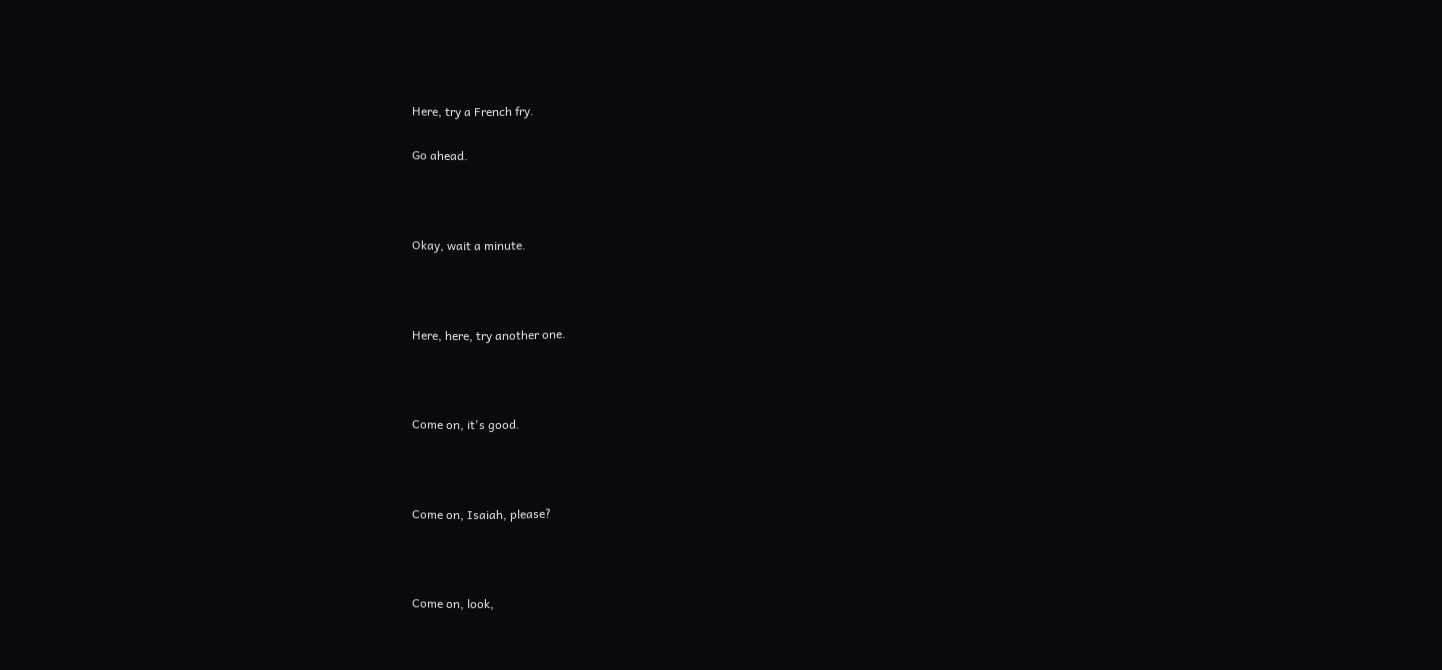Here, try a French fry.

Go ahead.



Okay, wait a minute.



Here, here, try another one.



Come on, it's good.



Come on, Isaiah, please?



Come on, look,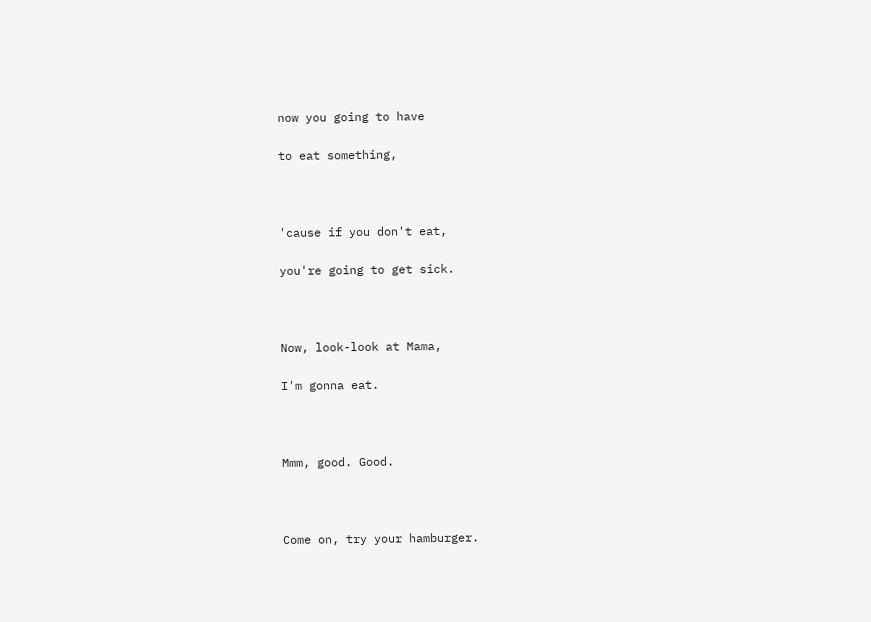now you going to have

to eat something,



'cause if you don't eat,

you're going to get sick.



Now, look-look at Mama,

I'm gonna eat.



Mmm, good. Good.



Come on, try your hamburger.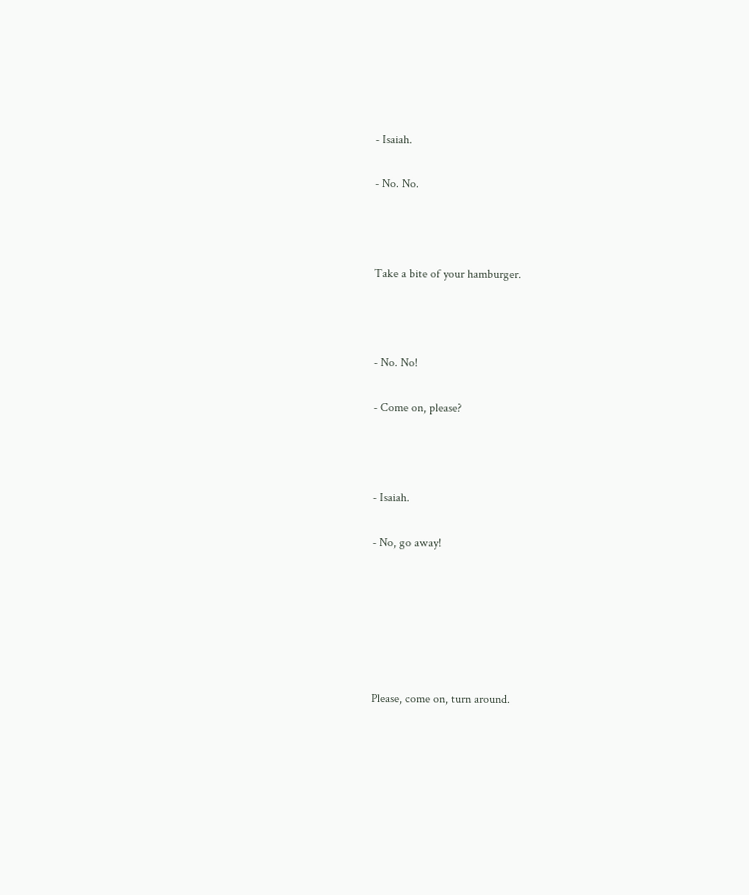- Isaiah.

- No. No.



Take a bite of your hamburger.



- No. No!

- Come on, please?



- Isaiah.

- No, go away!






Please, come on, turn around.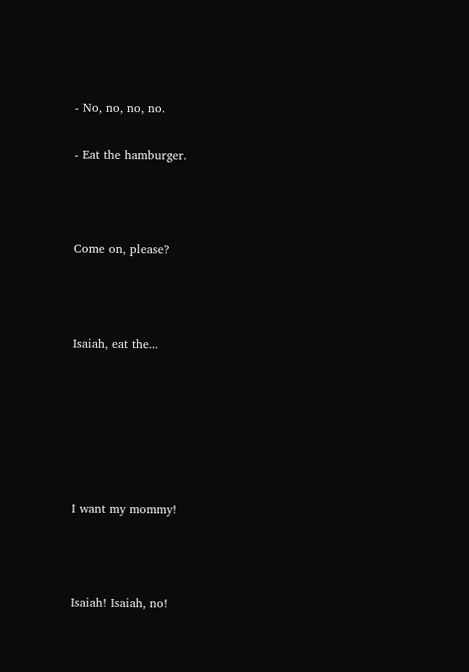- No, no, no, no.

- Eat the hamburger.



Come on, please?



Isaiah, eat the...






I want my mommy!



Isaiah! Isaiah, no!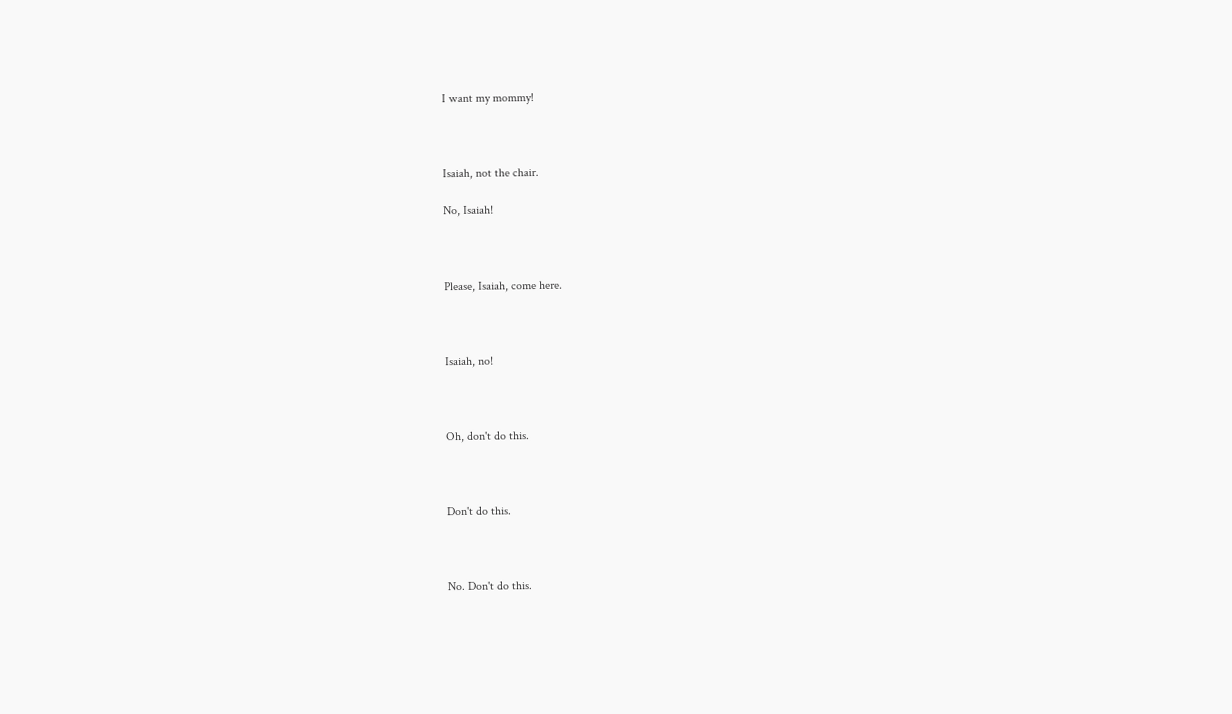I want my mommy!



Isaiah, not the chair.

No, Isaiah!



Please, Isaiah, come here.



Isaiah, no!



Oh, don't do this.



Don't do this.



No. Don't do this.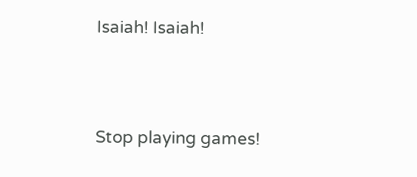Isaiah! Isaiah!



Stop playing games!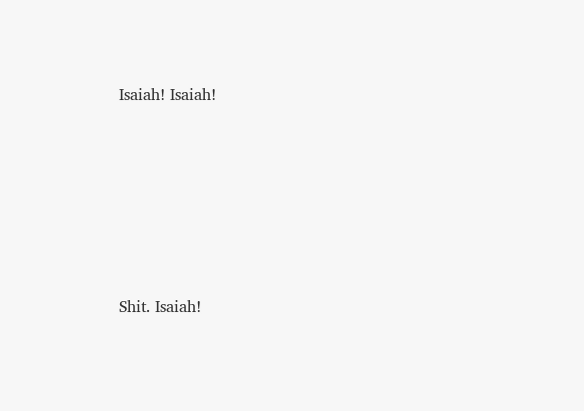Isaiah! Isaiah!






Shit. Isaiah!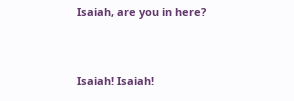Isaiah, are you in here?



Isaiah! Isaiah!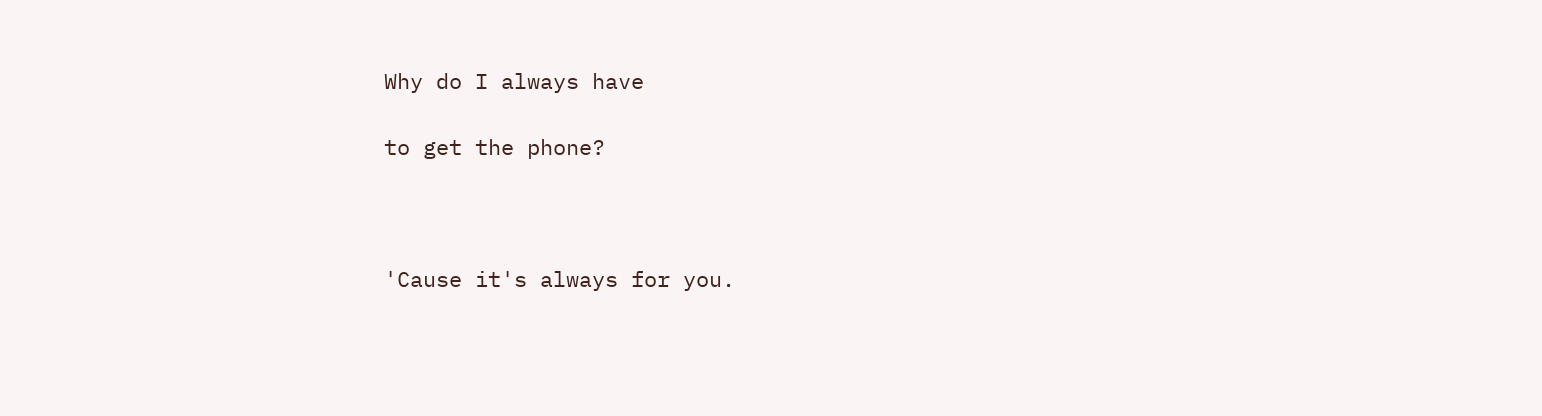Why do I always have

to get the phone?



'Cause it's always for you.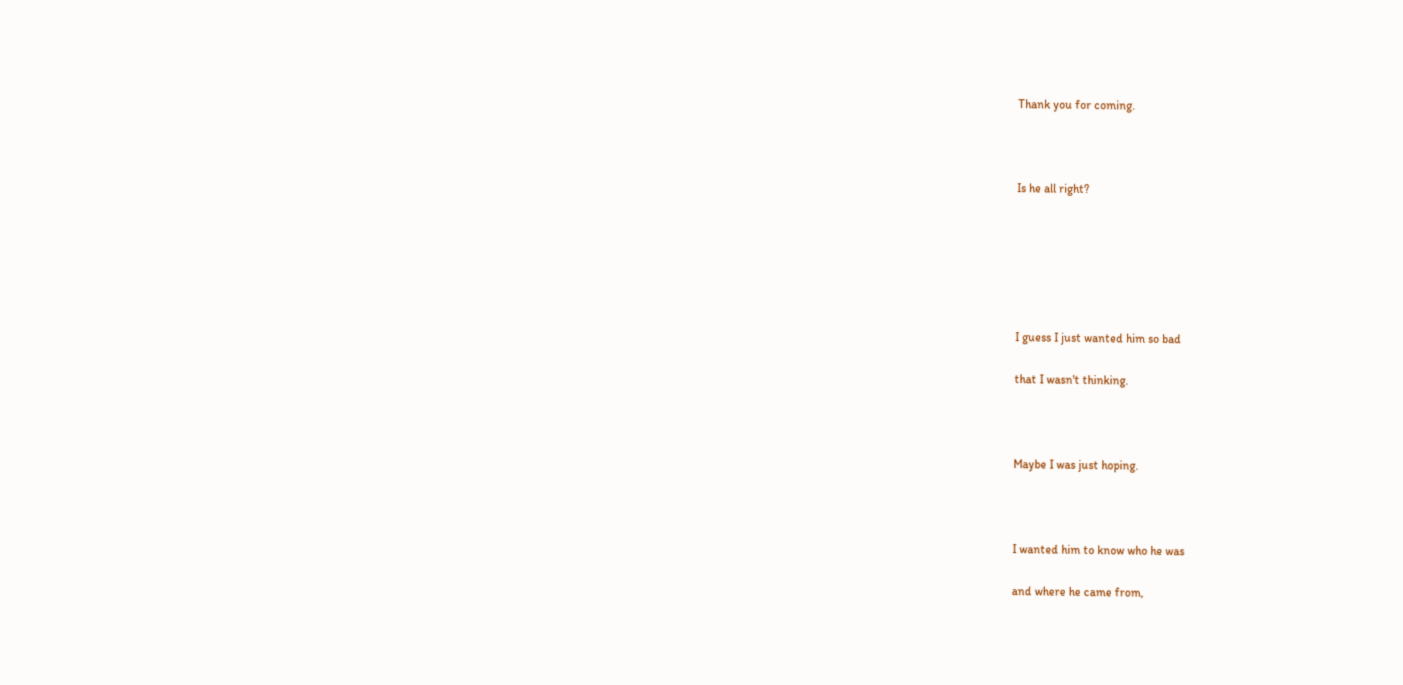Thank you for coming.



Is he all right?






I guess I just wanted him so bad

that I wasn't thinking.



Maybe I was just hoping.



I wanted him to know who he was

and where he came from,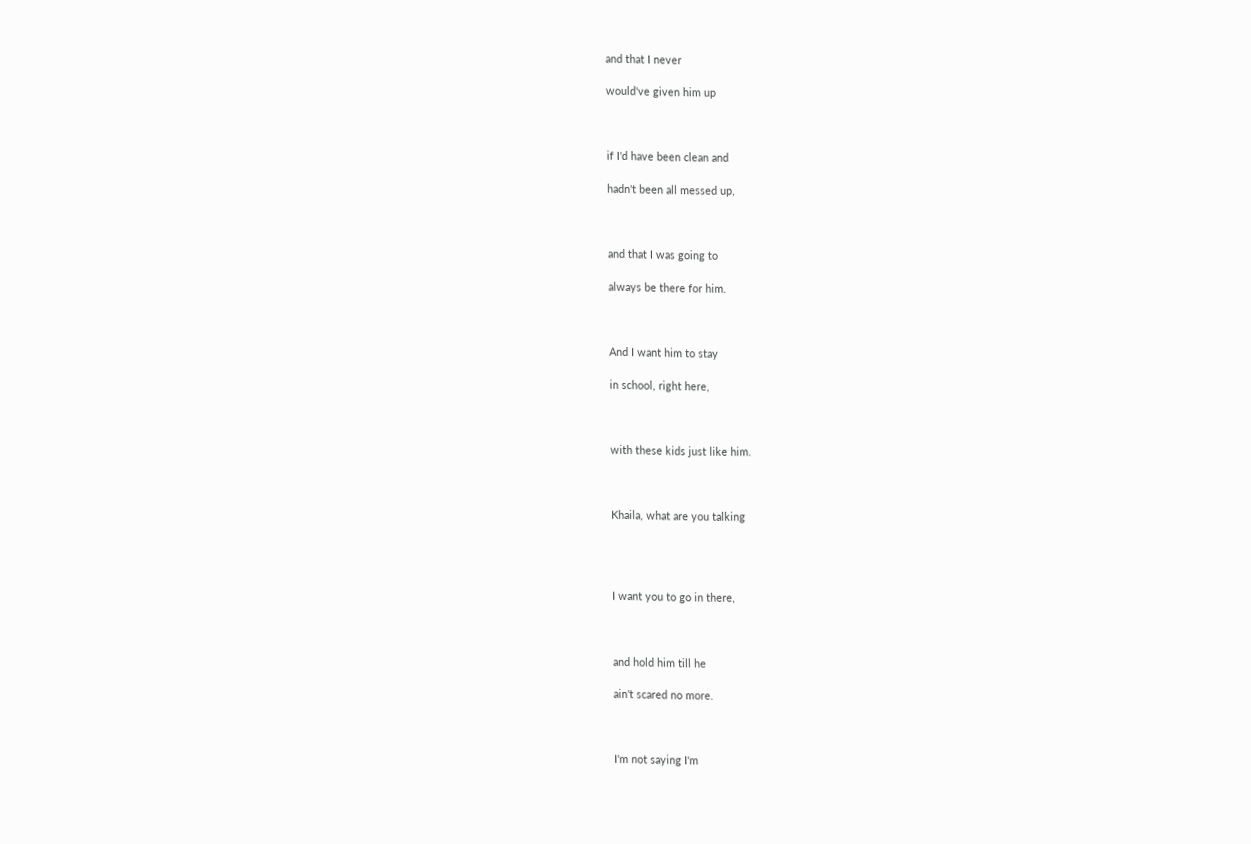and that I never

would've given him up



if I'd have been clean and

hadn't been all messed up,



and that I was going to

always be there for him.



And I want him to stay

in school, right here,



with these kids just like him.



Khaila, what are you talking




I want you to go in there,



and hold him till he

ain't scared no more.



I'm not saying I'm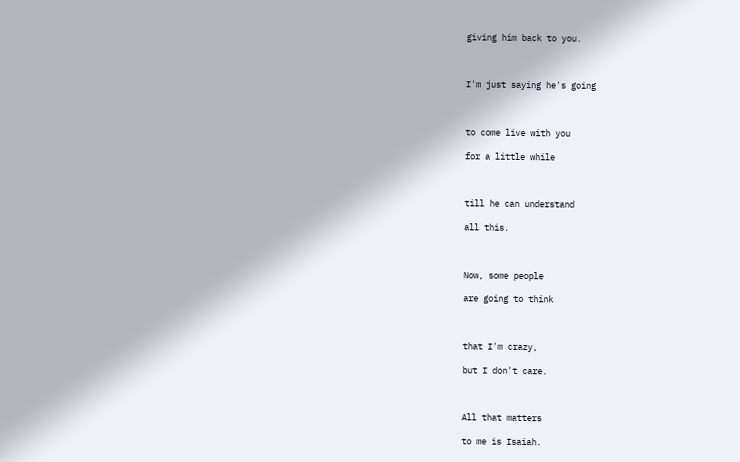giving him back to you.



I'm just saying he's going



to come live with you

for a little while



till he can understand

all this.



Now, some people

are going to think



that I'm crazy,

but I don't care.



All that matters

to me is Isaiah.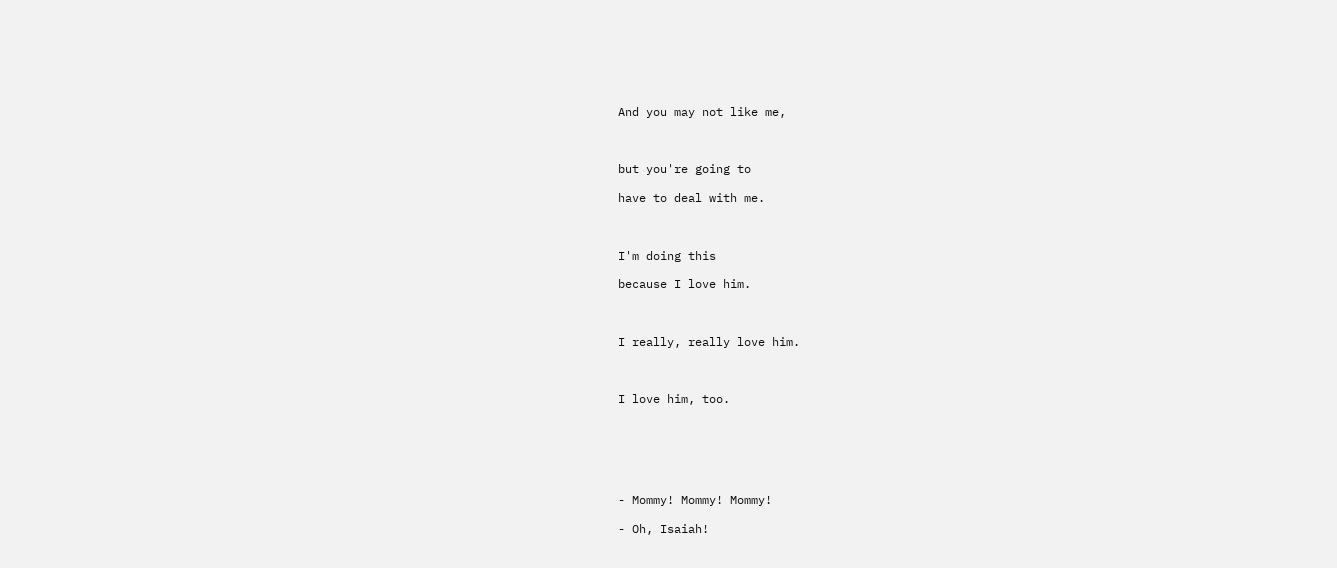And you may not like me,



but you're going to

have to deal with me.



I'm doing this

because I love him.



I really, really love him.



I love him, too.






- Mommy! Mommy! Mommy!

- Oh, Isaiah!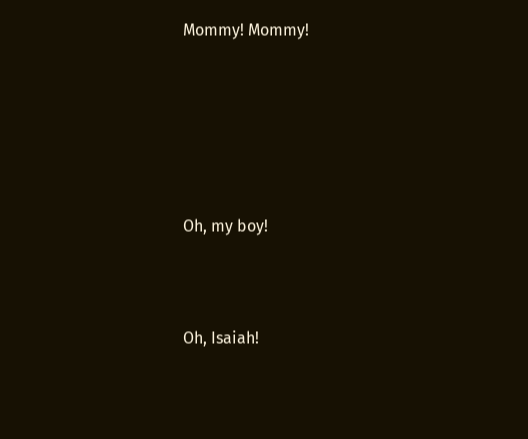Mommy! Mommy!






Oh, my boy!



Oh, Isaiah!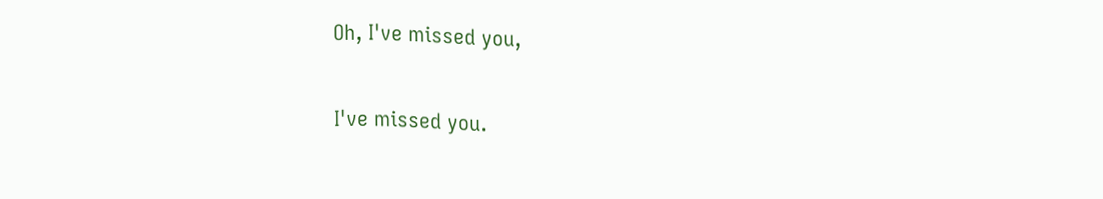Oh, I've missed you,

I've missed you.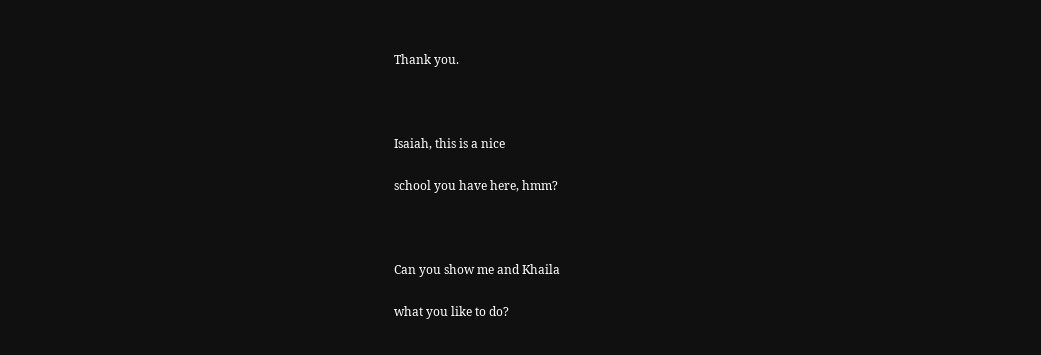Thank you.



Isaiah, this is a nice

school you have here, hmm?



Can you show me and Khaila

what you like to do?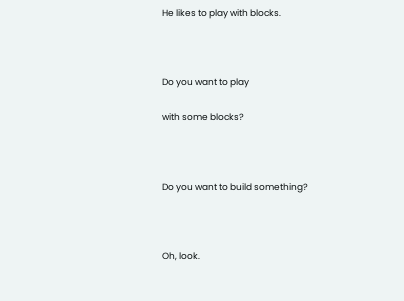He likes to play with blocks.



Do you want to play

with some blocks?



Do you want to build something?



Oh, look.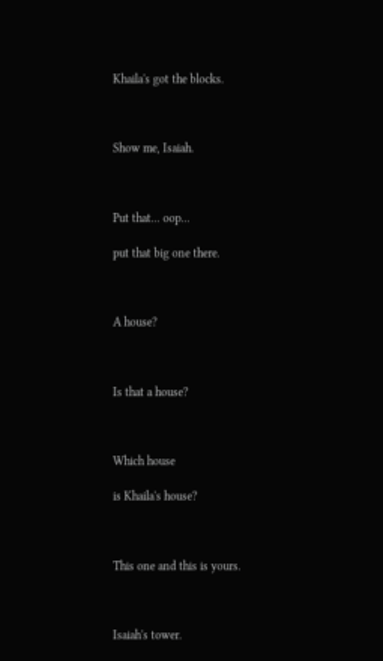Khaila's got the blocks.



Show me, Isaiah.



Put that... oop...

put that big one there.



A house?



Is that a house?



Which house

is Khaila's house?



This one and this is yours.



Isaiah's tower.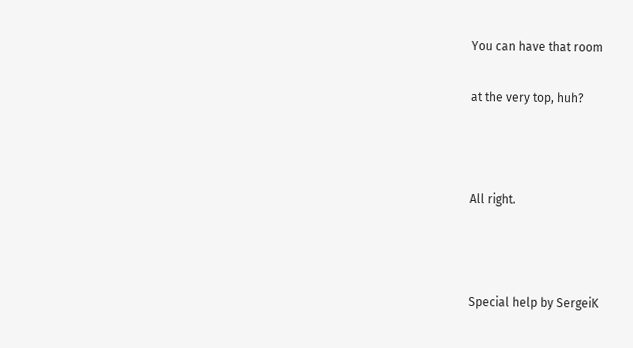You can have that room

at the very top, huh?



All right.



Special help by SergeiK